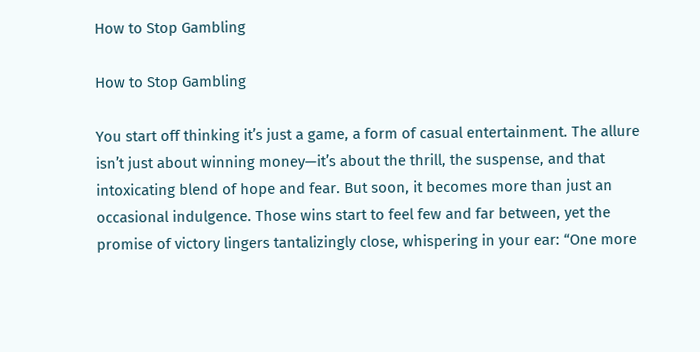How to Stop Gambling

How to Stop Gambling

You start off thinking it’s just a game, a form of casual entertainment. The allure isn’t just about winning money—it’s about the thrill, the suspense, and that intoxicating blend of hope and fear. But soon, it becomes more than just an occasional indulgence. Those wins start to feel few and far between, yet the promise of victory lingers tantalizingly close, whispering in your ear: “One more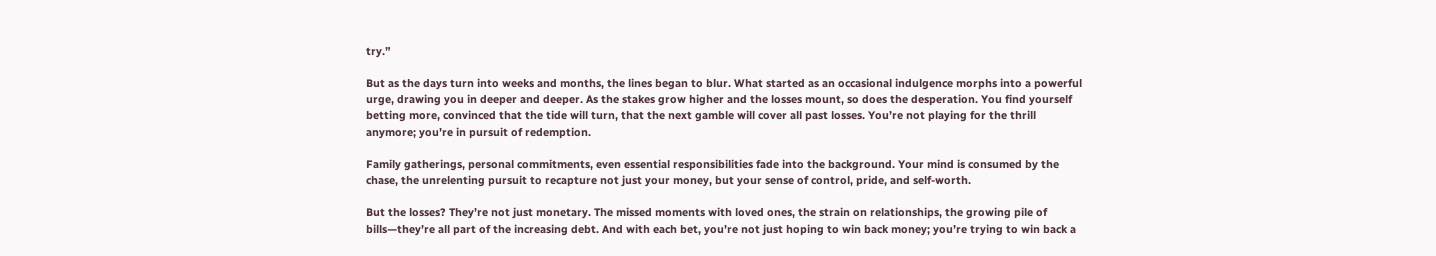try.”

But as the days turn into weeks and months, the lines began to blur. What started as an occasional indulgence morphs into a powerful urge, drawing you in deeper and deeper. As the stakes grow higher and the losses mount, so does the desperation. You find yourself betting more, convinced that the tide will turn, that the next gamble will cover all past losses. You’re not playing for the thrill anymore; you’re in pursuit of redemption.

Family gatherings, personal commitments, even essential responsibilities fade into the background. Your mind is consumed by the chase, the unrelenting pursuit to recapture not just your money, but your sense of control, pride, and self-worth.

But the losses? They’re not just monetary. The missed moments with loved ones, the strain on relationships, the growing pile of bills—they’re all part of the increasing debt. And with each bet, you’re not just hoping to win back money; you’re trying to win back a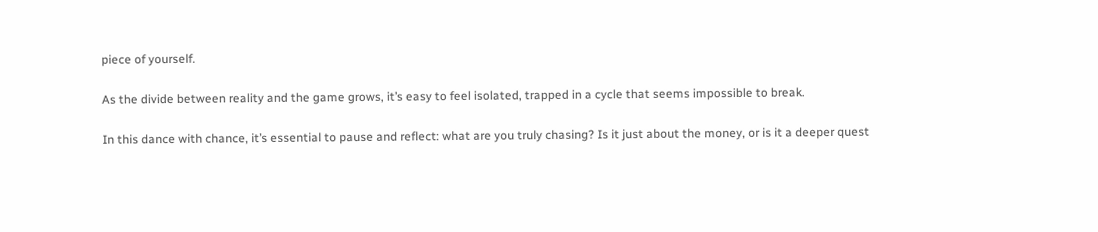piece of yourself.

As the divide between reality and the game grows, it’s easy to feel isolated, trapped in a cycle that seems impossible to break.

In this dance with chance, it’s essential to pause and reflect: what are you truly chasing? Is it just about the money, or is it a deeper quest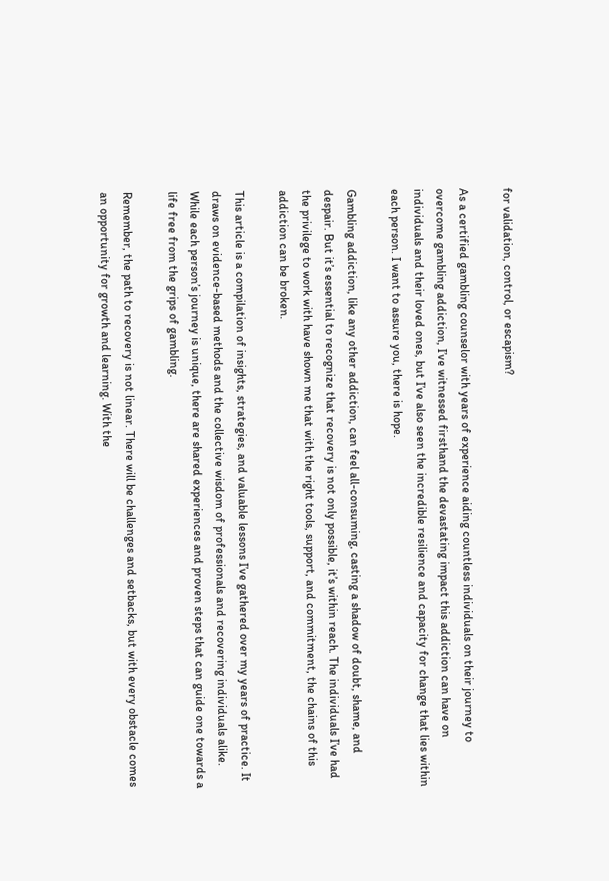for validation, control, or escapism?

As a certified gambling counselor with years of experience aiding countless individuals on their journey to overcome gambling addiction, I’ve witnessed firsthand the devastating impact this addiction can have on individuals and their loved ones, but I’ve also seen the incredible resilience and capacity for change that lies within each person. I want to assure you, there is hope.

Gambling addiction, like any other addiction, can feel all-consuming, casting a shadow of doubt, shame, and despair. But it’s essential to recognize that recovery is not only possible, it’s within reach. The individuals I’ve had the privilege to work with have shown me that with the right tools, support, and commitment, the chains of this addiction can be broken.

This article is a compilation of insights, strategies, and valuable lessons I’ve gathered over my years of practice. It draws on evidence-based methods and the collective wisdom of professionals and recovering individuals alike. While each person’s journey is unique, there are shared experiences and proven steps that can guide one towards a life free from the grips of gambling.

Remember, the path to recovery is not linear. There will be challenges and setbacks, but with every obstacle comes an opportunity for growth and learning. With the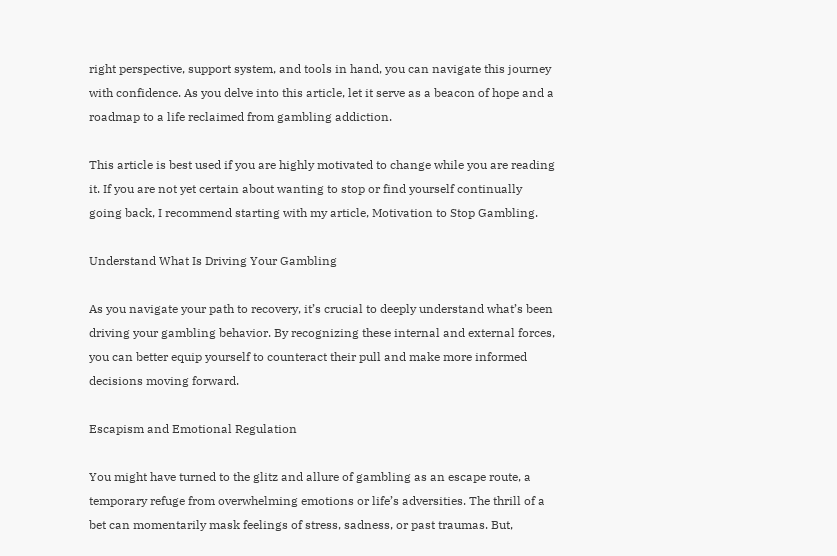right perspective, support system, and tools in hand, you can navigate this journey with confidence. As you delve into this article, let it serve as a beacon of hope and a roadmap to a life reclaimed from gambling addiction.

This article is best used if you are highly motivated to change while you are reading it. If you are not yet certain about wanting to stop or find yourself continually going back, I recommend starting with my article, Motivation to Stop Gambling.

Understand What Is Driving Your Gambling

As you navigate your path to recovery, it’s crucial to deeply understand what’s been driving your gambling behavior. By recognizing these internal and external forces, you can better equip yourself to counteract their pull and make more informed decisions moving forward.

Escapism and Emotional Regulation

You might have turned to the glitz and allure of gambling as an escape route, a temporary refuge from overwhelming emotions or life’s adversities. The thrill of a bet can momentarily mask feelings of stress, sadness, or past traumas. But,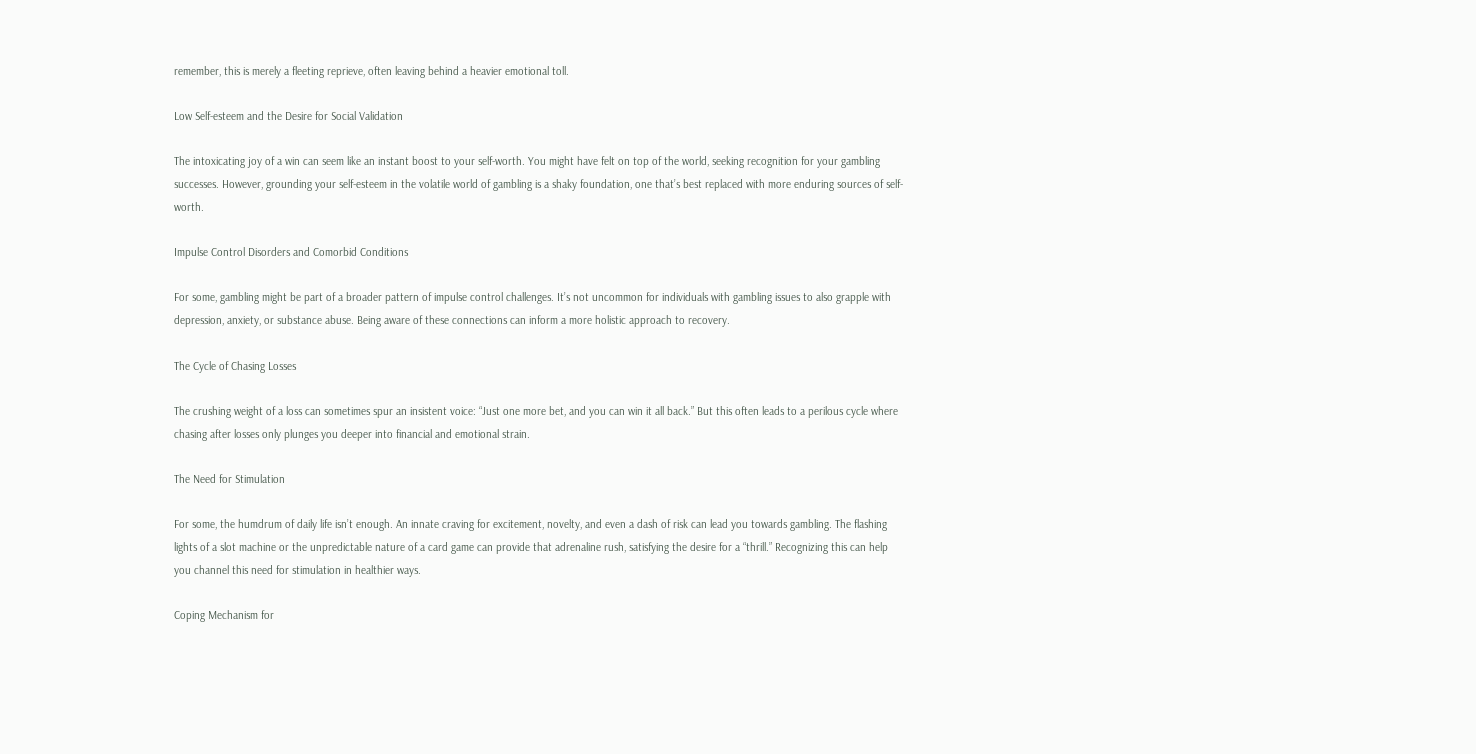remember, this is merely a fleeting reprieve, often leaving behind a heavier emotional toll.

Low Self-esteem and the Desire for Social Validation

The intoxicating joy of a win can seem like an instant boost to your self-worth. You might have felt on top of the world, seeking recognition for your gambling successes. However, grounding your self-esteem in the volatile world of gambling is a shaky foundation, one that’s best replaced with more enduring sources of self-worth.

Impulse Control Disorders and Comorbid Conditions

For some, gambling might be part of a broader pattern of impulse control challenges. It’s not uncommon for individuals with gambling issues to also grapple with depression, anxiety, or substance abuse. Being aware of these connections can inform a more holistic approach to recovery.

The Cycle of Chasing Losses

The crushing weight of a loss can sometimes spur an insistent voice: “Just one more bet, and you can win it all back.” But this often leads to a perilous cycle where chasing after losses only plunges you deeper into financial and emotional strain.

The Need for Stimulation

For some, the humdrum of daily life isn’t enough. An innate craving for excitement, novelty, and even a dash of risk can lead you towards gambling. The flashing lights of a slot machine or the unpredictable nature of a card game can provide that adrenaline rush, satisfying the desire for a “thrill.” Recognizing this can help you channel this need for stimulation in healthier ways.

Coping Mechanism for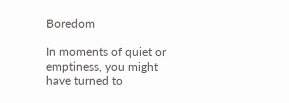Boredom

In moments of quiet or emptiness, you might have turned to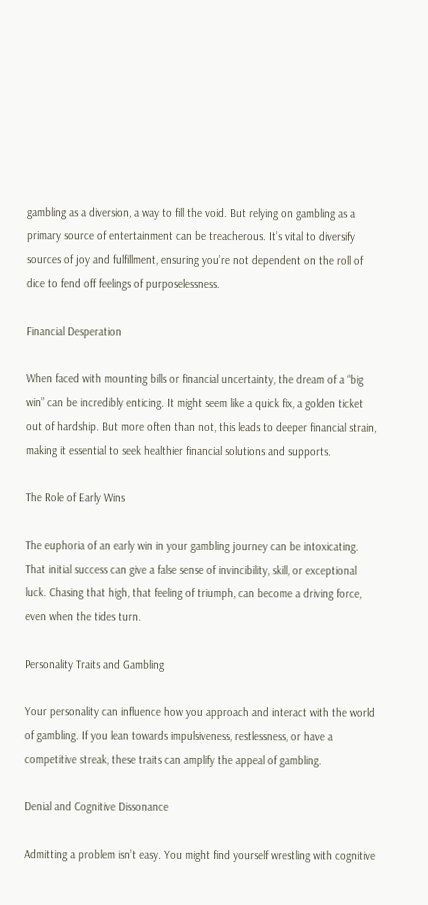gambling as a diversion, a way to fill the void. But relying on gambling as a primary source of entertainment can be treacherous. It’s vital to diversify sources of joy and fulfillment, ensuring you’re not dependent on the roll of dice to fend off feelings of purposelessness.

Financial Desperation

When faced with mounting bills or financial uncertainty, the dream of a “big win” can be incredibly enticing. It might seem like a quick fix, a golden ticket out of hardship. But more often than not, this leads to deeper financial strain, making it essential to seek healthier financial solutions and supports.

The Role of Early Wins

The euphoria of an early win in your gambling journey can be intoxicating. That initial success can give a false sense of invincibility, skill, or exceptional luck. Chasing that high, that feeling of triumph, can become a driving force, even when the tides turn.

Personality Traits and Gambling

Your personality can influence how you approach and interact with the world of gambling. If you lean towards impulsiveness, restlessness, or have a competitive streak, these traits can amplify the appeal of gambling.

Denial and Cognitive Dissonance

Admitting a problem isn’t easy. You might find yourself wrestling with cognitive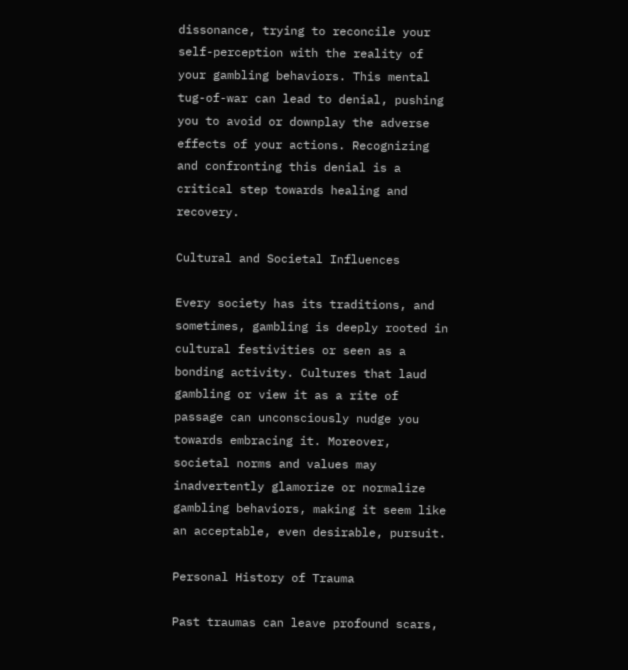dissonance, trying to reconcile your self-perception with the reality of your gambling behaviors. This mental tug-of-war can lead to denial, pushing you to avoid or downplay the adverse effects of your actions. Recognizing and confronting this denial is a critical step towards healing and recovery.

Cultural and Societal Influences

Every society has its traditions, and sometimes, gambling is deeply rooted in cultural festivities or seen as a bonding activity. Cultures that laud gambling or view it as a rite of passage can unconsciously nudge you towards embracing it. Moreover, societal norms and values may inadvertently glamorize or normalize gambling behaviors, making it seem like an acceptable, even desirable, pursuit.

Personal History of Trauma

Past traumas can leave profound scars,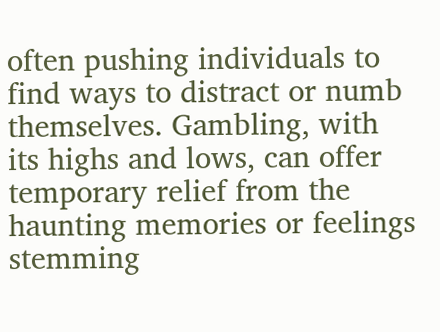often pushing individuals to find ways to distract or numb themselves. Gambling, with its highs and lows, can offer temporary relief from the haunting memories or feelings stemming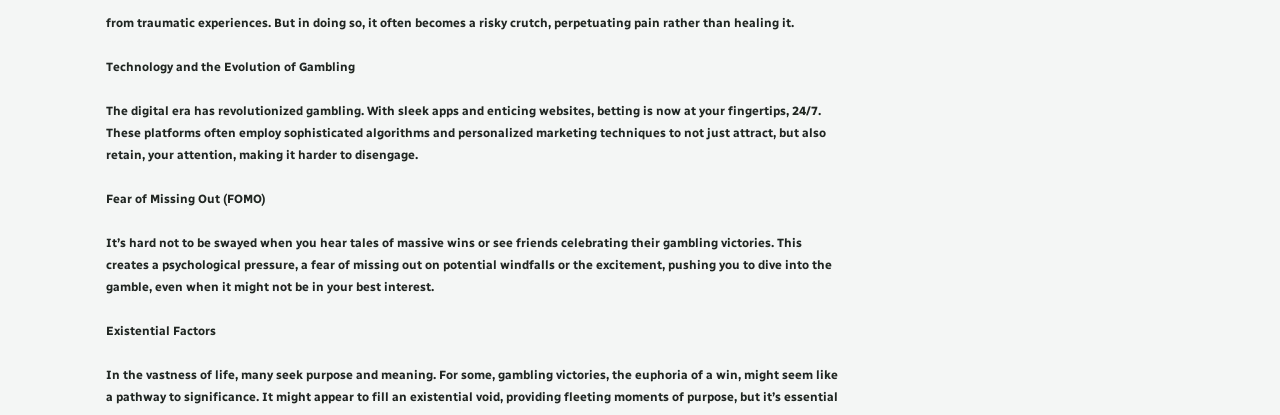from traumatic experiences. But in doing so, it often becomes a risky crutch, perpetuating pain rather than healing it.

Technology and the Evolution of Gambling

The digital era has revolutionized gambling. With sleek apps and enticing websites, betting is now at your fingertips, 24/7. These platforms often employ sophisticated algorithms and personalized marketing techniques to not just attract, but also retain, your attention, making it harder to disengage.

Fear of Missing Out (FOMO)

It’s hard not to be swayed when you hear tales of massive wins or see friends celebrating their gambling victories. This creates a psychological pressure, a fear of missing out on potential windfalls or the excitement, pushing you to dive into the gamble, even when it might not be in your best interest.

Existential Factors

In the vastness of life, many seek purpose and meaning. For some, gambling victories, the euphoria of a win, might seem like a pathway to significance. It might appear to fill an existential void, providing fleeting moments of purpose, but it’s essential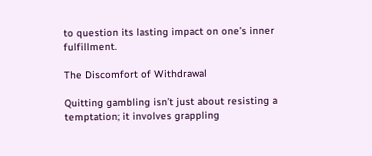to question its lasting impact on one’s inner fulfillment.

The Discomfort of Withdrawal

Quitting gambling isn’t just about resisting a temptation; it involves grappling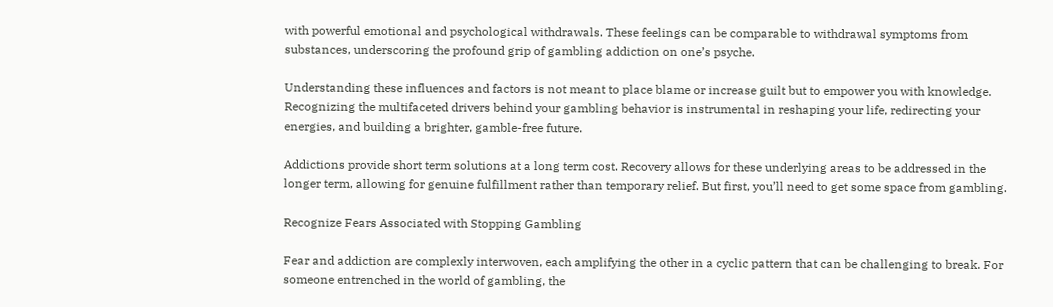with powerful emotional and psychological withdrawals. These feelings can be comparable to withdrawal symptoms from substances, underscoring the profound grip of gambling addiction on one’s psyche.

Understanding these influences and factors is not meant to place blame or increase guilt but to empower you with knowledge. Recognizing the multifaceted drivers behind your gambling behavior is instrumental in reshaping your life, redirecting your energies, and building a brighter, gamble-free future.

Addictions provide short term solutions at a long term cost. Recovery allows for these underlying areas to be addressed in the longer term, allowing for genuine fulfillment rather than temporary relief. But first, you’ll need to get some space from gambling.

Recognize Fears Associated with Stopping Gambling

Fear and addiction are complexly interwoven, each amplifying the other in a cyclic pattern that can be challenging to break. For someone entrenched in the world of gambling, the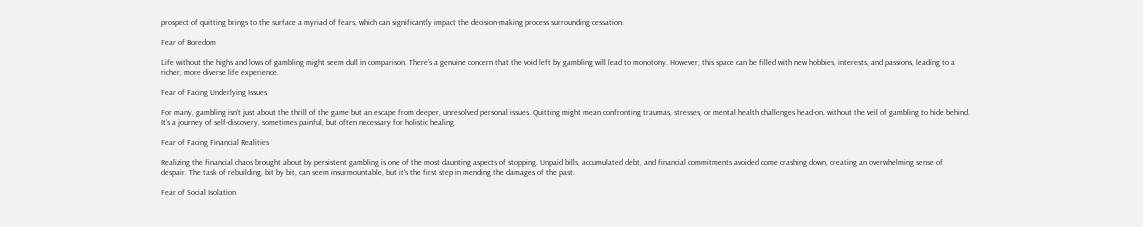prospect of quitting brings to the surface a myriad of fears, which can significantly impact the decision-making process surrounding cessation.

Fear of Boredom

Life without the highs and lows of gambling might seem dull in comparison. There’s a genuine concern that the void left by gambling will lead to monotony. However, this space can be filled with new hobbies, interests, and passions, leading to a richer, more diverse life experience.

Fear of Facing Underlying Issues

For many, gambling isn’t just about the thrill of the game but an escape from deeper, unresolved personal issues. Quitting might mean confronting traumas, stresses, or mental health challenges head-on, without the veil of gambling to hide behind. It’s a journey of self-discovery, sometimes painful, but often necessary for holistic healing.

Fear of Facing Financial Realities

Realizing the financial chaos brought about by persistent gambling is one of the most daunting aspects of stopping. Unpaid bills, accumulated debt, and financial commitments avoided come crashing down, creating an overwhelming sense of despair. The task of rebuilding, bit by bit, can seem insurmountable, but it’s the first step in mending the damages of the past.

Fear of Social Isolation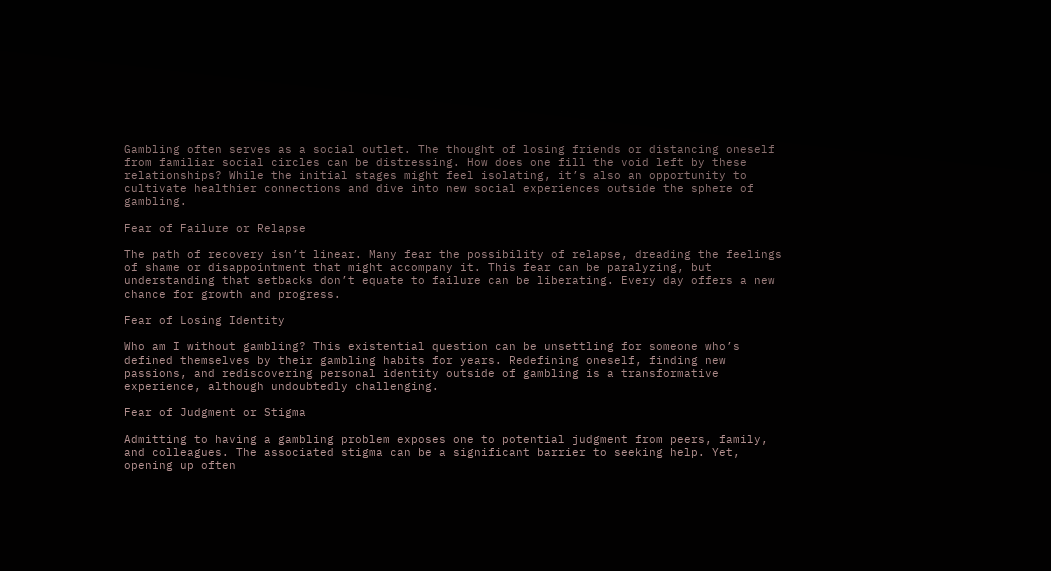Gambling often serves as a social outlet. The thought of losing friends or distancing oneself from familiar social circles can be distressing. How does one fill the void left by these relationships? While the initial stages might feel isolating, it’s also an opportunity to cultivate healthier connections and dive into new social experiences outside the sphere of gambling.

Fear of Failure or Relapse

The path of recovery isn’t linear. Many fear the possibility of relapse, dreading the feelings of shame or disappointment that might accompany it. This fear can be paralyzing, but understanding that setbacks don’t equate to failure can be liberating. Every day offers a new chance for growth and progress.

Fear of Losing Identity

Who am I without gambling? This existential question can be unsettling for someone who’s defined themselves by their gambling habits for years. Redefining oneself, finding new passions, and rediscovering personal identity outside of gambling is a transformative experience, although undoubtedly challenging.

Fear of Judgment or Stigma

Admitting to having a gambling problem exposes one to potential judgment from peers, family, and colleagues. The associated stigma can be a significant barrier to seeking help. Yet, opening up often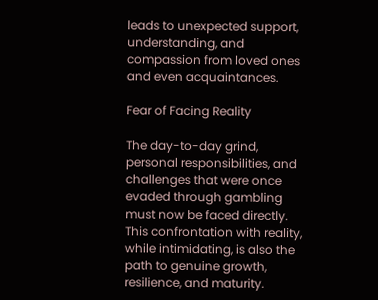leads to unexpected support, understanding, and compassion from loved ones and even acquaintances.

Fear of Facing Reality

The day-to-day grind, personal responsibilities, and challenges that were once evaded through gambling must now be faced directly. This confrontation with reality, while intimidating, is also the path to genuine growth, resilience, and maturity.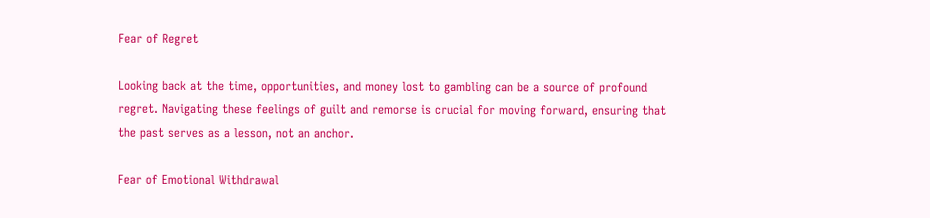Fear of Regret

Looking back at the time, opportunities, and money lost to gambling can be a source of profound regret. Navigating these feelings of guilt and remorse is crucial for moving forward, ensuring that the past serves as a lesson, not an anchor.

Fear of Emotional Withdrawal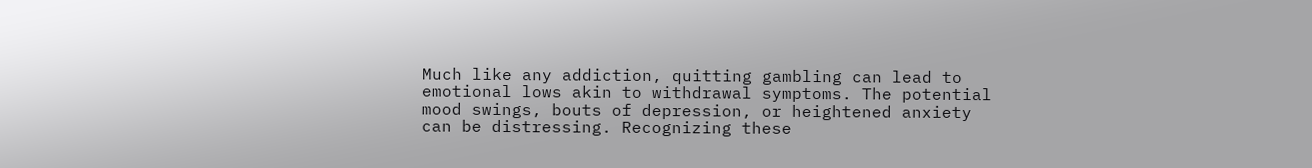Much like any addiction, quitting gambling can lead to emotional lows akin to withdrawal symptoms. The potential mood swings, bouts of depression, or heightened anxiety can be distressing. Recognizing these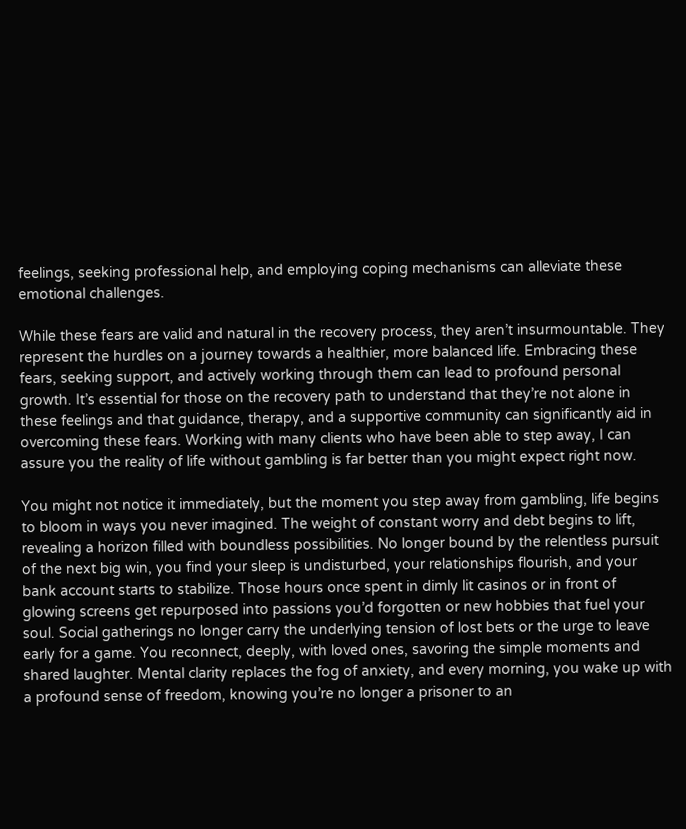feelings, seeking professional help, and employing coping mechanisms can alleviate these emotional challenges.

While these fears are valid and natural in the recovery process, they aren’t insurmountable. They represent the hurdles on a journey towards a healthier, more balanced life. Embracing these fears, seeking support, and actively working through them can lead to profound personal growth. It’s essential for those on the recovery path to understand that they’re not alone in these feelings and that guidance, therapy, and a supportive community can significantly aid in overcoming these fears. Working with many clients who have been able to step away, I can assure you the reality of life without gambling is far better than you might expect right now.

You might not notice it immediately, but the moment you step away from gambling, life begins to bloom in ways you never imagined. The weight of constant worry and debt begins to lift, revealing a horizon filled with boundless possibilities. No longer bound by the relentless pursuit of the next big win, you find your sleep is undisturbed, your relationships flourish, and your bank account starts to stabilize. Those hours once spent in dimly lit casinos or in front of glowing screens get repurposed into passions you’d forgotten or new hobbies that fuel your soul. Social gatherings no longer carry the underlying tension of lost bets or the urge to leave early for a game. You reconnect, deeply, with loved ones, savoring the simple moments and shared laughter. Mental clarity replaces the fog of anxiety, and every morning, you wake up with a profound sense of freedom, knowing you’re no longer a prisoner to an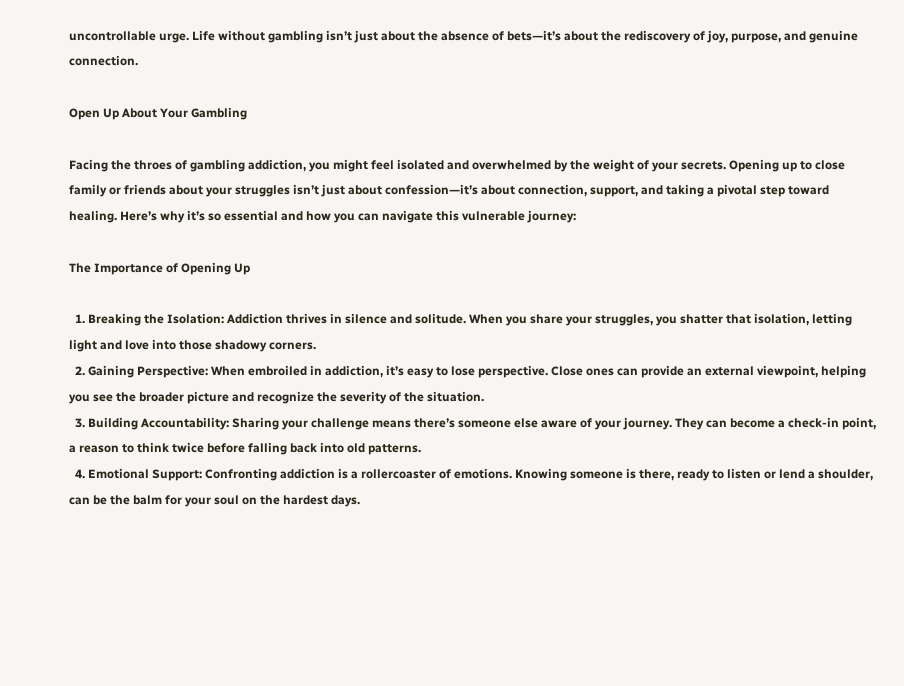uncontrollable urge. Life without gambling isn’t just about the absence of bets—it’s about the rediscovery of joy, purpose, and genuine connection.

Open Up About Your Gambling

Facing the throes of gambling addiction, you might feel isolated and overwhelmed by the weight of your secrets. Opening up to close family or friends about your struggles isn’t just about confession—it’s about connection, support, and taking a pivotal step toward healing. Here’s why it’s so essential and how you can navigate this vulnerable journey:

The Importance of Opening Up

  1. Breaking the Isolation: Addiction thrives in silence and solitude. When you share your struggles, you shatter that isolation, letting light and love into those shadowy corners.
  2. Gaining Perspective: When embroiled in addiction, it’s easy to lose perspective. Close ones can provide an external viewpoint, helping you see the broader picture and recognize the severity of the situation.
  3. Building Accountability: Sharing your challenge means there’s someone else aware of your journey. They can become a check-in point, a reason to think twice before falling back into old patterns.
  4. Emotional Support: Confronting addiction is a rollercoaster of emotions. Knowing someone is there, ready to listen or lend a shoulder, can be the balm for your soul on the hardest days.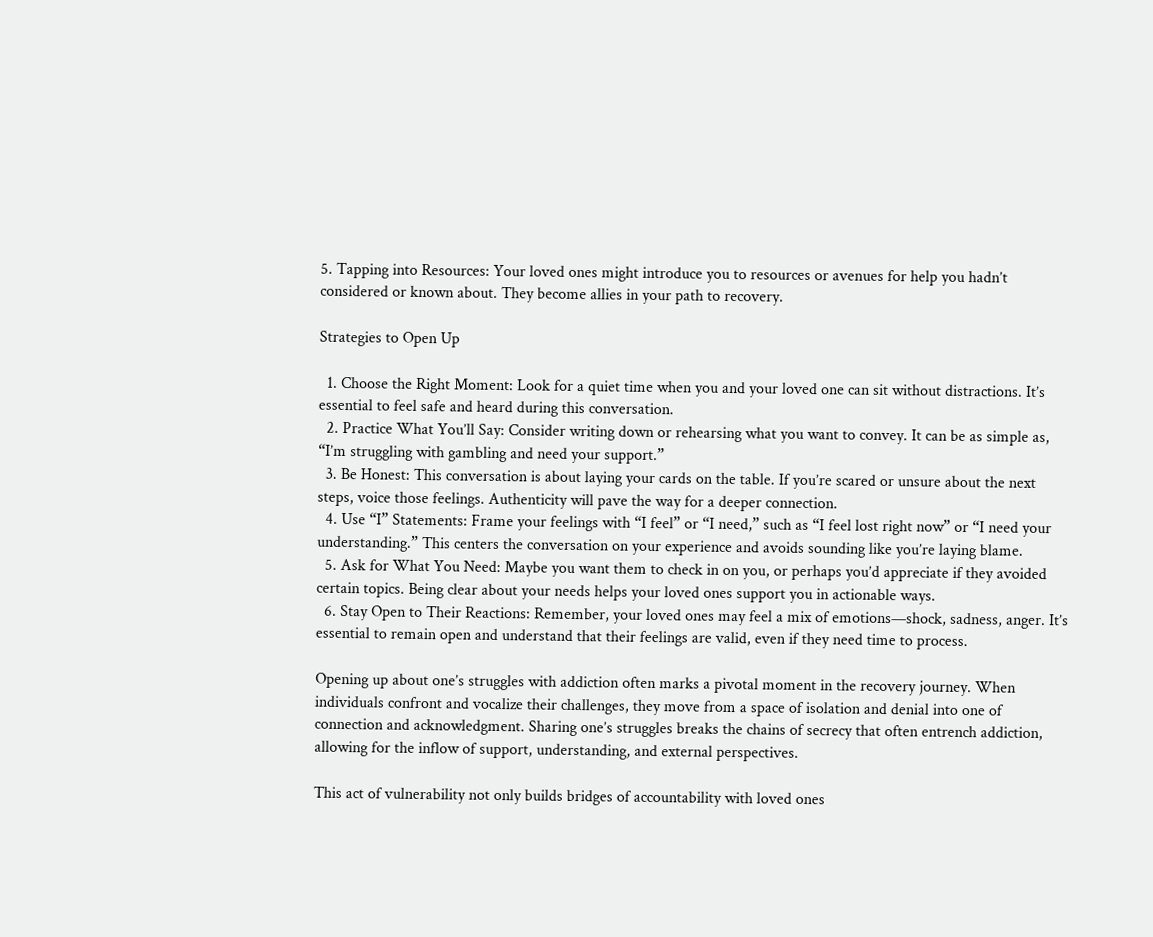5. Tapping into Resources: Your loved ones might introduce you to resources or avenues for help you hadn’t considered or known about. They become allies in your path to recovery.

Strategies to Open Up

  1. Choose the Right Moment: Look for a quiet time when you and your loved one can sit without distractions. It’s essential to feel safe and heard during this conversation.
  2. Practice What You’ll Say: Consider writing down or rehearsing what you want to convey. It can be as simple as, “I’m struggling with gambling and need your support.”
  3. Be Honest: This conversation is about laying your cards on the table. If you’re scared or unsure about the next steps, voice those feelings. Authenticity will pave the way for a deeper connection.
  4. Use “I” Statements: Frame your feelings with “I feel” or “I need,” such as “I feel lost right now” or “I need your understanding.” This centers the conversation on your experience and avoids sounding like you’re laying blame.
  5. Ask for What You Need: Maybe you want them to check in on you, or perhaps you’d appreciate if they avoided certain topics. Being clear about your needs helps your loved ones support you in actionable ways.
  6. Stay Open to Their Reactions: Remember, your loved ones may feel a mix of emotions—shock, sadness, anger. It’s essential to remain open and understand that their feelings are valid, even if they need time to process.

Opening up about one’s struggles with addiction often marks a pivotal moment in the recovery journey. When individuals confront and vocalize their challenges, they move from a space of isolation and denial into one of connection and acknowledgment. Sharing one’s struggles breaks the chains of secrecy that often entrench addiction, allowing for the inflow of support, understanding, and external perspectives.

This act of vulnerability not only builds bridges of accountability with loved ones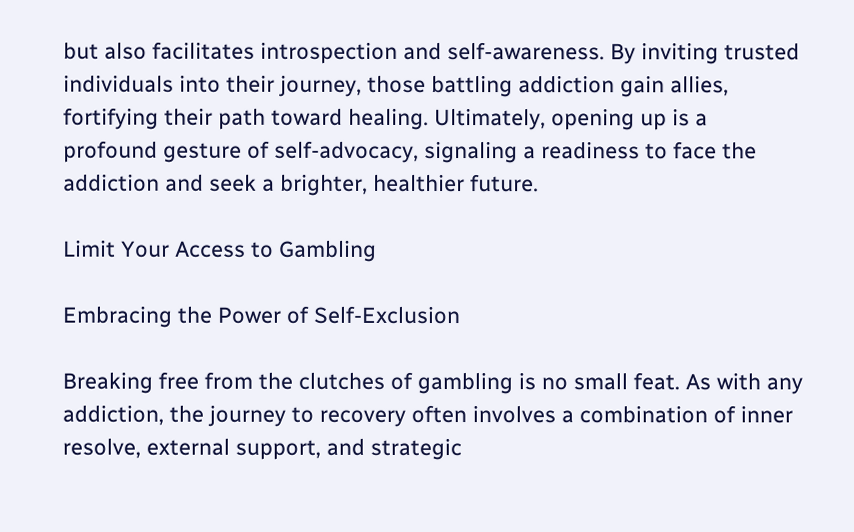but also facilitates introspection and self-awareness. By inviting trusted individuals into their journey, those battling addiction gain allies, fortifying their path toward healing. Ultimately, opening up is a profound gesture of self-advocacy, signaling a readiness to face the addiction and seek a brighter, healthier future.

Limit Your Access to Gambling

Embracing the Power of Self-Exclusion

Breaking free from the clutches of gambling is no small feat. As with any addiction, the journey to recovery often involves a combination of inner resolve, external support, and strategic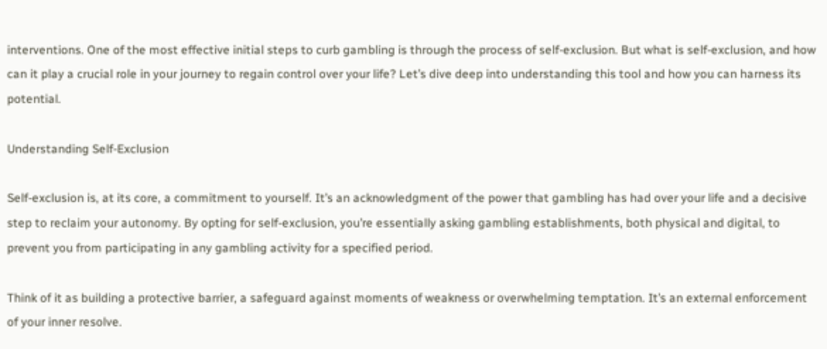interventions. One of the most effective initial steps to curb gambling is through the process of self-exclusion. But what is self-exclusion, and how can it play a crucial role in your journey to regain control over your life? Let’s dive deep into understanding this tool and how you can harness its potential.

Understanding Self-Exclusion

Self-exclusion is, at its core, a commitment to yourself. It’s an acknowledgment of the power that gambling has had over your life and a decisive step to reclaim your autonomy. By opting for self-exclusion, you’re essentially asking gambling establishments, both physical and digital, to prevent you from participating in any gambling activity for a specified period.

Think of it as building a protective barrier, a safeguard against moments of weakness or overwhelming temptation. It’s an external enforcement of your inner resolve.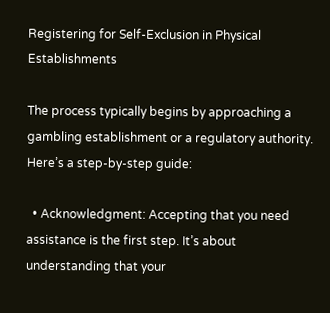Registering for Self-Exclusion in Physical Establishments

The process typically begins by approaching a gambling establishment or a regulatory authority. Here’s a step-by-step guide:

  • Acknowledgment: Accepting that you need assistance is the first step. It’s about understanding that your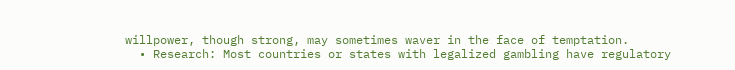willpower, though strong, may sometimes waver in the face of temptation.
  • Research: Most countries or states with legalized gambling have regulatory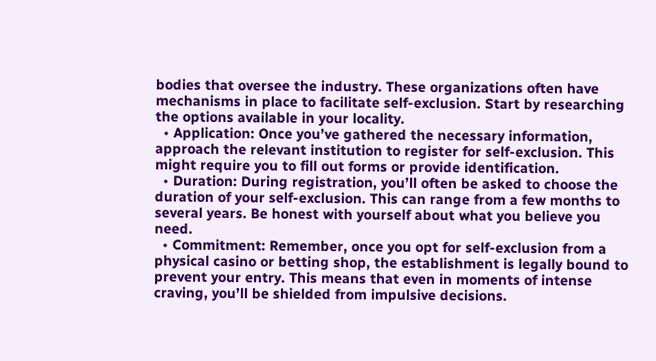bodies that oversee the industry. These organizations often have mechanisms in place to facilitate self-exclusion. Start by researching the options available in your locality.
  • Application: Once you’ve gathered the necessary information, approach the relevant institution to register for self-exclusion. This might require you to fill out forms or provide identification.
  • Duration: During registration, you’ll often be asked to choose the duration of your self-exclusion. This can range from a few months to several years. Be honest with yourself about what you believe you need.
  • Commitment: Remember, once you opt for self-exclusion from a physical casino or betting shop, the establishment is legally bound to prevent your entry. This means that even in moments of intense craving, you’ll be shielded from impulsive decisions.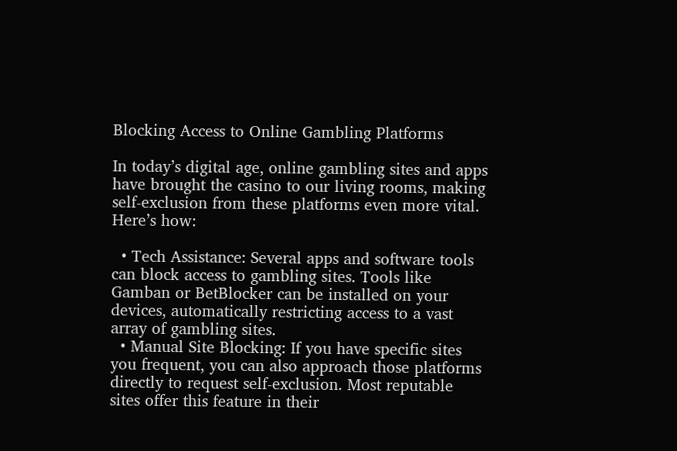Blocking Access to Online Gambling Platforms

In today’s digital age, online gambling sites and apps have brought the casino to our living rooms, making self-exclusion from these platforms even more vital. Here’s how:

  • Tech Assistance: Several apps and software tools can block access to gambling sites. Tools like Gamban or BetBlocker can be installed on your devices, automatically restricting access to a vast array of gambling sites.
  • Manual Site Blocking: If you have specific sites you frequent, you can also approach those platforms directly to request self-exclusion. Most reputable sites offer this feature in their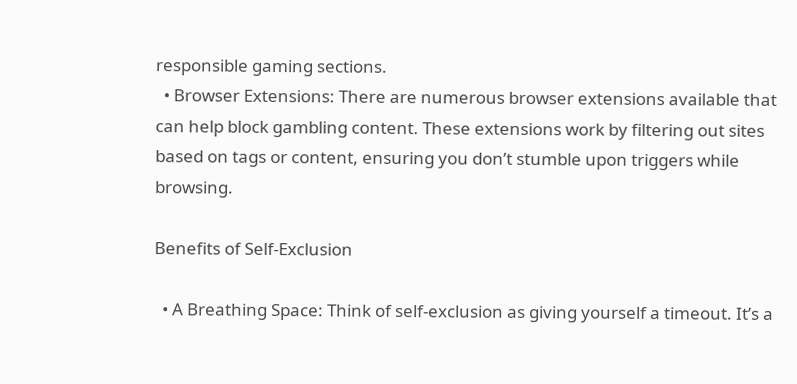responsible gaming sections.
  • Browser Extensions: There are numerous browser extensions available that can help block gambling content. These extensions work by filtering out sites based on tags or content, ensuring you don’t stumble upon triggers while browsing.

Benefits of Self-Exclusion

  • A Breathing Space: Think of self-exclusion as giving yourself a timeout. It’s a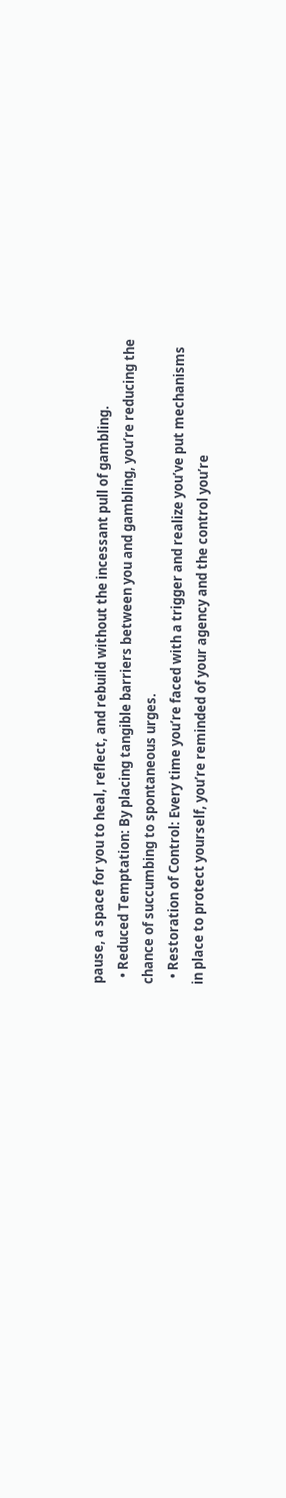pause, a space for you to heal, reflect, and rebuild without the incessant pull of gambling.
  • Reduced Temptation: By placing tangible barriers between you and gambling, you’re reducing the chance of succumbing to spontaneous urges.
  • Restoration of Control: Every time you’re faced with a trigger and realize you’ve put mechanisms in place to protect yourself, you’re reminded of your agency and the control you’re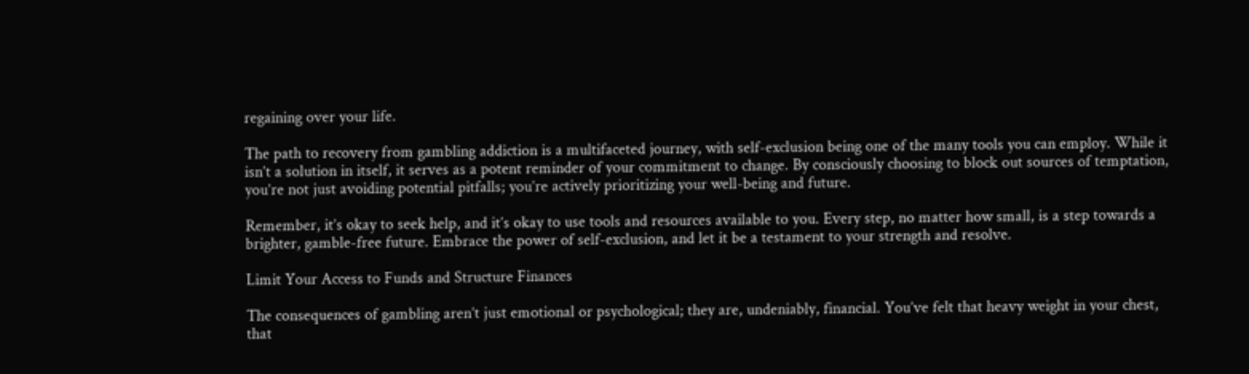regaining over your life.

The path to recovery from gambling addiction is a multifaceted journey, with self-exclusion being one of the many tools you can employ. While it isn’t a solution in itself, it serves as a potent reminder of your commitment to change. By consciously choosing to block out sources of temptation, you’re not just avoiding potential pitfalls; you’re actively prioritizing your well-being and future.

Remember, it’s okay to seek help, and it’s okay to use tools and resources available to you. Every step, no matter how small, is a step towards a brighter, gamble-free future. Embrace the power of self-exclusion, and let it be a testament to your strength and resolve.

Limit Your Access to Funds and Structure Finances

The consequences of gambling aren’t just emotional or psychological; they are, undeniably, financial. You’ve felt that heavy weight in your chest, that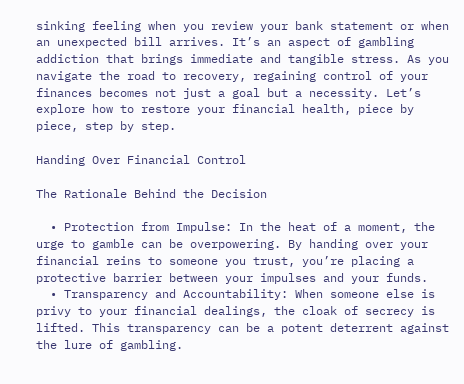sinking feeling when you review your bank statement or when an unexpected bill arrives. It’s an aspect of gambling addiction that brings immediate and tangible stress. As you navigate the road to recovery, regaining control of your finances becomes not just a goal but a necessity. Let’s explore how to restore your financial health, piece by piece, step by step.

Handing Over Financial Control

The Rationale Behind the Decision

  • Protection from Impulse: In the heat of a moment, the urge to gamble can be overpowering. By handing over your financial reins to someone you trust, you’re placing a protective barrier between your impulses and your funds.
  • Transparency and Accountability: When someone else is privy to your financial dealings, the cloak of secrecy is lifted. This transparency can be a potent deterrent against the lure of gambling.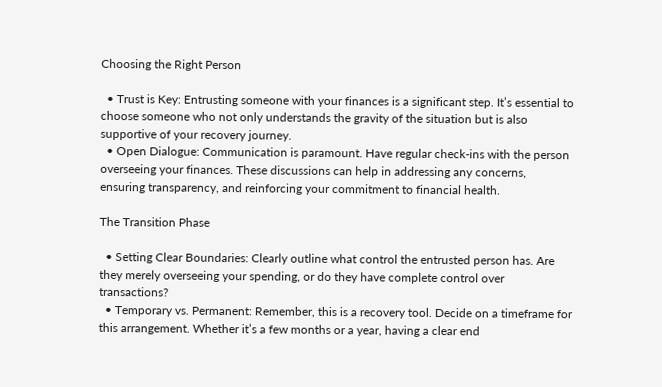Choosing the Right Person

  • Trust is Key: Entrusting someone with your finances is a significant step. It’s essential to choose someone who not only understands the gravity of the situation but is also supportive of your recovery journey.
  • Open Dialogue: Communication is paramount. Have regular check-ins with the person overseeing your finances. These discussions can help in addressing any concerns, ensuring transparency, and reinforcing your commitment to financial health.

The Transition Phase

  • Setting Clear Boundaries: Clearly outline what control the entrusted person has. Are they merely overseeing your spending, or do they have complete control over transactions?
  • Temporary vs. Permanent: Remember, this is a recovery tool. Decide on a timeframe for this arrangement. Whether it’s a few months or a year, having a clear end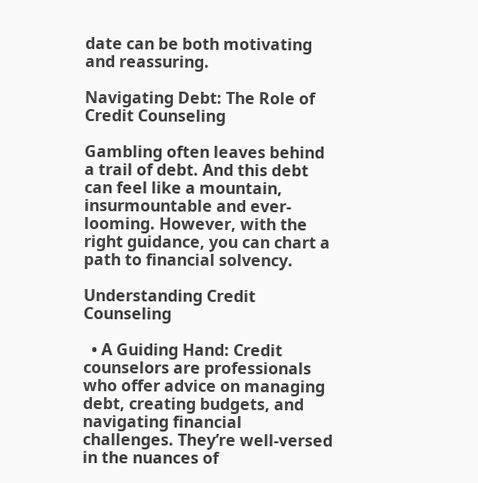date can be both motivating and reassuring.

Navigating Debt: The Role of Credit Counseling

Gambling often leaves behind a trail of debt. And this debt can feel like a mountain, insurmountable and ever-looming. However, with the right guidance, you can chart a path to financial solvency.

Understanding Credit Counseling

  • A Guiding Hand: Credit counselors are professionals who offer advice on managing debt, creating budgets, and navigating financial challenges. They’re well-versed in the nuances of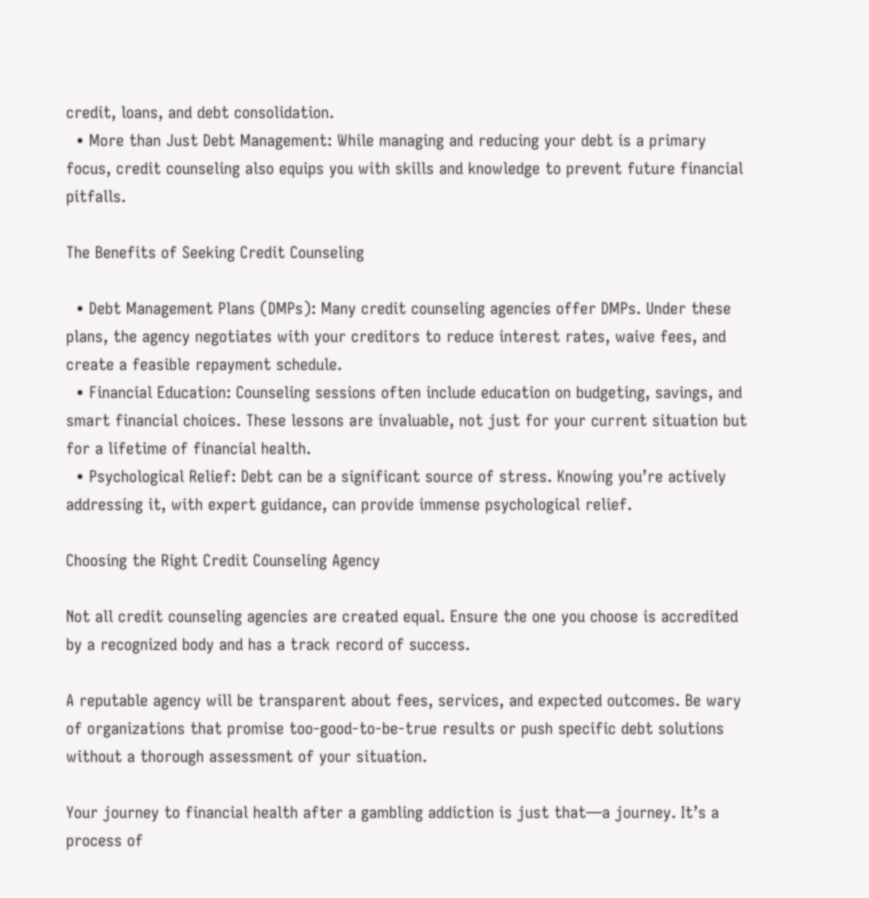credit, loans, and debt consolidation.
  • More than Just Debt Management: While managing and reducing your debt is a primary focus, credit counseling also equips you with skills and knowledge to prevent future financial pitfalls.

The Benefits of Seeking Credit Counseling

  • Debt Management Plans (DMPs): Many credit counseling agencies offer DMPs. Under these plans, the agency negotiates with your creditors to reduce interest rates, waive fees, and create a feasible repayment schedule.
  • Financial Education: Counseling sessions often include education on budgeting, savings, and smart financial choices. These lessons are invaluable, not just for your current situation but for a lifetime of financial health.
  • Psychological Relief: Debt can be a significant source of stress. Knowing you’re actively addressing it, with expert guidance, can provide immense psychological relief.

Choosing the Right Credit Counseling Agency

Not all credit counseling agencies are created equal. Ensure the one you choose is accredited by a recognized body and has a track record of success.

A reputable agency will be transparent about fees, services, and expected outcomes. Be wary of organizations that promise too-good-to-be-true results or push specific debt solutions without a thorough assessment of your situation.

Your journey to financial health after a gambling addiction is just that—a journey. It’s a process of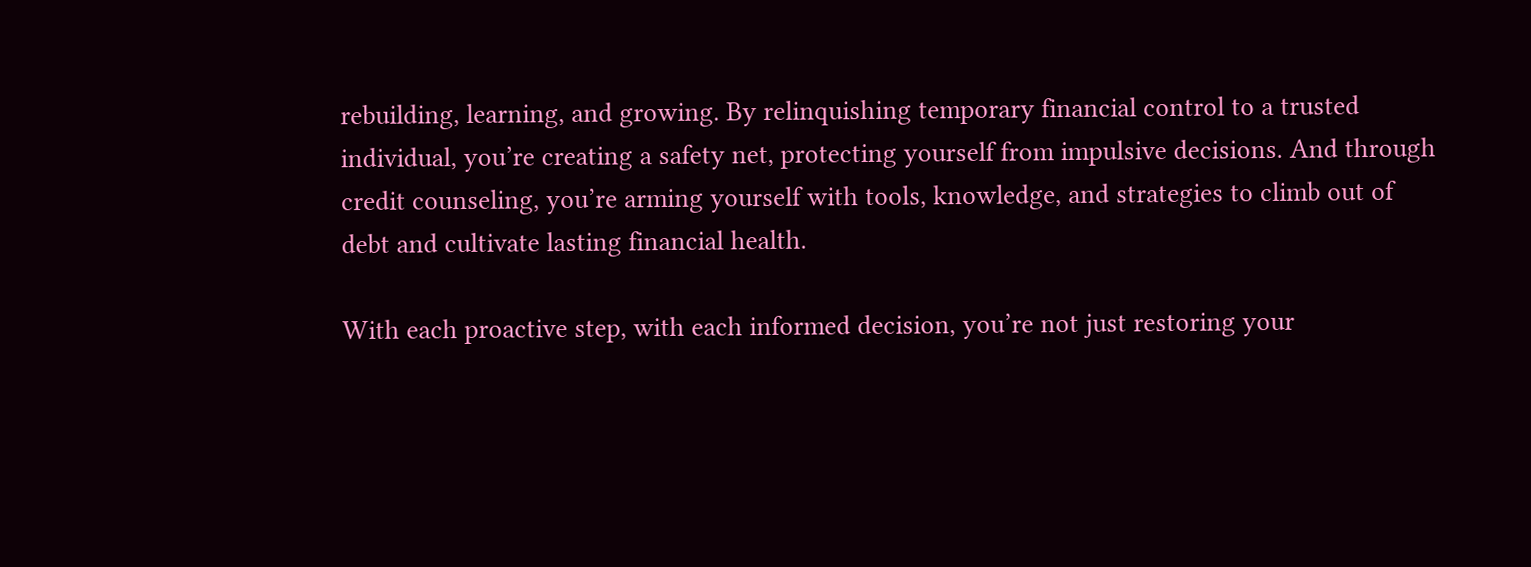rebuilding, learning, and growing. By relinquishing temporary financial control to a trusted individual, you’re creating a safety net, protecting yourself from impulsive decisions. And through credit counseling, you’re arming yourself with tools, knowledge, and strategies to climb out of debt and cultivate lasting financial health.

With each proactive step, with each informed decision, you’re not just restoring your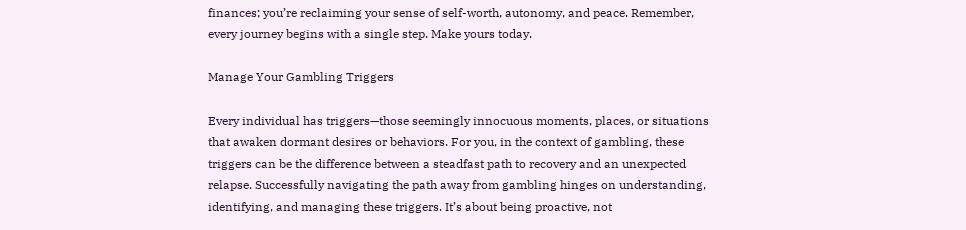finances; you’re reclaiming your sense of self-worth, autonomy, and peace. Remember, every journey begins with a single step. Make yours today.

Manage Your Gambling Triggers

Every individual has triggers—those seemingly innocuous moments, places, or situations that awaken dormant desires or behaviors. For you, in the context of gambling, these triggers can be the difference between a steadfast path to recovery and an unexpected relapse. Successfully navigating the path away from gambling hinges on understanding, identifying, and managing these triggers. It’s about being proactive, not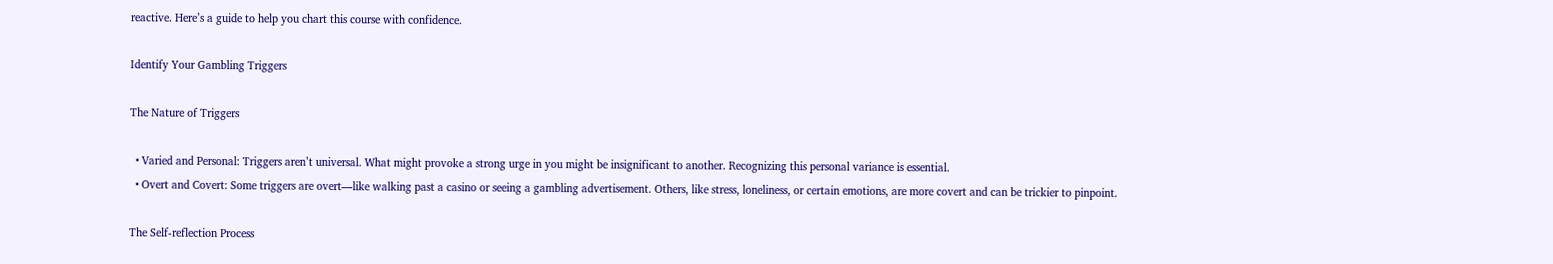reactive. Here’s a guide to help you chart this course with confidence.

Identify Your Gambling Triggers

The Nature of Triggers

  • Varied and Personal: Triggers aren’t universal. What might provoke a strong urge in you might be insignificant to another. Recognizing this personal variance is essential.
  • Overt and Covert: Some triggers are overt—like walking past a casino or seeing a gambling advertisement. Others, like stress, loneliness, or certain emotions, are more covert and can be trickier to pinpoint.

The Self-reflection Process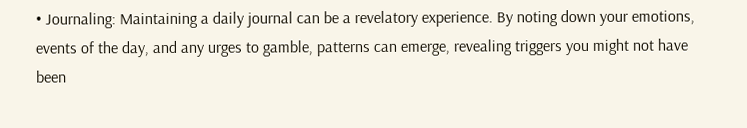• Journaling: Maintaining a daily journal can be a revelatory experience. By noting down your emotions, events of the day, and any urges to gamble, patterns can emerge, revealing triggers you might not have been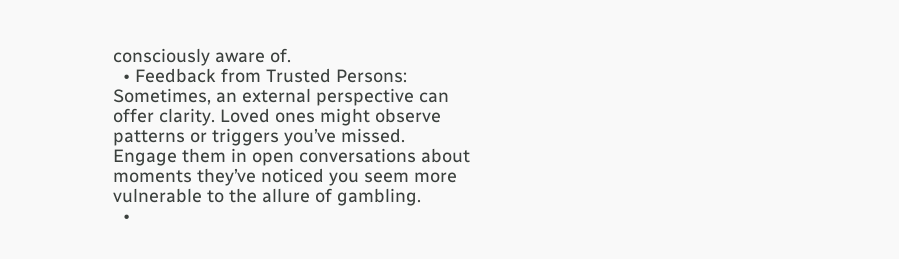consciously aware of.
  • Feedback from Trusted Persons: Sometimes, an external perspective can offer clarity. Loved ones might observe patterns or triggers you’ve missed. Engage them in open conversations about moments they’ve noticed you seem more vulnerable to the allure of gambling.
  •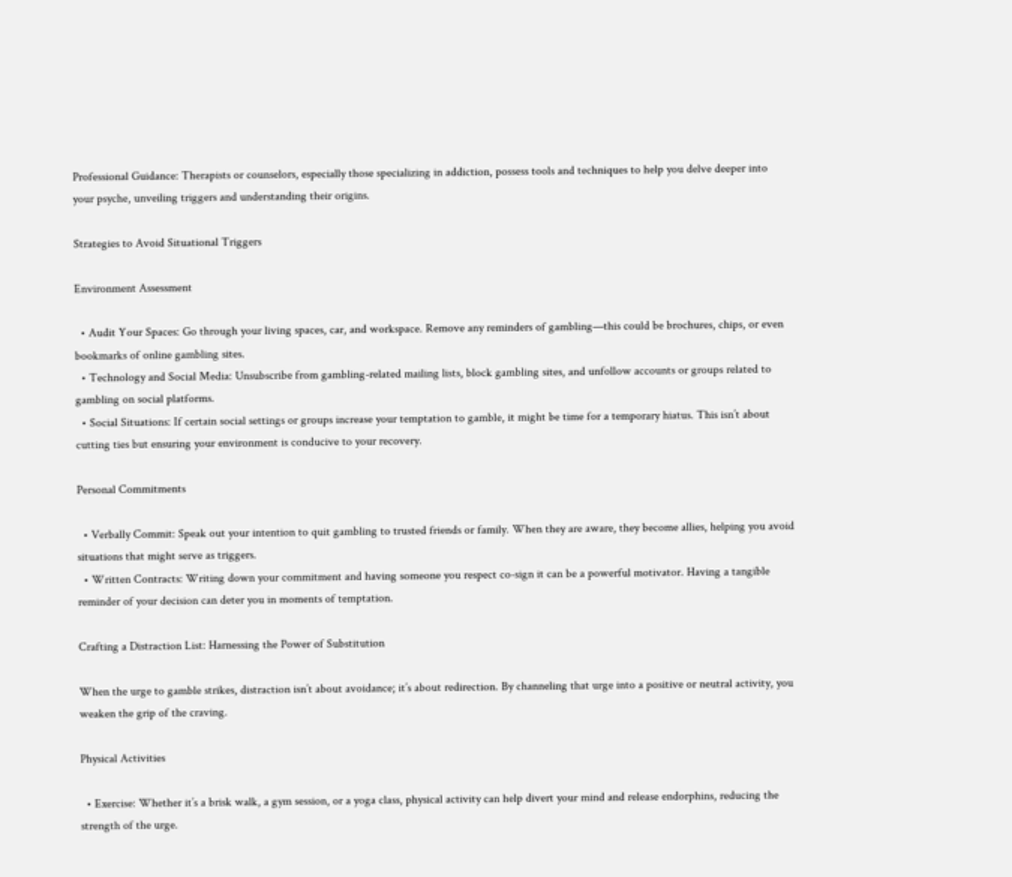Professional Guidance: Therapists or counselors, especially those specializing in addiction, possess tools and techniques to help you delve deeper into your psyche, unveiling triggers and understanding their origins.

Strategies to Avoid Situational Triggers

Environment Assessment

  • Audit Your Spaces: Go through your living spaces, car, and workspace. Remove any reminders of gambling—this could be brochures, chips, or even bookmarks of online gambling sites.
  • Technology and Social Media: Unsubscribe from gambling-related mailing lists, block gambling sites, and unfollow accounts or groups related to gambling on social platforms.
  • Social Situations: If certain social settings or groups increase your temptation to gamble, it might be time for a temporary hiatus. This isn’t about cutting ties but ensuring your environment is conducive to your recovery.

Personal Commitments

  • Verbally Commit: Speak out your intention to quit gambling to trusted friends or family. When they are aware, they become allies, helping you avoid situations that might serve as triggers.
  • Written Contracts: Writing down your commitment and having someone you respect co-sign it can be a powerful motivator. Having a tangible reminder of your decision can deter you in moments of temptation.

Crafting a Distraction List: Harnessing the Power of Substitution

When the urge to gamble strikes, distraction isn’t about avoidance; it’s about redirection. By channeling that urge into a positive or neutral activity, you weaken the grip of the craving.

Physical Activities

  • Exercise: Whether it’s a brisk walk, a gym session, or a yoga class, physical activity can help divert your mind and release endorphins, reducing the strength of the urge.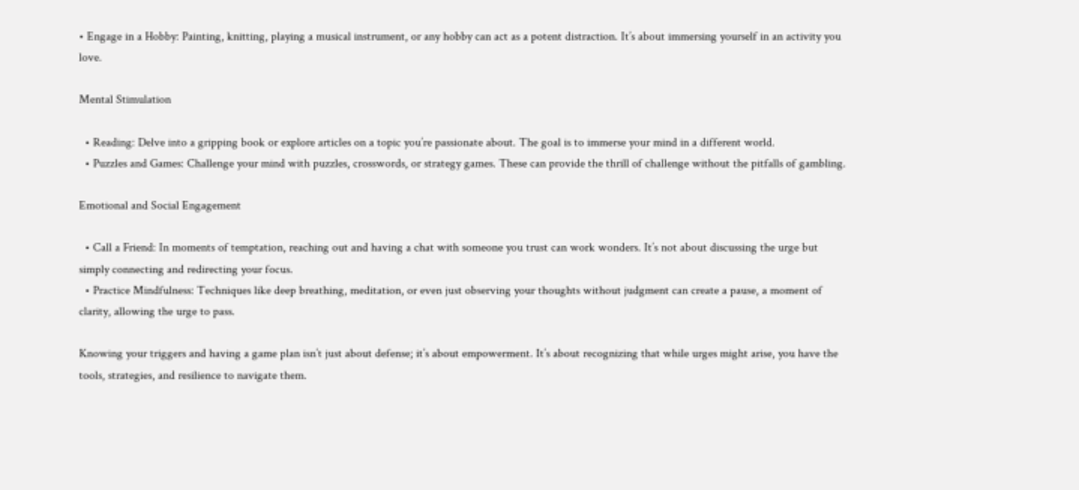• Engage in a Hobby: Painting, knitting, playing a musical instrument, or any hobby can act as a potent distraction. It’s about immersing yourself in an activity you love.

Mental Stimulation

  • Reading: Delve into a gripping book or explore articles on a topic you’re passionate about. The goal is to immerse your mind in a different world.
  • Puzzles and Games: Challenge your mind with puzzles, crosswords, or strategy games. These can provide the thrill of challenge without the pitfalls of gambling.

Emotional and Social Engagement

  • Call a Friend: In moments of temptation, reaching out and having a chat with someone you trust can work wonders. It’s not about discussing the urge but simply connecting and redirecting your focus.
  • Practice Mindfulness: Techniques like deep breathing, meditation, or even just observing your thoughts without judgment can create a pause, a moment of clarity, allowing the urge to pass.

Knowing your triggers and having a game plan isn’t just about defense; it’s about empowerment. It’s about recognizing that while urges might arise, you have the tools, strategies, and resilience to navigate them.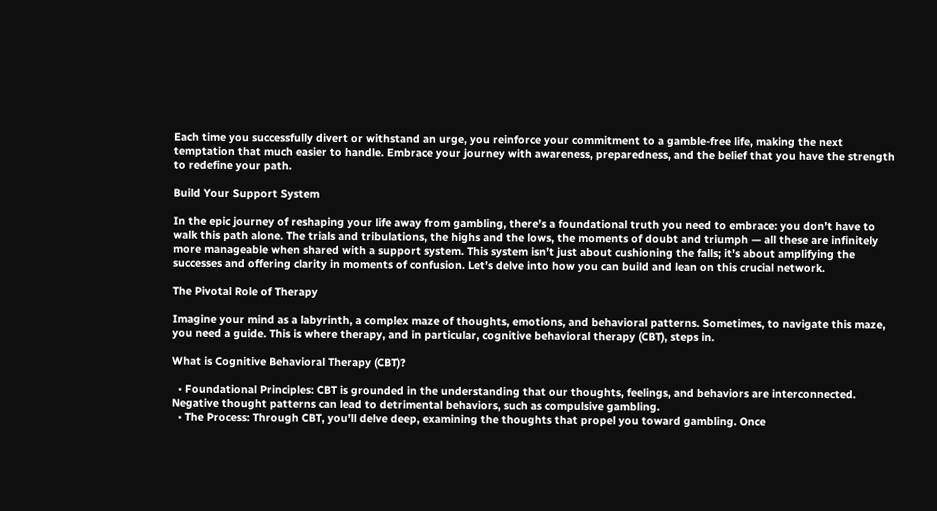Each time you successfully divert or withstand an urge, you reinforce your commitment to a gamble-free life, making the next temptation that much easier to handle. Embrace your journey with awareness, preparedness, and the belief that you have the strength to redefine your path.

Build Your Support System

In the epic journey of reshaping your life away from gambling, there’s a foundational truth you need to embrace: you don’t have to walk this path alone. The trials and tribulations, the highs and the lows, the moments of doubt and triumph — all these are infinitely more manageable when shared with a support system. This system isn’t just about cushioning the falls; it’s about amplifying the successes and offering clarity in moments of confusion. Let’s delve into how you can build and lean on this crucial network.

The Pivotal Role of Therapy

Imagine your mind as a labyrinth, a complex maze of thoughts, emotions, and behavioral patterns. Sometimes, to navigate this maze, you need a guide. This is where therapy, and in particular, cognitive behavioral therapy (CBT), steps in.

What is Cognitive Behavioral Therapy (CBT)?

  • Foundational Principles: CBT is grounded in the understanding that our thoughts, feelings, and behaviors are interconnected. Negative thought patterns can lead to detrimental behaviors, such as compulsive gambling.
  • The Process: Through CBT, you’ll delve deep, examining the thoughts that propel you toward gambling. Once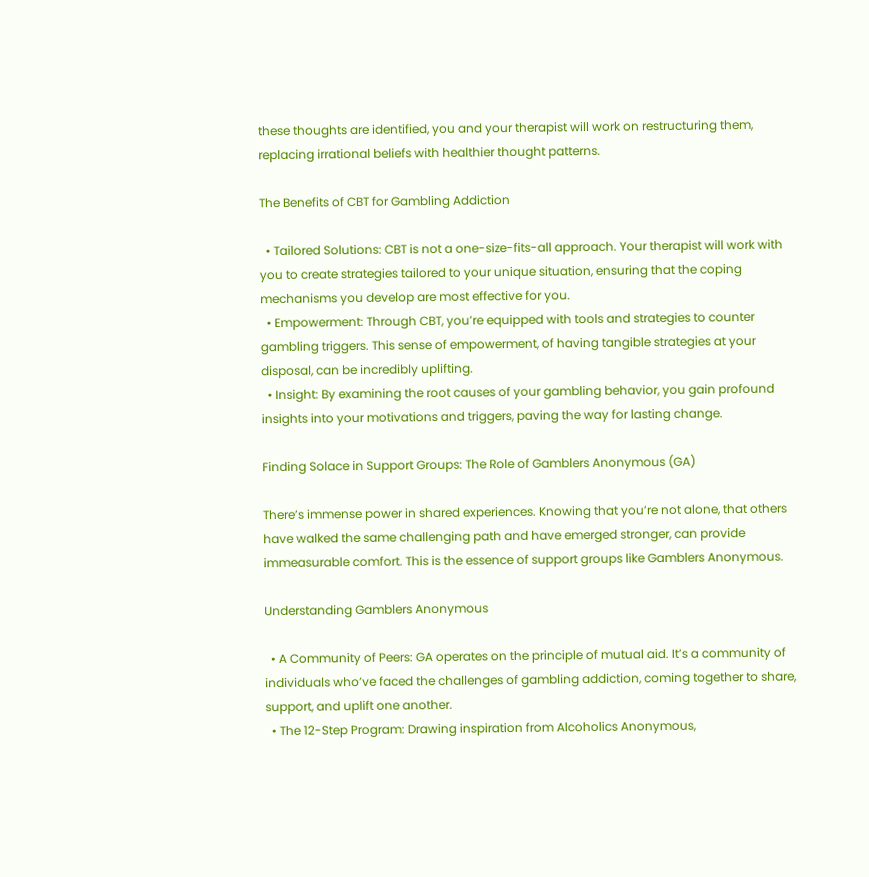these thoughts are identified, you and your therapist will work on restructuring them, replacing irrational beliefs with healthier thought patterns.

The Benefits of CBT for Gambling Addiction

  • Tailored Solutions: CBT is not a one-size-fits-all approach. Your therapist will work with you to create strategies tailored to your unique situation, ensuring that the coping mechanisms you develop are most effective for you.
  • Empowerment: Through CBT, you’re equipped with tools and strategies to counter gambling triggers. This sense of empowerment, of having tangible strategies at your disposal, can be incredibly uplifting.
  • Insight: By examining the root causes of your gambling behavior, you gain profound insights into your motivations and triggers, paving the way for lasting change.

Finding Solace in Support Groups: The Role of Gamblers Anonymous (GA)

There’s immense power in shared experiences. Knowing that you’re not alone, that others have walked the same challenging path and have emerged stronger, can provide immeasurable comfort. This is the essence of support groups like Gamblers Anonymous.

Understanding Gamblers Anonymous

  • A Community of Peers: GA operates on the principle of mutual aid. It’s a community of individuals who’ve faced the challenges of gambling addiction, coming together to share, support, and uplift one another.
  • The 12-Step Program: Drawing inspiration from Alcoholics Anonymous,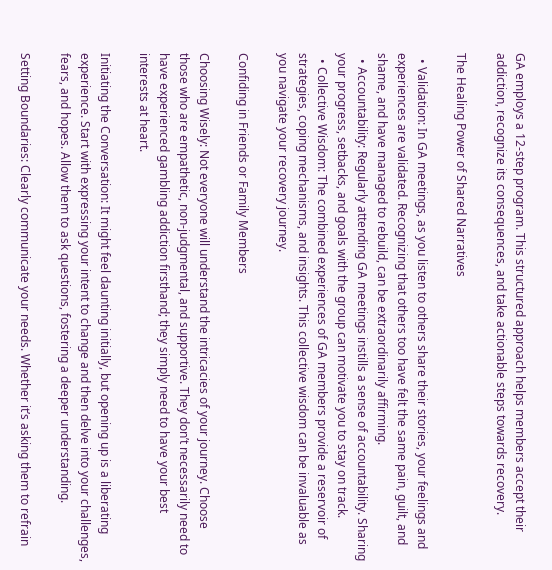GA employs a 12-step program. This structured approach helps members accept their addiction, recognize its consequences, and take actionable steps towards recovery.

The Healing Power of Shared Narratives

  • Validation: In GA meetings, as you listen to others share their stories, your feelings and experiences are validated. Recognizing that others too have felt the same pain, guilt, and shame, and have managed to rebuild, can be extraordinarily affirming.
  • Accountability: Regularly attending GA meetings instills a sense of accountability. Sharing your progress, setbacks, and goals with the group can motivate you to stay on track.
  • Collective Wisdom: The combined experiences of GA members provide a reservoir of strategies, coping mechanisms, and insights. This collective wisdom can be invaluable as you navigate your recovery journey.

Confiding in Friends or Family Members

Choosing Wisely: Not everyone will understand the intricacies of your journey. Choose those who are empathetic, non-judgmental, and supportive. They don’t necessarily need to have experienced gambling addiction firsthand; they simply need to have your best interests at heart.

Initiating the Conversation: It might feel daunting initially, but opening up is a liberating experience. Start with expressing your intent to change and then delve into your challenges, fears, and hopes. Allow them to ask questions, fostering a deeper understanding.

Setting Boundaries: Clearly communicate your needs. Whether it’s asking them to refrain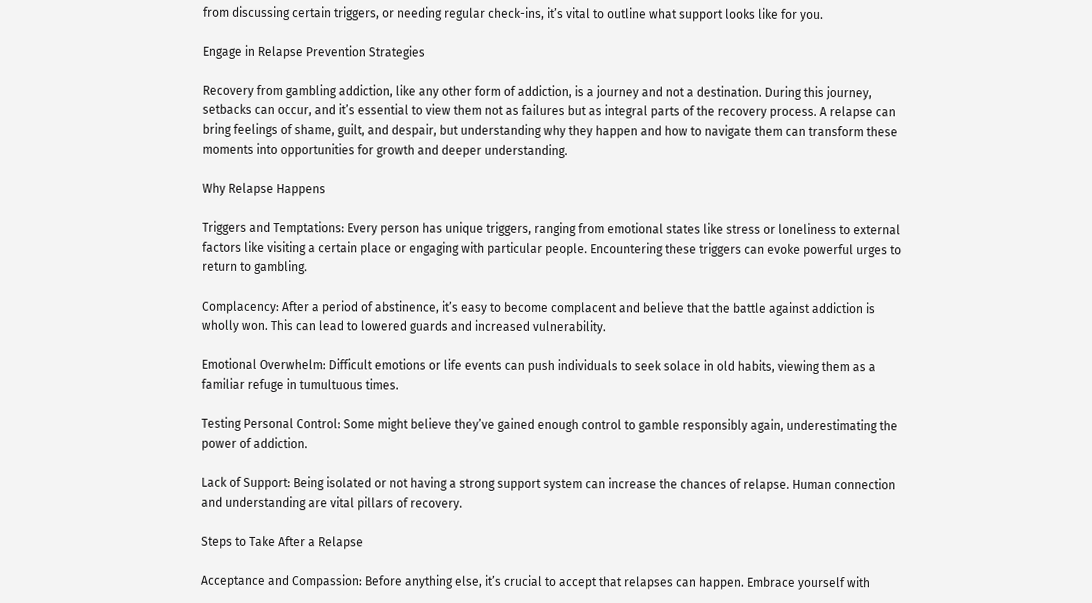from discussing certain triggers, or needing regular check-ins, it’s vital to outline what support looks like for you.

Engage in Relapse Prevention Strategies

Recovery from gambling addiction, like any other form of addiction, is a journey and not a destination. During this journey, setbacks can occur, and it’s essential to view them not as failures but as integral parts of the recovery process. A relapse can bring feelings of shame, guilt, and despair, but understanding why they happen and how to navigate them can transform these moments into opportunities for growth and deeper understanding.

Why Relapse Happens

Triggers and Temptations: Every person has unique triggers, ranging from emotional states like stress or loneliness to external factors like visiting a certain place or engaging with particular people. Encountering these triggers can evoke powerful urges to return to gambling.

Complacency: After a period of abstinence, it’s easy to become complacent and believe that the battle against addiction is wholly won. This can lead to lowered guards and increased vulnerability.

Emotional Overwhelm: Difficult emotions or life events can push individuals to seek solace in old habits, viewing them as a familiar refuge in tumultuous times.

Testing Personal Control: Some might believe they’ve gained enough control to gamble responsibly again, underestimating the power of addiction.

Lack of Support: Being isolated or not having a strong support system can increase the chances of relapse. Human connection and understanding are vital pillars of recovery.

Steps to Take After a Relapse

Acceptance and Compassion: Before anything else, it’s crucial to accept that relapses can happen. Embrace yourself with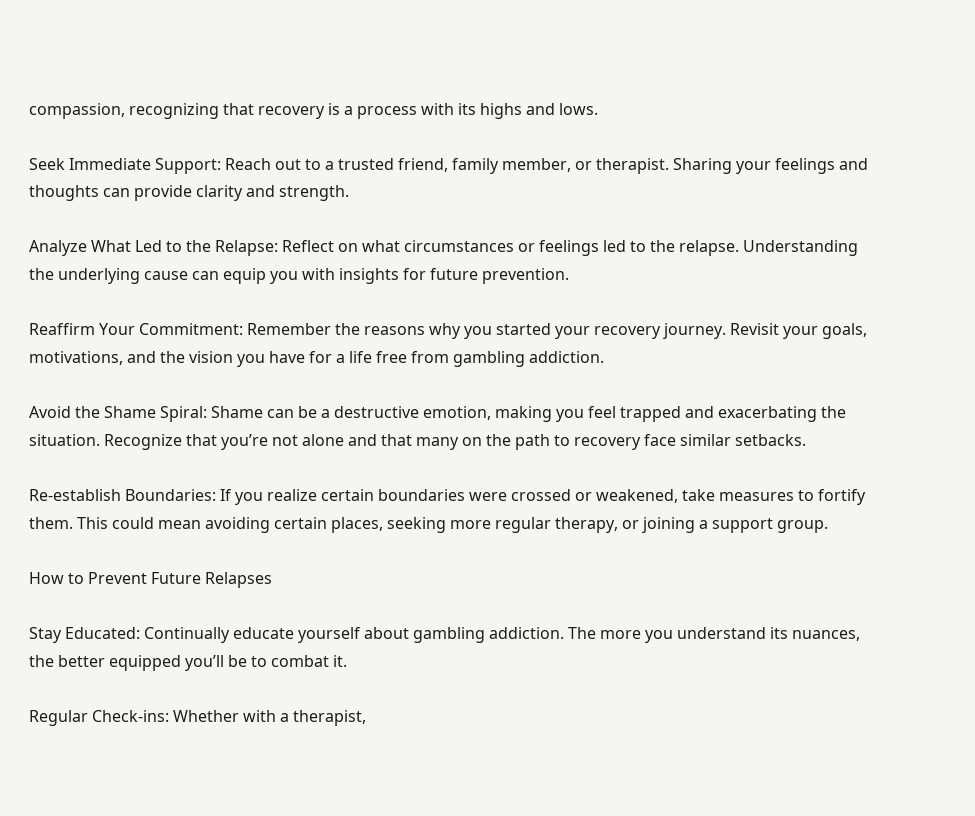compassion, recognizing that recovery is a process with its highs and lows.

Seek Immediate Support: Reach out to a trusted friend, family member, or therapist. Sharing your feelings and thoughts can provide clarity and strength.

Analyze What Led to the Relapse: Reflect on what circumstances or feelings led to the relapse. Understanding the underlying cause can equip you with insights for future prevention.

Reaffirm Your Commitment: Remember the reasons why you started your recovery journey. Revisit your goals, motivations, and the vision you have for a life free from gambling addiction.

Avoid the Shame Spiral: Shame can be a destructive emotion, making you feel trapped and exacerbating the situation. Recognize that you’re not alone and that many on the path to recovery face similar setbacks.

Re-establish Boundaries: If you realize certain boundaries were crossed or weakened, take measures to fortify them. This could mean avoiding certain places, seeking more regular therapy, or joining a support group.

How to Prevent Future Relapses

Stay Educated: Continually educate yourself about gambling addiction. The more you understand its nuances, the better equipped you’ll be to combat it.

Regular Check-ins: Whether with a therapist,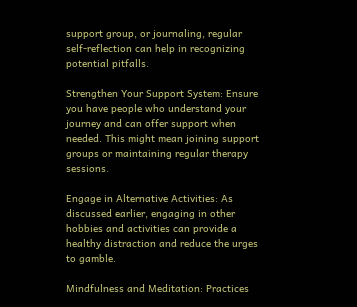support group, or journaling, regular self-reflection can help in recognizing potential pitfalls.

Strengthen Your Support System: Ensure you have people who understand your journey and can offer support when needed. This might mean joining support groups or maintaining regular therapy sessions.

Engage in Alternative Activities: As discussed earlier, engaging in other hobbies and activities can provide a healthy distraction and reduce the urges to gamble.

Mindfulness and Meditation: Practices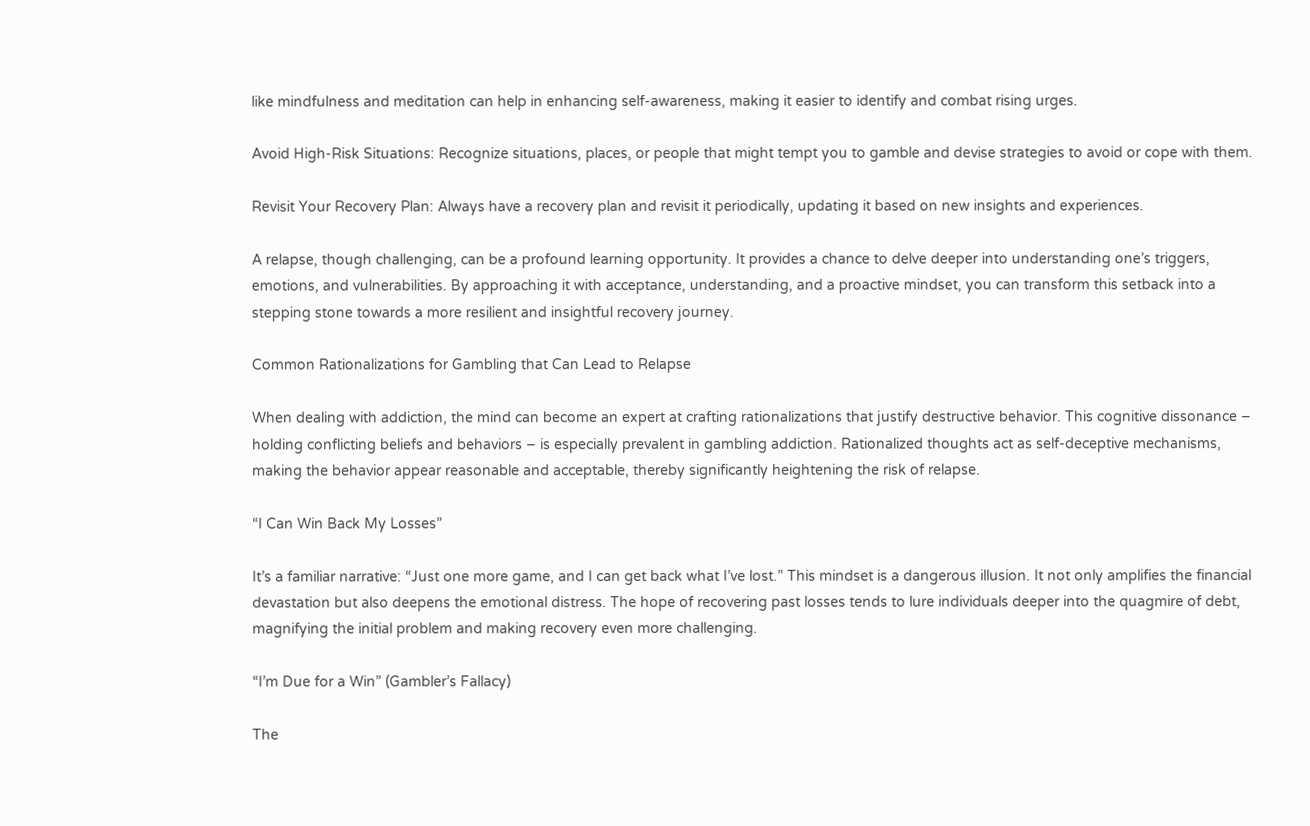like mindfulness and meditation can help in enhancing self-awareness, making it easier to identify and combat rising urges.

Avoid High-Risk Situations: Recognize situations, places, or people that might tempt you to gamble and devise strategies to avoid or cope with them.

Revisit Your Recovery Plan: Always have a recovery plan and revisit it periodically, updating it based on new insights and experiences.

A relapse, though challenging, can be a profound learning opportunity. It provides a chance to delve deeper into understanding one’s triggers, emotions, and vulnerabilities. By approaching it with acceptance, understanding, and a proactive mindset, you can transform this setback into a stepping stone towards a more resilient and insightful recovery journey.

Common Rationalizations for Gambling that Can Lead to Relapse

When dealing with addiction, the mind can become an expert at crafting rationalizations that justify destructive behavior. This cognitive dissonance – holding conflicting beliefs and behaviors – is especially prevalent in gambling addiction. Rationalized thoughts act as self-deceptive mechanisms, making the behavior appear reasonable and acceptable, thereby significantly heightening the risk of relapse.

“I Can Win Back My Losses”

It’s a familiar narrative: “Just one more game, and I can get back what I’ve lost.” This mindset is a dangerous illusion. It not only amplifies the financial devastation but also deepens the emotional distress. The hope of recovering past losses tends to lure individuals deeper into the quagmire of debt, magnifying the initial problem and making recovery even more challenging.

“I’m Due for a Win” (Gambler’s Fallacy)

The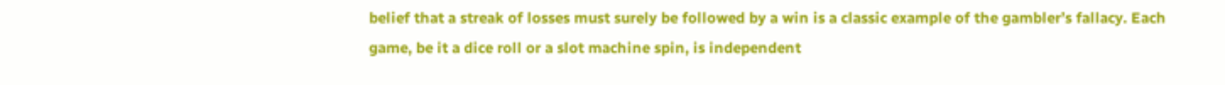belief that a streak of losses must surely be followed by a win is a classic example of the gambler’s fallacy. Each game, be it a dice roll or a slot machine spin, is independent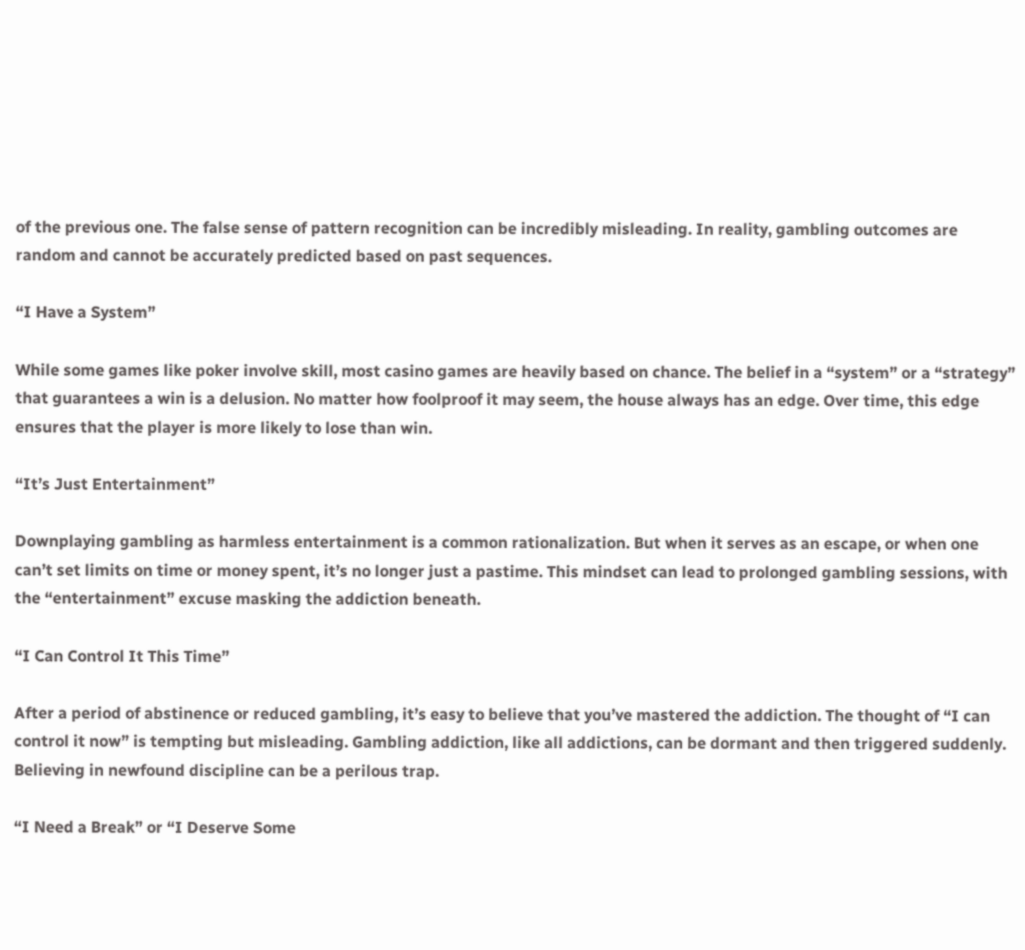of the previous one. The false sense of pattern recognition can be incredibly misleading. In reality, gambling outcomes are random and cannot be accurately predicted based on past sequences.

“I Have a System”

While some games like poker involve skill, most casino games are heavily based on chance. The belief in a “system” or a “strategy” that guarantees a win is a delusion. No matter how foolproof it may seem, the house always has an edge. Over time, this edge ensures that the player is more likely to lose than win.

“It’s Just Entertainment”

Downplaying gambling as harmless entertainment is a common rationalization. But when it serves as an escape, or when one can’t set limits on time or money spent, it’s no longer just a pastime. This mindset can lead to prolonged gambling sessions, with the “entertainment” excuse masking the addiction beneath.

“I Can Control It This Time”

After a period of abstinence or reduced gambling, it’s easy to believe that you’ve mastered the addiction. The thought of “I can control it now” is tempting but misleading. Gambling addiction, like all addictions, can be dormant and then triggered suddenly. Believing in newfound discipline can be a perilous trap.

“I Need a Break” or “I Deserve Some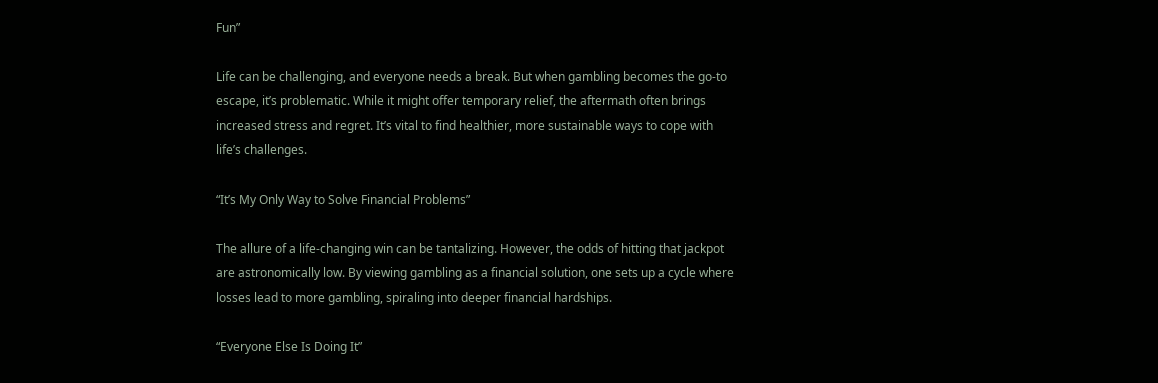Fun”

Life can be challenging, and everyone needs a break. But when gambling becomes the go-to escape, it’s problematic. While it might offer temporary relief, the aftermath often brings increased stress and regret. It’s vital to find healthier, more sustainable ways to cope with life’s challenges.

“It’s My Only Way to Solve Financial Problems”

The allure of a life-changing win can be tantalizing. However, the odds of hitting that jackpot are astronomically low. By viewing gambling as a financial solution, one sets up a cycle where losses lead to more gambling, spiraling into deeper financial hardships.

“Everyone Else Is Doing It”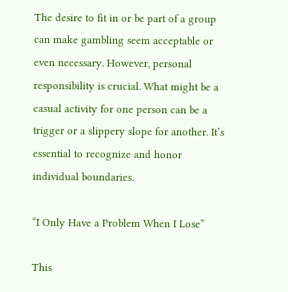The desire to fit in or be part of a group can make gambling seem acceptable or even necessary. However, personal responsibility is crucial. What might be a casual activity for one person can be a trigger or a slippery slope for another. It’s essential to recognize and honor individual boundaries.

“I Only Have a Problem When I Lose”

This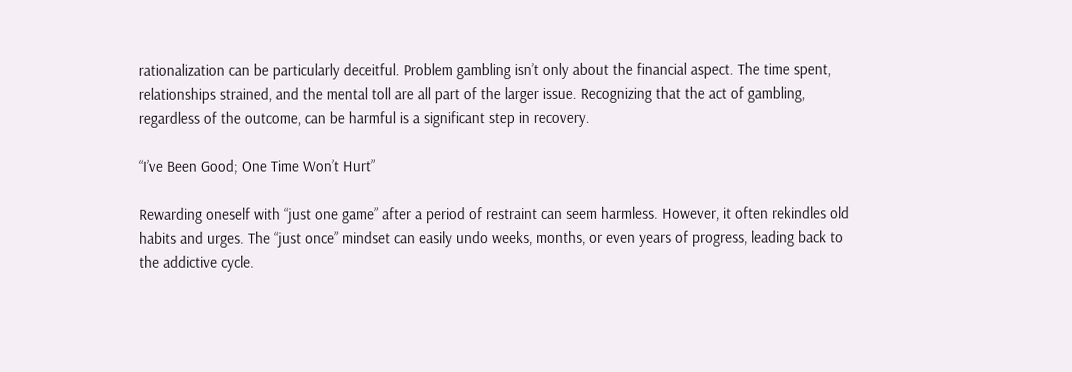rationalization can be particularly deceitful. Problem gambling isn’t only about the financial aspect. The time spent, relationships strained, and the mental toll are all part of the larger issue. Recognizing that the act of gambling, regardless of the outcome, can be harmful is a significant step in recovery.

“I’ve Been Good; One Time Won’t Hurt”

Rewarding oneself with “just one game” after a period of restraint can seem harmless. However, it often rekindles old habits and urges. The “just once” mindset can easily undo weeks, months, or even years of progress, leading back to the addictive cycle.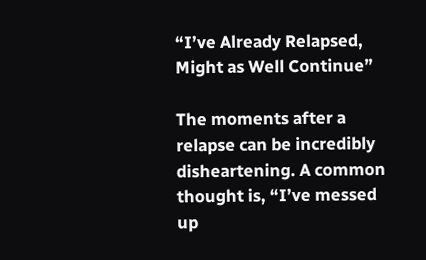“I’ve Already Relapsed, Might as Well Continue”

The moments after a relapse can be incredibly disheartening. A common thought is, “I’ve messed up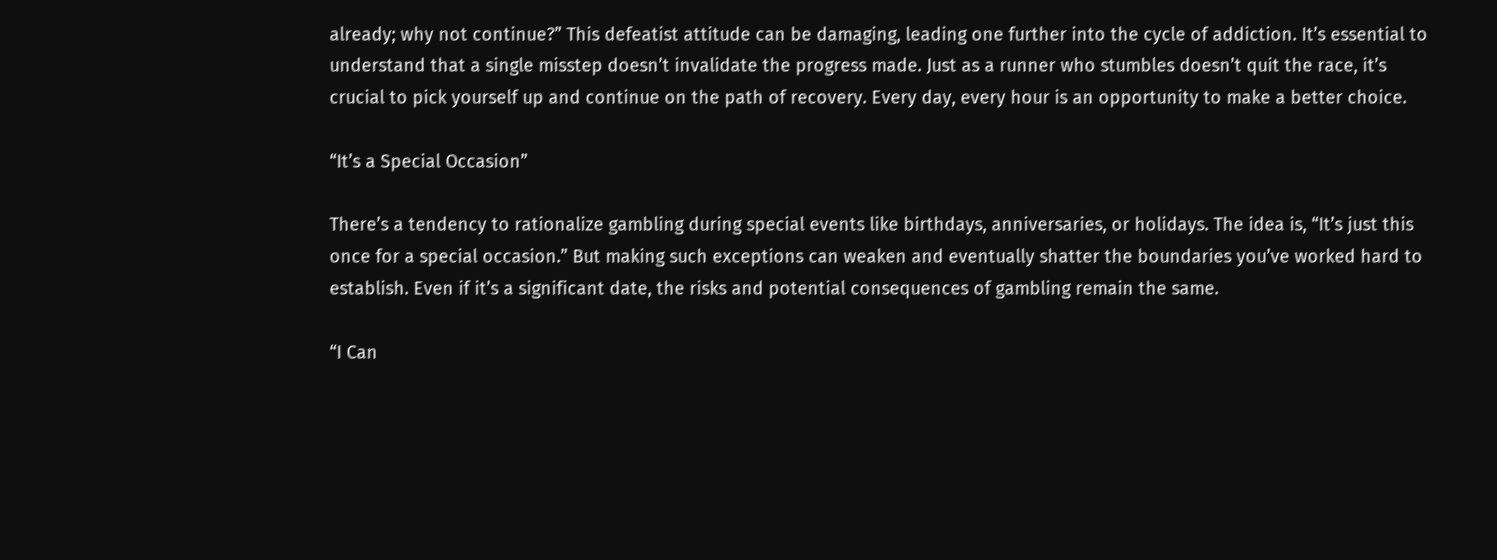already; why not continue?” This defeatist attitude can be damaging, leading one further into the cycle of addiction. It’s essential to understand that a single misstep doesn’t invalidate the progress made. Just as a runner who stumbles doesn’t quit the race, it’s crucial to pick yourself up and continue on the path of recovery. Every day, every hour is an opportunity to make a better choice.

“It’s a Special Occasion”

There’s a tendency to rationalize gambling during special events like birthdays, anniversaries, or holidays. The idea is, “It’s just this once for a special occasion.” But making such exceptions can weaken and eventually shatter the boundaries you’ve worked hard to establish. Even if it’s a significant date, the risks and potential consequences of gambling remain the same.

“I Can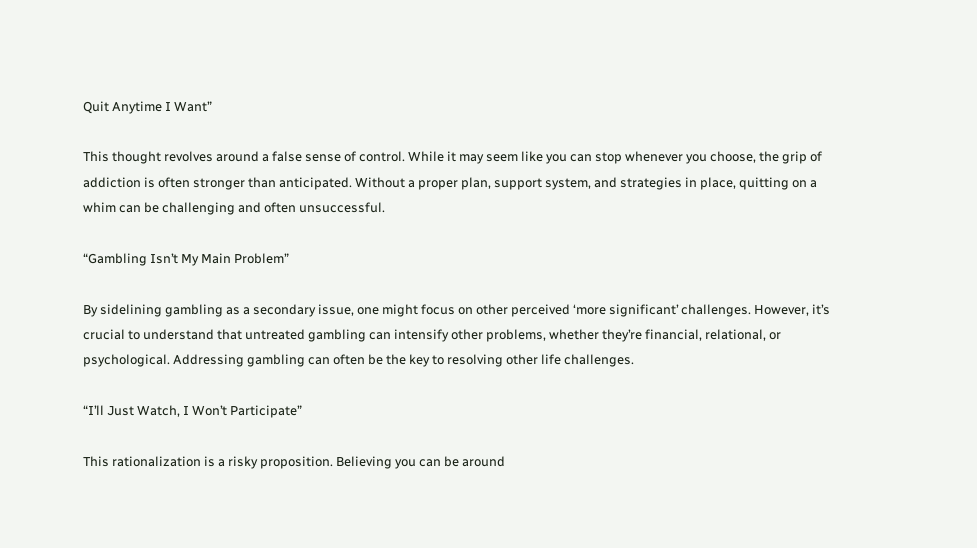Quit Anytime I Want”

This thought revolves around a false sense of control. While it may seem like you can stop whenever you choose, the grip of addiction is often stronger than anticipated. Without a proper plan, support system, and strategies in place, quitting on a whim can be challenging and often unsuccessful.

“Gambling Isn’t My Main Problem”

By sidelining gambling as a secondary issue, one might focus on other perceived ‘more significant’ challenges. However, it’s crucial to understand that untreated gambling can intensify other problems, whether they’re financial, relational, or psychological. Addressing gambling can often be the key to resolving other life challenges.

“I’ll Just Watch, I Won’t Participate”

This rationalization is a risky proposition. Believing you can be around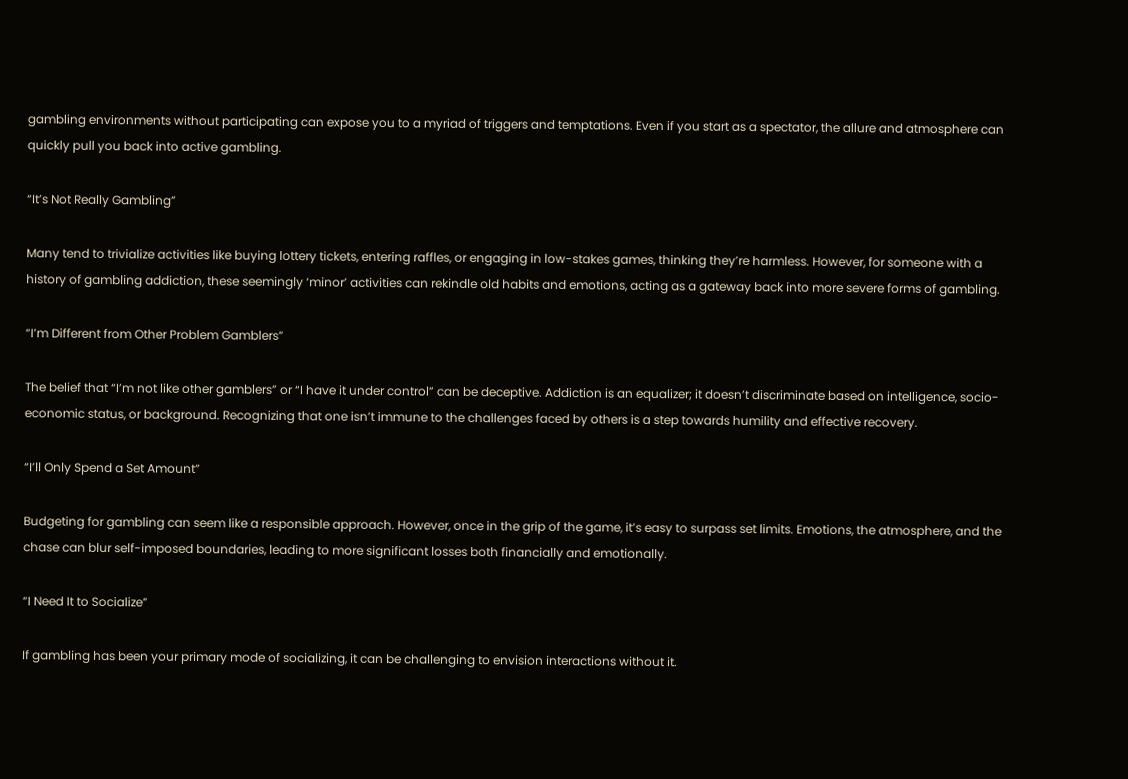gambling environments without participating can expose you to a myriad of triggers and temptations. Even if you start as a spectator, the allure and atmosphere can quickly pull you back into active gambling.

“It’s Not Really Gambling”

Many tend to trivialize activities like buying lottery tickets, entering raffles, or engaging in low-stakes games, thinking they’re harmless. However, for someone with a history of gambling addiction, these seemingly ‘minor’ activities can rekindle old habits and emotions, acting as a gateway back into more severe forms of gambling.

“I’m Different from Other Problem Gamblers”

The belief that “I’m not like other gamblers” or “I have it under control” can be deceptive. Addiction is an equalizer; it doesn’t discriminate based on intelligence, socio-economic status, or background. Recognizing that one isn’t immune to the challenges faced by others is a step towards humility and effective recovery.

“I’ll Only Spend a Set Amount”

Budgeting for gambling can seem like a responsible approach. However, once in the grip of the game, it’s easy to surpass set limits. Emotions, the atmosphere, and the chase can blur self-imposed boundaries, leading to more significant losses both financially and emotionally.

“I Need It to Socialize”

If gambling has been your primary mode of socializing, it can be challenging to envision interactions without it.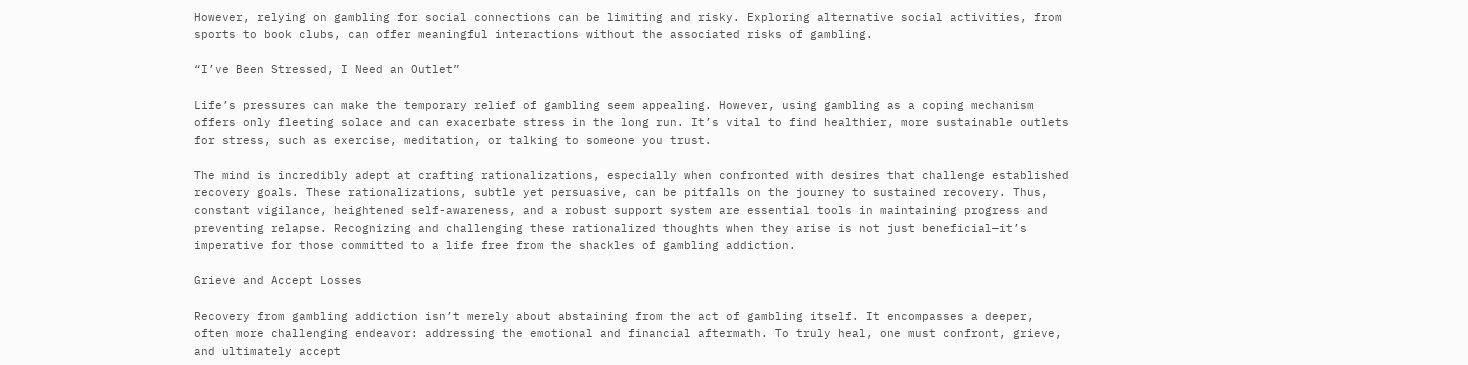However, relying on gambling for social connections can be limiting and risky. Exploring alternative social activities, from sports to book clubs, can offer meaningful interactions without the associated risks of gambling.

“I’ve Been Stressed, I Need an Outlet”

Life’s pressures can make the temporary relief of gambling seem appealing. However, using gambling as a coping mechanism offers only fleeting solace and can exacerbate stress in the long run. It’s vital to find healthier, more sustainable outlets for stress, such as exercise, meditation, or talking to someone you trust.

The mind is incredibly adept at crafting rationalizations, especially when confronted with desires that challenge established recovery goals. These rationalizations, subtle yet persuasive, can be pitfalls on the journey to sustained recovery. Thus, constant vigilance, heightened self-awareness, and a robust support system are essential tools in maintaining progress and preventing relapse. Recognizing and challenging these rationalized thoughts when they arise is not just beneficial—it’s imperative for those committed to a life free from the shackles of gambling addiction.

Grieve and Accept Losses

Recovery from gambling addiction isn’t merely about abstaining from the act of gambling itself. It encompasses a deeper, often more challenging endeavor: addressing the emotional and financial aftermath. To truly heal, one must confront, grieve, and ultimately accept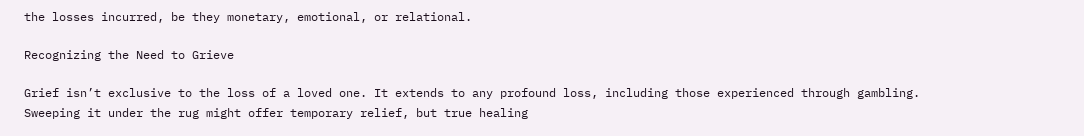the losses incurred, be they monetary, emotional, or relational.

Recognizing the Need to Grieve

Grief isn’t exclusive to the loss of a loved one. It extends to any profound loss, including those experienced through gambling. Sweeping it under the rug might offer temporary relief, but true healing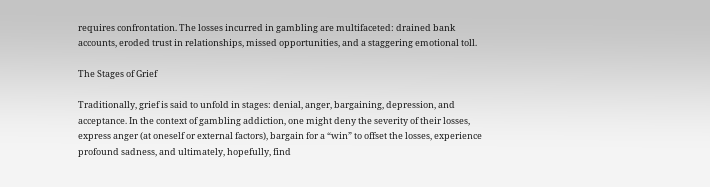requires confrontation. The losses incurred in gambling are multifaceted: drained bank accounts, eroded trust in relationships, missed opportunities, and a staggering emotional toll.

The Stages of Grief

Traditionally, grief is said to unfold in stages: denial, anger, bargaining, depression, and acceptance. In the context of gambling addiction, one might deny the severity of their losses, express anger (at oneself or external factors), bargain for a “win” to offset the losses, experience profound sadness, and ultimately, hopefully, find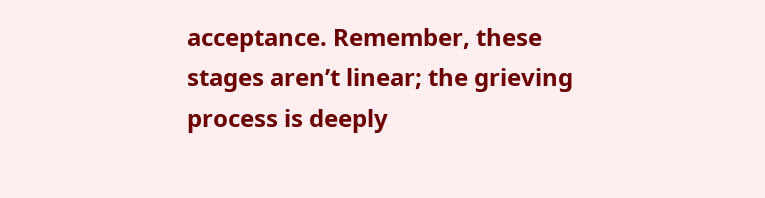acceptance. Remember, these stages aren’t linear; the grieving process is deeply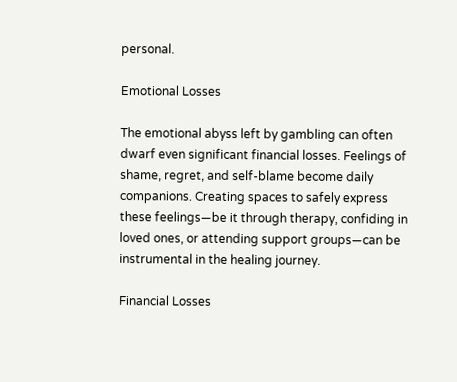personal.

Emotional Losses

The emotional abyss left by gambling can often dwarf even significant financial losses. Feelings of shame, regret, and self-blame become daily companions. Creating spaces to safely express these feelings—be it through therapy, confiding in loved ones, or attending support groups—can be instrumental in the healing journey.

Financial Losses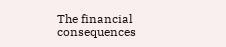The financial consequences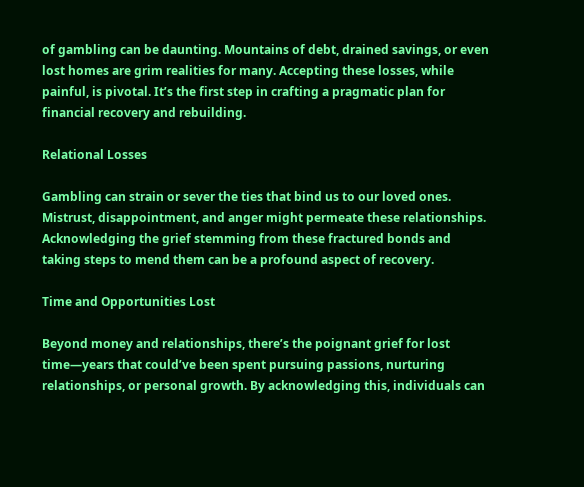of gambling can be daunting. Mountains of debt, drained savings, or even lost homes are grim realities for many. Accepting these losses, while painful, is pivotal. It’s the first step in crafting a pragmatic plan for financial recovery and rebuilding.

Relational Losses

Gambling can strain or sever the ties that bind us to our loved ones. Mistrust, disappointment, and anger might permeate these relationships. Acknowledging the grief stemming from these fractured bonds and taking steps to mend them can be a profound aspect of recovery.

Time and Opportunities Lost

Beyond money and relationships, there’s the poignant grief for lost time—years that could’ve been spent pursuing passions, nurturing relationships, or personal growth. By acknowledging this, individuals can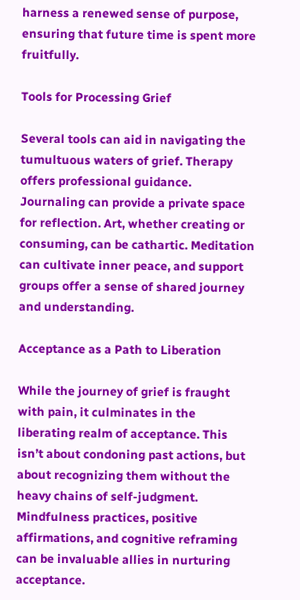harness a renewed sense of purpose, ensuring that future time is spent more fruitfully.

Tools for Processing Grief

Several tools can aid in navigating the tumultuous waters of grief. Therapy offers professional guidance. Journaling can provide a private space for reflection. Art, whether creating or consuming, can be cathartic. Meditation can cultivate inner peace, and support groups offer a sense of shared journey and understanding.

Acceptance as a Path to Liberation

While the journey of grief is fraught with pain, it culminates in the liberating realm of acceptance. This isn’t about condoning past actions, but about recognizing them without the heavy chains of self-judgment. Mindfulness practices, positive affirmations, and cognitive reframing can be invaluable allies in nurturing acceptance.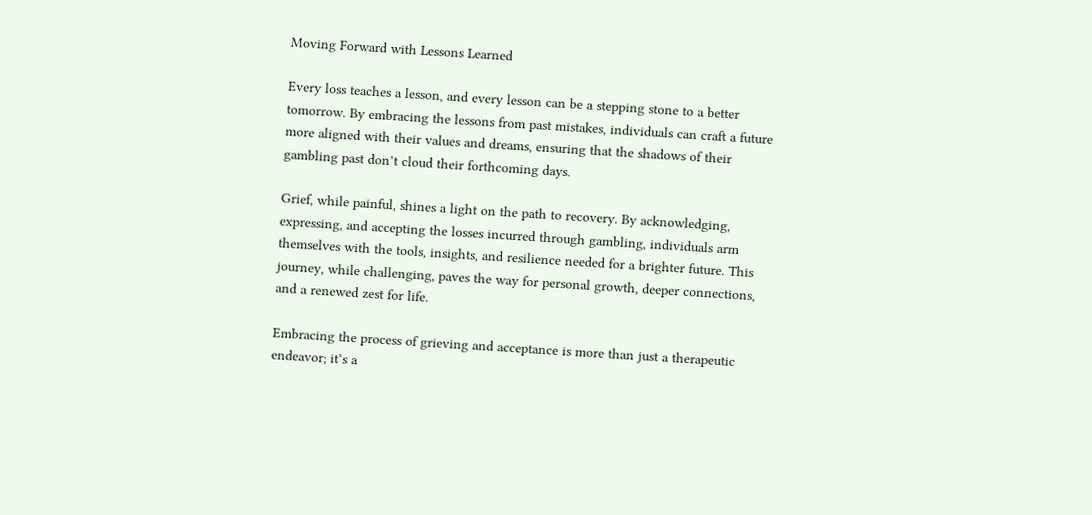Moving Forward with Lessons Learned

Every loss teaches a lesson, and every lesson can be a stepping stone to a better tomorrow. By embracing the lessons from past mistakes, individuals can craft a future more aligned with their values and dreams, ensuring that the shadows of their gambling past don’t cloud their forthcoming days.

Grief, while painful, shines a light on the path to recovery. By acknowledging, expressing, and accepting the losses incurred through gambling, individuals arm themselves with the tools, insights, and resilience needed for a brighter future. This journey, while challenging, paves the way for personal growth, deeper connections, and a renewed zest for life.

Embracing the process of grieving and acceptance is more than just a therapeutic endeavor; it’s a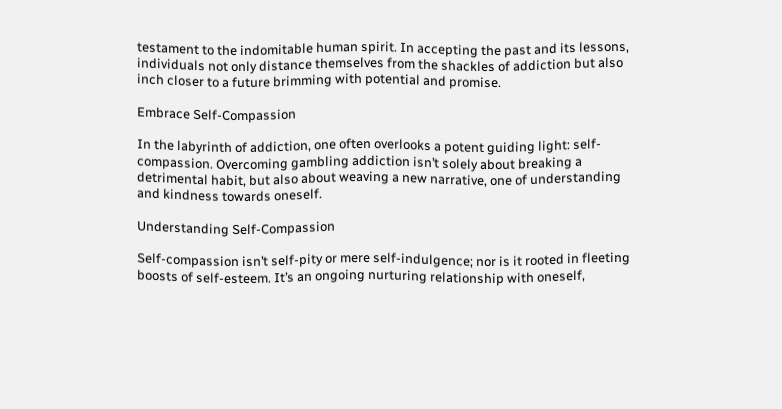testament to the indomitable human spirit. In accepting the past and its lessons, individuals not only distance themselves from the shackles of addiction but also inch closer to a future brimming with potential and promise.

Embrace Self-Compassion

In the labyrinth of addiction, one often overlooks a potent guiding light: self-compassion. Overcoming gambling addiction isn’t solely about breaking a detrimental habit, but also about weaving a new narrative, one of understanding and kindness towards oneself.

Understanding Self-Compassion

Self-compassion isn’t self-pity or mere self-indulgence; nor is it rooted in fleeting boosts of self-esteem. It’s an ongoing nurturing relationship with oneself,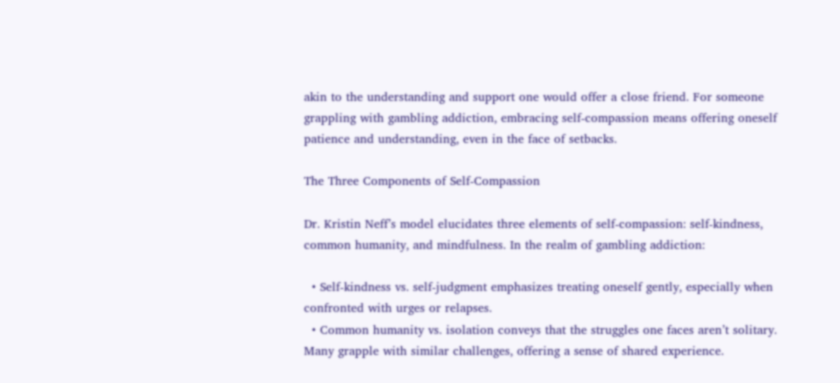akin to the understanding and support one would offer a close friend. For someone grappling with gambling addiction, embracing self-compassion means offering oneself patience and understanding, even in the face of setbacks.

The Three Components of Self-Compassion

Dr. Kristin Neff’s model elucidates three elements of self-compassion: self-kindness, common humanity, and mindfulness. In the realm of gambling addiction:

  • Self-kindness vs. self-judgment emphasizes treating oneself gently, especially when confronted with urges or relapses.
  • Common humanity vs. isolation conveys that the struggles one faces aren’t solitary. Many grapple with similar challenges, offering a sense of shared experience.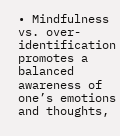• Mindfulness vs. over-identification promotes a balanced awareness of one’s emotions and thoughts,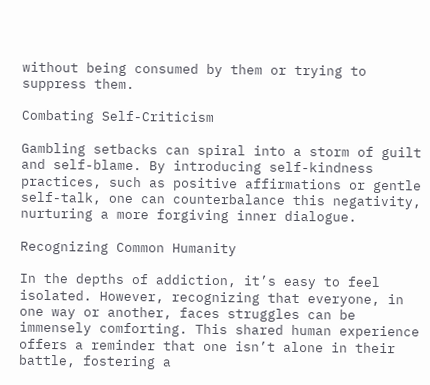without being consumed by them or trying to suppress them.

Combating Self-Criticism

Gambling setbacks can spiral into a storm of guilt and self-blame. By introducing self-kindness practices, such as positive affirmations or gentle self-talk, one can counterbalance this negativity, nurturing a more forgiving inner dialogue.

Recognizing Common Humanity

In the depths of addiction, it’s easy to feel isolated. However, recognizing that everyone, in one way or another, faces struggles can be immensely comforting. This shared human experience offers a reminder that one isn’t alone in their battle, fostering a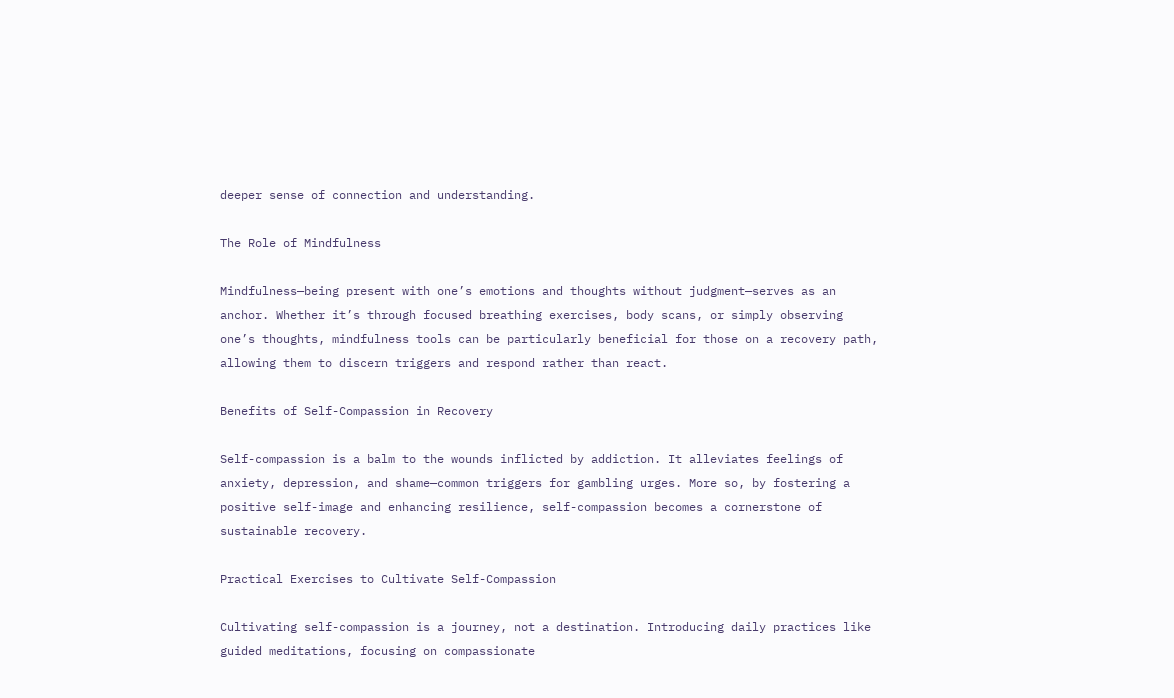deeper sense of connection and understanding.

The Role of Mindfulness

Mindfulness—being present with one’s emotions and thoughts without judgment—serves as an anchor. Whether it’s through focused breathing exercises, body scans, or simply observing one’s thoughts, mindfulness tools can be particularly beneficial for those on a recovery path, allowing them to discern triggers and respond rather than react.

Benefits of Self-Compassion in Recovery

Self-compassion is a balm to the wounds inflicted by addiction. It alleviates feelings of anxiety, depression, and shame—common triggers for gambling urges. More so, by fostering a positive self-image and enhancing resilience, self-compassion becomes a cornerstone of sustainable recovery.

Practical Exercises to Cultivate Self-Compassion

Cultivating self-compassion is a journey, not a destination. Introducing daily practices like guided meditations, focusing on compassionate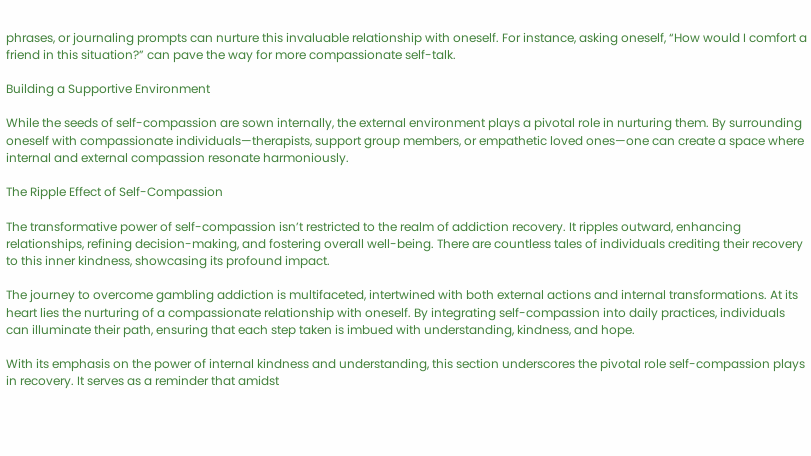phrases, or journaling prompts can nurture this invaluable relationship with oneself. For instance, asking oneself, “How would I comfort a friend in this situation?” can pave the way for more compassionate self-talk.

Building a Supportive Environment

While the seeds of self-compassion are sown internally, the external environment plays a pivotal role in nurturing them. By surrounding oneself with compassionate individuals—therapists, support group members, or empathetic loved ones—one can create a space where internal and external compassion resonate harmoniously.

The Ripple Effect of Self-Compassion

The transformative power of self-compassion isn’t restricted to the realm of addiction recovery. It ripples outward, enhancing relationships, refining decision-making, and fostering overall well-being. There are countless tales of individuals crediting their recovery to this inner kindness, showcasing its profound impact.

The journey to overcome gambling addiction is multifaceted, intertwined with both external actions and internal transformations. At its heart lies the nurturing of a compassionate relationship with oneself. By integrating self-compassion into daily practices, individuals can illuminate their path, ensuring that each step taken is imbued with understanding, kindness, and hope.

With its emphasis on the power of internal kindness and understanding, this section underscores the pivotal role self-compassion plays in recovery. It serves as a reminder that amidst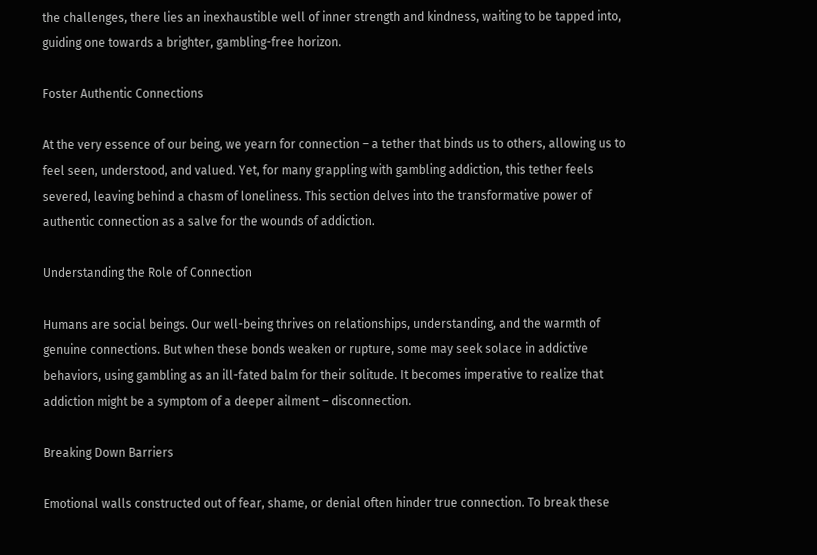the challenges, there lies an inexhaustible well of inner strength and kindness, waiting to be tapped into, guiding one towards a brighter, gambling-free horizon.

Foster Authentic Connections

At the very essence of our being, we yearn for connection – a tether that binds us to others, allowing us to feel seen, understood, and valued. Yet, for many grappling with gambling addiction, this tether feels severed, leaving behind a chasm of loneliness. This section delves into the transformative power of authentic connection as a salve for the wounds of addiction.

Understanding the Role of Connection

Humans are social beings. Our well-being thrives on relationships, understanding, and the warmth of genuine connections. But when these bonds weaken or rupture, some may seek solace in addictive behaviors, using gambling as an ill-fated balm for their solitude. It becomes imperative to realize that addiction might be a symptom of a deeper ailment – disconnection.

Breaking Down Barriers

Emotional walls constructed out of fear, shame, or denial often hinder true connection. To break these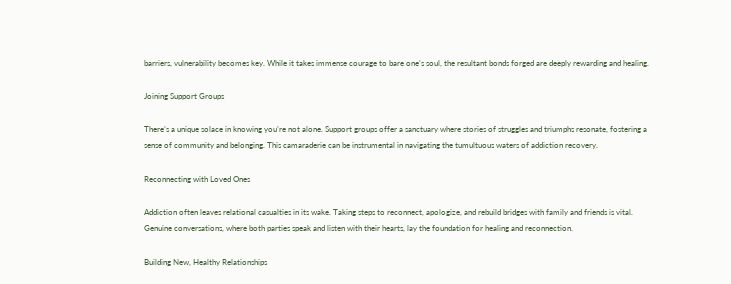barriers, vulnerability becomes key. While it takes immense courage to bare one’s soul, the resultant bonds forged are deeply rewarding and healing.

Joining Support Groups

There’s a unique solace in knowing you’re not alone. Support groups offer a sanctuary where stories of struggles and triumphs resonate, fostering a sense of community and belonging. This camaraderie can be instrumental in navigating the tumultuous waters of addiction recovery.

Reconnecting with Loved Ones

Addiction often leaves relational casualties in its wake. Taking steps to reconnect, apologize, and rebuild bridges with family and friends is vital. Genuine conversations, where both parties speak and listen with their hearts, lay the foundation for healing and reconnection.

Building New, Healthy Relationships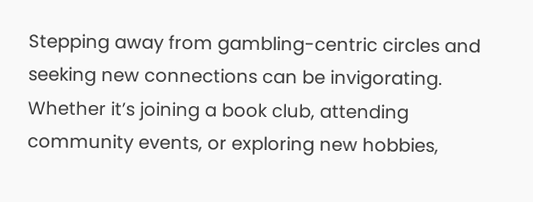Stepping away from gambling-centric circles and seeking new connections can be invigorating. Whether it’s joining a book club, attending community events, or exploring new hobbies,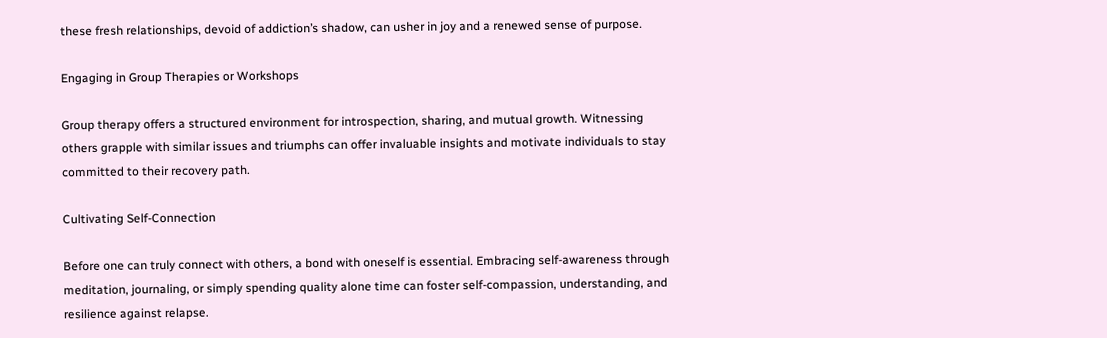these fresh relationships, devoid of addiction’s shadow, can usher in joy and a renewed sense of purpose.

Engaging in Group Therapies or Workshops

Group therapy offers a structured environment for introspection, sharing, and mutual growth. Witnessing others grapple with similar issues and triumphs can offer invaluable insights and motivate individuals to stay committed to their recovery path.

Cultivating Self-Connection

Before one can truly connect with others, a bond with oneself is essential. Embracing self-awareness through meditation, journaling, or simply spending quality alone time can foster self-compassion, understanding, and resilience against relapse.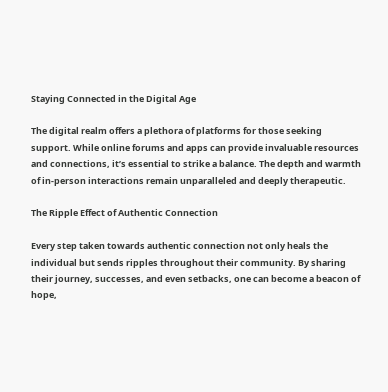Staying Connected in the Digital Age

The digital realm offers a plethora of platforms for those seeking support. While online forums and apps can provide invaluable resources and connections, it’s essential to strike a balance. The depth and warmth of in-person interactions remain unparalleled and deeply therapeutic.

The Ripple Effect of Authentic Connection

Every step taken towards authentic connection not only heals the individual but sends ripples throughout their community. By sharing their journey, successes, and even setbacks, one can become a beacon of hope,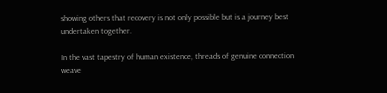showing others that recovery is not only possible but is a journey best undertaken together.

In the vast tapestry of human existence, threads of genuine connection weave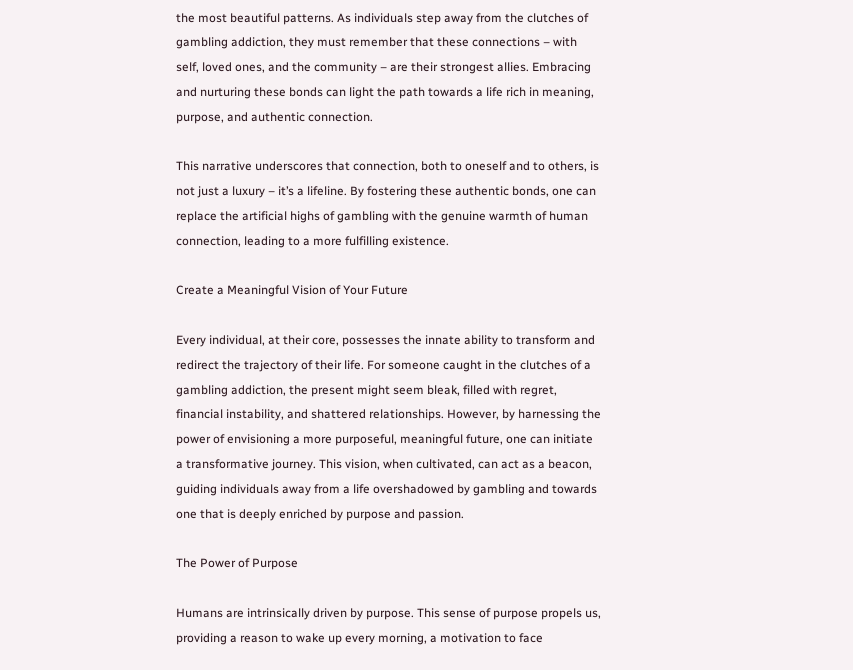the most beautiful patterns. As individuals step away from the clutches of gambling addiction, they must remember that these connections – with self, loved ones, and the community – are their strongest allies. Embracing and nurturing these bonds can light the path towards a life rich in meaning, purpose, and authentic connection.

This narrative underscores that connection, both to oneself and to others, is not just a luxury – it’s a lifeline. By fostering these authentic bonds, one can replace the artificial highs of gambling with the genuine warmth of human connection, leading to a more fulfilling existence.

Create a Meaningful Vision of Your Future

Every individual, at their core, possesses the innate ability to transform and redirect the trajectory of their life. For someone caught in the clutches of a gambling addiction, the present might seem bleak, filled with regret, financial instability, and shattered relationships. However, by harnessing the power of envisioning a more purposeful, meaningful future, one can initiate a transformative journey. This vision, when cultivated, can act as a beacon, guiding individuals away from a life overshadowed by gambling and towards one that is deeply enriched by purpose and passion.

The Power of Purpose

Humans are intrinsically driven by purpose. This sense of purpose propels us, providing a reason to wake up every morning, a motivation to face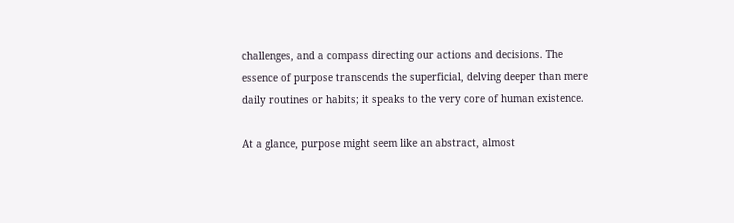challenges, and a compass directing our actions and decisions. The essence of purpose transcends the superficial, delving deeper than mere daily routines or habits; it speaks to the very core of human existence.

At a glance, purpose might seem like an abstract, almost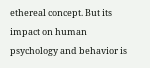ethereal concept. But its impact on human psychology and behavior is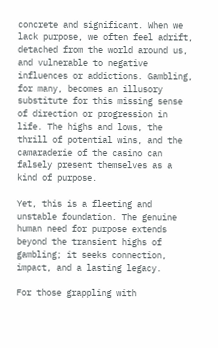concrete and significant. When we lack purpose, we often feel adrift, detached from the world around us, and vulnerable to negative influences or addictions. Gambling, for many, becomes an illusory substitute for this missing sense of direction or progression in life. The highs and lows, the thrill of potential wins, and the camaraderie of the casino can falsely present themselves as a kind of purpose.

Yet, this is a fleeting and unstable foundation. The genuine human need for purpose extends beyond the transient highs of gambling; it seeks connection, impact, and a lasting legacy.

For those grappling with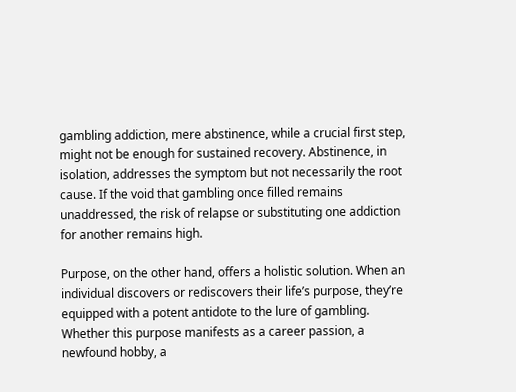gambling addiction, mere abstinence, while a crucial first step, might not be enough for sustained recovery. Abstinence, in isolation, addresses the symptom but not necessarily the root cause. If the void that gambling once filled remains unaddressed, the risk of relapse or substituting one addiction for another remains high.

Purpose, on the other hand, offers a holistic solution. When an individual discovers or rediscovers their life’s purpose, they’re equipped with a potent antidote to the lure of gambling. Whether this purpose manifests as a career passion, a newfound hobby, a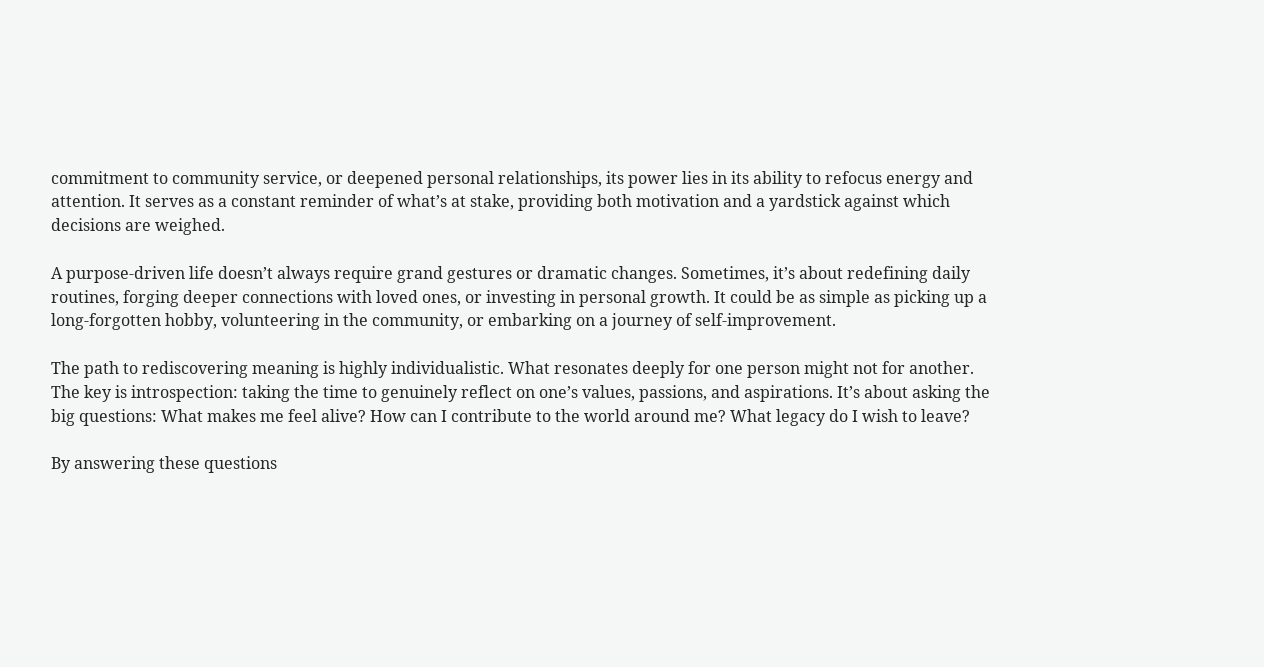commitment to community service, or deepened personal relationships, its power lies in its ability to refocus energy and attention. It serves as a constant reminder of what’s at stake, providing both motivation and a yardstick against which decisions are weighed.

A purpose-driven life doesn’t always require grand gestures or dramatic changes. Sometimes, it’s about redefining daily routines, forging deeper connections with loved ones, or investing in personal growth. It could be as simple as picking up a long-forgotten hobby, volunteering in the community, or embarking on a journey of self-improvement.

The path to rediscovering meaning is highly individualistic. What resonates deeply for one person might not for another. The key is introspection: taking the time to genuinely reflect on one’s values, passions, and aspirations. It’s about asking the big questions: What makes me feel alive? How can I contribute to the world around me? What legacy do I wish to leave?

By answering these questions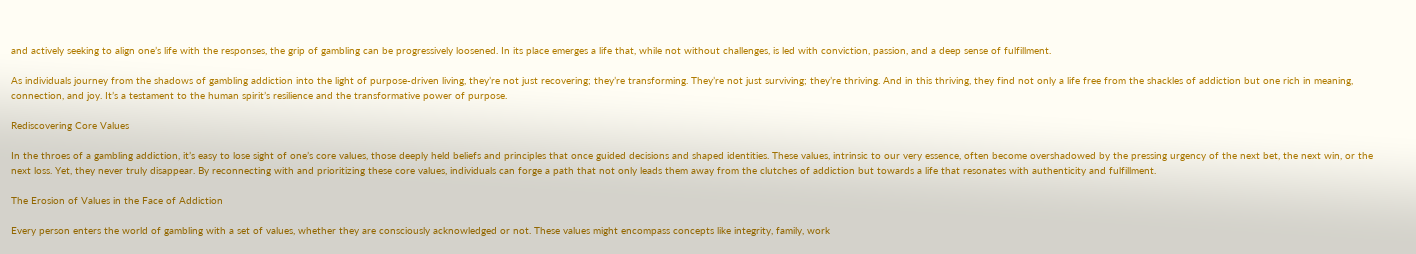and actively seeking to align one’s life with the responses, the grip of gambling can be progressively loosened. In its place emerges a life that, while not without challenges, is led with conviction, passion, and a deep sense of fulfillment.

As individuals journey from the shadows of gambling addiction into the light of purpose-driven living, they’re not just recovering; they’re transforming. They’re not just surviving; they’re thriving. And in this thriving, they find not only a life free from the shackles of addiction but one rich in meaning, connection, and joy. It’s a testament to the human spirit’s resilience and the transformative power of purpose.

Rediscovering Core Values

In the throes of a gambling addiction, it’s easy to lose sight of one’s core values, those deeply held beliefs and principles that once guided decisions and shaped identities. These values, intrinsic to our very essence, often become overshadowed by the pressing urgency of the next bet, the next win, or the next loss. Yet, they never truly disappear. By reconnecting with and prioritizing these core values, individuals can forge a path that not only leads them away from the clutches of addiction but towards a life that resonates with authenticity and fulfillment.

The Erosion of Values in the Face of Addiction

Every person enters the world of gambling with a set of values, whether they are consciously acknowledged or not. These values might encompass concepts like integrity, family, work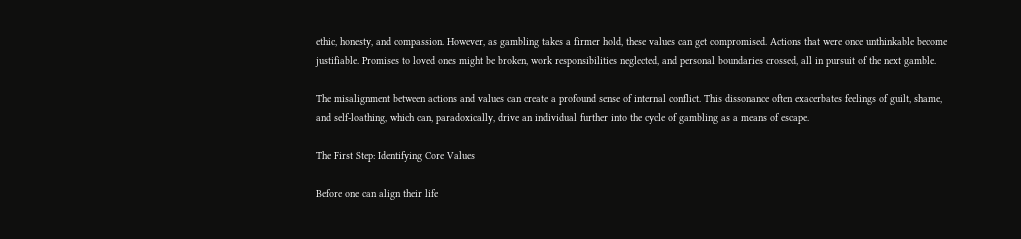ethic, honesty, and compassion. However, as gambling takes a firmer hold, these values can get compromised. Actions that were once unthinkable become justifiable. Promises to loved ones might be broken, work responsibilities neglected, and personal boundaries crossed, all in pursuit of the next gamble.

The misalignment between actions and values can create a profound sense of internal conflict. This dissonance often exacerbates feelings of guilt, shame, and self-loathing, which can, paradoxically, drive an individual further into the cycle of gambling as a means of escape.

The First Step: Identifying Core Values

Before one can align their life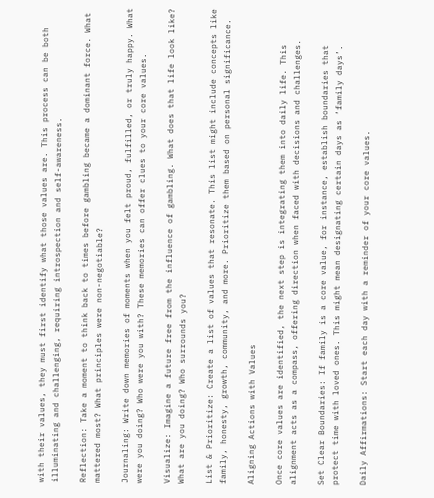with their values, they must first identify what those values are. This process can be both illuminating and challenging, requiring introspection and self-awareness.

Reflection: Take a moment to think back to times before gambling became a dominant force. What mattered most? What principles were non-negotiable?

Journaling: Write down memories of moments when you felt proud, fulfilled, or truly happy. What were you doing? Who were you with? These memories can offer clues to your core values.

Visualize: Imagine a future free from the influence of gambling. What does that life look like? What are you doing? Who surrounds you?

List & Prioritize: Create a list of values that resonate. This list might include concepts like family, honesty, growth, community, and more. Prioritize them based on personal significance.

Aligning Actions with Values

Once core values are identified, the next step is integrating them into daily life. This alignment acts as a compass, offering direction when faced with decisions and challenges.

Set Clear Boundaries: If family is a core value, for instance, establish boundaries that protect time with loved ones. This might mean designating certain days as ‘family days’.

Daily Affirmations: Start each day with a reminder of your core values.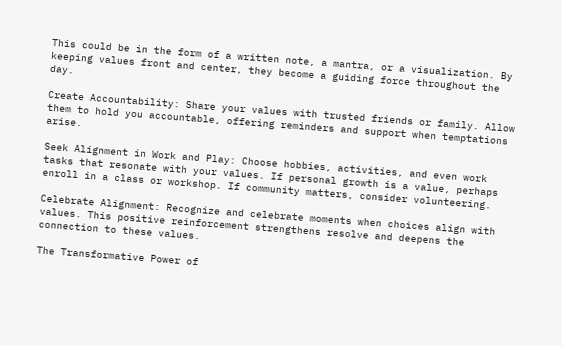This could be in the form of a written note, a mantra, or a visualization. By keeping values front and center, they become a guiding force throughout the day.

Create Accountability: Share your values with trusted friends or family. Allow them to hold you accountable, offering reminders and support when temptations arise.

Seek Alignment in Work and Play: Choose hobbies, activities, and even work tasks that resonate with your values. If personal growth is a value, perhaps enroll in a class or workshop. If community matters, consider volunteering.

Celebrate Alignment: Recognize and celebrate moments when choices align with values. This positive reinforcement strengthens resolve and deepens the connection to these values.

The Transformative Power of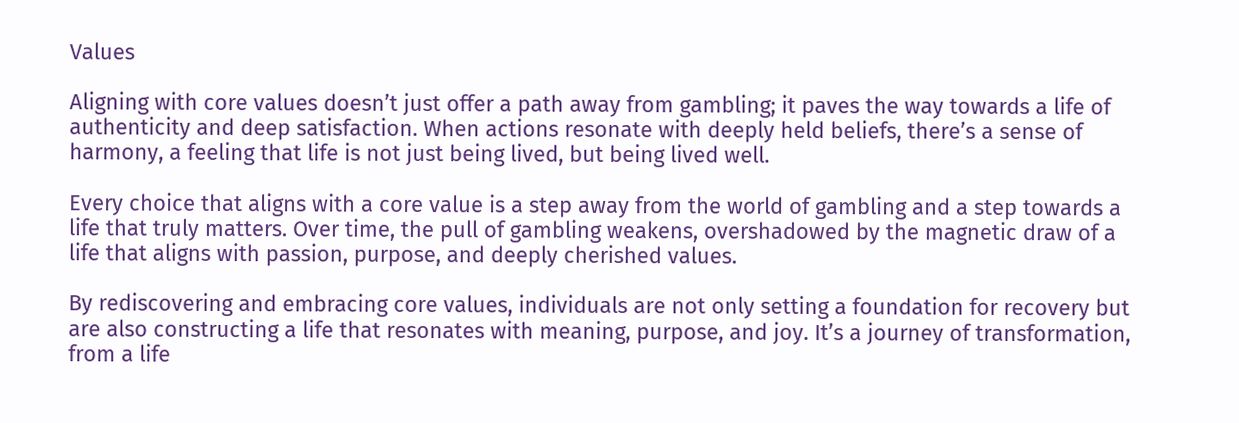Values

Aligning with core values doesn’t just offer a path away from gambling; it paves the way towards a life of authenticity and deep satisfaction. When actions resonate with deeply held beliefs, there’s a sense of harmony, a feeling that life is not just being lived, but being lived well.

Every choice that aligns with a core value is a step away from the world of gambling and a step towards a life that truly matters. Over time, the pull of gambling weakens, overshadowed by the magnetic draw of a life that aligns with passion, purpose, and deeply cherished values.

By rediscovering and embracing core values, individuals are not only setting a foundation for recovery but are also constructing a life that resonates with meaning, purpose, and joy. It’s a journey of transformation, from a life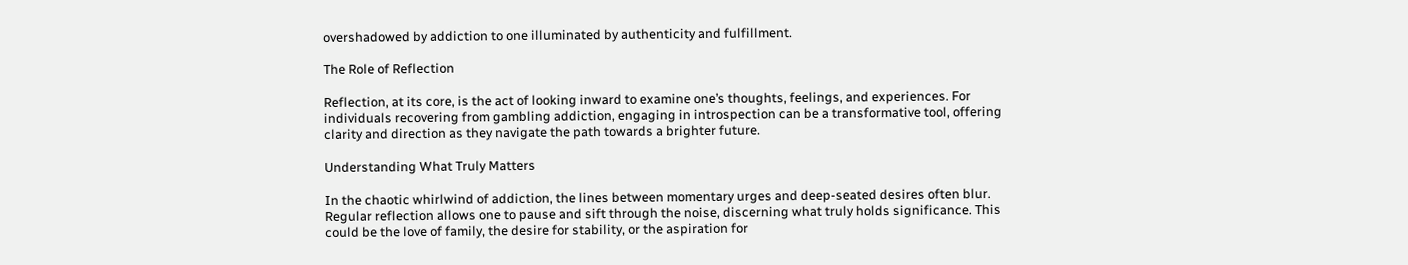overshadowed by addiction to one illuminated by authenticity and fulfillment.

The Role of Reflection

Reflection, at its core, is the act of looking inward to examine one’s thoughts, feelings, and experiences. For individuals recovering from gambling addiction, engaging in introspection can be a transformative tool, offering clarity and direction as they navigate the path towards a brighter future.

Understanding What Truly Matters

In the chaotic whirlwind of addiction, the lines between momentary urges and deep-seated desires often blur. Regular reflection allows one to pause and sift through the noise, discerning what truly holds significance. This could be the love of family, the desire for stability, or the aspiration for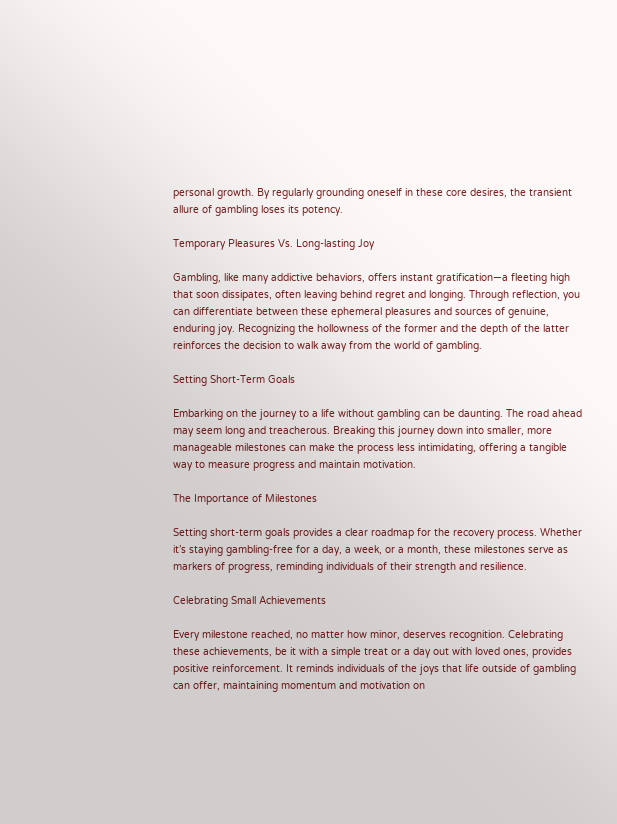personal growth. By regularly grounding oneself in these core desires, the transient allure of gambling loses its potency.

Temporary Pleasures Vs. Long-lasting Joy

Gambling, like many addictive behaviors, offers instant gratification—a fleeting high that soon dissipates, often leaving behind regret and longing. Through reflection, you can differentiate between these ephemeral pleasures and sources of genuine, enduring joy. Recognizing the hollowness of the former and the depth of the latter reinforces the decision to walk away from the world of gambling.

Setting Short-Term Goals

Embarking on the journey to a life without gambling can be daunting. The road ahead may seem long and treacherous. Breaking this journey down into smaller, more manageable milestones can make the process less intimidating, offering a tangible way to measure progress and maintain motivation.

The Importance of Milestones

Setting short-term goals provides a clear roadmap for the recovery process. Whether it’s staying gambling-free for a day, a week, or a month, these milestones serve as markers of progress, reminding individuals of their strength and resilience.

Celebrating Small Achievements

Every milestone reached, no matter how minor, deserves recognition. Celebrating these achievements, be it with a simple treat or a day out with loved ones, provides positive reinforcement. It reminds individuals of the joys that life outside of gambling can offer, maintaining momentum and motivation on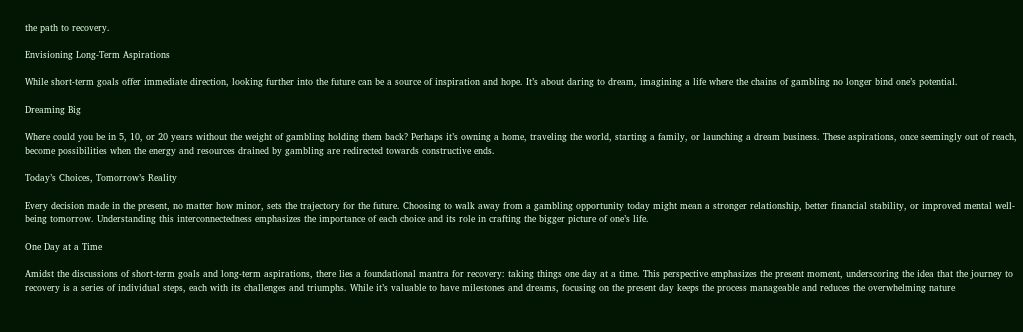the path to recovery.

Envisioning Long-Term Aspirations

While short-term goals offer immediate direction, looking further into the future can be a source of inspiration and hope. It’s about daring to dream, imagining a life where the chains of gambling no longer bind one’s potential.

Dreaming Big

Where could you be in 5, 10, or 20 years without the weight of gambling holding them back? Perhaps it’s owning a home, traveling the world, starting a family, or launching a dream business. These aspirations, once seemingly out of reach, become possibilities when the energy and resources drained by gambling are redirected towards constructive ends.

Today’s Choices, Tomorrow’s Reality

Every decision made in the present, no matter how minor, sets the trajectory for the future. Choosing to walk away from a gambling opportunity today might mean a stronger relationship, better financial stability, or improved mental well-being tomorrow. Understanding this interconnectedness emphasizes the importance of each choice and its role in crafting the bigger picture of one’s life.

One Day at a Time

Amidst the discussions of short-term goals and long-term aspirations, there lies a foundational mantra for recovery: taking things one day at a time. This perspective emphasizes the present moment, underscoring the idea that the journey to recovery is a series of individual steps, each with its challenges and triumphs. While it’s valuable to have milestones and dreams, focusing on the present day keeps the process manageable and reduces the overwhelming nature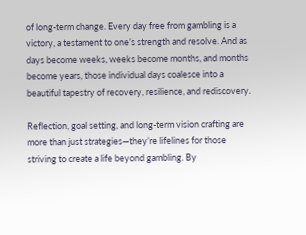of long-term change. Every day free from gambling is a victory, a testament to one’s strength and resolve. And as days become weeks, weeks become months, and months become years, those individual days coalesce into a beautiful tapestry of recovery, resilience, and rediscovery.

Reflection, goal setting, and long-term vision crafting are more than just strategies—they’re lifelines for those striving to create a life beyond gambling. By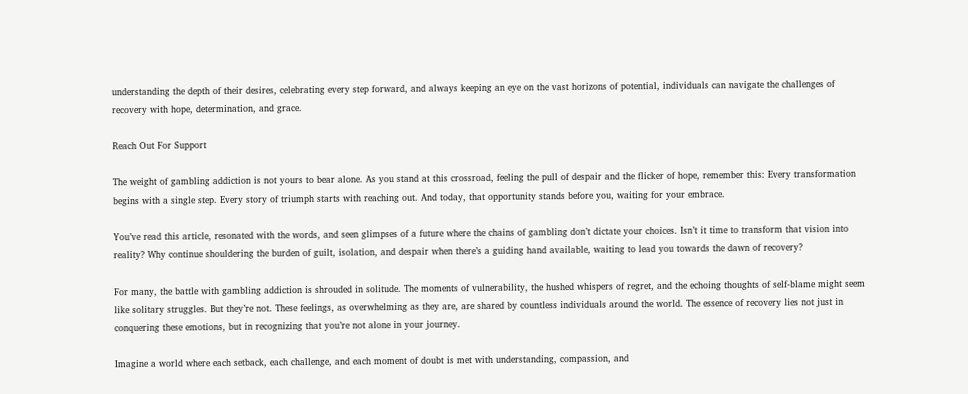understanding the depth of their desires, celebrating every step forward, and always keeping an eye on the vast horizons of potential, individuals can navigate the challenges of recovery with hope, determination, and grace.

Reach Out For Support

The weight of gambling addiction is not yours to bear alone. As you stand at this crossroad, feeling the pull of despair and the flicker of hope, remember this: Every transformation begins with a single step. Every story of triumph starts with reaching out. And today, that opportunity stands before you, waiting for your embrace.

You’ve read this article, resonated with the words, and seen glimpses of a future where the chains of gambling don’t dictate your choices. Isn’t it time to transform that vision into reality? Why continue shouldering the burden of guilt, isolation, and despair when there’s a guiding hand available, waiting to lead you towards the dawn of recovery?

For many, the battle with gambling addiction is shrouded in solitude. The moments of vulnerability, the hushed whispers of regret, and the echoing thoughts of self-blame might seem like solitary struggles. But they’re not. These feelings, as overwhelming as they are, are shared by countless individuals around the world. The essence of recovery lies not just in conquering these emotions, but in recognizing that you’re not alone in your journey.

Imagine a world where each setback, each challenge, and each moment of doubt is met with understanding, compassion, and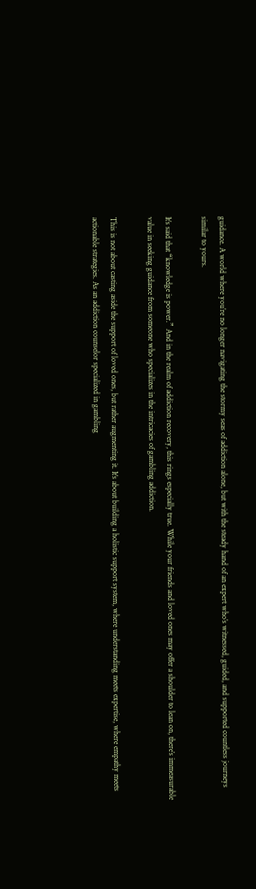guidance. A world where you’re no longer navigating the stormy seas of addiction alone, but with the steady hand of an expert who’s witnessed, guided, and supported countless journeys similar to yours.

It’s said that “knowledge is power.” And in the realm of addiction recovery, this rings especially true. While your friends and loved ones may offer a shoulder to lean on, there’s immeasurable value in seeking guidance from someone who specializes in the intricacies of gambling addiction.

This is not about casting aside the support of loved ones, but rather augmenting it. It’s about building a holistic support system, where understanding meets expertise, where empathy meets actionable strategies. As an addiction counselor specialized in gambling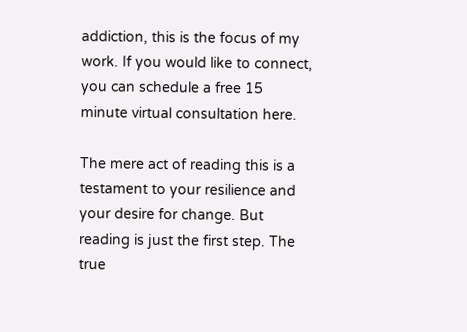addiction, this is the focus of my work. If you would like to connect, you can schedule a free 15 minute virtual consultation here.

The mere act of reading this is a testament to your resilience and your desire for change. But reading is just the first step. The true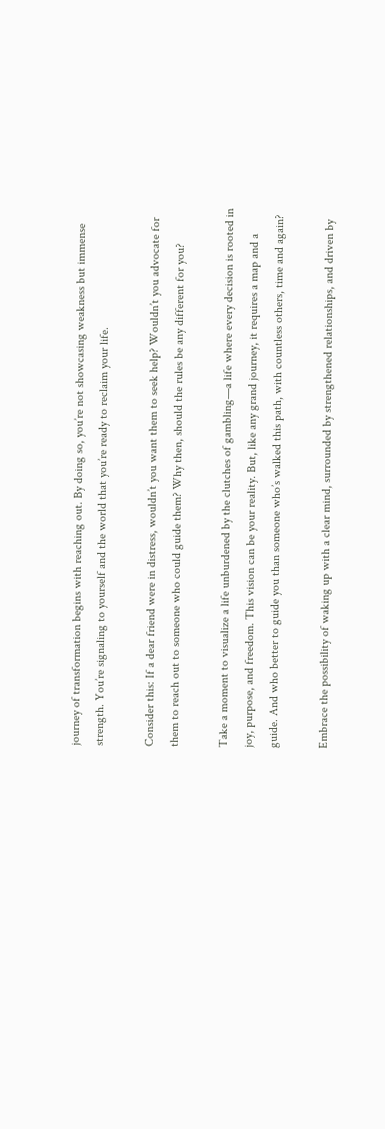journey of transformation begins with reaching out. By doing so, you’re not showcasing weakness but immense strength. You’re signaling to yourself and the world that you’re ready to reclaim your life.

Consider this: If a dear friend were in distress, wouldn’t you want them to seek help? Wouldn’t you advocate for them to reach out to someone who could guide them? Why then, should the rules be any different for you?

Take a moment to visualize a life unburdened by the clutches of gambling—a life where every decision is rooted in joy, purpose, and freedom. This vision can be your reality. But, like any grand journey, it requires a map and a guide. And who better to guide you than someone who’s walked this path, with countless others, time and again?

Embrace the possibility of waking up with a clear mind, surrounded by strengthened relationships, and driven by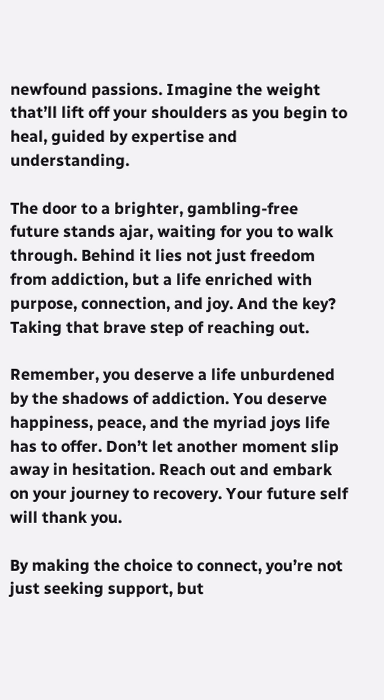newfound passions. Imagine the weight that’ll lift off your shoulders as you begin to heal, guided by expertise and understanding.

The door to a brighter, gambling-free future stands ajar, waiting for you to walk through. Behind it lies not just freedom from addiction, but a life enriched with purpose, connection, and joy. And the key? Taking that brave step of reaching out.

Remember, you deserve a life unburdened by the shadows of addiction. You deserve happiness, peace, and the myriad joys life has to offer. Don’t let another moment slip away in hesitation. Reach out and embark on your journey to recovery. Your future self will thank you.

By making the choice to connect, you’re not just seeking support, but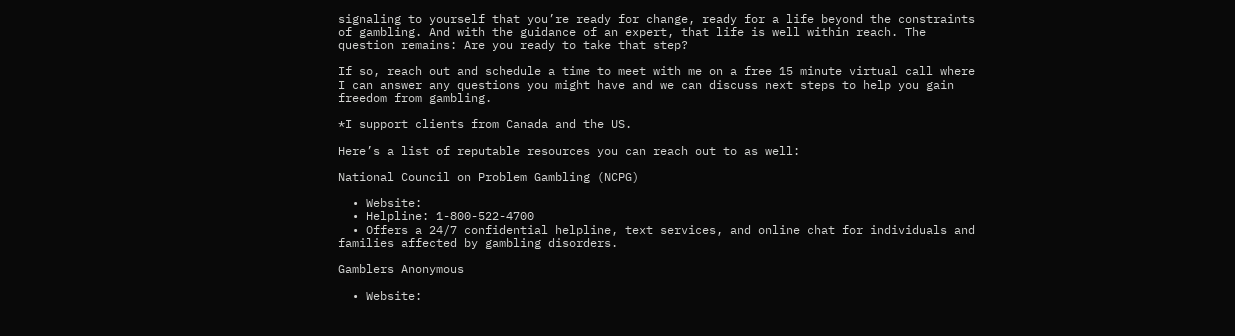signaling to yourself that you’re ready for change, ready for a life beyond the constraints of gambling. And with the guidance of an expert, that life is well within reach. The question remains: Are you ready to take that step?

If so, reach out and schedule a time to meet with me on a free 15 minute virtual call where I can answer any questions you might have and we can discuss next steps to help you gain freedom from gambling.

*I support clients from Canada and the US.

Here’s a list of reputable resources you can reach out to as well:

National Council on Problem Gambling (NCPG)

  • Website:
  • Helpline: 1-800-522-4700
  • Offers a 24/7 confidential helpline, text services, and online chat for individuals and families affected by gambling disorders.

Gamblers Anonymous

  • Website: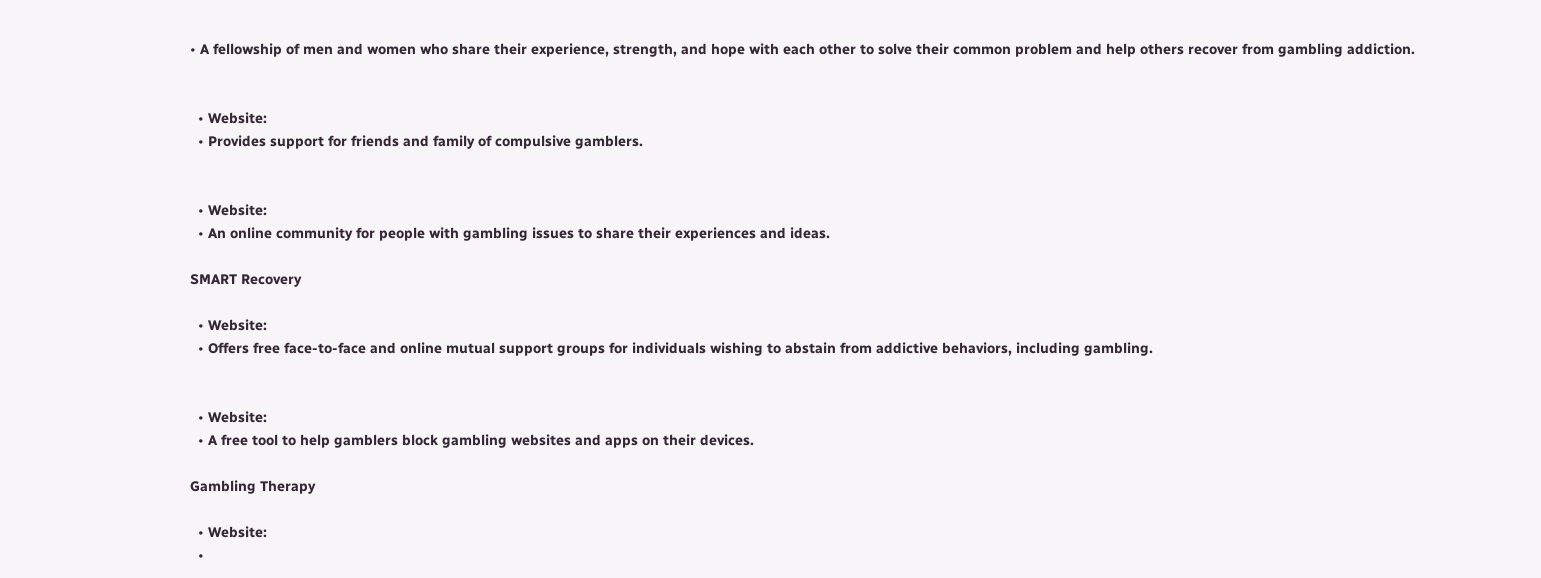• A fellowship of men and women who share their experience, strength, and hope with each other to solve their common problem and help others recover from gambling addiction.


  • Website:
  • Provides support for friends and family of compulsive gamblers.


  • Website:
  • An online community for people with gambling issues to share their experiences and ideas.

SMART Recovery

  • Website:
  • Offers free face-to-face and online mutual support groups for individuals wishing to abstain from addictive behaviors, including gambling.


  • Website:
  • A free tool to help gamblers block gambling websites and apps on their devices.

Gambling Therapy

  • Website:
  •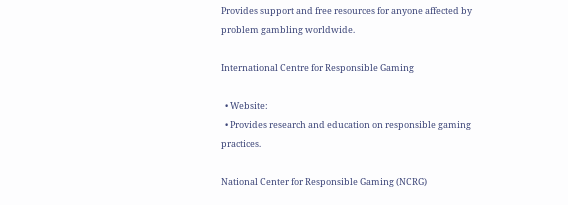Provides support and free resources for anyone affected by problem gambling worldwide.

International Centre for Responsible Gaming

  • Website:
  • Provides research and education on responsible gaming practices.

National Center for Responsible Gaming (NCRG)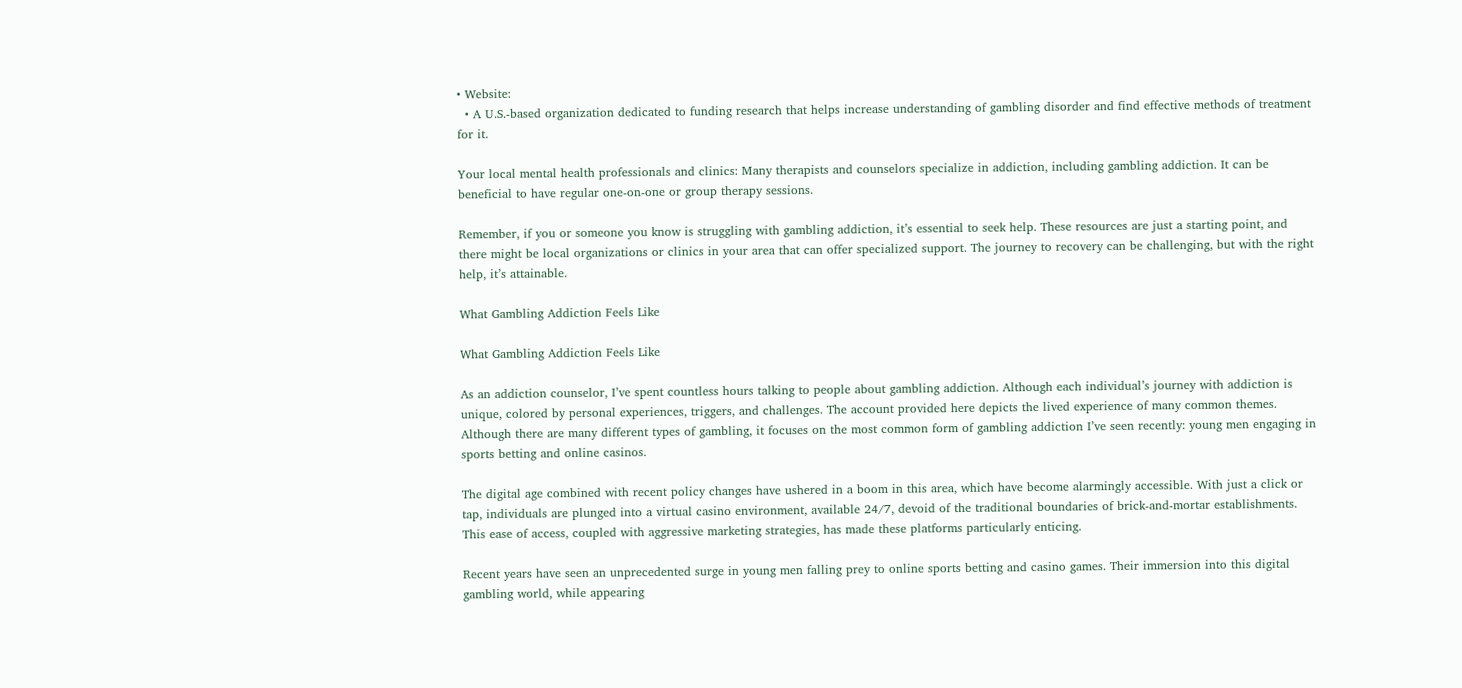• Website:
  • A U.S.-based organization dedicated to funding research that helps increase understanding of gambling disorder and find effective methods of treatment for it.

Your local mental health professionals and clinics: Many therapists and counselors specialize in addiction, including gambling addiction. It can be beneficial to have regular one-on-one or group therapy sessions.

Remember, if you or someone you know is struggling with gambling addiction, it’s essential to seek help. These resources are just a starting point, and there might be local organizations or clinics in your area that can offer specialized support. The journey to recovery can be challenging, but with the right help, it’s attainable.

What Gambling Addiction Feels Like

What Gambling Addiction Feels Like

As an addiction counselor, I’ve spent countless hours talking to people about gambling addiction. Although each individual’s journey with addiction is unique, colored by personal experiences, triggers, and challenges. The account provided here depicts the lived experience of many common themes. Although there are many different types of gambling, it focuses on the most common form of gambling addiction I’ve seen recently: young men engaging in sports betting and online casinos.

The digital age combined with recent policy changes have ushered in a boom in this area, which have become alarmingly accessible. With just a click or tap, individuals are plunged into a virtual casino environment, available 24/7, devoid of the traditional boundaries of brick-and-mortar establishments. This ease of access, coupled with aggressive marketing strategies, has made these platforms particularly enticing.

Recent years have seen an unprecedented surge in young men falling prey to online sports betting and casino games. Their immersion into this digital gambling world, while appearing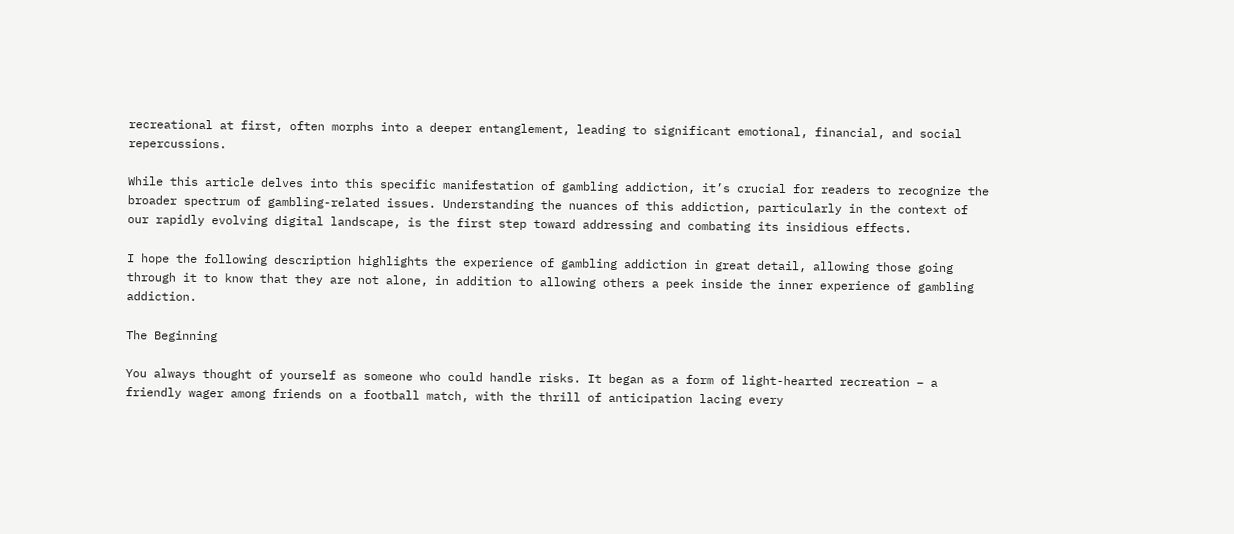recreational at first, often morphs into a deeper entanglement, leading to significant emotional, financial, and social repercussions.

While this article delves into this specific manifestation of gambling addiction, it’s crucial for readers to recognize the broader spectrum of gambling-related issues. Understanding the nuances of this addiction, particularly in the context of our rapidly evolving digital landscape, is the first step toward addressing and combating its insidious effects.

I hope the following description highlights the experience of gambling addiction in great detail, allowing those going through it to know that they are not alone, in addition to allowing others a peek inside the inner experience of gambling addiction.

The Beginning

You always thought of yourself as someone who could handle risks. It began as a form of light-hearted recreation – a friendly wager among friends on a football match, with the thrill of anticipation lacing every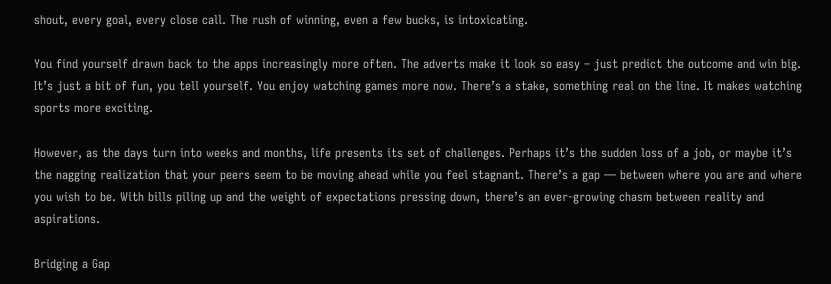shout, every goal, every close call. The rush of winning, even a few bucks, is intoxicating.

You find yourself drawn back to the apps increasingly more often. The adverts make it look so easy – just predict the outcome and win big. It’s just a bit of fun, you tell yourself. You enjoy watching games more now. There’s a stake, something real on the line. It makes watching sports more exciting.

However, as the days turn into weeks and months, life presents its set of challenges. Perhaps it’s the sudden loss of a job, or maybe it’s the nagging realization that your peers seem to be moving ahead while you feel stagnant. There’s a gap — between where you are and where you wish to be. With bills piling up and the weight of expectations pressing down, there’s an ever-growing chasm between reality and aspirations.

Bridging a Gap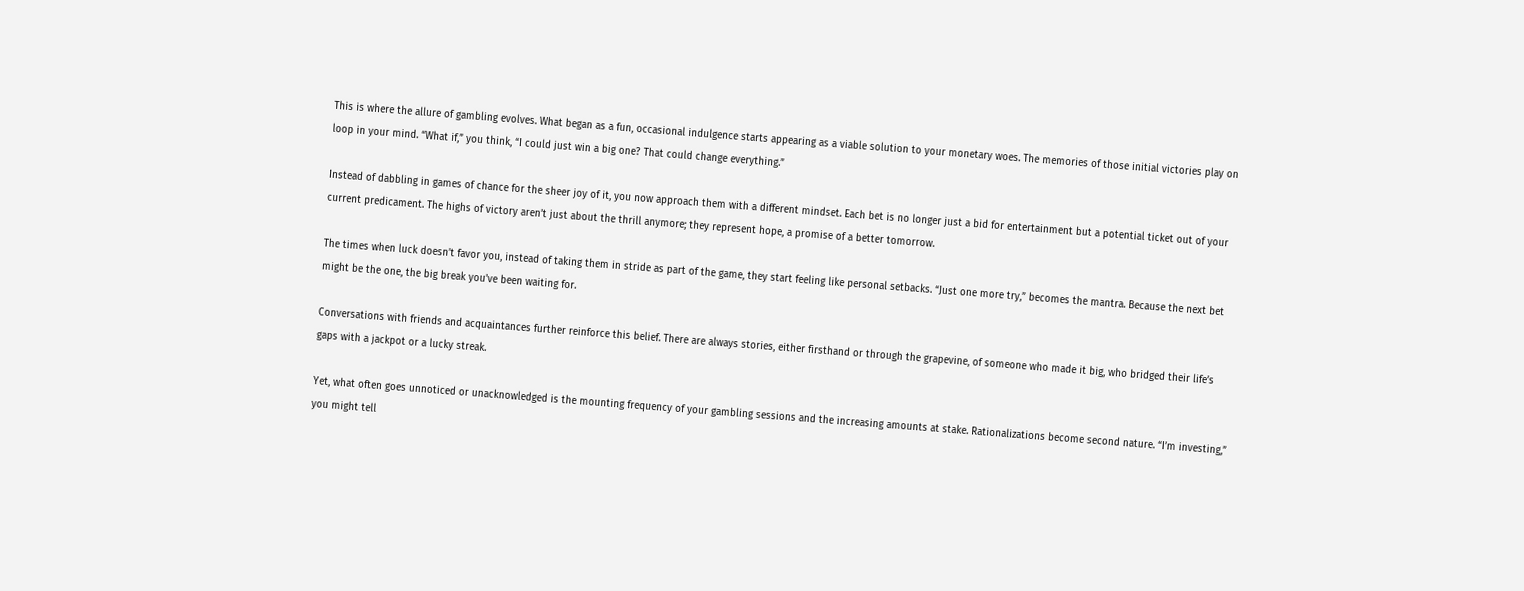This is where the allure of gambling evolves. What began as a fun, occasional indulgence starts appearing as a viable solution to your monetary woes. The memories of those initial victories play on loop in your mind. “What if,” you think, “I could just win a big one? That could change everything.”

Instead of dabbling in games of chance for the sheer joy of it, you now approach them with a different mindset. Each bet is no longer just a bid for entertainment but a potential ticket out of your current predicament. The highs of victory aren’t just about the thrill anymore; they represent hope, a promise of a better tomorrow.

The times when luck doesn’t favor you, instead of taking them in stride as part of the game, they start feeling like personal setbacks. “Just one more try,” becomes the mantra. Because the next bet might be the one, the big break you’ve been waiting for.

Conversations with friends and acquaintances further reinforce this belief. There are always stories, either firsthand or through the grapevine, of someone who made it big, who bridged their life’s gaps with a jackpot or a lucky streak.

Yet, what often goes unnoticed or unacknowledged is the mounting frequency of your gambling sessions and the increasing amounts at stake. Rationalizations become second nature. “I’m investing,” you might tell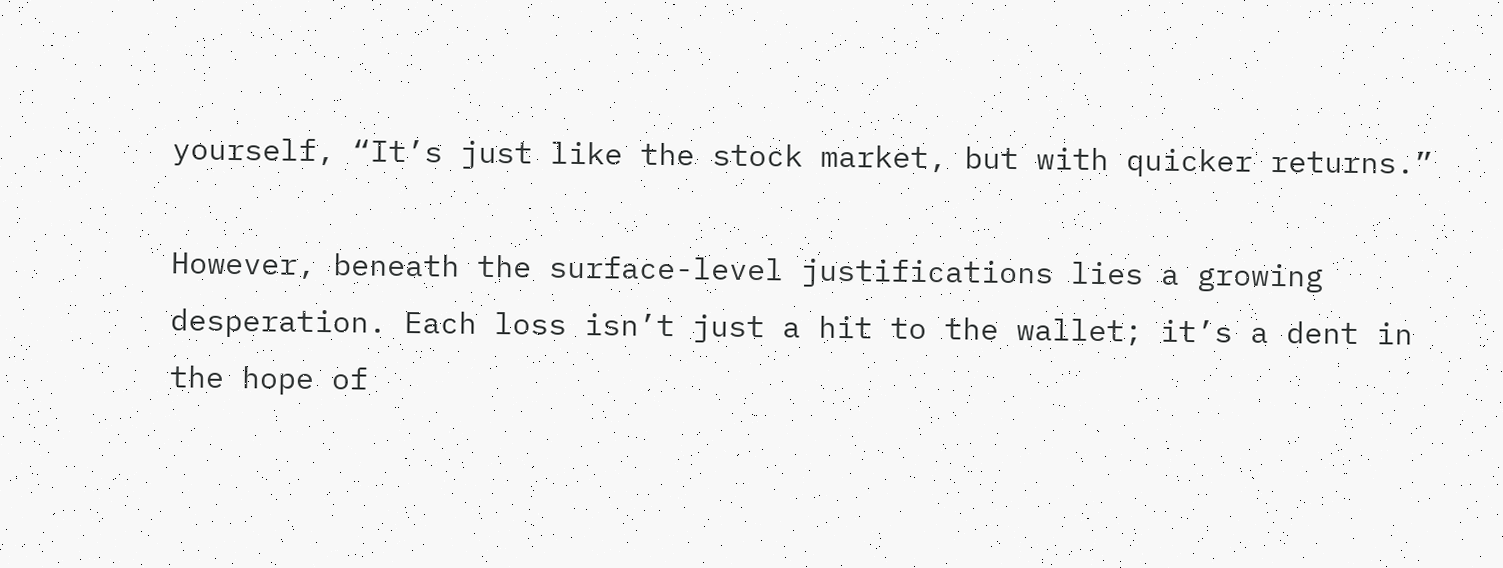yourself, “It’s just like the stock market, but with quicker returns.”

However, beneath the surface-level justifications lies a growing desperation. Each loss isn’t just a hit to the wallet; it’s a dent in the hope of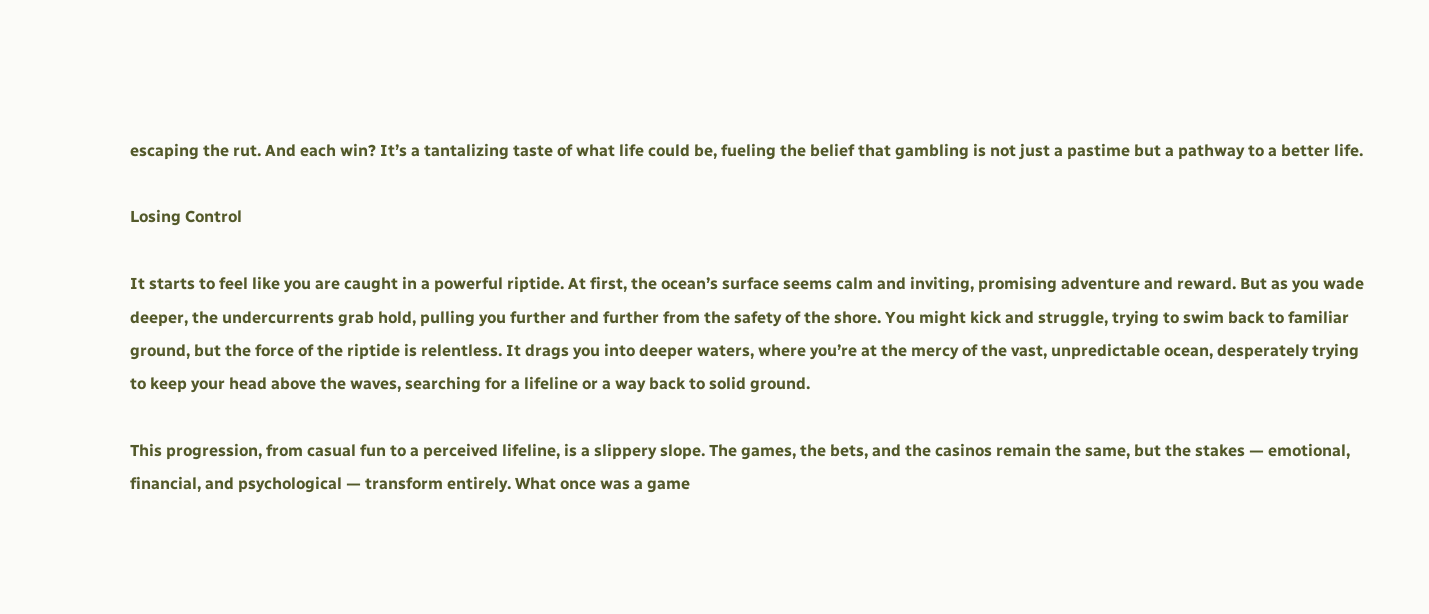escaping the rut. And each win? It’s a tantalizing taste of what life could be, fueling the belief that gambling is not just a pastime but a pathway to a better life.

Losing Control

It starts to feel like you are caught in a powerful riptide. At first, the ocean’s surface seems calm and inviting, promising adventure and reward. But as you wade deeper, the undercurrents grab hold, pulling you further and further from the safety of the shore. You might kick and struggle, trying to swim back to familiar ground, but the force of the riptide is relentless. It drags you into deeper waters, where you’re at the mercy of the vast, unpredictable ocean, desperately trying to keep your head above the waves, searching for a lifeline or a way back to solid ground.

This progression, from casual fun to a perceived lifeline, is a slippery slope. The games, the bets, and the casinos remain the same, but the stakes — emotional, financial, and psychological — transform entirely. What once was a game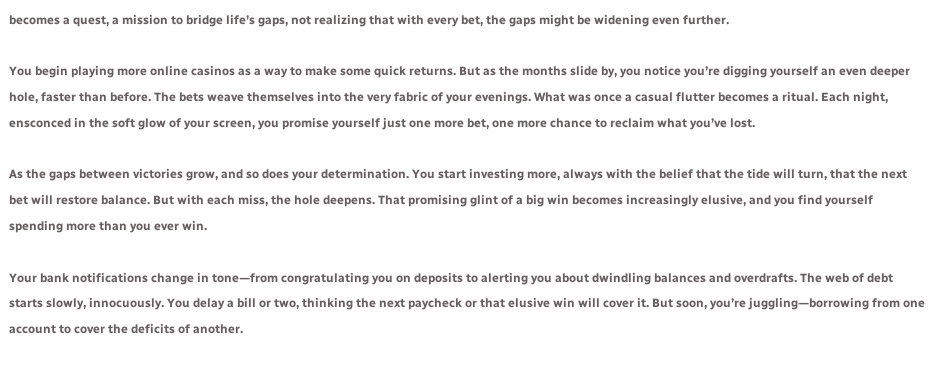becomes a quest, a mission to bridge life’s gaps, not realizing that with every bet, the gaps might be widening even further.

You begin playing more online casinos as a way to make some quick returns. But as the months slide by, you notice you’re digging yourself an even deeper hole, faster than before. The bets weave themselves into the very fabric of your evenings. What was once a casual flutter becomes a ritual. Each night, ensconced in the soft glow of your screen, you promise yourself just one more bet, one more chance to reclaim what you’ve lost.

As the gaps between victories grow, and so does your determination. You start investing more, always with the belief that the tide will turn, that the next bet will restore balance. But with each miss, the hole deepens. That promising glint of a big win becomes increasingly elusive, and you find yourself spending more than you ever win.

Your bank notifications change in tone—from congratulating you on deposits to alerting you about dwindling balances and overdrafts. The web of debt starts slowly, innocuously. You delay a bill or two, thinking the next paycheck or that elusive win will cover it. But soon, you’re juggling—borrowing from one account to cover the deficits of another.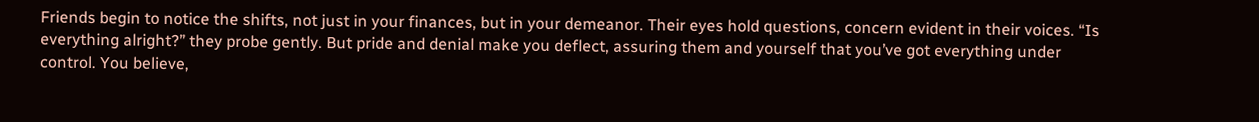Friends begin to notice the shifts, not just in your finances, but in your demeanor. Their eyes hold questions, concern evident in their voices. “Is everything alright?” they probe gently. But pride and denial make you deflect, assuring them and yourself that you’ve got everything under control. You believe,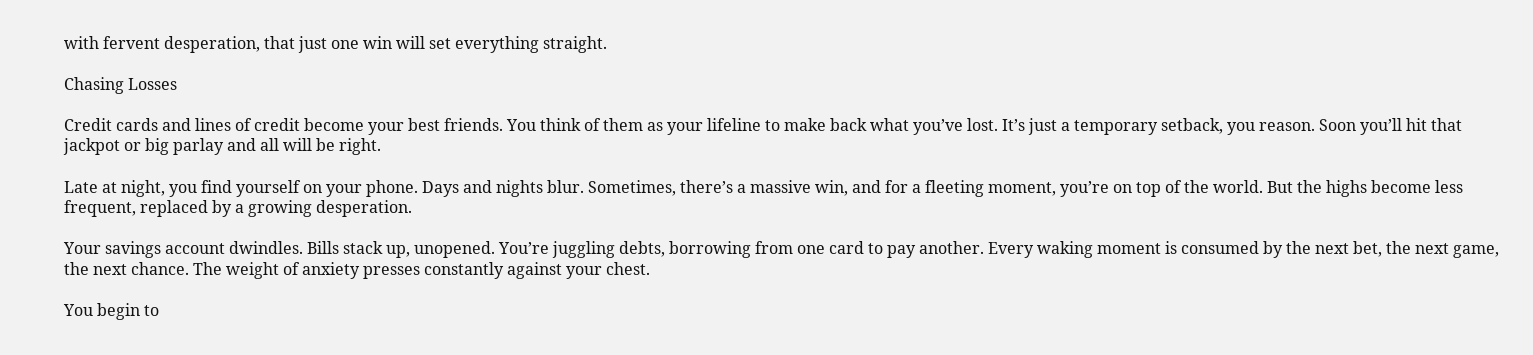with fervent desperation, that just one win will set everything straight.

Chasing Losses

Credit cards and lines of credit become your best friends. You think of them as your lifeline to make back what you’ve lost. It’s just a temporary setback, you reason. Soon you’ll hit that jackpot or big parlay and all will be right.

Late at night, you find yourself on your phone. Days and nights blur. Sometimes, there’s a massive win, and for a fleeting moment, you’re on top of the world. But the highs become less frequent, replaced by a growing desperation.

Your savings account dwindles. Bills stack up, unopened. You’re juggling debts, borrowing from one card to pay another. Every waking moment is consumed by the next bet, the next game, the next chance. The weight of anxiety presses constantly against your chest.

You begin to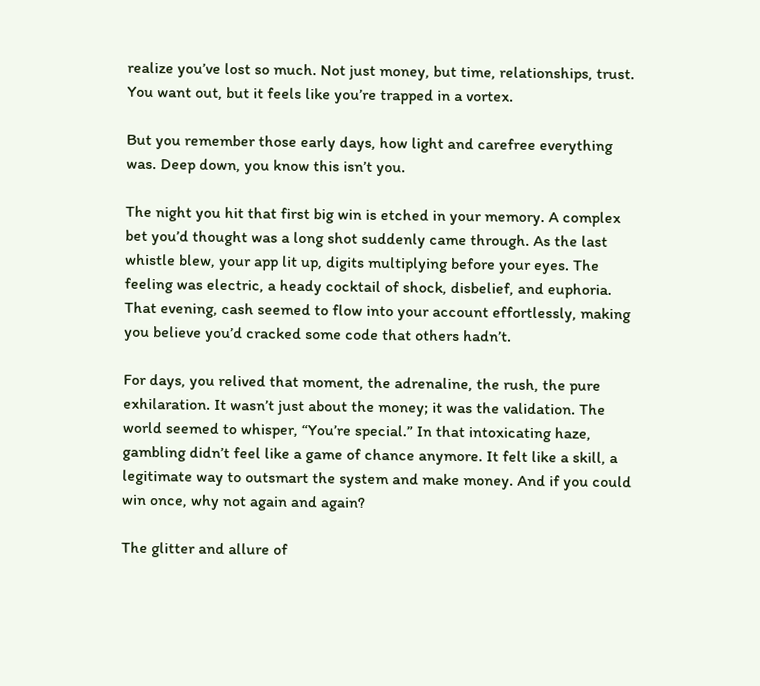realize you’ve lost so much. Not just money, but time, relationships, trust. You want out, but it feels like you’re trapped in a vortex.

But you remember those early days, how light and carefree everything was. Deep down, you know this isn’t you.

The night you hit that first big win is etched in your memory. A complex bet you’d thought was a long shot suddenly came through. As the last whistle blew, your app lit up, digits multiplying before your eyes. The feeling was electric, a heady cocktail of shock, disbelief, and euphoria. That evening, cash seemed to flow into your account effortlessly, making you believe you’d cracked some code that others hadn’t.

For days, you relived that moment, the adrenaline, the rush, the pure exhilaration. It wasn’t just about the money; it was the validation. The world seemed to whisper, “You’re special.” In that intoxicating haze, gambling didn’t feel like a game of chance anymore. It felt like a skill, a legitimate way to outsmart the system and make money. And if you could win once, why not again and again?

The glitter and allure of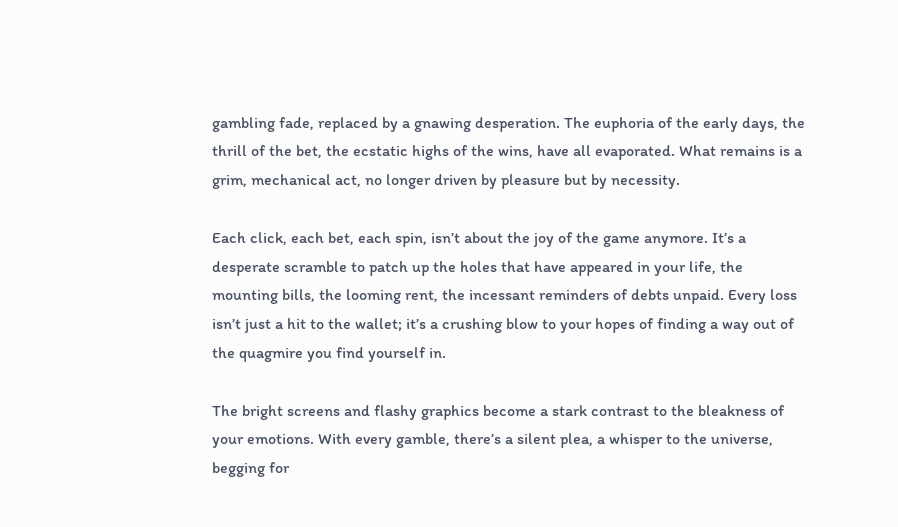gambling fade, replaced by a gnawing desperation. The euphoria of the early days, the thrill of the bet, the ecstatic highs of the wins, have all evaporated. What remains is a grim, mechanical act, no longer driven by pleasure but by necessity.

Each click, each bet, each spin, isn’t about the joy of the game anymore. It’s a desperate scramble to patch up the holes that have appeared in your life, the mounting bills, the looming rent, the incessant reminders of debts unpaid. Every loss isn’t just a hit to the wallet; it’s a crushing blow to your hopes of finding a way out of the quagmire you find yourself in.

The bright screens and flashy graphics become a stark contrast to the bleakness of your emotions. With every gamble, there’s a silent plea, a whisper to the universe, begging for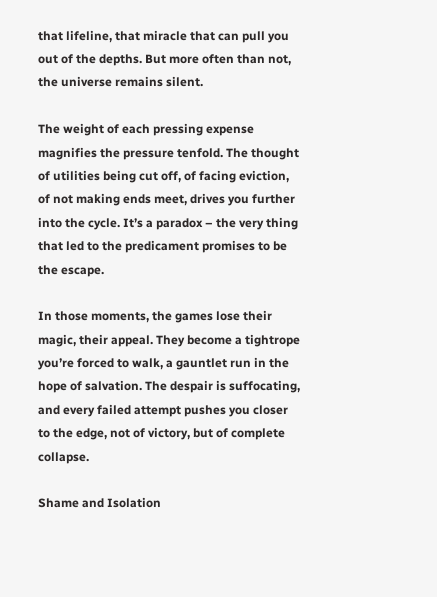that lifeline, that miracle that can pull you out of the depths. But more often than not, the universe remains silent.

The weight of each pressing expense magnifies the pressure tenfold. The thought of utilities being cut off, of facing eviction, of not making ends meet, drives you further into the cycle. It’s a paradox – the very thing that led to the predicament promises to be the escape.

In those moments, the games lose their magic, their appeal. They become a tightrope you’re forced to walk, a gauntlet run in the hope of salvation. The despair is suffocating, and every failed attempt pushes you closer to the edge, not of victory, but of complete collapse.

Shame and Isolation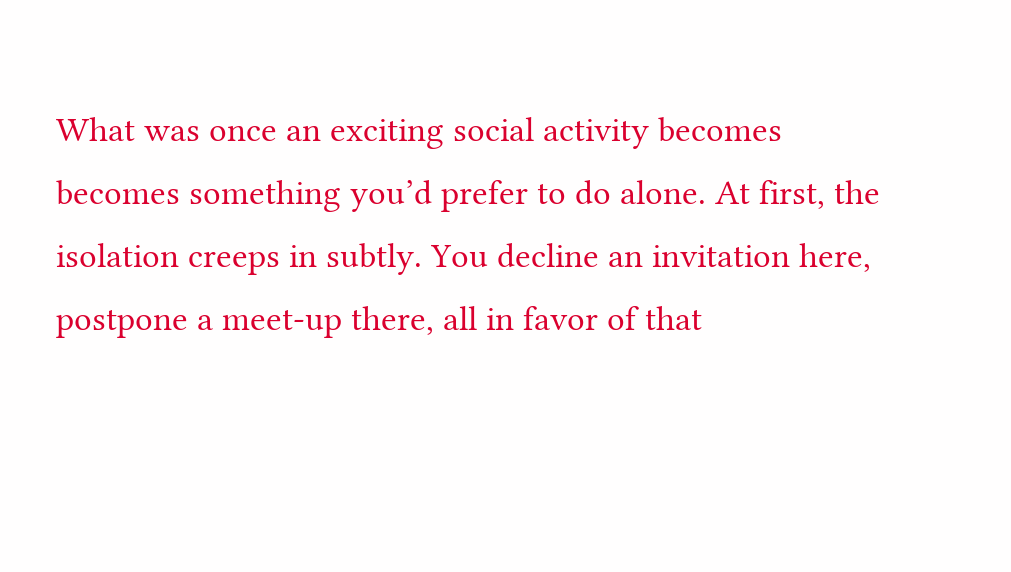What was once an exciting social activity becomes becomes something you’d prefer to do alone. At first, the isolation creeps in subtly. You decline an invitation here, postpone a meet-up there, all in favor of that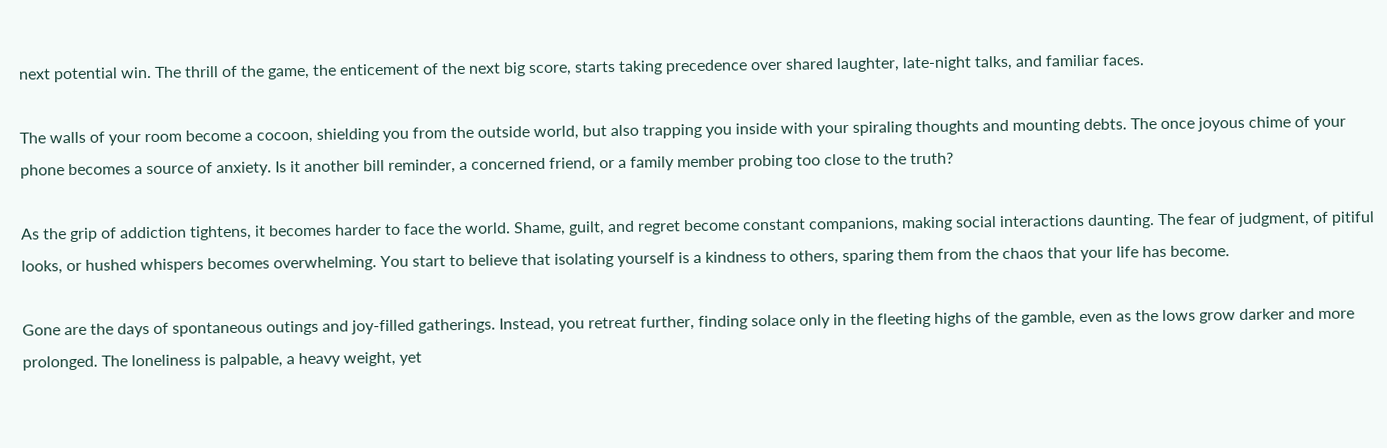next potential win. The thrill of the game, the enticement of the next big score, starts taking precedence over shared laughter, late-night talks, and familiar faces.

The walls of your room become a cocoon, shielding you from the outside world, but also trapping you inside with your spiraling thoughts and mounting debts. The once joyous chime of your phone becomes a source of anxiety. Is it another bill reminder, a concerned friend, or a family member probing too close to the truth?

As the grip of addiction tightens, it becomes harder to face the world. Shame, guilt, and regret become constant companions, making social interactions daunting. The fear of judgment, of pitiful looks, or hushed whispers becomes overwhelming. You start to believe that isolating yourself is a kindness to others, sparing them from the chaos that your life has become.

Gone are the days of spontaneous outings and joy-filled gatherings. Instead, you retreat further, finding solace only in the fleeting highs of the gamble, even as the lows grow darker and more prolonged. The loneliness is palpable, a heavy weight, yet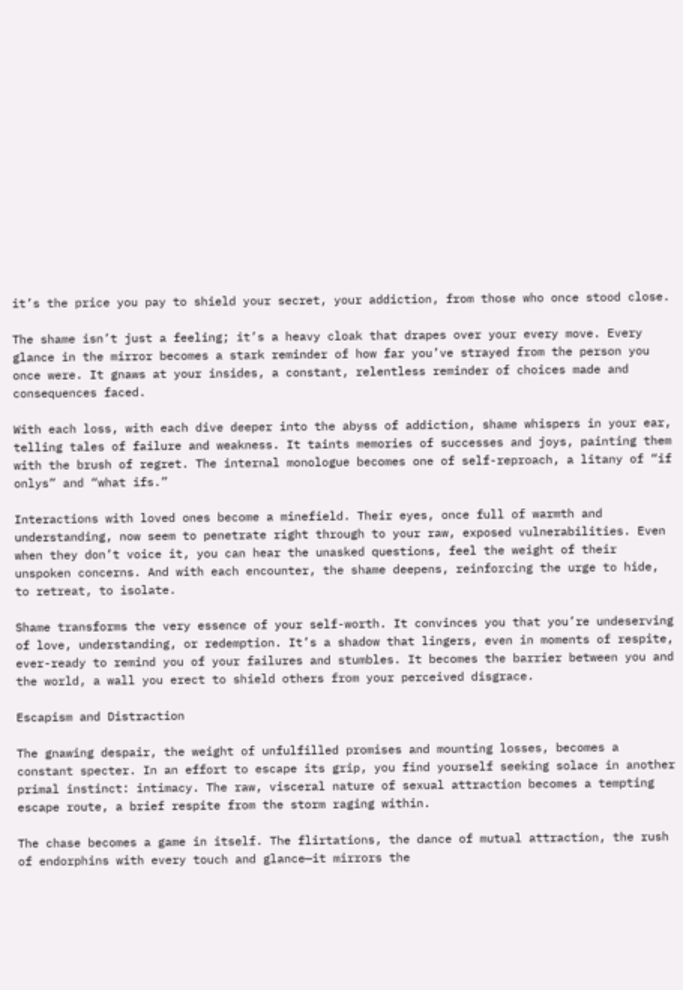it’s the price you pay to shield your secret, your addiction, from those who once stood close.

The shame isn’t just a feeling; it’s a heavy cloak that drapes over your every move. Every glance in the mirror becomes a stark reminder of how far you’ve strayed from the person you once were. It gnaws at your insides, a constant, relentless reminder of choices made and consequences faced.

With each loss, with each dive deeper into the abyss of addiction, shame whispers in your ear, telling tales of failure and weakness. It taints memories of successes and joys, painting them with the brush of regret. The internal monologue becomes one of self-reproach, a litany of “if onlys” and “what ifs.”

Interactions with loved ones become a minefield. Their eyes, once full of warmth and understanding, now seem to penetrate right through to your raw, exposed vulnerabilities. Even when they don’t voice it, you can hear the unasked questions, feel the weight of their unspoken concerns. And with each encounter, the shame deepens, reinforcing the urge to hide, to retreat, to isolate.

Shame transforms the very essence of your self-worth. It convinces you that you’re undeserving of love, understanding, or redemption. It’s a shadow that lingers, even in moments of respite, ever-ready to remind you of your failures and stumbles. It becomes the barrier between you and the world, a wall you erect to shield others from your perceived disgrace.

Escapism and Distraction

The gnawing despair, the weight of unfulfilled promises and mounting losses, becomes a constant specter. In an effort to escape its grip, you find yourself seeking solace in another primal instinct: intimacy. The raw, visceral nature of sexual attraction becomes a tempting escape route, a brief respite from the storm raging within.

The chase becomes a game in itself. The flirtations, the dance of mutual attraction, the rush of endorphins with every touch and glance—it mirrors the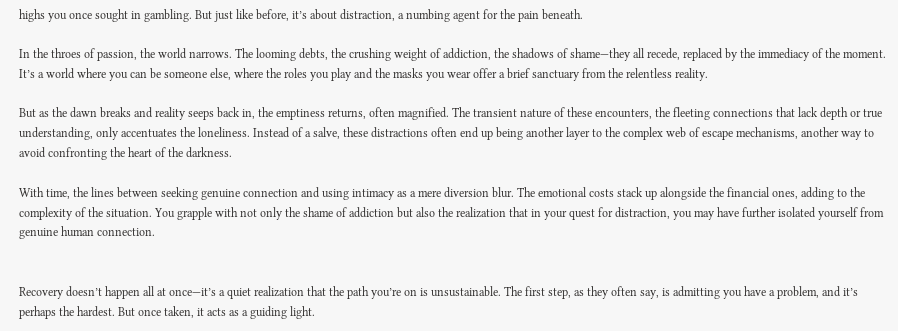highs you once sought in gambling. But just like before, it’s about distraction, a numbing agent for the pain beneath.

In the throes of passion, the world narrows. The looming debts, the crushing weight of addiction, the shadows of shame—they all recede, replaced by the immediacy of the moment. It’s a world where you can be someone else, where the roles you play and the masks you wear offer a brief sanctuary from the relentless reality.

But as the dawn breaks and reality seeps back in, the emptiness returns, often magnified. The transient nature of these encounters, the fleeting connections that lack depth or true understanding, only accentuates the loneliness. Instead of a salve, these distractions often end up being another layer to the complex web of escape mechanisms, another way to avoid confronting the heart of the darkness.

With time, the lines between seeking genuine connection and using intimacy as a mere diversion blur. The emotional costs stack up alongside the financial ones, adding to the complexity of the situation. You grapple with not only the shame of addiction but also the realization that in your quest for distraction, you may have further isolated yourself from genuine human connection.


Recovery doesn’t happen all at once—it’s a quiet realization that the path you’re on is unsustainable. The first step, as they often say, is admitting you have a problem, and it’s perhaps the hardest. But once taken, it acts as a guiding light.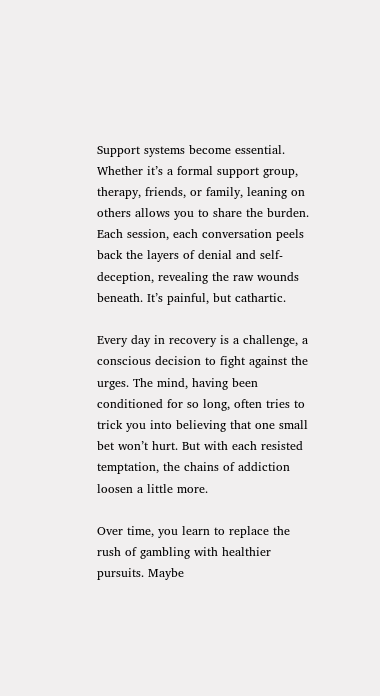Support systems become essential. Whether it’s a formal support group, therapy, friends, or family, leaning on others allows you to share the burden. Each session, each conversation peels back the layers of denial and self-deception, revealing the raw wounds beneath. It’s painful, but cathartic.

Every day in recovery is a challenge, a conscious decision to fight against the urges. The mind, having been conditioned for so long, often tries to trick you into believing that one small bet won’t hurt. But with each resisted temptation, the chains of addiction loosen a little more.

Over time, you learn to replace the rush of gambling with healthier pursuits. Maybe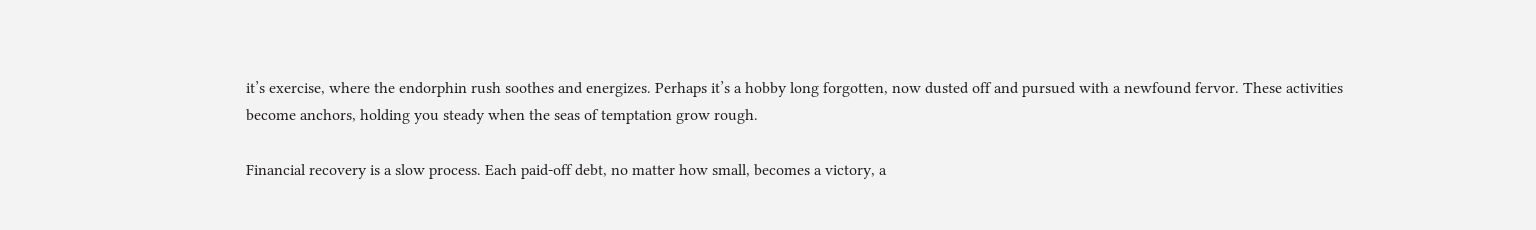it’s exercise, where the endorphin rush soothes and energizes. Perhaps it’s a hobby long forgotten, now dusted off and pursued with a newfound fervor. These activities become anchors, holding you steady when the seas of temptation grow rough.

Financial recovery is a slow process. Each paid-off debt, no matter how small, becomes a victory, a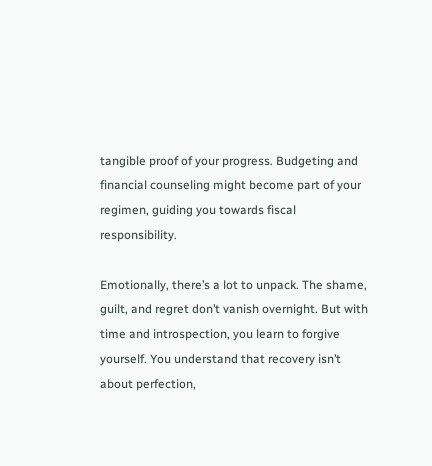tangible proof of your progress. Budgeting and financial counseling might become part of your regimen, guiding you towards fiscal responsibility.

Emotionally, there’s a lot to unpack. The shame, guilt, and regret don’t vanish overnight. But with time and introspection, you learn to forgive yourself. You understand that recovery isn’t about perfection,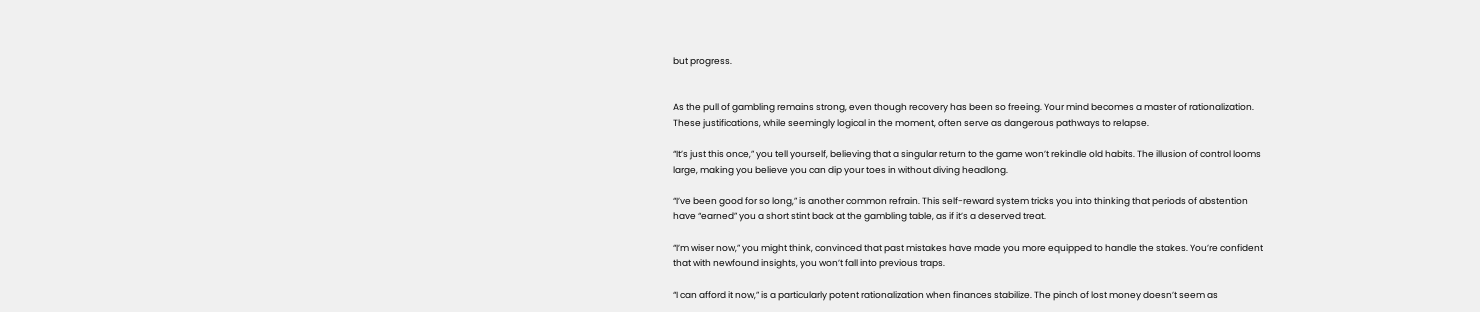but progress.


As the pull of gambling remains strong, even though recovery has been so freeing. Your mind becomes a master of rationalization. These justifications, while seemingly logical in the moment, often serve as dangerous pathways to relapse.

“It’s just this once,” you tell yourself, believing that a singular return to the game won’t rekindle old habits. The illusion of control looms large, making you believe you can dip your toes in without diving headlong.

“I’ve been good for so long,” is another common refrain. This self-reward system tricks you into thinking that periods of abstention have “earned” you a short stint back at the gambling table, as if it’s a deserved treat.

“I’m wiser now,” you might think, convinced that past mistakes have made you more equipped to handle the stakes. You’re confident that with newfound insights, you won’t fall into previous traps.

“I can afford it now,” is a particularly potent rationalization when finances stabilize. The pinch of lost money doesn’t seem as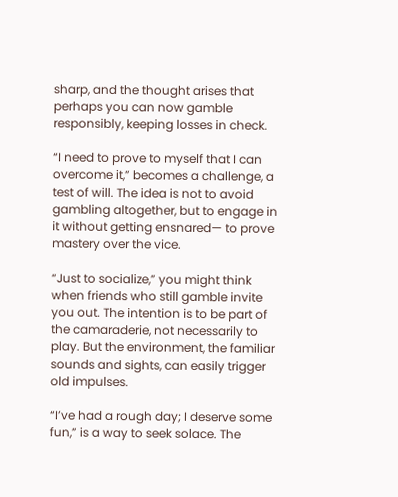sharp, and the thought arises that perhaps you can now gamble responsibly, keeping losses in check.

“I need to prove to myself that I can overcome it,” becomes a challenge, a test of will. The idea is not to avoid gambling altogether, but to engage in it without getting ensnared— to prove mastery over the vice.

“Just to socialize,” you might think when friends who still gamble invite you out. The intention is to be part of the camaraderie, not necessarily to play. But the environment, the familiar sounds and sights, can easily trigger old impulses.

“I’ve had a rough day; I deserve some fun,” is a way to seek solace. The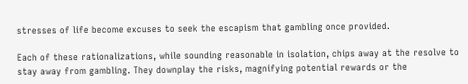stresses of life become excuses to seek the escapism that gambling once provided.

Each of these rationalizations, while sounding reasonable in isolation, chips away at the resolve to stay away from gambling. They downplay the risks, magnifying potential rewards or the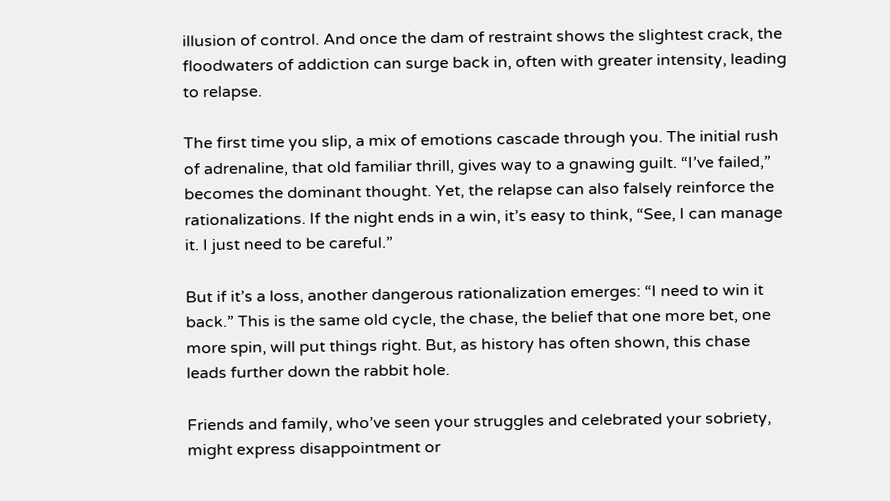illusion of control. And once the dam of restraint shows the slightest crack, the floodwaters of addiction can surge back in, often with greater intensity, leading to relapse.

The first time you slip, a mix of emotions cascade through you. The initial rush of adrenaline, that old familiar thrill, gives way to a gnawing guilt. “I’ve failed,” becomes the dominant thought. Yet, the relapse can also falsely reinforce the rationalizations. If the night ends in a win, it’s easy to think, “See, I can manage it. I just need to be careful.”

But if it’s a loss, another dangerous rationalization emerges: “I need to win it back.” This is the same old cycle, the chase, the belief that one more bet, one more spin, will put things right. But, as history has often shown, this chase leads further down the rabbit hole.

Friends and family, who’ve seen your struggles and celebrated your sobriety, might express disappointment or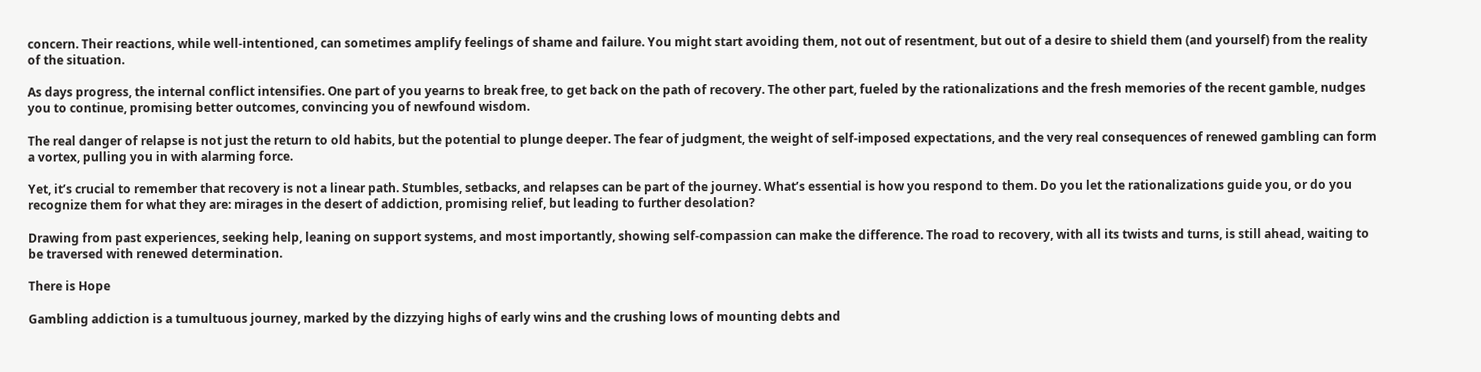concern. Their reactions, while well-intentioned, can sometimes amplify feelings of shame and failure. You might start avoiding them, not out of resentment, but out of a desire to shield them (and yourself) from the reality of the situation.

As days progress, the internal conflict intensifies. One part of you yearns to break free, to get back on the path of recovery. The other part, fueled by the rationalizations and the fresh memories of the recent gamble, nudges you to continue, promising better outcomes, convincing you of newfound wisdom.

The real danger of relapse is not just the return to old habits, but the potential to plunge deeper. The fear of judgment, the weight of self-imposed expectations, and the very real consequences of renewed gambling can form a vortex, pulling you in with alarming force.

Yet, it’s crucial to remember that recovery is not a linear path. Stumbles, setbacks, and relapses can be part of the journey. What’s essential is how you respond to them. Do you let the rationalizations guide you, or do you recognize them for what they are: mirages in the desert of addiction, promising relief, but leading to further desolation?

Drawing from past experiences, seeking help, leaning on support systems, and most importantly, showing self-compassion can make the difference. The road to recovery, with all its twists and turns, is still ahead, waiting to be traversed with renewed determination.

There is Hope

Gambling addiction is a tumultuous journey, marked by the dizzying highs of early wins and the crushing lows of mounting debts and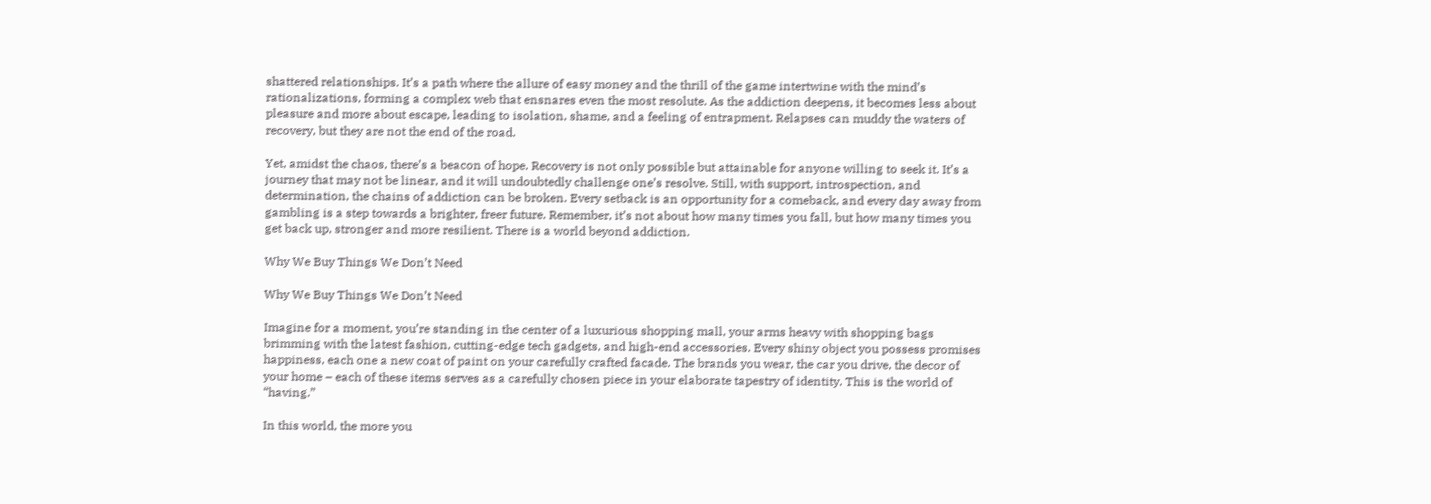shattered relationships. It’s a path where the allure of easy money and the thrill of the game intertwine with the mind’s rationalizations, forming a complex web that ensnares even the most resolute. As the addiction deepens, it becomes less about pleasure and more about escape, leading to isolation, shame, and a feeling of entrapment. Relapses can muddy the waters of recovery, but they are not the end of the road.

Yet, amidst the chaos, there’s a beacon of hope. Recovery is not only possible but attainable for anyone willing to seek it. It’s a journey that may not be linear, and it will undoubtedly challenge one’s resolve. Still, with support, introspection, and determination, the chains of addiction can be broken. Every setback is an opportunity for a comeback, and every day away from gambling is a step towards a brighter, freer future. Remember, it’s not about how many times you fall, but how many times you get back up, stronger and more resilient. There is a world beyond addiction.

Why We Buy Things We Don’t Need

Why We Buy Things We Don’t Need

Imagine for a moment, you’re standing in the center of a luxurious shopping mall, your arms heavy with shopping bags brimming with the latest fashion, cutting-edge tech gadgets, and high-end accessories. Every shiny object you possess promises happiness, each one a new coat of paint on your carefully crafted facade. The brands you wear, the car you drive, the decor of your home – each of these items serves as a carefully chosen piece in your elaborate tapestry of identity. This is the world of “having.”

In this world, the more you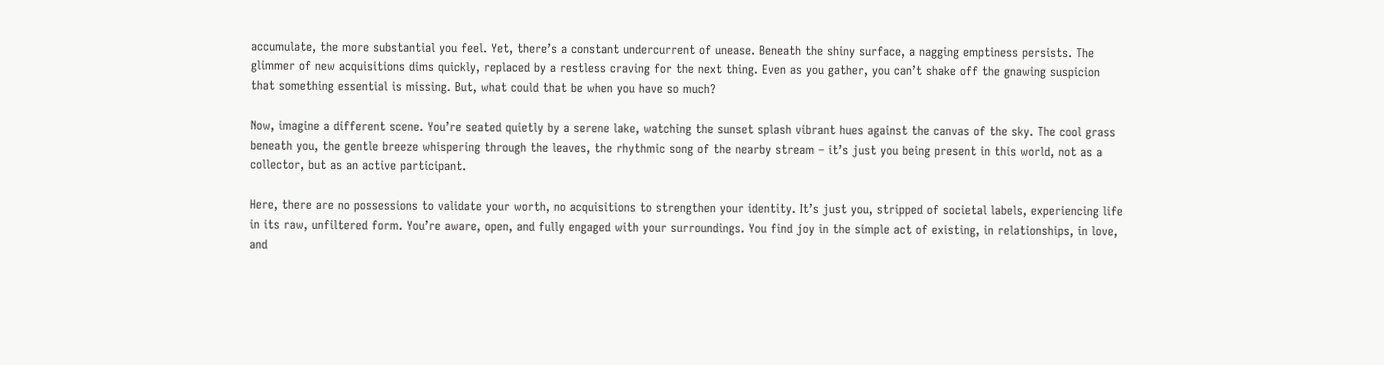accumulate, the more substantial you feel. Yet, there’s a constant undercurrent of unease. Beneath the shiny surface, a nagging emptiness persists. The glimmer of new acquisitions dims quickly, replaced by a restless craving for the next thing. Even as you gather, you can’t shake off the gnawing suspicion that something essential is missing. But, what could that be when you have so much?

Now, imagine a different scene. You’re seated quietly by a serene lake, watching the sunset splash vibrant hues against the canvas of the sky. The cool grass beneath you, the gentle breeze whispering through the leaves, the rhythmic song of the nearby stream – it’s just you being present in this world, not as a collector, but as an active participant.

Here, there are no possessions to validate your worth, no acquisitions to strengthen your identity. It’s just you, stripped of societal labels, experiencing life in its raw, unfiltered form. You’re aware, open, and fully engaged with your surroundings. You find joy in the simple act of existing, in relationships, in love, and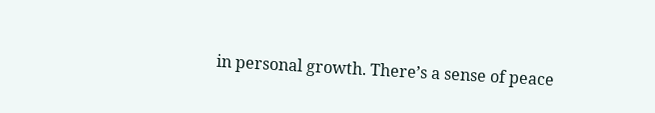in personal growth. There’s a sense of peace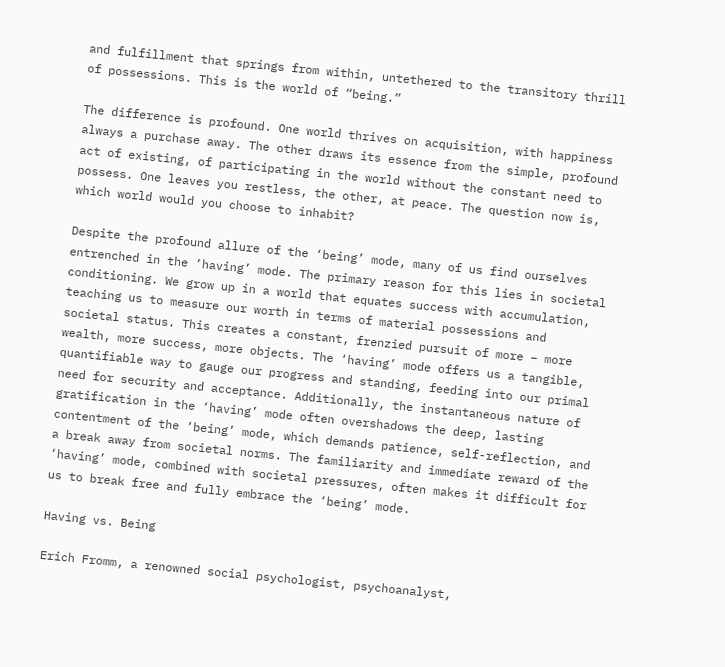and fulfillment that springs from within, untethered to the transitory thrill of possessions. This is the world of “being.”

The difference is profound. One world thrives on acquisition, with happiness always a purchase away. The other draws its essence from the simple, profound act of existing, of participating in the world without the constant need to possess. One leaves you restless, the other, at peace. The question now is, which world would you choose to inhabit?

Despite the profound allure of the ‘being’ mode, many of us find ourselves entrenched in the ‘having’ mode. The primary reason for this lies in societal conditioning. We grow up in a world that equates success with accumulation, teaching us to measure our worth in terms of material possessions and societal status. This creates a constant, frenzied pursuit of more – more wealth, more success, more objects. The ‘having’ mode offers us a tangible, quantifiable way to gauge our progress and standing, feeding into our primal need for security and acceptance. Additionally, the instantaneous nature of gratification in the ‘having’ mode often overshadows the deep, lasting contentment of the ‘being’ mode, which demands patience, self-reflection, and a break away from societal norms. The familiarity and immediate reward of the ‘having’ mode, combined with societal pressures, often makes it difficult for us to break free and fully embrace the ‘being’ mode.

Having vs. Being

Erich Fromm, a renowned social psychologist, psychoanalyst,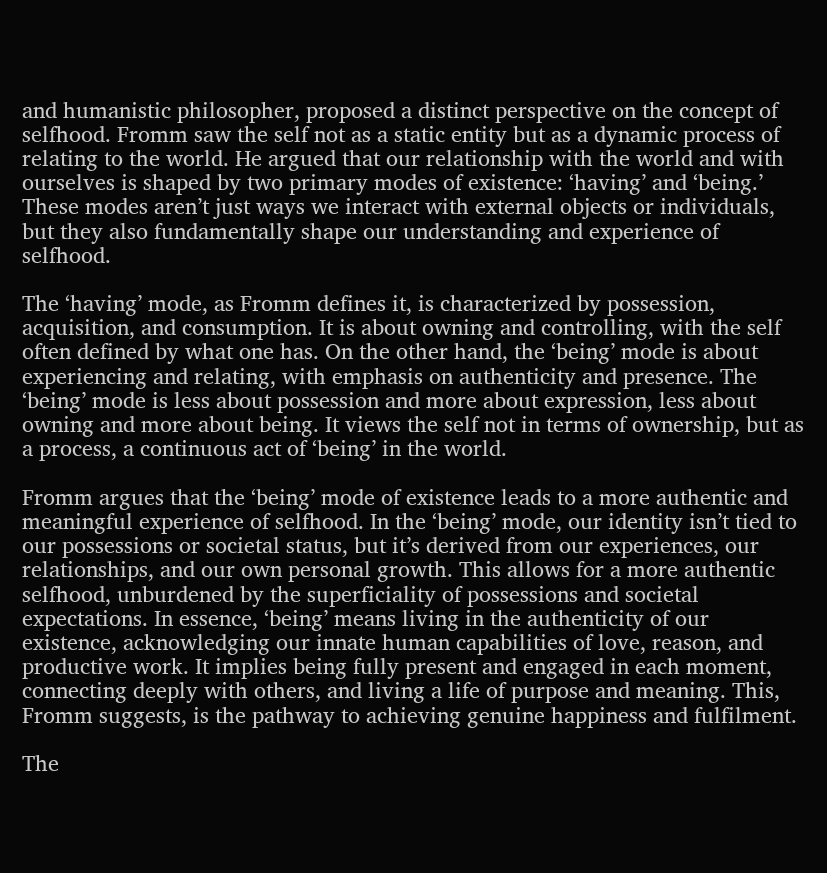and humanistic philosopher, proposed a distinct perspective on the concept of selfhood. Fromm saw the self not as a static entity but as a dynamic process of relating to the world. He argued that our relationship with the world and with ourselves is shaped by two primary modes of existence: ‘having’ and ‘being.’ These modes aren’t just ways we interact with external objects or individuals, but they also fundamentally shape our understanding and experience of selfhood.

The ‘having’ mode, as Fromm defines it, is characterized by possession, acquisition, and consumption. It is about owning and controlling, with the self often defined by what one has. On the other hand, the ‘being’ mode is about experiencing and relating, with emphasis on authenticity and presence. The ‘being’ mode is less about possession and more about expression, less about owning and more about being. It views the self not in terms of ownership, but as a process, a continuous act of ‘being’ in the world.

Fromm argues that the ‘being’ mode of existence leads to a more authentic and meaningful experience of selfhood. In the ‘being’ mode, our identity isn’t tied to our possessions or societal status, but it’s derived from our experiences, our relationships, and our own personal growth. This allows for a more authentic selfhood, unburdened by the superficiality of possessions and societal expectations. In essence, ‘being’ means living in the authenticity of our existence, acknowledging our innate human capabilities of love, reason, and productive work. It implies being fully present and engaged in each moment, connecting deeply with others, and living a life of purpose and meaning. This, Fromm suggests, is the pathway to achieving genuine happiness and fulfilment.

The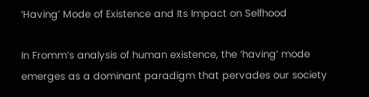‘Having’ Mode of Existence and Its Impact on Selfhood

In Fromm’s analysis of human existence, the ‘having’ mode emerges as a dominant paradigm that pervades our society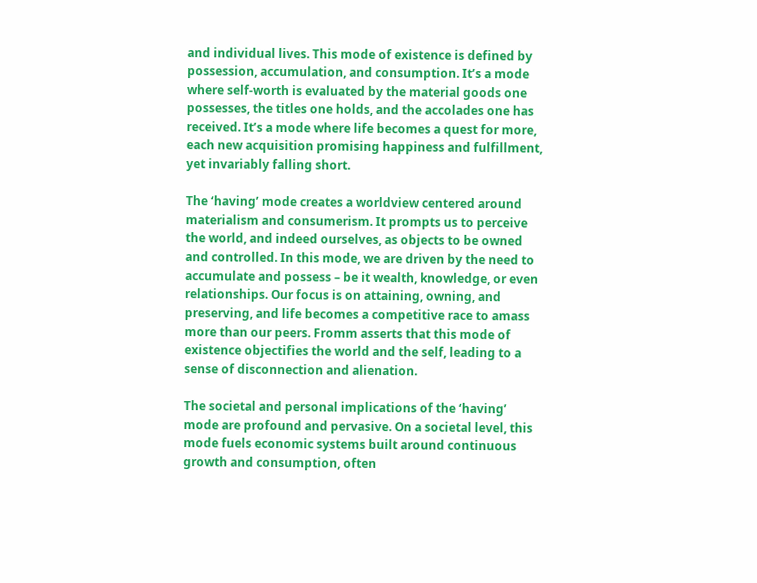and individual lives. This mode of existence is defined by possession, accumulation, and consumption. It’s a mode where self-worth is evaluated by the material goods one possesses, the titles one holds, and the accolades one has received. It’s a mode where life becomes a quest for more, each new acquisition promising happiness and fulfillment, yet invariably falling short.

The ‘having’ mode creates a worldview centered around materialism and consumerism. It prompts us to perceive the world, and indeed ourselves, as objects to be owned and controlled. In this mode, we are driven by the need to accumulate and possess – be it wealth, knowledge, or even relationships. Our focus is on attaining, owning, and preserving, and life becomes a competitive race to amass more than our peers. Fromm asserts that this mode of existence objectifies the world and the self, leading to a sense of disconnection and alienation.

The societal and personal implications of the ‘having’ mode are profound and pervasive. On a societal level, this mode fuels economic systems built around continuous growth and consumption, often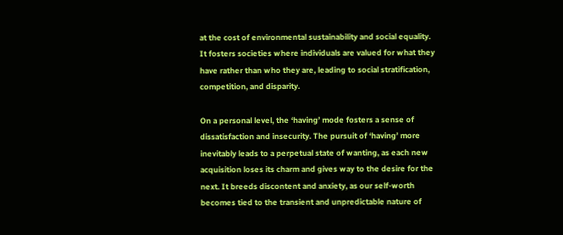at the cost of environmental sustainability and social equality. It fosters societies where individuals are valued for what they have rather than who they are, leading to social stratification, competition, and disparity.

On a personal level, the ‘having’ mode fosters a sense of dissatisfaction and insecurity. The pursuit of ‘having’ more inevitably leads to a perpetual state of wanting, as each new acquisition loses its charm and gives way to the desire for the next. It breeds discontent and anxiety, as our self-worth becomes tied to the transient and unpredictable nature of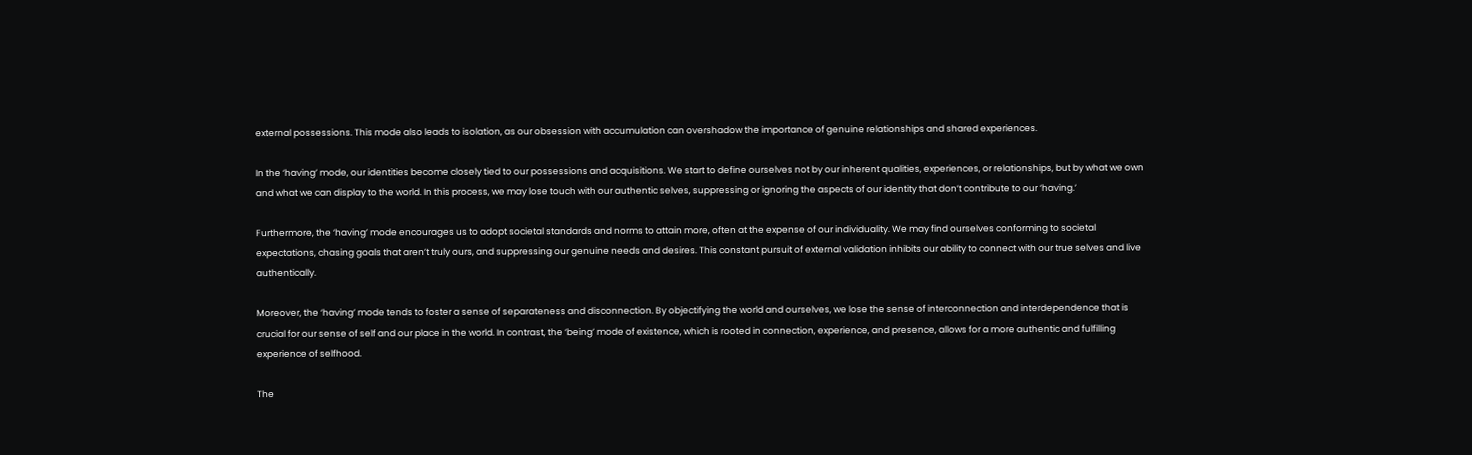external possessions. This mode also leads to isolation, as our obsession with accumulation can overshadow the importance of genuine relationships and shared experiences.

In the ‘having’ mode, our identities become closely tied to our possessions and acquisitions. We start to define ourselves not by our inherent qualities, experiences, or relationships, but by what we own and what we can display to the world. In this process, we may lose touch with our authentic selves, suppressing or ignoring the aspects of our identity that don’t contribute to our ‘having.’

Furthermore, the ‘having’ mode encourages us to adopt societal standards and norms to attain more, often at the expense of our individuality. We may find ourselves conforming to societal expectations, chasing goals that aren’t truly ours, and suppressing our genuine needs and desires. This constant pursuit of external validation inhibits our ability to connect with our true selves and live authentically.

Moreover, the ‘having’ mode tends to foster a sense of separateness and disconnection. By objectifying the world and ourselves, we lose the sense of interconnection and interdependence that is crucial for our sense of self and our place in the world. In contrast, the ‘being’ mode of existence, which is rooted in connection, experience, and presence, allows for a more authentic and fulfilling experience of selfhood.

The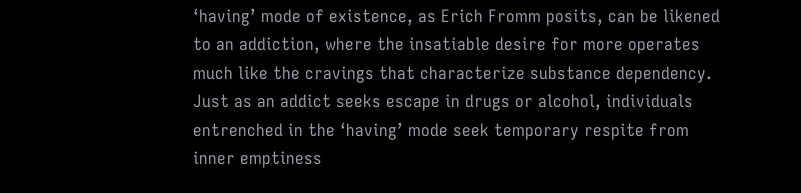‘having’ mode of existence, as Erich Fromm posits, can be likened to an addiction, where the insatiable desire for more operates much like the cravings that characterize substance dependency. Just as an addict seeks escape in drugs or alcohol, individuals entrenched in the ‘having’ mode seek temporary respite from inner emptiness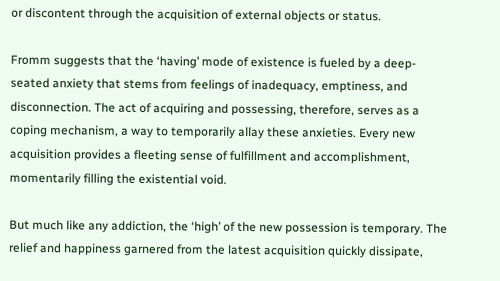or discontent through the acquisition of external objects or status.

Fromm suggests that the ‘having’ mode of existence is fueled by a deep-seated anxiety that stems from feelings of inadequacy, emptiness, and disconnection. The act of acquiring and possessing, therefore, serves as a coping mechanism, a way to temporarily allay these anxieties. Every new acquisition provides a fleeting sense of fulfillment and accomplishment, momentarily filling the existential void.

But much like any addiction, the ‘high’ of the new possession is temporary. The relief and happiness garnered from the latest acquisition quickly dissipate,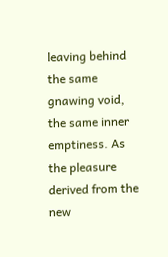leaving behind the same gnawing void, the same inner emptiness. As the pleasure derived from the new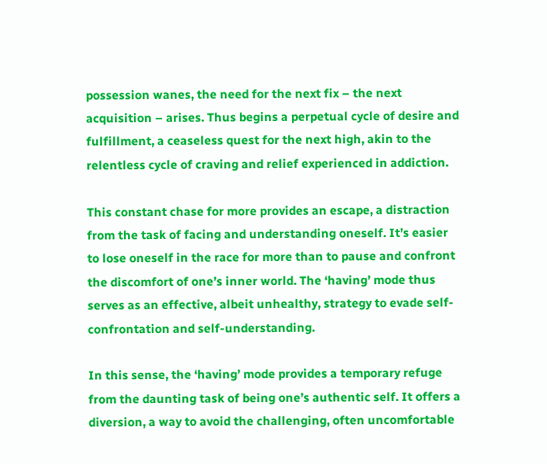possession wanes, the need for the next fix – the next acquisition – arises. Thus begins a perpetual cycle of desire and fulfillment, a ceaseless quest for the next high, akin to the relentless cycle of craving and relief experienced in addiction.

This constant chase for more provides an escape, a distraction from the task of facing and understanding oneself. It’s easier to lose oneself in the race for more than to pause and confront the discomfort of one’s inner world. The ‘having’ mode thus serves as an effective, albeit unhealthy, strategy to evade self-confrontation and self-understanding.

In this sense, the ‘having’ mode provides a temporary refuge from the daunting task of being one’s authentic self. It offers a diversion, a way to avoid the challenging, often uncomfortable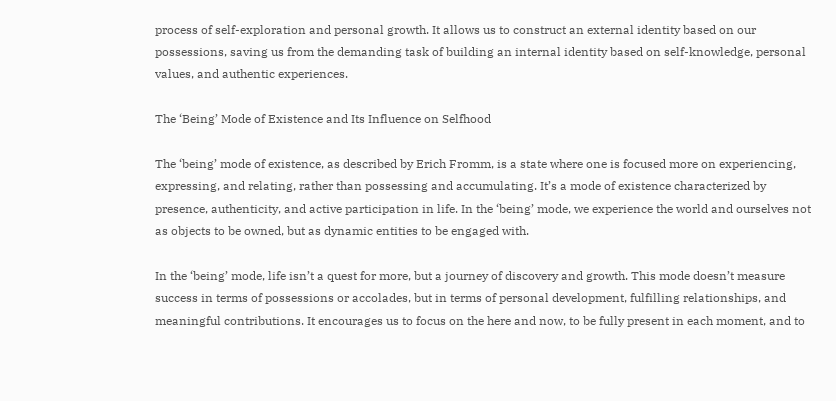process of self-exploration and personal growth. It allows us to construct an external identity based on our possessions, saving us from the demanding task of building an internal identity based on self-knowledge, personal values, and authentic experiences.

The ‘Being’ Mode of Existence and Its Influence on Selfhood

The ‘being’ mode of existence, as described by Erich Fromm, is a state where one is focused more on experiencing, expressing, and relating, rather than possessing and accumulating. It’s a mode of existence characterized by presence, authenticity, and active participation in life. In the ‘being’ mode, we experience the world and ourselves not as objects to be owned, but as dynamic entities to be engaged with.

In the ‘being’ mode, life isn’t a quest for more, but a journey of discovery and growth. This mode doesn’t measure success in terms of possessions or accolades, but in terms of personal development, fulfilling relationships, and meaningful contributions. It encourages us to focus on the here and now, to be fully present in each moment, and to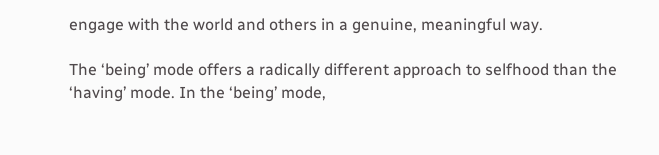engage with the world and others in a genuine, meaningful way.

The ‘being’ mode offers a radically different approach to selfhood than the ‘having’ mode. In the ‘being’ mode,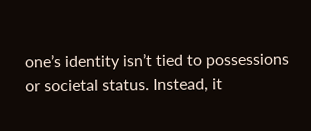one’s identity isn’t tied to possessions or societal status. Instead, it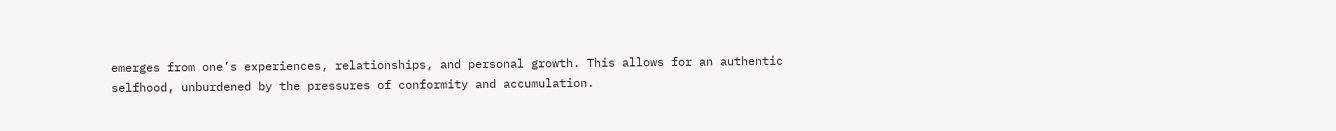emerges from one’s experiences, relationships, and personal growth. This allows for an authentic selfhood, unburdened by the pressures of conformity and accumulation.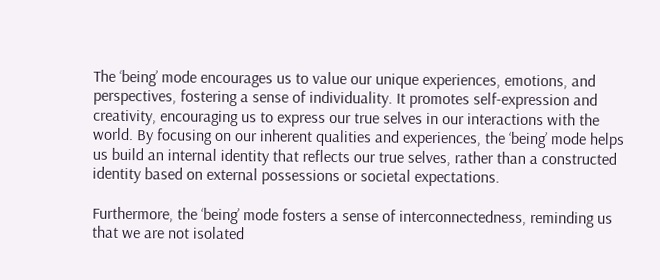The ‘being’ mode encourages us to value our unique experiences, emotions, and perspectives, fostering a sense of individuality. It promotes self-expression and creativity, encouraging us to express our true selves in our interactions with the world. By focusing on our inherent qualities and experiences, the ‘being’ mode helps us build an internal identity that reflects our true selves, rather than a constructed identity based on external possessions or societal expectations.

Furthermore, the ‘being’ mode fosters a sense of interconnectedness, reminding us that we are not isolated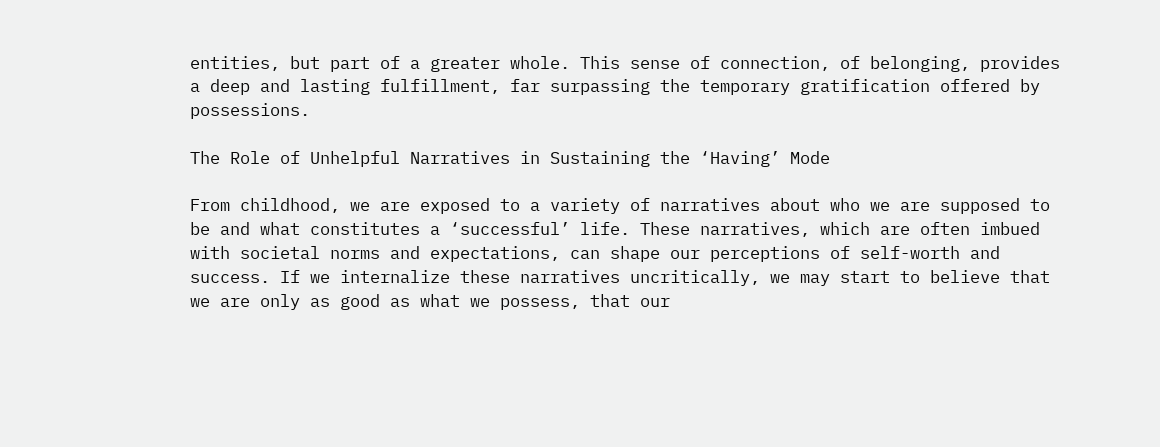entities, but part of a greater whole. This sense of connection, of belonging, provides a deep and lasting fulfillment, far surpassing the temporary gratification offered by possessions.

The Role of Unhelpful Narratives in Sustaining the ‘Having’ Mode

From childhood, we are exposed to a variety of narratives about who we are supposed to be and what constitutes a ‘successful’ life. These narratives, which are often imbued with societal norms and expectations, can shape our perceptions of self-worth and success. If we internalize these narratives uncritically, we may start to believe that we are only as good as what we possess, that our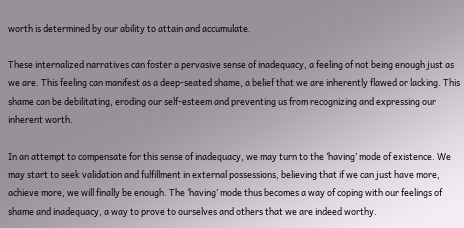worth is determined by our ability to attain and accumulate.

These internalized narratives can foster a pervasive sense of inadequacy, a feeling of not being enough just as we are. This feeling can manifest as a deep-seated shame, a belief that we are inherently flawed or lacking. This shame can be debilitating, eroding our self-esteem and preventing us from recognizing and expressing our inherent worth.

In an attempt to compensate for this sense of inadequacy, we may turn to the ‘having’ mode of existence. We may start to seek validation and fulfillment in external possessions, believing that if we can just have more, achieve more, we will finally be enough. The ‘having’ mode thus becomes a way of coping with our feelings of shame and inadequacy, a way to prove to ourselves and others that we are indeed worthy.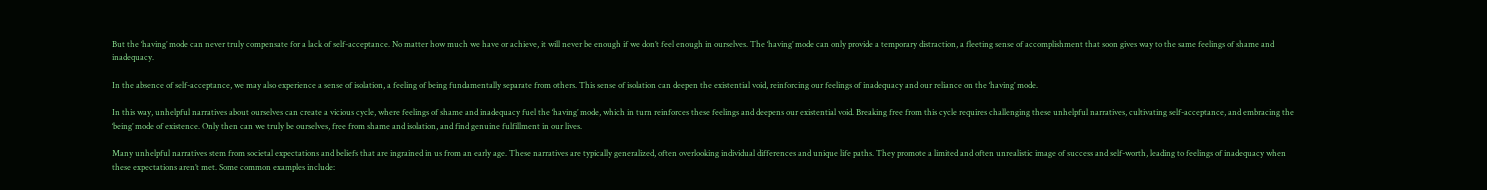But the ‘having’ mode can never truly compensate for a lack of self-acceptance. No matter how much we have or achieve, it will never be enough if we don’t feel enough in ourselves. The ‘having’ mode can only provide a temporary distraction, a fleeting sense of accomplishment that soon gives way to the same feelings of shame and inadequacy.

In the absence of self-acceptance, we may also experience a sense of isolation, a feeling of being fundamentally separate from others. This sense of isolation can deepen the existential void, reinforcing our feelings of inadequacy and our reliance on the ‘having’ mode.

In this way, unhelpful narratives about ourselves can create a vicious cycle, where feelings of shame and inadequacy fuel the ‘having’ mode, which in turn reinforces these feelings and deepens our existential void. Breaking free from this cycle requires challenging these unhelpful narratives, cultivating self-acceptance, and embracing the ‘being’ mode of existence. Only then can we truly be ourselves, free from shame and isolation, and find genuine fulfillment in our lives.

Many unhelpful narratives stem from societal expectations and beliefs that are ingrained in us from an early age. These narratives are typically generalized, often overlooking individual differences and unique life paths. They promote a limited and often unrealistic image of success and self-worth, leading to feelings of inadequacy when these expectations aren’t met. Some common examples include: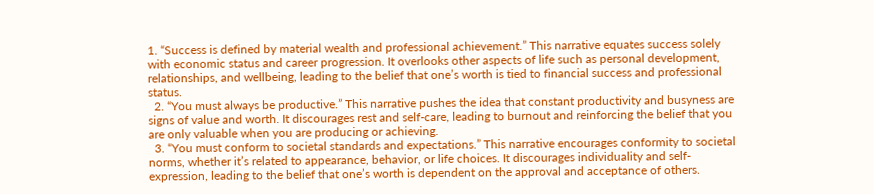1. “Success is defined by material wealth and professional achievement.” This narrative equates success solely with economic status and career progression. It overlooks other aspects of life such as personal development, relationships, and wellbeing, leading to the belief that one’s worth is tied to financial success and professional status.
  2. “You must always be productive.” This narrative pushes the idea that constant productivity and busyness are signs of value and worth. It discourages rest and self-care, leading to burnout and reinforcing the belief that you are only valuable when you are producing or achieving.
  3. “You must conform to societal standards and expectations.” This narrative encourages conformity to societal norms, whether it’s related to appearance, behavior, or life choices. It discourages individuality and self-expression, leading to the belief that one’s worth is dependent on the approval and acceptance of others.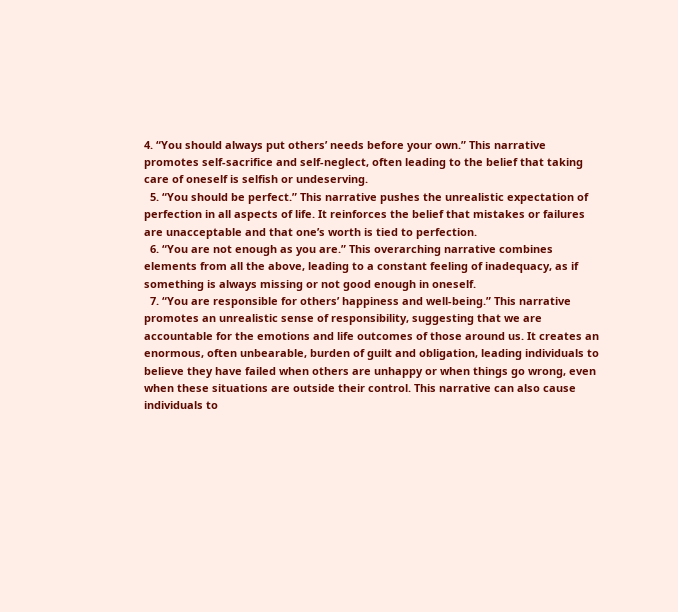4. “You should always put others’ needs before your own.” This narrative promotes self-sacrifice and self-neglect, often leading to the belief that taking care of oneself is selfish or undeserving.
  5. “You should be perfect.” This narrative pushes the unrealistic expectation of perfection in all aspects of life. It reinforces the belief that mistakes or failures are unacceptable and that one’s worth is tied to perfection.
  6. “You are not enough as you are.” This overarching narrative combines elements from all the above, leading to a constant feeling of inadequacy, as if something is always missing or not good enough in oneself.
  7. “You are responsible for others’ happiness and well-being.” This narrative promotes an unrealistic sense of responsibility, suggesting that we are accountable for the emotions and life outcomes of those around us. It creates an enormous, often unbearable, burden of guilt and obligation, leading individuals to believe they have failed when others are unhappy or when things go wrong, even when these situations are outside their control. This narrative can also cause individuals to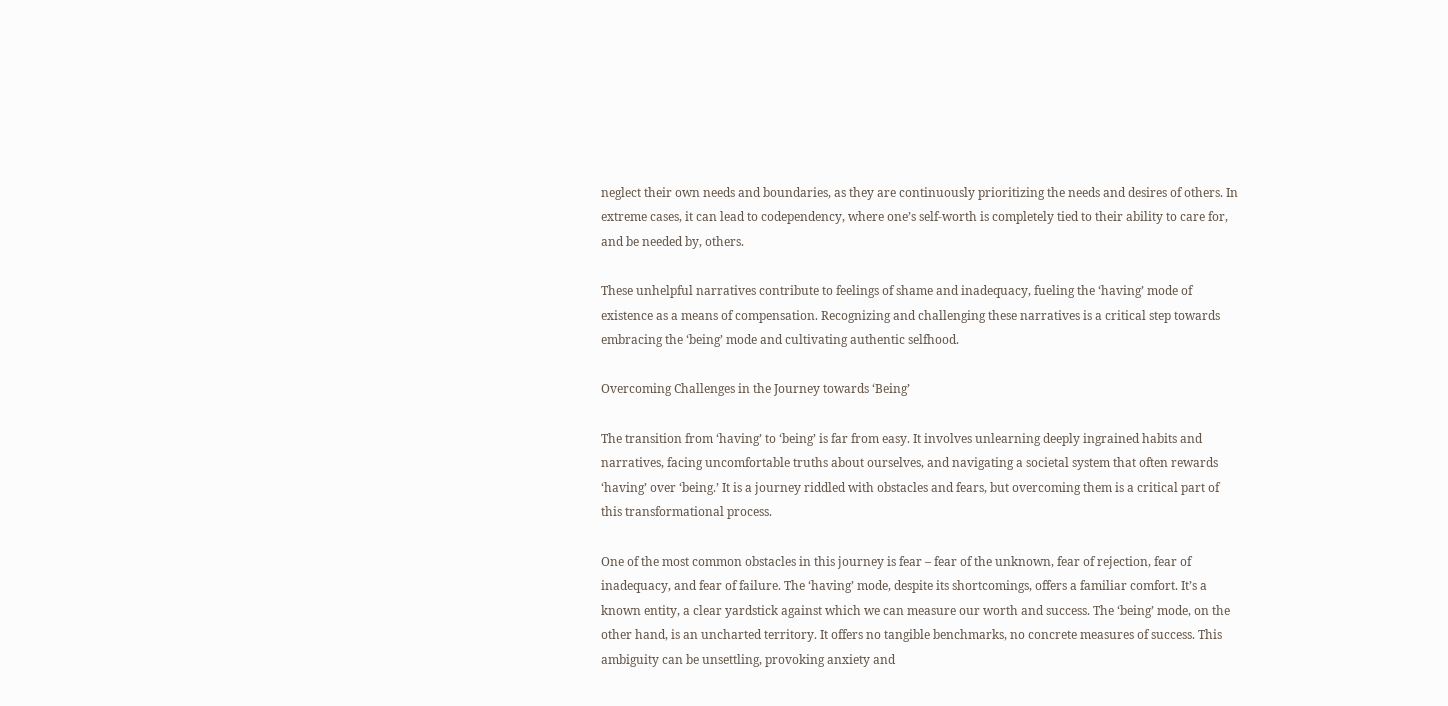neglect their own needs and boundaries, as they are continuously prioritizing the needs and desires of others. In extreme cases, it can lead to codependency, where one’s self-worth is completely tied to their ability to care for, and be needed by, others.

These unhelpful narratives contribute to feelings of shame and inadequacy, fueling the ‘having’ mode of existence as a means of compensation. Recognizing and challenging these narratives is a critical step towards embracing the ‘being’ mode and cultivating authentic selfhood.

Overcoming Challenges in the Journey towards ‘Being’

The transition from ‘having’ to ‘being’ is far from easy. It involves unlearning deeply ingrained habits and narratives, facing uncomfortable truths about ourselves, and navigating a societal system that often rewards ‘having’ over ‘being.’ It is a journey riddled with obstacles and fears, but overcoming them is a critical part of this transformational process.

One of the most common obstacles in this journey is fear – fear of the unknown, fear of rejection, fear of inadequacy, and fear of failure. The ‘having’ mode, despite its shortcomings, offers a familiar comfort. It’s a known entity, a clear yardstick against which we can measure our worth and success. The ‘being’ mode, on the other hand, is an uncharted territory. It offers no tangible benchmarks, no concrete measures of success. This ambiguity can be unsettling, provoking anxiety and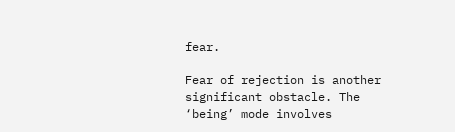fear.

Fear of rejection is another significant obstacle. The ‘being’ mode involves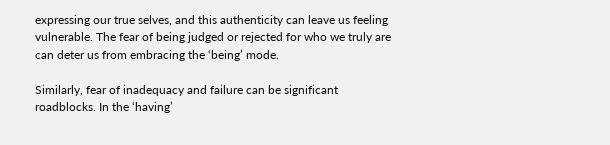expressing our true selves, and this authenticity can leave us feeling vulnerable. The fear of being judged or rejected for who we truly are can deter us from embracing the ‘being’ mode.

Similarly, fear of inadequacy and failure can be significant roadblocks. In the ‘having’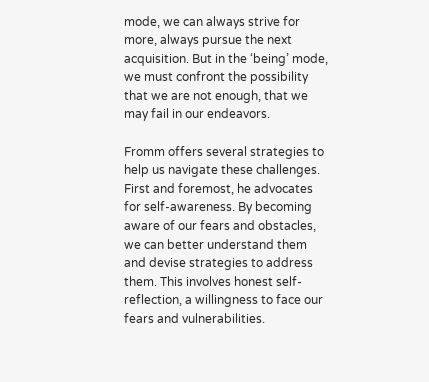mode, we can always strive for more, always pursue the next acquisition. But in the ‘being’ mode, we must confront the possibility that we are not enough, that we may fail in our endeavors.

Fromm offers several strategies to help us navigate these challenges. First and foremost, he advocates for self-awareness. By becoming aware of our fears and obstacles, we can better understand them and devise strategies to address them. This involves honest self-reflection, a willingness to face our fears and vulnerabilities.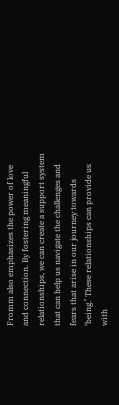Fromm also emphasizes the power of love and connection. By fostering meaningful relationships, we can create a support system that can help us navigate the challenges and fears that arise in our journey towards ‘being.’ These relationships can provide us with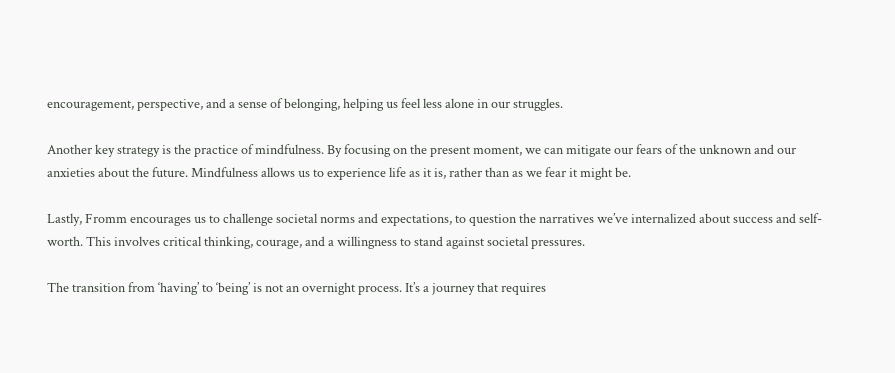encouragement, perspective, and a sense of belonging, helping us feel less alone in our struggles.

Another key strategy is the practice of mindfulness. By focusing on the present moment, we can mitigate our fears of the unknown and our anxieties about the future. Mindfulness allows us to experience life as it is, rather than as we fear it might be.

Lastly, Fromm encourages us to challenge societal norms and expectations, to question the narratives we’ve internalized about success and self-worth. This involves critical thinking, courage, and a willingness to stand against societal pressures.

The transition from ‘having’ to ‘being’ is not an overnight process. It’s a journey that requires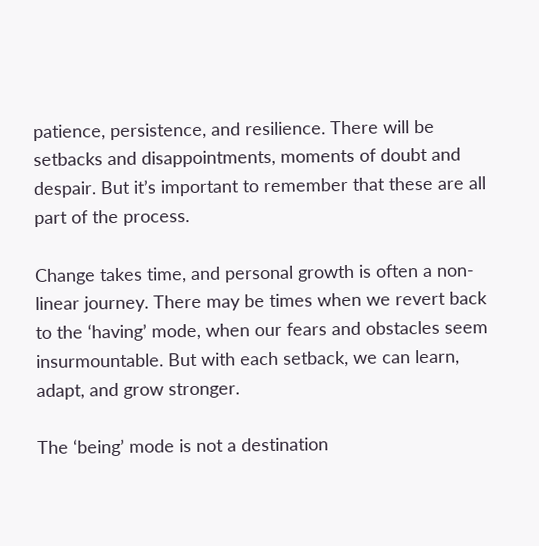patience, persistence, and resilience. There will be setbacks and disappointments, moments of doubt and despair. But it’s important to remember that these are all part of the process.

Change takes time, and personal growth is often a non-linear journey. There may be times when we revert back to the ‘having’ mode, when our fears and obstacles seem insurmountable. But with each setback, we can learn, adapt, and grow stronger.

The ‘being’ mode is not a destination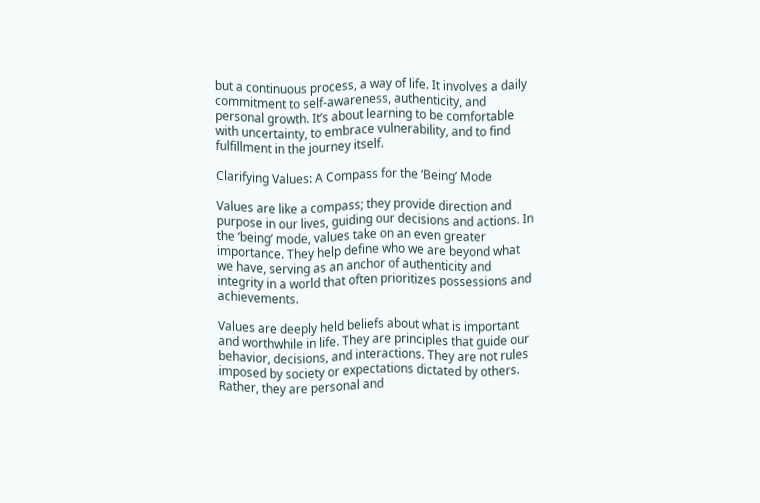but a continuous process, a way of life. It involves a daily commitment to self-awareness, authenticity, and personal growth. It’s about learning to be comfortable with uncertainty, to embrace vulnerability, and to find fulfillment in the journey itself.

Clarifying Values: A Compass for the ‘Being’ Mode

Values are like a compass; they provide direction and purpose in our lives, guiding our decisions and actions. In the ‘being’ mode, values take on an even greater importance. They help define who we are beyond what we have, serving as an anchor of authenticity and integrity in a world that often prioritizes possessions and achievements.

Values are deeply held beliefs about what is important and worthwhile in life. They are principles that guide our behavior, decisions, and interactions. They are not rules imposed by society or expectations dictated by others. Rather, they are personal and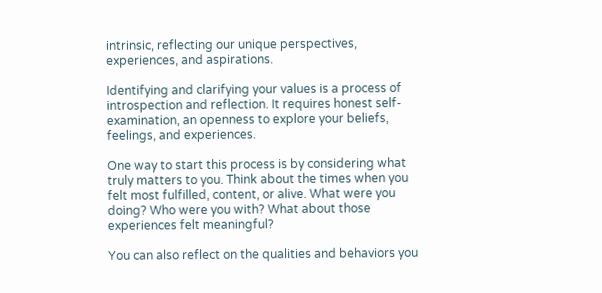intrinsic, reflecting our unique perspectives, experiences, and aspirations.

Identifying and clarifying your values is a process of introspection and reflection. It requires honest self-examination, an openness to explore your beliefs, feelings, and experiences.

One way to start this process is by considering what truly matters to you. Think about the times when you felt most fulfilled, content, or alive. What were you doing? Who were you with? What about those experiences felt meaningful?

You can also reflect on the qualities and behaviors you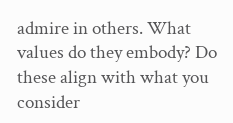admire in others. What values do they embody? Do these align with what you consider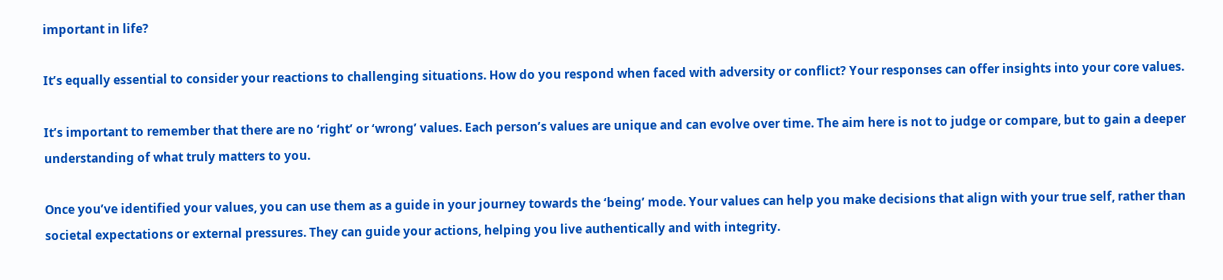important in life?

It’s equally essential to consider your reactions to challenging situations. How do you respond when faced with adversity or conflict? Your responses can offer insights into your core values.

It’s important to remember that there are no ‘right’ or ‘wrong’ values. Each person’s values are unique and can evolve over time. The aim here is not to judge or compare, but to gain a deeper understanding of what truly matters to you.

Once you’ve identified your values, you can use them as a guide in your journey towards the ‘being’ mode. Your values can help you make decisions that align with your true self, rather than societal expectations or external pressures. They can guide your actions, helping you live authentically and with integrity.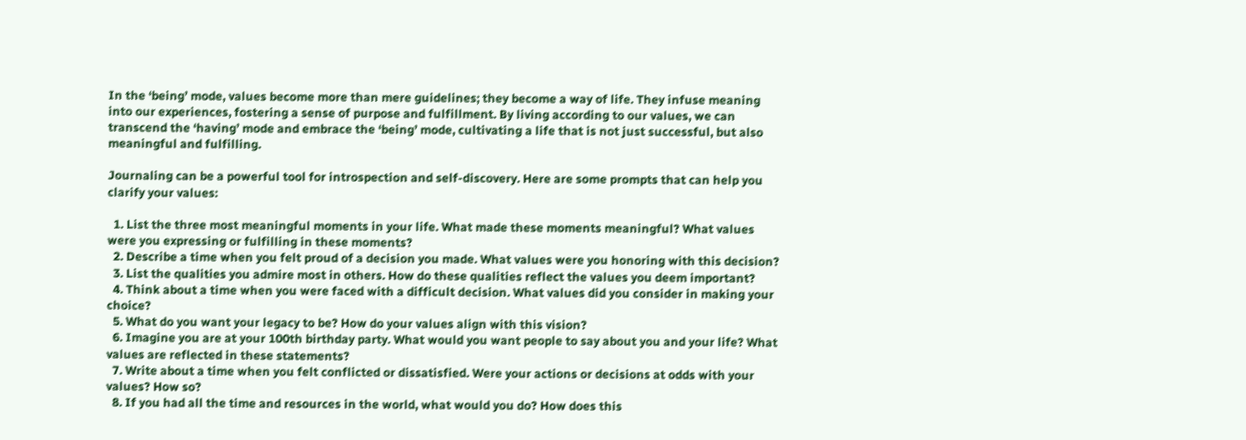In the ‘being’ mode, values become more than mere guidelines; they become a way of life. They infuse meaning into our experiences, fostering a sense of purpose and fulfillment. By living according to our values, we can transcend the ‘having’ mode and embrace the ‘being’ mode, cultivating a life that is not just successful, but also meaningful and fulfilling.

Journaling can be a powerful tool for introspection and self-discovery. Here are some prompts that can help you clarify your values:

  1. List the three most meaningful moments in your life. What made these moments meaningful? What values were you expressing or fulfilling in these moments?
  2. Describe a time when you felt proud of a decision you made. What values were you honoring with this decision?
  3. List the qualities you admire most in others. How do these qualities reflect the values you deem important?
  4. Think about a time when you were faced with a difficult decision. What values did you consider in making your choice?
  5. What do you want your legacy to be? How do your values align with this vision?
  6. Imagine you are at your 100th birthday party. What would you want people to say about you and your life? What values are reflected in these statements?
  7. Write about a time when you felt conflicted or dissatisfied. Were your actions or decisions at odds with your values? How so?
  8. If you had all the time and resources in the world, what would you do? How does this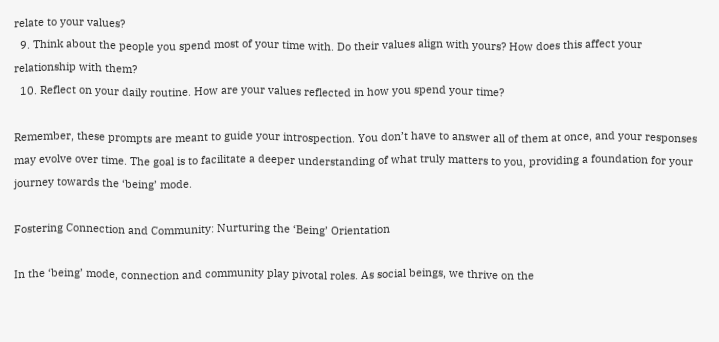relate to your values?
  9. Think about the people you spend most of your time with. Do their values align with yours? How does this affect your relationship with them?
  10. Reflect on your daily routine. How are your values reflected in how you spend your time?

Remember, these prompts are meant to guide your introspection. You don’t have to answer all of them at once, and your responses may evolve over time. The goal is to facilitate a deeper understanding of what truly matters to you, providing a foundation for your journey towards the ‘being’ mode.

Fostering Connection and Community: Nurturing the ‘Being’ Orientation

In the ‘being’ mode, connection and community play pivotal roles. As social beings, we thrive on the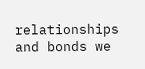relationships and bonds we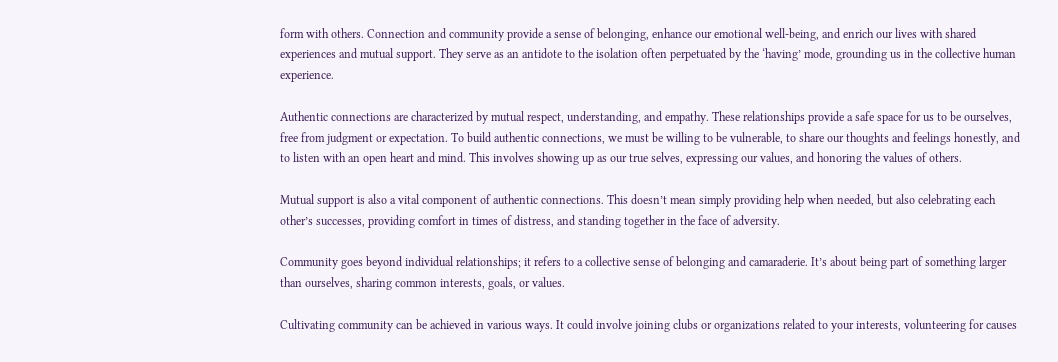form with others. Connection and community provide a sense of belonging, enhance our emotional well-being, and enrich our lives with shared experiences and mutual support. They serve as an antidote to the isolation often perpetuated by the ‘having’ mode, grounding us in the collective human experience.

Authentic connections are characterized by mutual respect, understanding, and empathy. These relationships provide a safe space for us to be ourselves, free from judgment or expectation. To build authentic connections, we must be willing to be vulnerable, to share our thoughts and feelings honestly, and to listen with an open heart and mind. This involves showing up as our true selves, expressing our values, and honoring the values of others.

Mutual support is also a vital component of authentic connections. This doesn’t mean simply providing help when needed, but also celebrating each other’s successes, providing comfort in times of distress, and standing together in the face of adversity.

Community goes beyond individual relationships; it refers to a collective sense of belonging and camaraderie. It’s about being part of something larger than ourselves, sharing common interests, goals, or values.

Cultivating community can be achieved in various ways. It could involve joining clubs or organizations related to your interests, volunteering for causes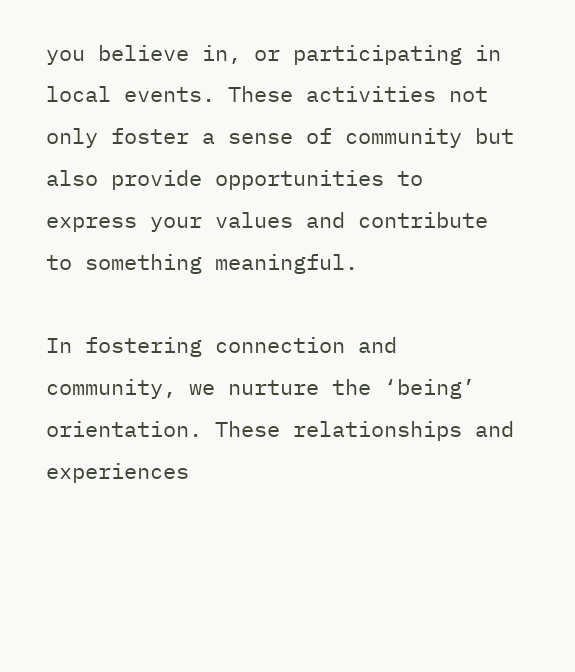you believe in, or participating in local events. These activities not only foster a sense of community but also provide opportunities to express your values and contribute to something meaningful.

In fostering connection and community, we nurture the ‘being’ orientation. These relationships and experiences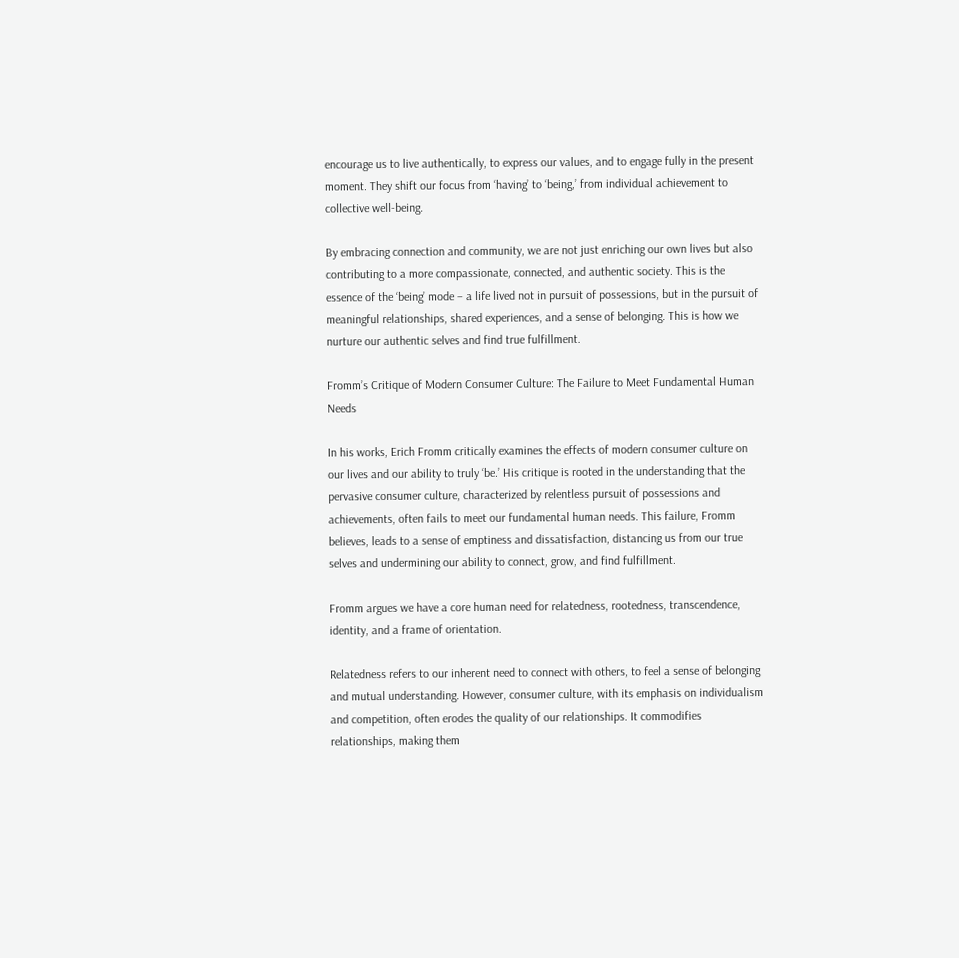encourage us to live authentically, to express our values, and to engage fully in the present moment. They shift our focus from ‘having’ to ‘being,’ from individual achievement to collective well-being.

By embracing connection and community, we are not just enriching our own lives but also contributing to a more compassionate, connected, and authentic society. This is the essence of the ‘being’ mode – a life lived not in pursuit of possessions, but in the pursuit of meaningful relationships, shared experiences, and a sense of belonging. This is how we nurture our authentic selves and find true fulfillment.

Fromm’s Critique of Modern Consumer Culture: The Failure to Meet Fundamental Human Needs

In his works, Erich Fromm critically examines the effects of modern consumer culture on our lives and our ability to truly ‘be.’ His critique is rooted in the understanding that the pervasive consumer culture, characterized by relentless pursuit of possessions and achievements, often fails to meet our fundamental human needs. This failure, Fromm believes, leads to a sense of emptiness and dissatisfaction, distancing us from our true selves and undermining our ability to connect, grow, and find fulfillment.

Fromm argues we have a core human need for relatedness, rootedness, transcendence, identity, and a frame of orientation.

Relatedness refers to our inherent need to connect with others, to feel a sense of belonging and mutual understanding. However, consumer culture, with its emphasis on individualism and competition, often erodes the quality of our relationships. It commodifies relationships, making them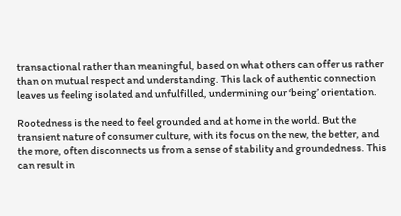transactional rather than meaningful, based on what others can offer us rather than on mutual respect and understanding. This lack of authentic connection leaves us feeling isolated and unfulfilled, undermining our ‘being’ orientation.

Rootedness is the need to feel grounded and at home in the world. But the transient nature of consumer culture, with its focus on the new, the better, and the more, often disconnects us from a sense of stability and groundedness. This can result in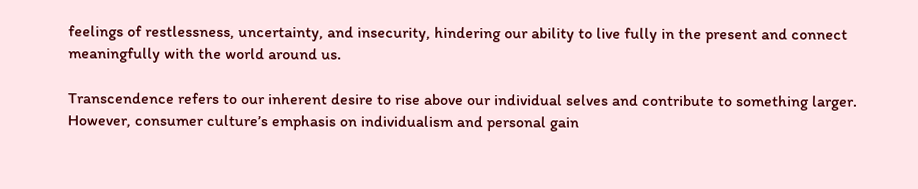feelings of restlessness, uncertainty, and insecurity, hindering our ability to live fully in the present and connect meaningfully with the world around us.

Transcendence refers to our inherent desire to rise above our individual selves and contribute to something larger. However, consumer culture’s emphasis on individualism and personal gain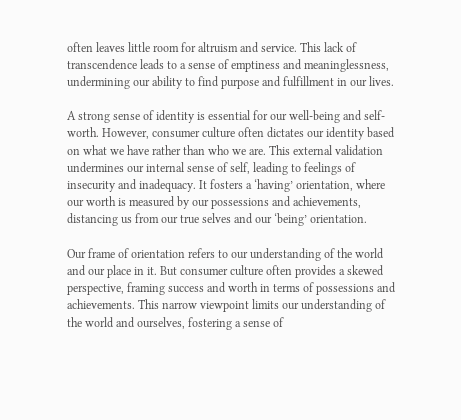often leaves little room for altruism and service. This lack of transcendence leads to a sense of emptiness and meaninglessness, undermining our ability to find purpose and fulfillment in our lives.

A strong sense of identity is essential for our well-being and self-worth. However, consumer culture often dictates our identity based on what we have rather than who we are. This external validation undermines our internal sense of self, leading to feelings of insecurity and inadequacy. It fosters a ‘having’ orientation, where our worth is measured by our possessions and achievements, distancing us from our true selves and our ‘being’ orientation.

Our frame of orientation refers to our understanding of the world and our place in it. But consumer culture often provides a skewed perspective, framing success and worth in terms of possessions and achievements. This narrow viewpoint limits our understanding of the world and ourselves, fostering a sense of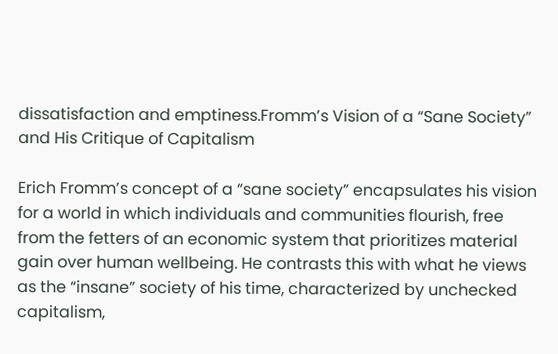dissatisfaction and emptiness.Fromm’s Vision of a “Sane Society” and His Critique of Capitalism

Erich Fromm’s concept of a “sane society” encapsulates his vision for a world in which individuals and communities flourish, free from the fetters of an economic system that prioritizes material gain over human wellbeing. He contrasts this with what he views as the “insane” society of his time, characterized by unchecked capitalism,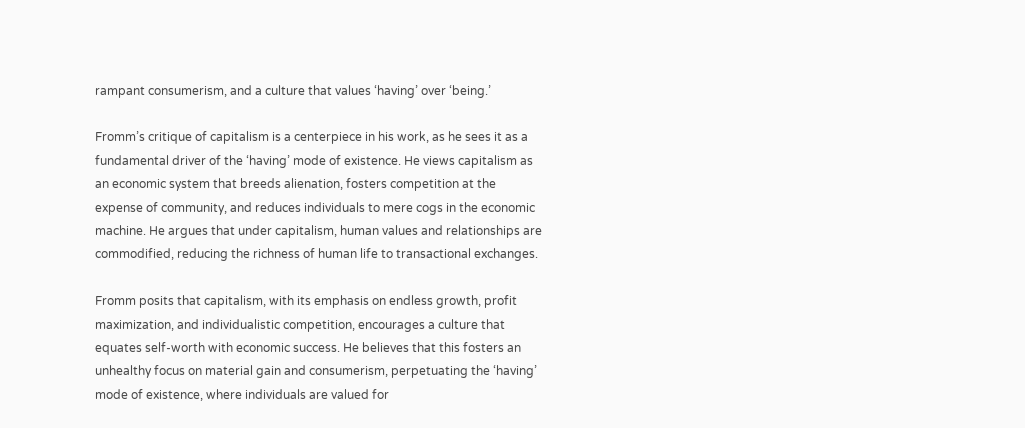rampant consumerism, and a culture that values ‘having’ over ‘being.’

Fromm’s critique of capitalism is a centerpiece in his work, as he sees it as a fundamental driver of the ‘having’ mode of existence. He views capitalism as an economic system that breeds alienation, fosters competition at the expense of community, and reduces individuals to mere cogs in the economic machine. He argues that under capitalism, human values and relationships are commodified, reducing the richness of human life to transactional exchanges.

Fromm posits that capitalism, with its emphasis on endless growth, profit maximization, and individualistic competition, encourages a culture that equates self-worth with economic success. He believes that this fosters an unhealthy focus on material gain and consumerism, perpetuating the ‘having’ mode of existence, where individuals are valued for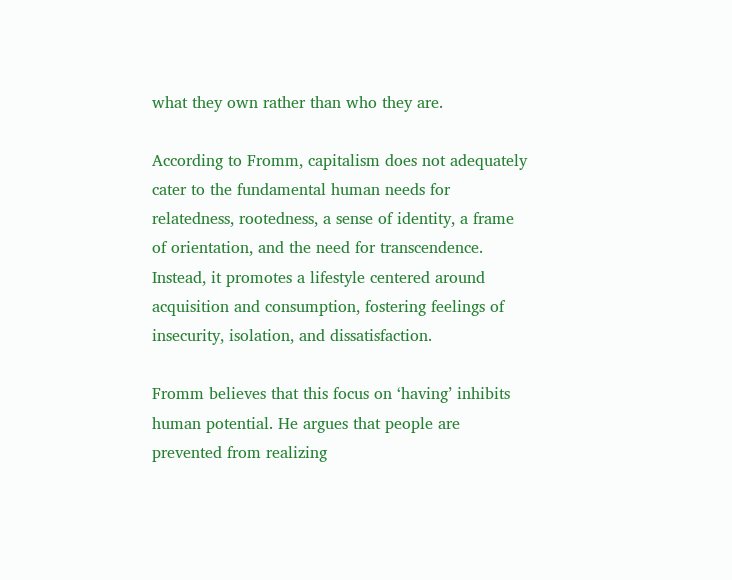what they own rather than who they are.

According to Fromm, capitalism does not adequately cater to the fundamental human needs for relatedness, rootedness, a sense of identity, a frame of orientation, and the need for transcendence. Instead, it promotes a lifestyle centered around acquisition and consumption, fostering feelings of insecurity, isolation, and dissatisfaction.

Fromm believes that this focus on ‘having’ inhibits human potential. He argues that people are prevented from realizing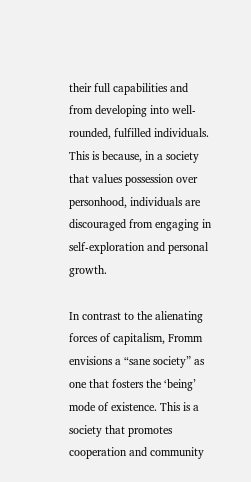their full capabilities and from developing into well-rounded, fulfilled individuals. This is because, in a society that values possession over personhood, individuals are discouraged from engaging in self-exploration and personal growth.

In contrast to the alienating forces of capitalism, Fromm envisions a “sane society” as one that fosters the ‘being’ mode of existence. This is a society that promotes cooperation and community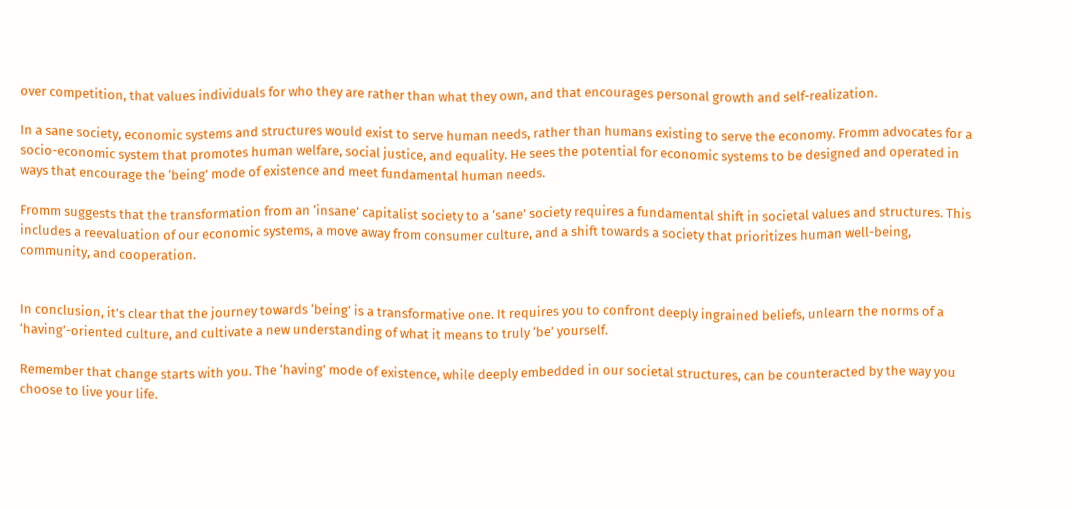over competition, that values individuals for who they are rather than what they own, and that encourages personal growth and self-realization.

In a sane society, economic systems and structures would exist to serve human needs, rather than humans existing to serve the economy. Fromm advocates for a socio-economic system that promotes human welfare, social justice, and equality. He sees the potential for economic systems to be designed and operated in ways that encourage the ‘being’ mode of existence and meet fundamental human needs.

Fromm suggests that the transformation from an ‘insane’ capitalist society to a ‘sane’ society requires a fundamental shift in societal values and structures. This includes a reevaluation of our economic systems, a move away from consumer culture, and a shift towards a society that prioritizes human well-being, community, and cooperation.


In conclusion, it’s clear that the journey towards ‘being’ is a transformative one. It requires you to confront deeply ingrained beliefs, unlearn the norms of a ‘having’-oriented culture, and cultivate a new understanding of what it means to truly ‘be’ yourself.

Remember that change starts with you. The ‘having’ mode of existence, while deeply embedded in our societal structures, can be counteracted by the way you choose to live your life.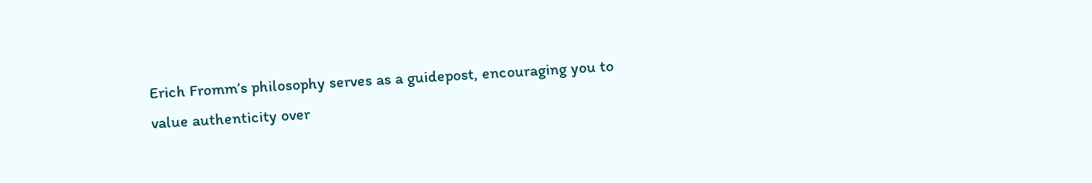Erich Fromm’s philosophy serves as a guidepost, encouraging you to value authenticity over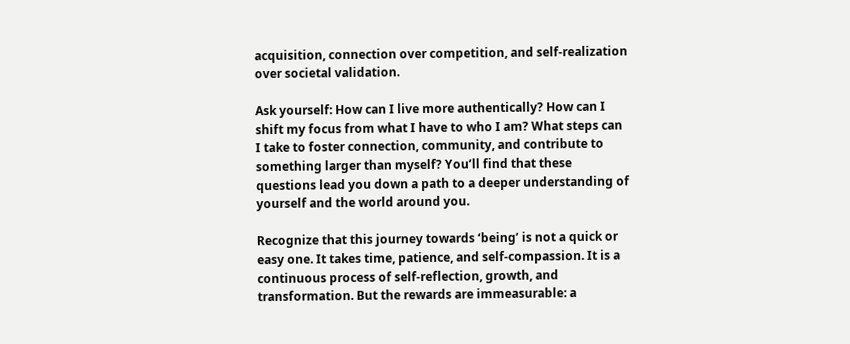acquisition, connection over competition, and self-realization over societal validation.

Ask yourself: How can I live more authentically? How can I shift my focus from what I have to who I am? What steps can I take to foster connection, community, and contribute to something larger than myself? You’ll find that these questions lead you down a path to a deeper understanding of yourself and the world around you.

Recognize that this journey towards ‘being’ is not a quick or easy one. It takes time, patience, and self-compassion. It is a continuous process of self-reflection, growth, and transformation. But the rewards are immeasurable: a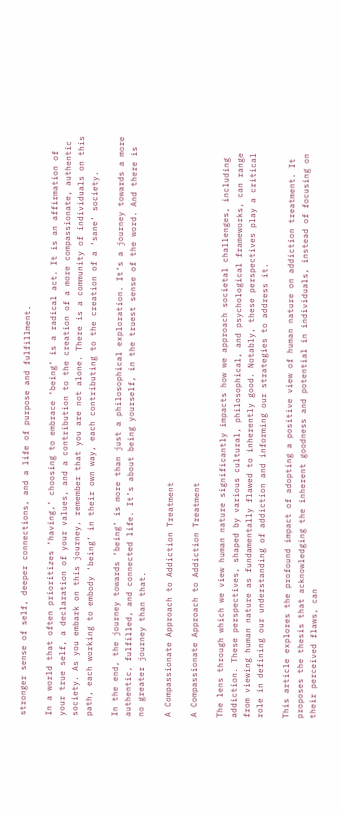stronger sense of self, deeper connections, and a life of purpose and fulfillment.

In a world that often prioritizes ‘having,’ choosing to embrace ‘being’ is a radical act. It is an affirmation of your true self, a declaration of your values, and a contribution to the creation of a more compassionate, authentic society. As you embark on this journey, remember that you are not alone. There is a community of individuals on this path, each working to embody ‘being’ in their own way, each contributing to the creation of a ‘sane’ society.

In the end, the journey towards ‘being’ is more than just a philosophical exploration. It’s a journey towards a more authentic, fulfilled, and connected life. It’s about being yourself, in the truest sense of the word. And there is no greater journey than that.

A Compassionate Approach to Addiction Treatment

A Compassionate Approach to Addiction Treatment

The lens through which we view human nature significantly impacts how we approach societal challenges, including addiction. These perspectives, shaped by various cultural, philosophical, and psychological frameworks, can range from viewing human nature as fundamentally flawed to inherently good. Notably, these perspectives play a critical role in defining our understanding of addiction and informing our strategies to address it.

This article explores the profound impact of adopting a positive view of human nature on addiction treatment. It proposes the thesis that acknowledging the inherent goodness and potential in individuals, instead of focusing on their perceived flaws, can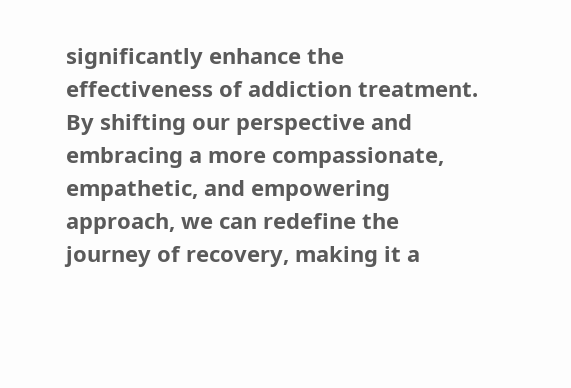significantly enhance the effectiveness of addiction treatment. By shifting our perspective and embracing a more compassionate, empathetic, and empowering approach, we can redefine the journey of recovery, making it a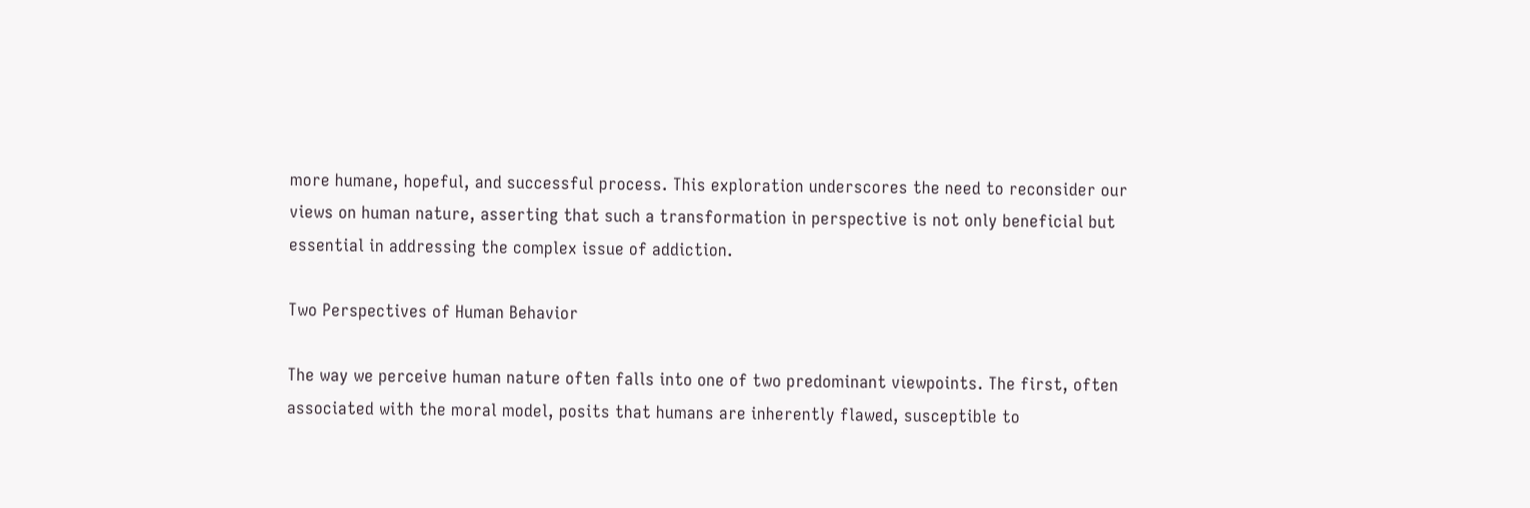more humane, hopeful, and successful process. This exploration underscores the need to reconsider our views on human nature, asserting that such a transformation in perspective is not only beneficial but essential in addressing the complex issue of addiction.

Two Perspectives of Human Behavior

The way we perceive human nature often falls into one of two predominant viewpoints. The first, often associated with the moral model, posits that humans are inherently flawed, susceptible to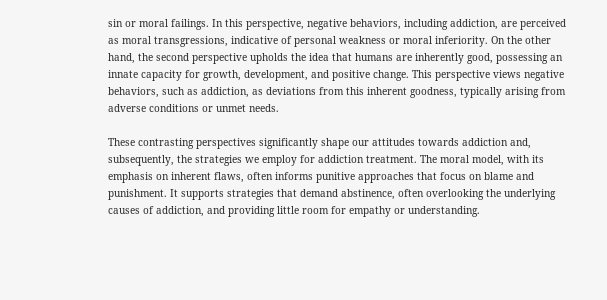sin or moral failings. In this perspective, negative behaviors, including addiction, are perceived as moral transgressions, indicative of personal weakness or moral inferiority. On the other hand, the second perspective upholds the idea that humans are inherently good, possessing an innate capacity for growth, development, and positive change. This perspective views negative behaviors, such as addiction, as deviations from this inherent goodness, typically arising from adverse conditions or unmet needs.

These contrasting perspectives significantly shape our attitudes towards addiction and, subsequently, the strategies we employ for addiction treatment. The moral model, with its emphasis on inherent flaws, often informs punitive approaches that focus on blame and punishment. It supports strategies that demand abstinence, often overlooking the underlying causes of addiction, and providing little room for empathy or understanding.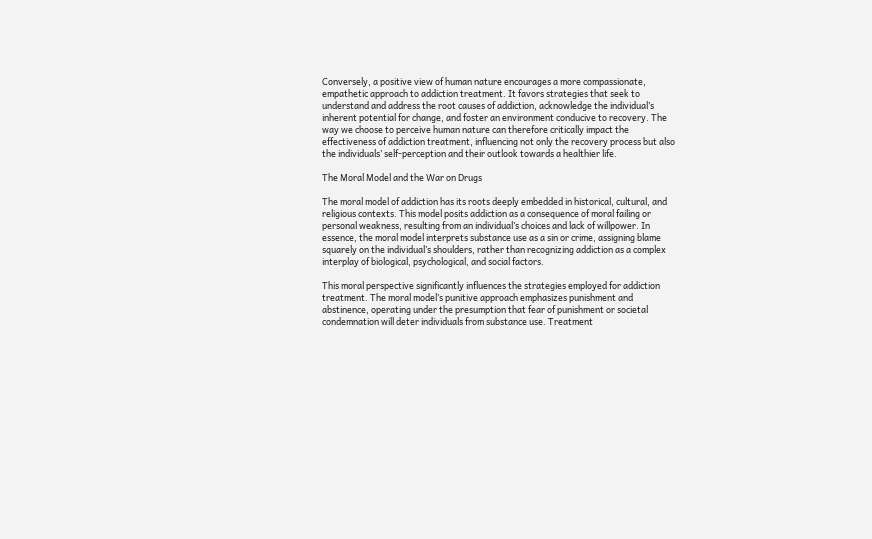Conversely, a positive view of human nature encourages a more compassionate, empathetic approach to addiction treatment. It favors strategies that seek to understand and address the root causes of addiction, acknowledge the individual’s inherent potential for change, and foster an environment conducive to recovery. The way we choose to perceive human nature can therefore critically impact the effectiveness of addiction treatment, influencing not only the recovery process but also the individuals’ self-perception and their outlook towards a healthier life.

The Moral Model and the War on Drugs

The moral model of addiction has its roots deeply embedded in historical, cultural, and religious contexts. This model posits addiction as a consequence of moral failing or personal weakness, resulting from an individual’s choices and lack of willpower. In essence, the moral model interprets substance use as a sin or crime, assigning blame squarely on the individual’s shoulders, rather than recognizing addiction as a complex interplay of biological, psychological, and social factors.

This moral perspective significantly influences the strategies employed for addiction treatment. The moral model’s punitive approach emphasizes punishment and abstinence, operating under the presumption that fear of punishment or societal condemnation will deter individuals from substance use. Treatment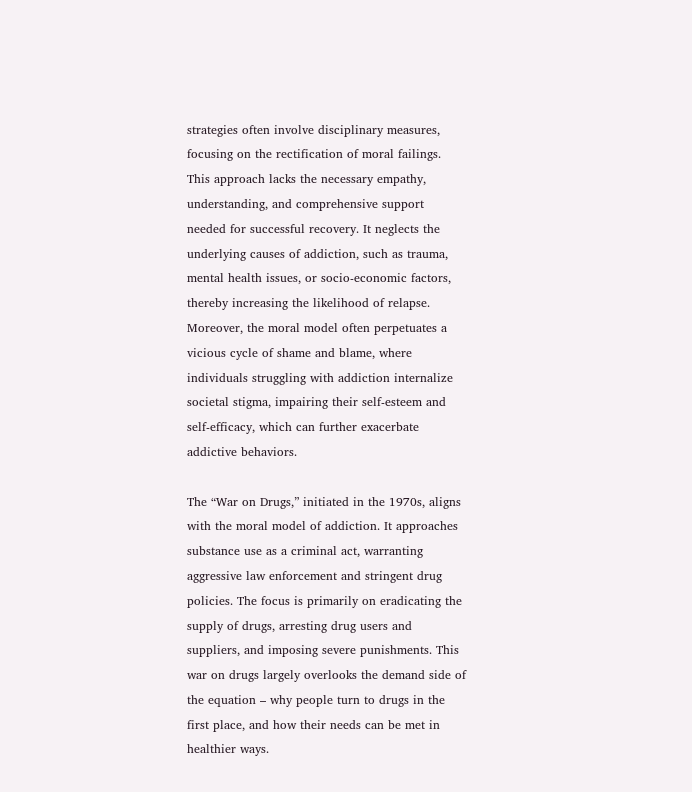strategies often involve disciplinary measures, focusing on the rectification of moral failings. This approach lacks the necessary empathy, understanding, and comprehensive support needed for successful recovery. It neglects the underlying causes of addiction, such as trauma, mental health issues, or socio-economic factors, thereby increasing the likelihood of relapse. Moreover, the moral model often perpetuates a vicious cycle of shame and blame, where individuals struggling with addiction internalize societal stigma, impairing their self-esteem and self-efficacy, which can further exacerbate addictive behaviors.

The “War on Drugs,” initiated in the 1970s, aligns with the moral model of addiction. It approaches substance use as a criminal act, warranting aggressive law enforcement and stringent drug policies. The focus is primarily on eradicating the supply of drugs, arresting drug users and suppliers, and imposing severe punishments. This war on drugs largely overlooks the demand side of the equation – why people turn to drugs in the first place, and how their needs can be met in healthier ways.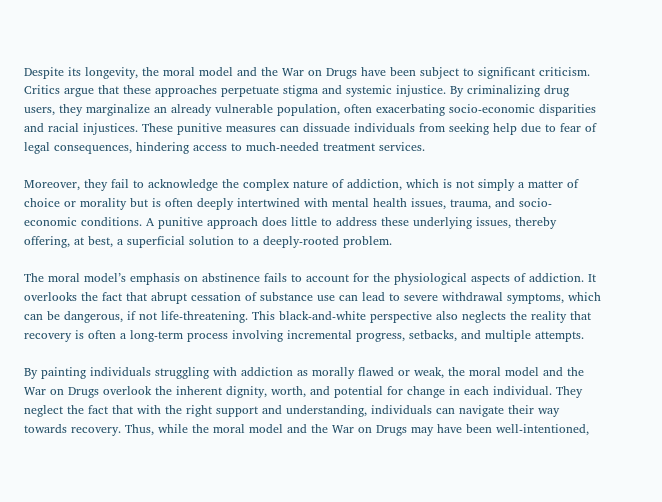Despite its longevity, the moral model and the War on Drugs have been subject to significant criticism. Critics argue that these approaches perpetuate stigma and systemic injustice. By criminalizing drug users, they marginalize an already vulnerable population, often exacerbating socio-economic disparities and racial injustices. These punitive measures can dissuade individuals from seeking help due to fear of legal consequences, hindering access to much-needed treatment services.

Moreover, they fail to acknowledge the complex nature of addiction, which is not simply a matter of choice or morality but is often deeply intertwined with mental health issues, trauma, and socio-economic conditions. A punitive approach does little to address these underlying issues, thereby offering, at best, a superficial solution to a deeply-rooted problem.

The moral model’s emphasis on abstinence fails to account for the physiological aspects of addiction. It overlooks the fact that abrupt cessation of substance use can lead to severe withdrawal symptoms, which can be dangerous, if not life-threatening. This black-and-white perspective also neglects the reality that recovery is often a long-term process involving incremental progress, setbacks, and multiple attempts.

By painting individuals struggling with addiction as morally flawed or weak, the moral model and the War on Drugs overlook the inherent dignity, worth, and potential for change in each individual. They neglect the fact that with the right support and understanding, individuals can navigate their way towards recovery. Thus, while the moral model and the War on Drugs may have been well-intentioned,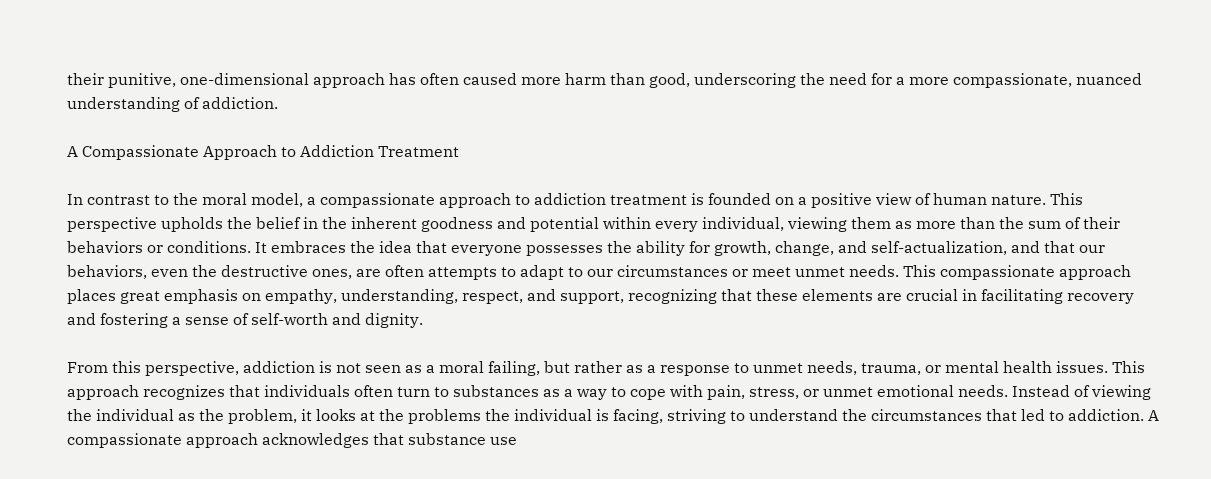their punitive, one-dimensional approach has often caused more harm than good, underscoring the need for a more compassionate, nuanced understanding of addiction.

A Compassionate Approach to Addiction Treatment

In contrast to the moral model, a compassionate approach to addiction treatment is founded on a positive view of human nature. This perspective upholds the belief in the inherent goodness and potential within every individual, viewing them as more than the sum of their behaviors or conditions. It embraces the idea that everyone possesses the ability for growth, change, and self-actualization, and that our behaviors, even the destructive ones, are often attempts to adapt to our circumstances or meet unmet needs. This compassionate approach places great emphasis on empathy, understanding, respect, and support, recognizing that these elements are crucial in facilitating recovery and fostering a sense of self-worth and dignity.

From this perspective, addiction is not seen as a moral failing, but rather as a response to unmet needs, trauma, or mental health issues. This approach recognizes that individuals often turn to substances as a way to cope with pain, stress, or unmet emotional needs. Instead of viewing the individual as the problem, it looks at the problems the individual is facing, striving to understand the circumstances that led to addiction. A compassionate approach acknowledges that substance use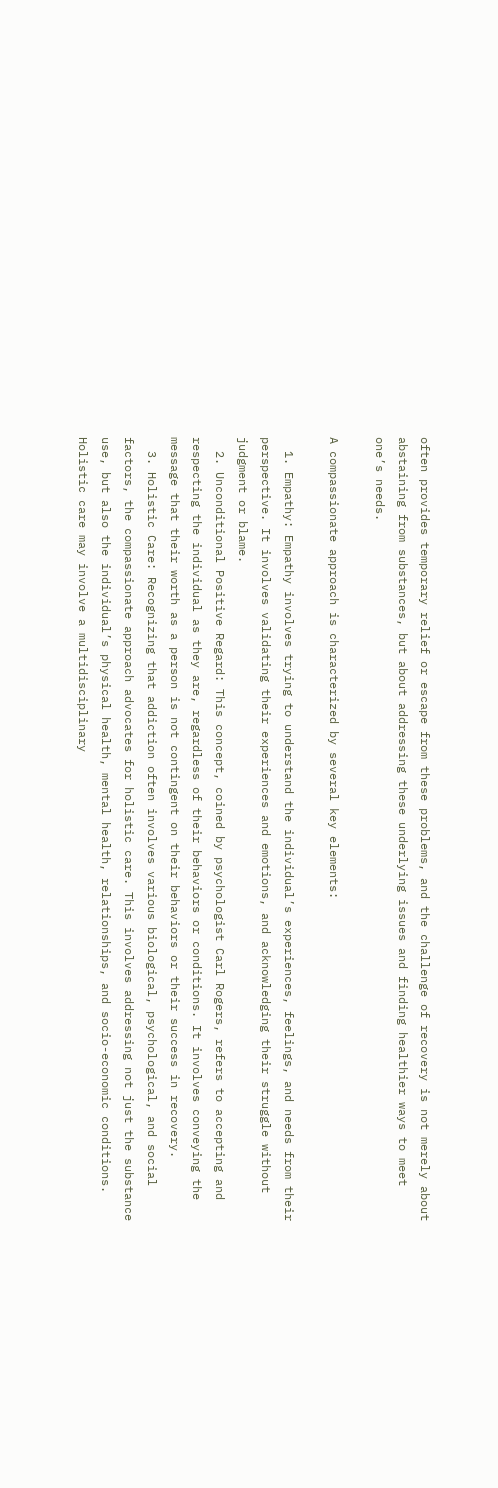often provides temporary relief or escape from these problems, and the challenge of recovery is not merely about abstaining from substances, but about addressing these underlying issues and finding healthier ways to meet one’s needs.

A compassionate approach is characterized by several key elements:

  1. Empathy: Empathy involves trying to understand the individual’s experiences, feelings, and needs from their perspective. It involves validating their experiences and emotions, and acknowledging their struggle without judgment or blame.
  2. Unconditional Positive Regard: This concept, coined by psychologist Carl Rogers, refers to accepting and respecting the individual as they are, regardless of their behaviors or conditions. It involves conveying the message that their worth as a person is not contingent on their behaviors or their success in recovery.
  3. Holistic Care: Recognizing that addiction often involves various biological, psychological, and social factors, the compassionate approach advocates for holistic care. This involves addressing not just the substance use, but also the individual’s physical health, mental health, relationships, and socio-economic conditions. Holistic care may involve a multidisciplinary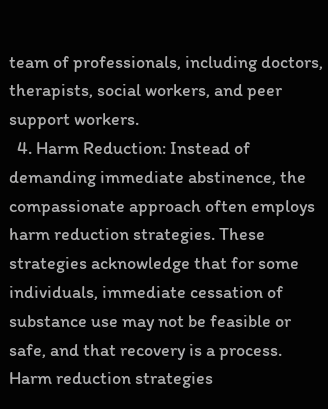team of professionals, including doctors, therapists, social workers, and peer support workers.
  4. Harm Reduction: Instead of demanding immediate abstinence, the compassionate approach often employs harm reduction strategies. These strategies acknowledge that for some individuals, immediate cessation of substance use may not be feasible or safe, and that recovery is a process. Harm reduction strategies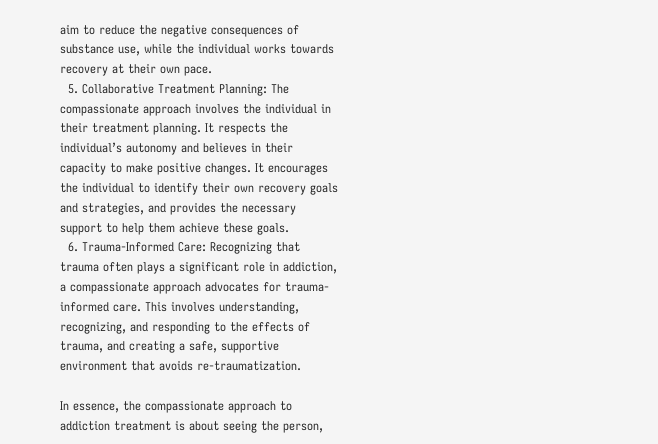aim to reduce the negative consequences of substance use, while the individual works towards recovery at their own pace.
  5. Collaborative Treatment Planning: The compassionate approach involves the individual in their treatment planning. It respects the individual’s autonomy and believes in their capacity to make positive changes. It encourages the individual to identify their own recovery goals and strategies, and provides the necessary support to help them achieve these goals.
  6. Trauma-Informed Care: Recognizing that trauma often plays a significant role in addiction, a compassionate approach advocates for trauma-informed care. This involves understanding, recognizing, and responding to the effects of trauma, and creating a safe, supportive environment that avoids re-traumatization.

In essence, the compassionate approach to addiction treatment is about seeing the person,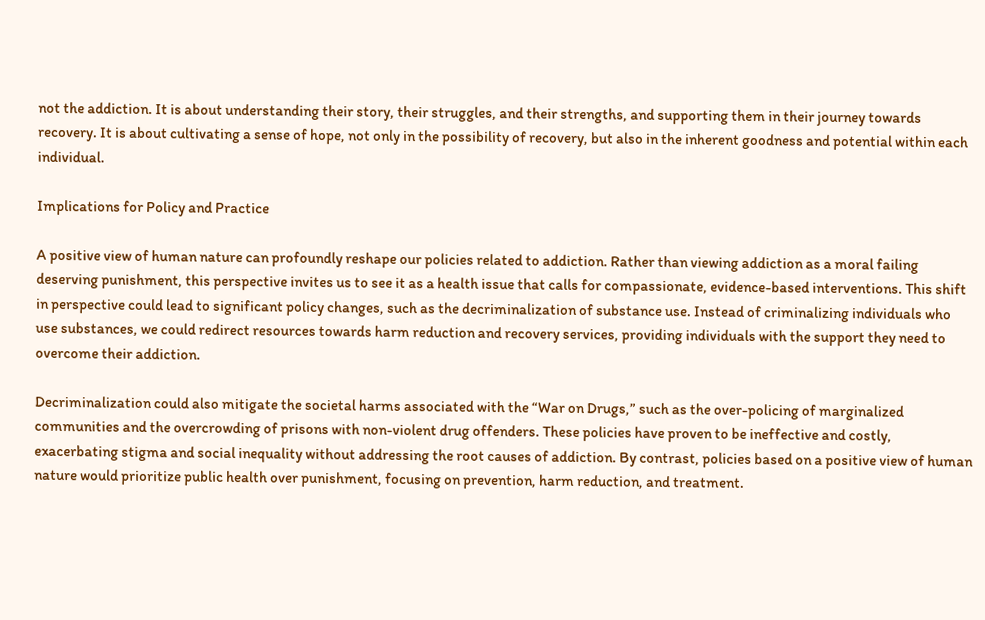not the addiction. It is about understanding their story, their struggles, and their strengths, and supporting them in their journey towards recovery. It is about cultivating a sense of hope, not only in the possibility of recovery, but also in the inherent goodness and potential within each individual.

Implications for Policy and Practice

A positive view of human nature can profoundly reshape our policies related to addiction. Rather than viewing addiction as a moral failing deserving punishment, this perspective invites us to see it as a health issue that calls for compassionate, evidence-based interventions. This shift in perspective could lead to significant policy changes, such as the decriminalization of substance use. Instead of criminalizing individuals who use substances, we could redirect resources towards harm reduction and recovery services, providing individuals with the support they need to overcome their addiction.

Decriminalization could also mitigate the societal harms associated with the “War on Drugs,” such as the over-policing of marginalized communities and the overcrowding of prisons with non-violent drug offenders. These policies have proven to be ineffective and costly, exacerbating stigma and social inequality without addressing the root causes of addiction. By contrast, policies based on a positive view of human nature would prioritize public health over punishment, focusing on prevention, harm reduction, and treatment.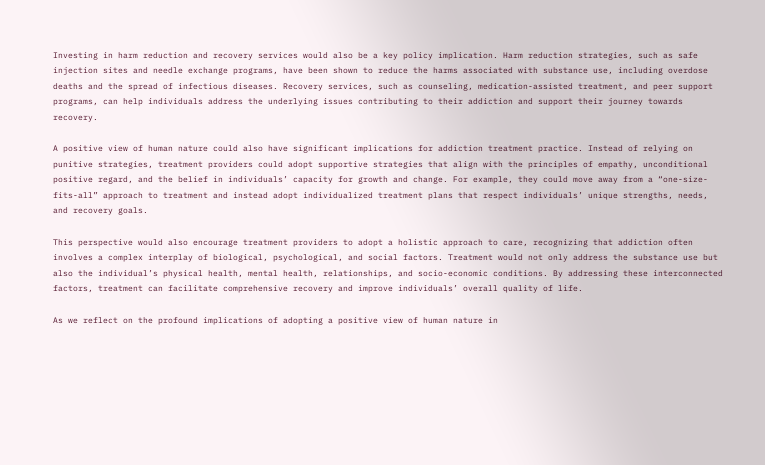Investing in harm reduction and recovery services would also be a key policy implication. Harm reduction strategies, such as safe injection sites and needle exchange programs, have been shown to reduce the harms associated with substance use, including overdose deaths and the spread of infectious diseases. Recovery services, such as counseling, medication-assisted treatment, and peer support programs, can help individuals address the underlying issues contributing to their addiction and support their journey towards recovery.

A positive view of human nature could also have significant implications for addiction treatment practice. Instead of relying on punitive strategies, treatment providers could adopt supportive strategies that align with the principles of empathy, unconditional positive regard, and the belief in individuals’ capacity for growth and change. For example, they could move away from a “one-size-fits-all” approach to treatment and instead adopt individualized treatment plans that respect individuals’ unique strengths, needs, and recovery goals.

This perspective would also encourage treatment providers to adopt a holistic approach to care, recognizing that addiction often involves a complex interplay of biological, psychological, and social factors. Treatment would not only address the substance use but also the individual’s physical health, mental health, relationships, and socio-economic conditions. By addressing these interconnected factors, treatment can facilitate comprehensive recovery and improve individuals’ overall quality of life.

As we reflect on the profound implications of adopting a positive view of human nature in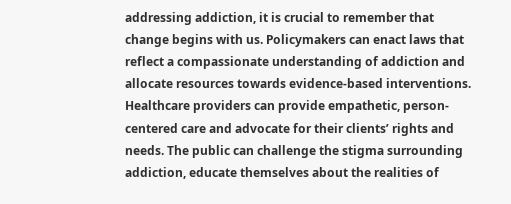addressing addiction, it is crucial to remember that change begins with us. Policymakers can enact laws that reflect a compassionate understanding of addiction and allocate resources towards evidence-based interventions. Healthcare providers can provide empathetic, person-centered care and advocate for their clients’ rights and needs. The public can challenge the stigma surrounding addiction, educate themselves about the realities of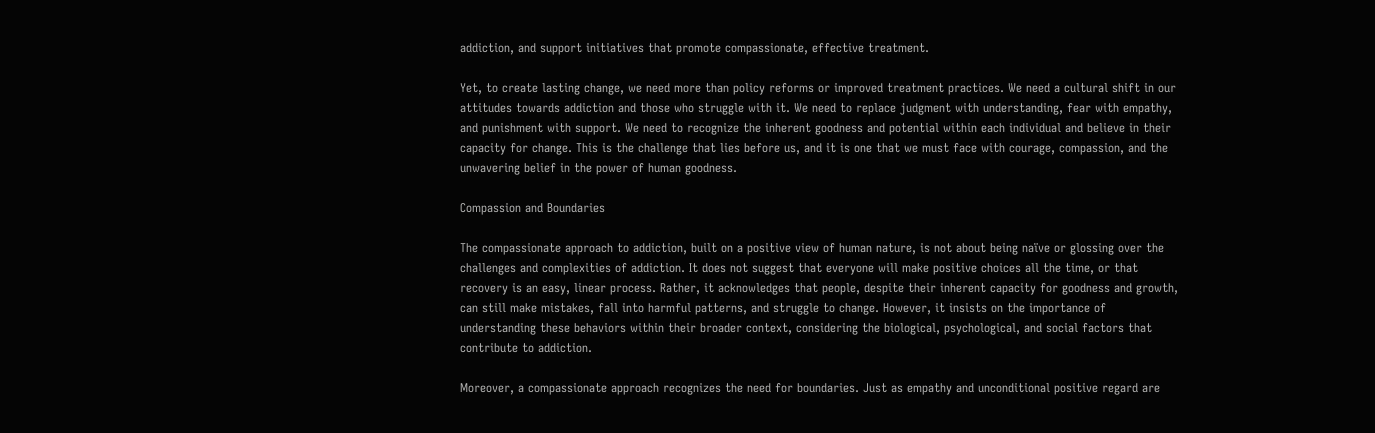addiction, and support initiatives that promote compassionate, effective treatment.

Yet, to create lasting change, we need more than policy reforms or improved treatment practices. We need a cultural shift in our attitudes towards addiction and those who struggle with it. We need to replace judgment with understanding, fear with empathy, and punishment with support. We need to recognize the inherent goodness and potential within each individual and believe in their capacity for change. This is the challenge that lies before us, and it is one that we must face with courage, compassion, and the unwavering belief in the power of human goodness.

Compassion and Boundaries

The compassionate approach to addiction, built on a positive view of human nature, is not about being naïve or glossing over the challenges and complexities of addiction. It does not suggest that everyone will make positive choices all the time, or that recovery is an easy, linear process. Rather, it acknowledges that people, despite their inherent capacity for goodness and growth, can still make mistakes, fall into harmful patterns, and struggle to change. However, it insists on the importance of understanding these behaviors within their broader context, considering the biological, psychological, and social factors that contribute to addiction.

Moreover, a compassionate approach recognizes the need for boundaries. Just as empathy and unconditional positive regard are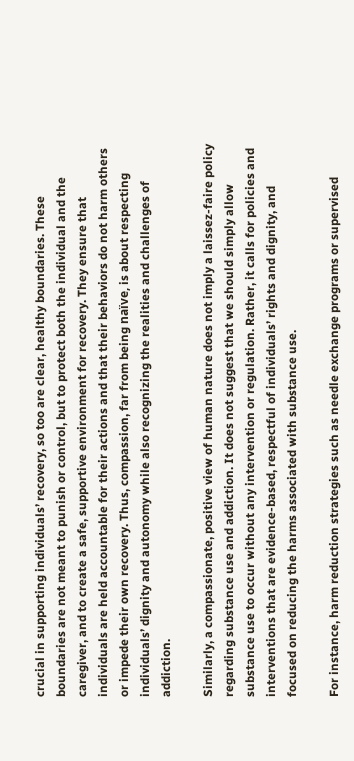crucial in supporting individuals’ recovery, so too are clear, healthy boundaries. These boundaries are not meant to punish or control, but to protect both the individual and the caregiver, and to create a safe, supportive environment for recovery. They ensure that individuals are held accountable for their actions and that their behaviors do not harm others or impede their own recovery. Thus, compassion, far from being naïve, is about respecting individuals’ dignity and autonomy while also recognizing the realities and challenges of addiction.

Similarly, a compassionate, positive view of human nature does not imply a laissez-faire policy regarding substance use and addiction. It does not suggest that we should simply allow substance use to occur without any intervention or regulation. Rather, it calls for policies and interventions that are evidence-based, respectful of individuals’ rights and dignity, and focused on reducing the harms associated with substance use.

For instance, harm reduction strategies such as needle exchange programs or supervised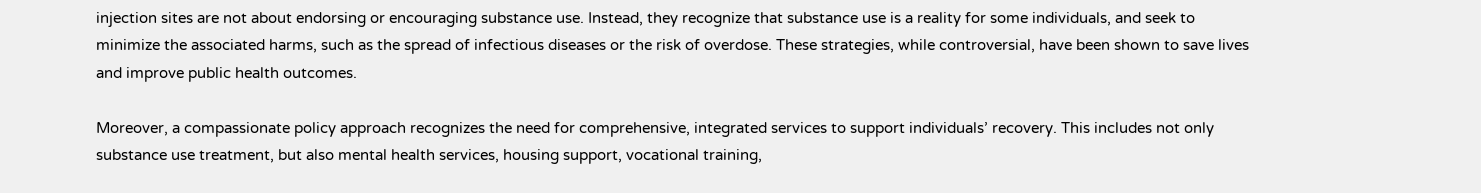injection sites are not about endorsing or encouraging substance use. Instead, they recognize that substance use is a reality for some individuals, and seek to minimize the associated harms, such as the spread of infectious diseases or the risk of overdose. These strategies, while controversial, have been shown to save lives and improve public health outcomes.

Moreover, a compassionate policy approach recognizes the need for comprehensive, integrated services to support individuals’ recovery. This includes not only substance use treatment, but also mental health services, housing support, vocational training,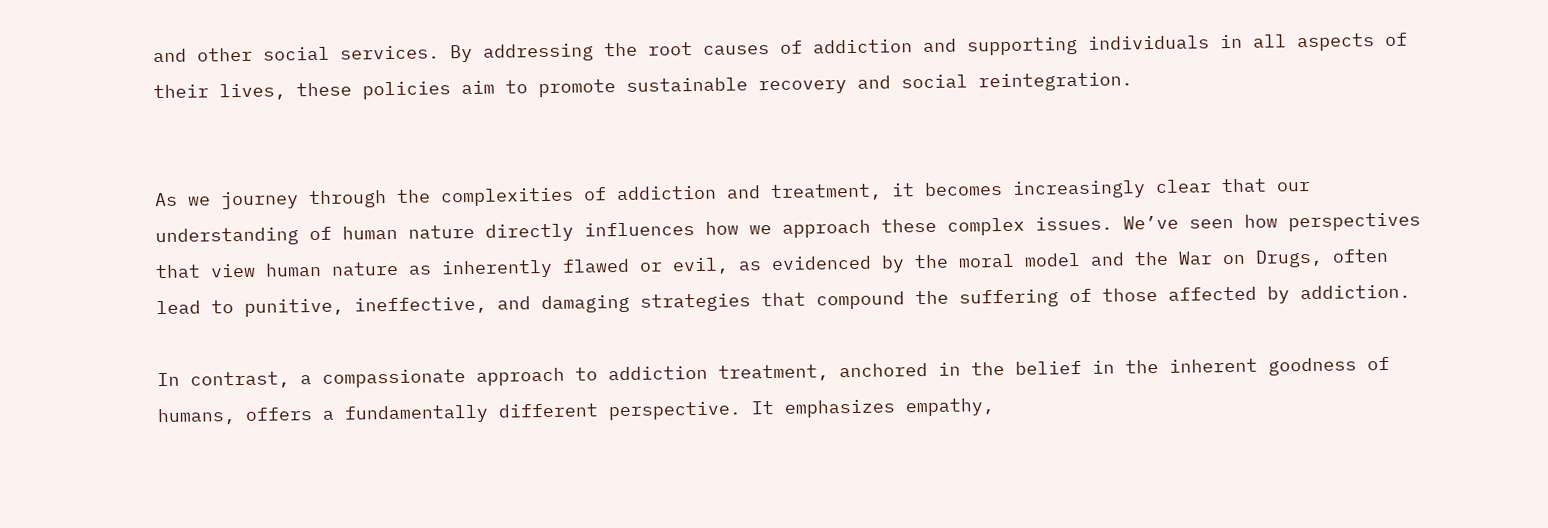and other social services. By addressing the root causes of addiction and supporting individuals in all aspects of their lives, these policies aim to promote sustainable recovery and social reintegration.


As we journey through the complexities of addiction and treatment, it becomes increasingly clear that our understanding of human nature directly influences how we approach these complex issues. We’ve seen how perspectives that view human nature as inherently flawed or evil, as evidenced by the moral model and the War on Drugs, often lead to punitive, ineffective, and damaging strategies that compound the suffering of those affected by addiction.

In contrast, a compassionate approach to addiction treatment, anchored in the belief in the inherent goodness of humans, offers a fundamentally different perspective. It emphasizes empathy,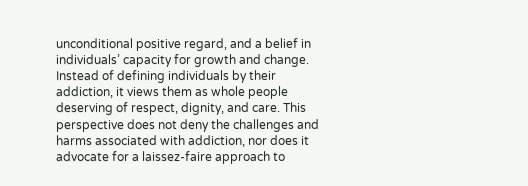unconditional positive regard, and a belief in individuals’ capacity for growth and change. Instead of defining individuals by their addiction, it views them as whole people deserving of respect, dignity, and care. This perspective does not deny the challenges and harms associated with addiction, nor does it advocate for a laissez-faire approach to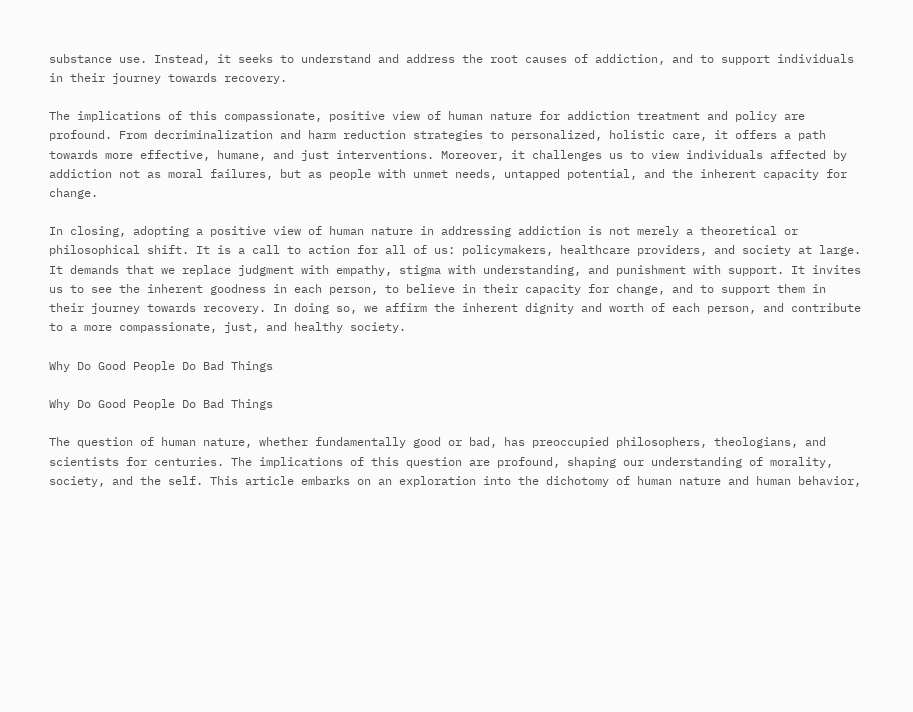substance use. Instead, it seeks to understand and address the root causes of addiction, and to support individuals in their journey towards recovery.

The implications of this compassionate, positive view of human nature for addiction treatment and policy are profound. From decriminalization and harm reduction strategies to personalized, holistic care, it offers a path towards more effective, humane, and just interventions. Moreover, it challenges us to view individuals affected by addiction not as moral failures, but as people with unmet needs, untapped potential, and the inherent capacity for change.

In closing, adopting a positive view of human nature in addressing addiction is not merely a theoretical or philosophical shift. It is a call to action for all of us: policymakers, healthcare providers, and society at large. It demands that we replace judgment with empathy, stigma with understanding, and punishment with support. It invites us to see the inherent goodness in each person, to believe in their capacity for change, and to support them in their journey towards recovery. In doing so, we affirm the inherent dignity and worth of each person, and contribute to a more compassionate, just, and healthy society.

Why Do Good People Do Bad Things

Why Do Good People Do Bad Things

The question of human nature, whether fundamentally good or bad, has preoccupied philosophers, theologians, and scientists for centuries. The implications of this question are profound, shaping our understanding of morality, society, and the self. This article embarks on an exploration into the dichotomy of human nature and human behavior,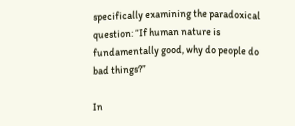specifically examining the paradoxical question: “If human nature is fundamentally good, why do people do bad things?”

In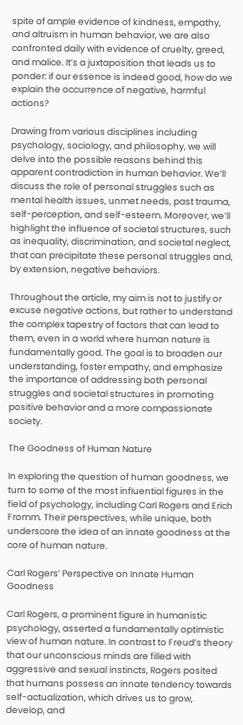spite of ample evidence of kindness, empathy, and altruism in human behavior, we are also confronted daily with evidence of cruelty, greed, and malice. It’s a juxtaposition that leads us to ponder: if our essence is indeed good, how do we explain the occurrence of negative, harmful actions?

Drawing from various disciplines including psychology, sociology, and philosophy, we will delve into the possible reasons behind this apparent contradiction in human behavior. We’ll discuss the role of personal struggles such as mental health issues, unmet needs, past trauma, self-perception, and self-esteem. Moreover, we’ll highlight the influence of societal structures, such as inequality, discrimination, and societal neglect, that can precipitate these personal struggles and, by extension, negative behaviors.

Throughout the article, my aim is not to justify or excuse negative actions, but rather to understand the complex tapestry of factors that can lead to them, even in a world where human nature is fundamentally good. The goal is to broaden our understanding, foster empathy, and emphasize the importance of addressing both personal struggles and societal structures in promoting positive behavior and a more compassionate society.

The Goodness of Human Nature

In exploring the question of human goodness, we turn to some of the most influential figures in the field of psychology, including Carl Rogers and Erich Fromm. Their perspectives, while unique, both underscore the idea of an innate goodness at the core of human nature.

Carl Rogers’ Perspective on Innate Human Goodness

Carl Rogers, a prominent figure in humanistic psychology, asserted a fundamentally optimistic view of human nature. In contrast to Freud’s theory that our unconscious minds are filled with aggressive and sexual instincts, Rogers posited that humans possess an innate tendency towards self-actualization, which drives us to grow, develop, and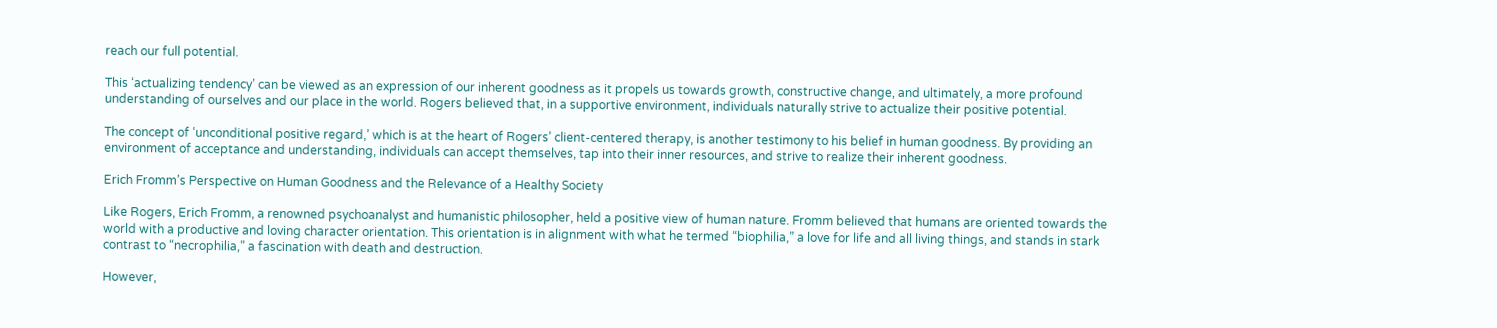reach our full potential.

This ‘actualizing tendency’ can be viewed as an expression of our inherent goodness as it propels us towards growth, constructive change, and ultimately, a more profound understanding of ourselves and our place in the world. Rogers believed that, in a supportive environment, individuals naturally strive to actualize their positive potential.

The concept of ‘unconditional positive regard,’ which is at the heart of Rogers’ client-centered therapy, is another testimony to his belief in human goodness. By providing an environment of acceptance and understanding, individuals can accept themselves, tap into their inner resources, and strive to realize their inherent goodness.

Erich Fromm’s Perspective on Human Goodness and the Relevance of a Healthy Society

Like Rogers, Erich Fromm, a renowned psychoanalyst and humanistic philosopher, held a positive view of human nature. Fromm believed that humans are oriented towards the world with a productive and loving character orientation. This orientation is in alignment with what he termed “biophilia,” a love for life and all living things, and stands in stark contrast to “necrophilia,” a fascination with death and destruction.

However,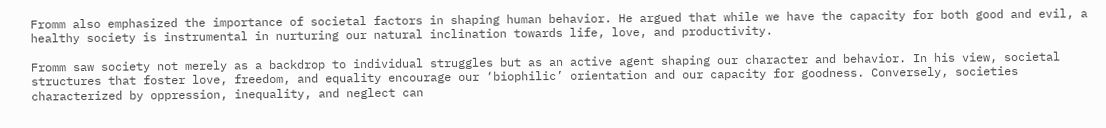Fromm also emphasized the importance of societal factors in shaping human behavior. He argued that while we have the capacity for both good and evil, a healthy society is instrumental in nurturing our natural inclination towards life, love, and productivity.

Fromm saw society not merely as a backdrop to individual struggles but as an active agent shaping our character and behavior. In his view, societal structures that foster love, freedom, and equality encourage our ‘biophilic’ orientation and our capacity for goodness. Conversely, societies characterized by oppression, inequality, and neglect can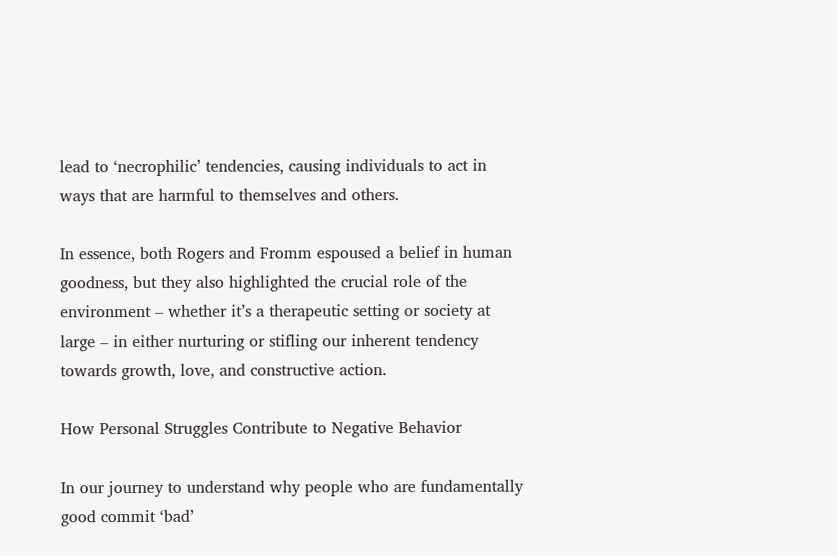lead to ‘necrophilic’ tendencies, causing individuals to act in ways that are harmful to themselves and others.

In essence, both Rogers and Fromm espoused a belief in human goodness, but they also highlighted the crucial role of the environment – whether it’s a therapeutic setting or society at large – in either nurturing or stifling our inherent tendency towards growth, love, and constructive action.

How Personal Struggles Contribute to Negative Behavior

In our journey to understand why people who are fundamentally good commit ‘bad’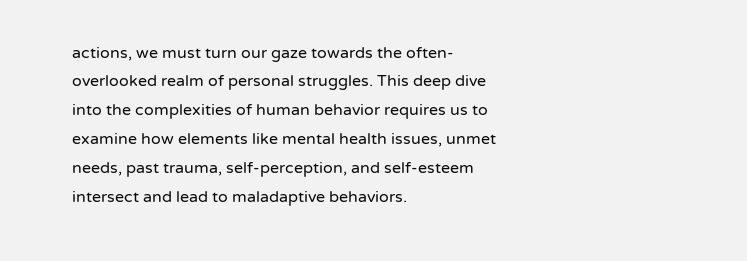actions, we must turn our gaze towards the often-overlooked realm of personal struggles. This deep dive into the complexities of human behavior requires us to examine how elements like mental health issues, unmet needs, past trauma, self-perception, and self-esteem intersect and lead to maladaptive behaviors.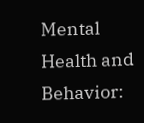Mental Health and Behavior: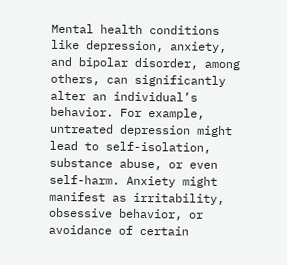Mental health conditions like depression, anxiety, and bipolar disorder, among others, can significantly alter an individual’s behavior. For example, untreated depression might lead to self-isolation, substance abuse, or even self-harm. Anxiety might manifest as irritability, obsessive behavior, or avoidance of certain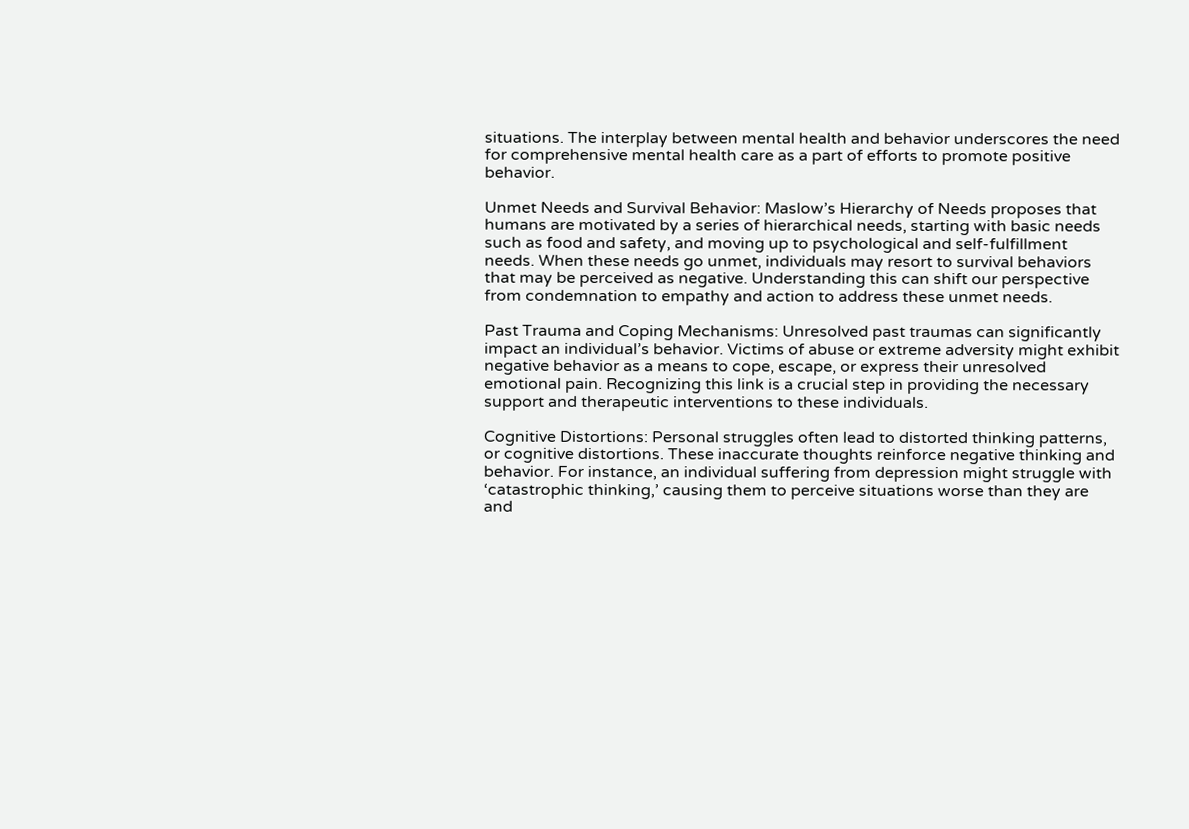situations. The interplay between mental health and behavior underscores the need for comprehensive mental health care as a part of efforts to promote positive behavior.

Unmet Needs and Survival Behavior: Maslow’s Hierarchy of Needs proposes that humans are motivated by a series of hierarchical needs, starting with basic needs such as food and safety, and moving up to psychological and self-fulfillment needs. When these needs go unmet, individuals may resort to survival behaviors that may be perceived as negative. Understanding this can shift our perspective from condemnation to empathy and action to address these unmet needs.

Past Trauma and Coping Mechanisms: Unresolved past traumas can significantly impact an individual’s behavior. Victims of abuse or extreme adversity might exhibit negative behavior as a means to cope, escape, or express their unresolved emotional pain. Recognizing this link is a crucial step in providing the necessary support and therapeutic interventions to these individuals.

Cognitive Distortions: Personal struggles often lead to distorted thinking patterns, or cognitive distortions. These inaccurate thoughts reinforce negative thinking and behavior. For instance, an individual suffering from depression might struggle with ‘catastrophic thinking,’ causing them to perceive situations worse than they are and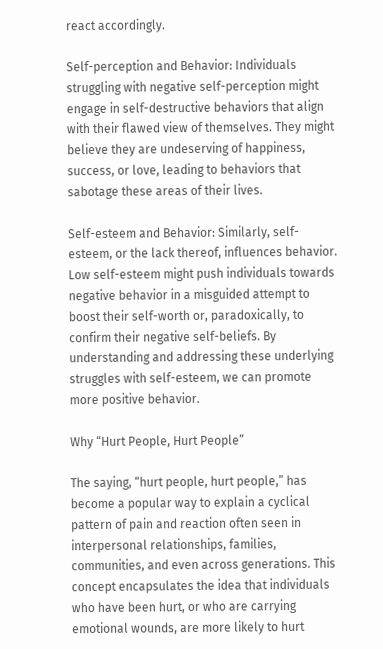react accordingly.

Self-perception and Behavior: Individuals struggling with negative self-perception might engage in self-destructive behaviors that align with their flawed view of themselves. They might believe they are undeserving of happiness, success, or love, leading to behaviors that sabotage these areas of their lives.

Self-esteem and Behavior: Similarly, self-esteem, or the lack thereof, influences behavior. Low self-esteem might push individuals towards negative behavior in a misguided attempt to boost their self-worth or, paradoxically, to confirm their negative self-beliefs. By understanding and addressing these underlying struggles with self-esteem, we can promote more positive behavior.

Why “Hurt People, Hurt People”

The saying, “hurt people, hurt people,” has become a popular way to explain a cyclical pattern of pain and reaction often seen in interpersonal relationships, families, communities, and even across generations. This concept encapsulates the idea that individuals who have been hurt, or who are carrying emotional wounds, are more likely to hurt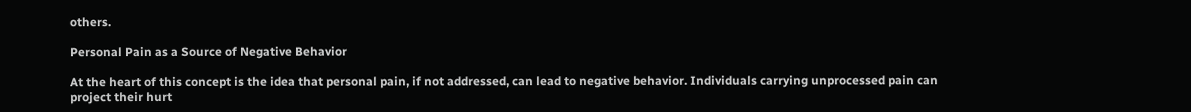others.

Personal Pain as a Source of Negative Behavior

At the heart of this concept is the idea that personal pain, if not addressed, can lead to negative behavior. Individuals carrying unprocessed pain can project their hurt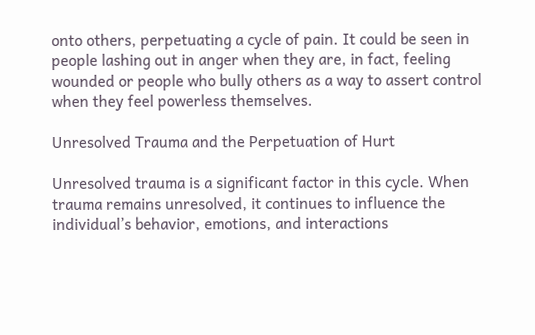onto others, perpetuating a cycle of pain. It could be seen in people lashing out in anger when they are, in fact, feeling wounded or people who bully others as a way to assert control when they feel powerless themselves.

Unresolved Trauma and the Perpetuation of Hurt

Unresolved trauma is a significant factor in this cycle. When trauma remains unresolved, it continues to influence the individual’s behavior, emotions, and interactions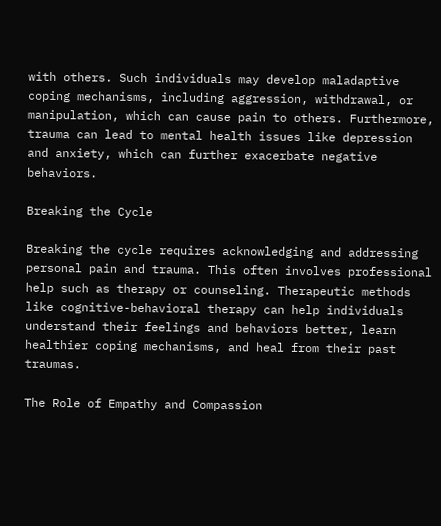with others. Such individuals may develop maladaptive coping mechanisms, including aggression, withdrawal, or manipulation, which can cause pain to others. Furthermore, trauma can lead to mental health issues like depression and anxiety, which can further exacerbate negative behaviors.

Breaking the Cycle

Breaking the cycle requires acknowledging and addressing personal pain and trauma. This often involves professional help such as therapy or counseling. Therapeutic methods like cognitive-behavioral therapy can help individuals understand their feelings and behaviors better, learn healthier coping mechanisms, and heal from their past traumas.

The Role of Empathy and Compassion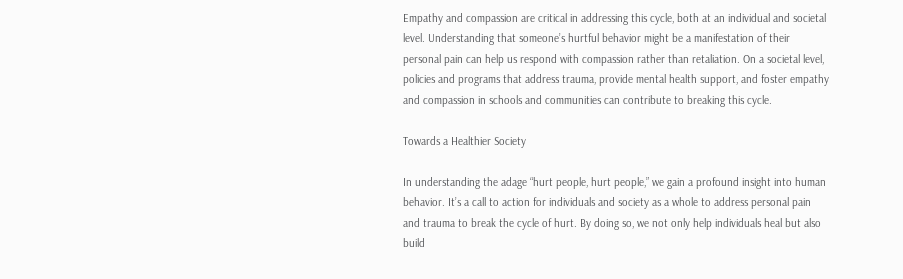Empathy and compassion are critical in addressing this cycle, both at an individual and societal level. Understanding that someone’s hurtful behavior might be a manifestation of their personal pain can help us respond with compassion rather than retaliation. On a societal level, policies and programs that address trauma, provide mental health support, and foster empathy and compassion in schools and communities can contribute to breaking this cycle.

Towards a Healthier Society

In understanding the adage “hurt people, hurt people,” we gain a profound insight into human behavior. It’s a call to action for individuals and society as a whole to address personal pain and trauma to break the cycle of hurt. By doing so, we not only help individuals heal but also build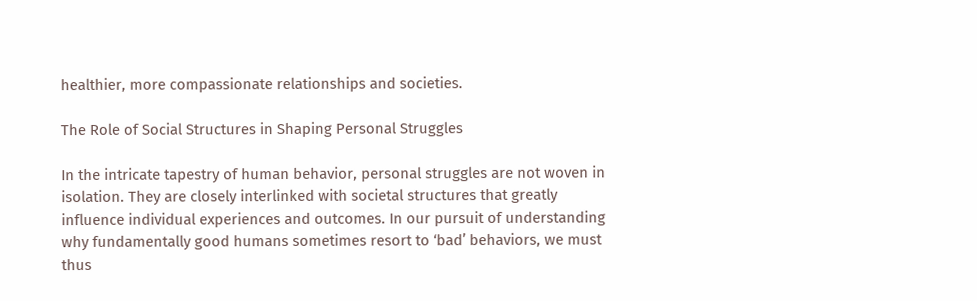healthier, more compassionate relationships and societies.

The Role of Social Structures in Shaping Personal Struggles

In the intricate tapestry of human behavior, personal struggles are not woven in isolation. They are closely interlinked with societal structures that greatly influence individual experiences and outcomes. In our pursuit of understanding why fundamentally good humans sometimes resort to ‘bad’ behaviors, we must thus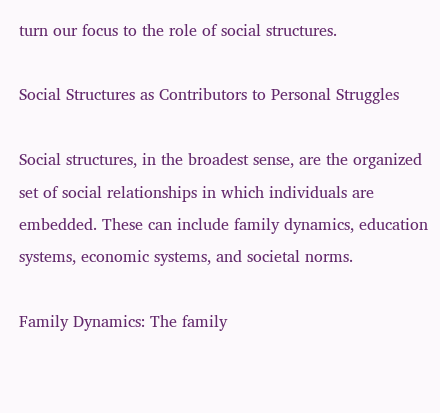turn our focus to the role of social structures.

Social Structures as Contributors to Personal Struggles

Social structures, in the broadest sense, are the organized set of social relationships in which individuals are embedded. These can include family dynamics, education systems, economic systems, and societal norms.

Family Dynamics: The family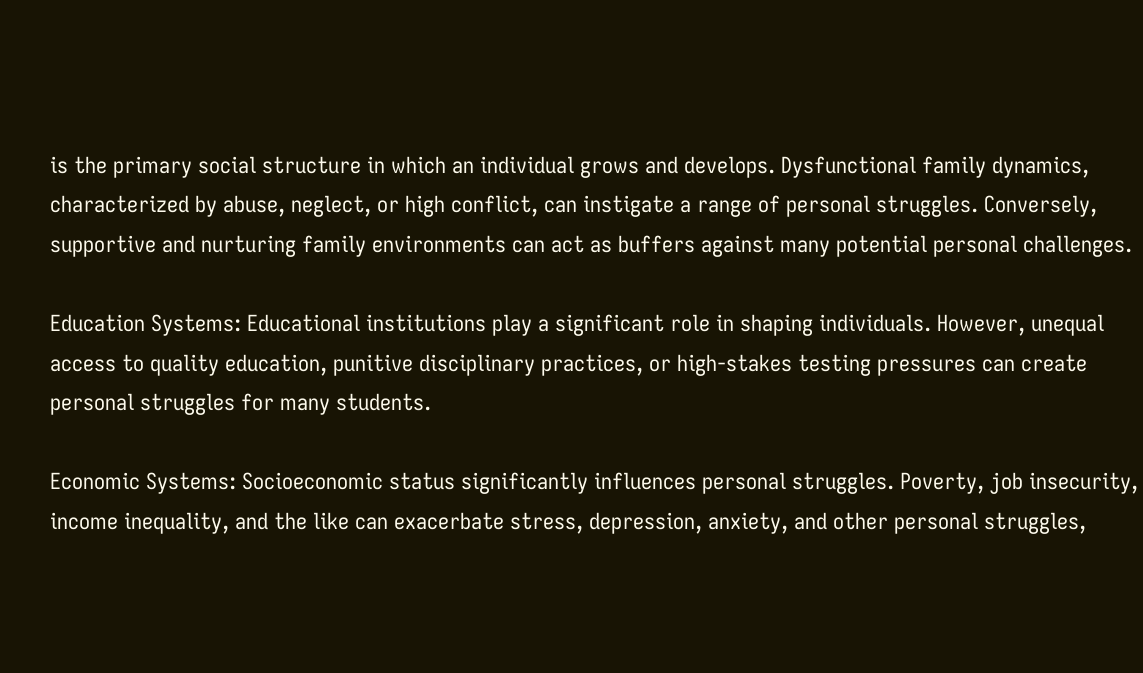is the primary social structure in which an individual grows and develops. Dysfunctional family dynamics, characterized by abuse, neglect, or high conflict, can instigate a range of personal struggles. Conversely, supportive and nurturing family environments can act as buffers against many potential personal challenges.

Education Systems: Educational institutions play a significant role in shaping individuals. However, unequal access to quality education, punitive disciplinary practices, or high-stakes testing pressures can create personal struggles for many students.

Economic Systems: Socioeconomic status significantly influences personal struggles. Poverty, job insecurity, income inequality, and the like can exacerbate stress, depression, anxiety, and other personal struggles,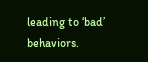leading to ‘bad’ behaviors.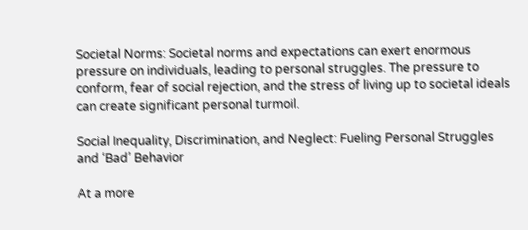Societal Norms: Societal norms and expectations can exert enormous pressure on individuals, leading to personal struggles. The pressure to conform, fear of social rejection, and the stress of living up to societal ideals can create significant personal turmoil.

Social Inequality, Discrimination, and Neglect: Fueling Personal Struggles and ‘Bad’ Behavior

At a more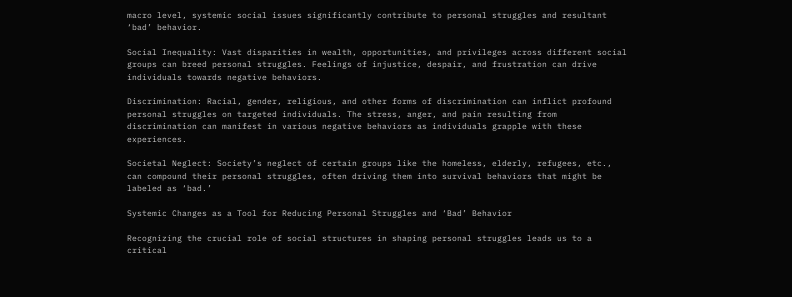macro level, systemic social issues significantly contribute to personal struggles and resultant ‘bad’ behavior.

Social Inequality: Vast disparities in wealth, opportunities, and privileges across different social groups can breed personal struggles. Feelings of injustice, despair, and frustration can drive individuals towards negative behaviors.

Discrimination: Racial, gender, religious, and other forms of discrimination can inflict profound personal struggles on targeted individuals. The stress, anger, and pain resulting from discrimination can manifest in various negative behaviors as individuals grapple with these experiences.

Societal Neglect: Society’s neglect of certain groups like the homeless, elderly, refugees, etc., can compound their personal struggles, often driving them into survival behaviors that might be labeled as ‘bad.’

Systemic Changes as a Tool for Reducing Personal Struggles and ‘Bad’ Behavior

Recognizing the crucial role of social structures in shaping personal struggles leads us to a critical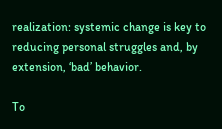realization: systemic change is key to reducing personal struggles and, by extension, ‘bad’ behavior.

To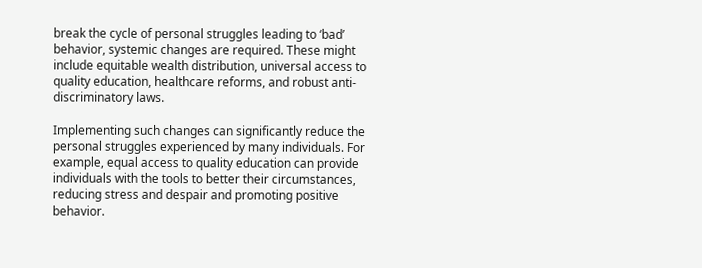break the cycle of personal struggles leading to ‘bad’ behavior, systemic changes are required. These might include equitable wealth distribution, universal access to quality education, healthcare reforms, and robust anti-discriminatory laws.

Implementing such changes can significantly reduce the personal struggles experienced by many individuals. For example, equal access to quality education can provide individuals with the tools to better their circumstances, reducing stress and despair and promoting positive behavior.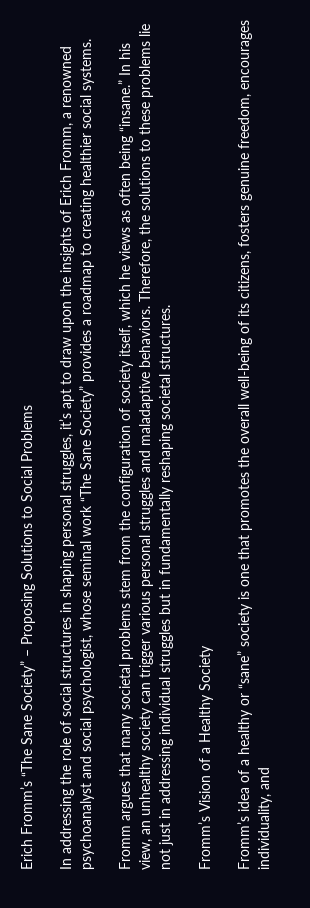Erich Fromm’s “The Sane Society” – Proposing Solutions to Social Problems

In addressing the role of social structures in shaping personal struggles, it’s apt to draw upon the insights of Erich Fromm, a renowned psychoanalyst and social psychologist, whose seminal work “The Sane Society” provides a roadmap to creating healthier social systems.

Fromm argues that many societal problems stem from the configuration of society itself, which he views as often being “insane.” In his view, an unhealthy society can trigger various personal struggles and maladaptive behaviors. Therefore, the solutions to these problems lie not just in addressing individual struggles but in fundamentally reshaping societal structures.

Fromm’s Vision of a Healthy Society

Fromm’s idea of a healthy or “sane” society is one that promotes the overall well-being of its citizens, fosters genuine freedom, encourages individuality, and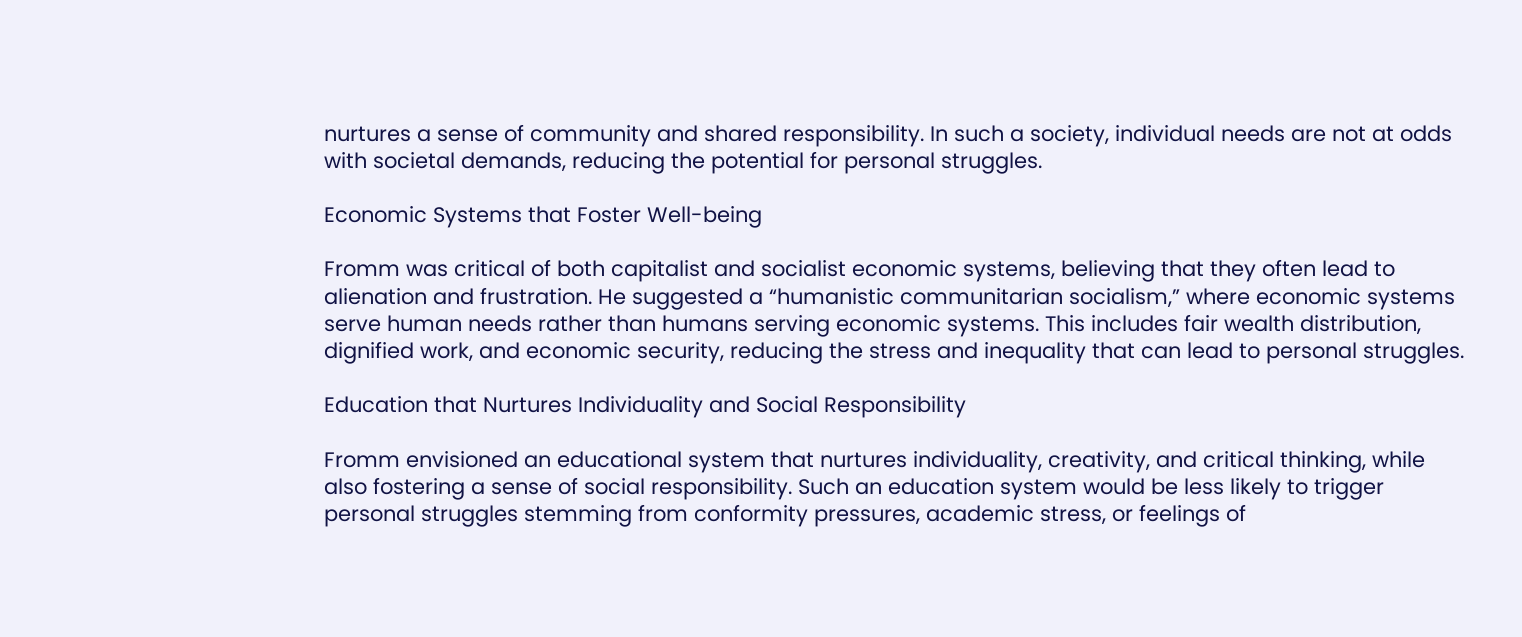nurtures a sense of community and shared responsibility. In such a society, individual needs are not at odds with societal demands, reducing the potential for personal struggles.

Economic Systems that Foster Well-being

Fromm was critical of both capitalist and socialist economic systems, believing that they often lead to alienation and frustration. He suggested a “humanistic communitarian socialism,” where economic systems serve human needs rather than humans serving economic systems. This includes fair wealth distribution, dignified work, and economic security, reducing the stress and inequality that can lead to personal struggles.

Education that Nurtures Individuality and Social Responsibility

Fromm envisioned an educational system that nurtures individuality, creativity, and critical thinking, while also fostering a sense of social responsibility. Such an education system would be less likely to trigger personal struggles stemming from conformity pressures, academic stress, or feelings of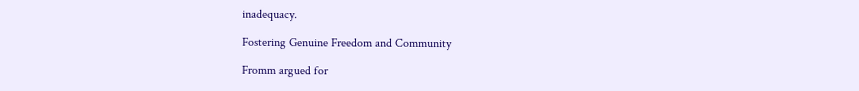inadequacy.

Fostering Genuine Freedom and Community

Fromm argued for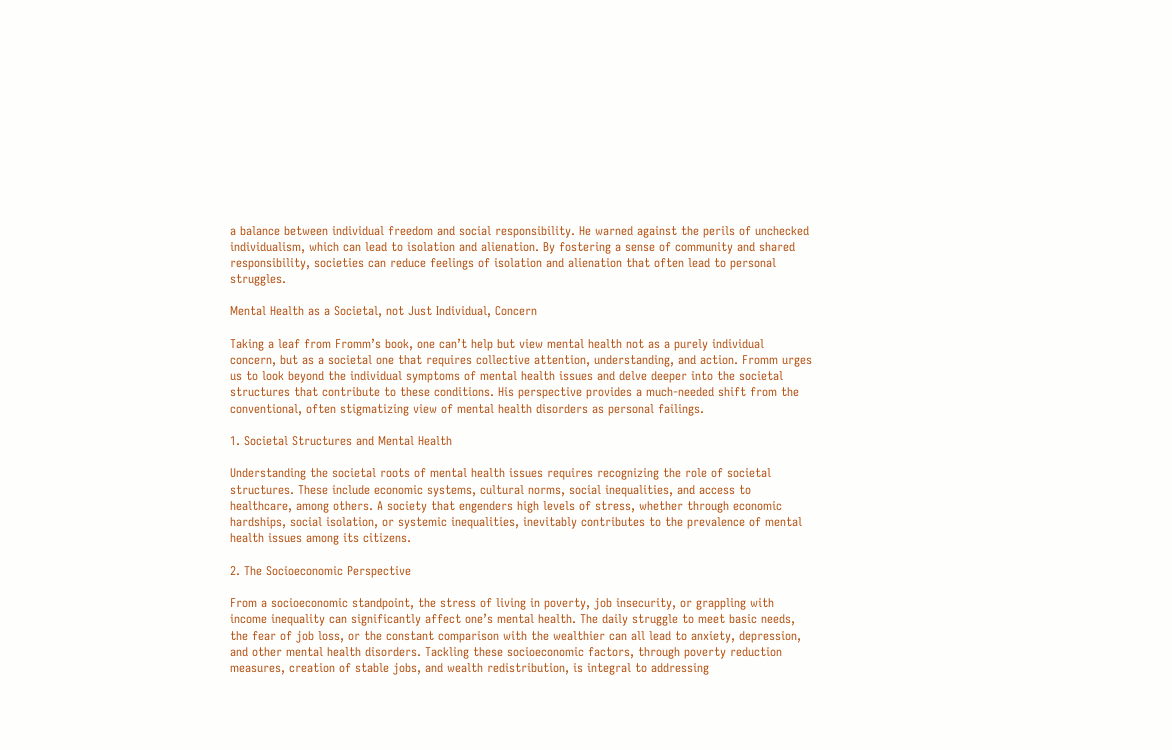a balance between individual freedom and social responsibility. He warned against the perils of unchecked individualism, which can lead to isolation and alienation. By fostering a sense of community and shared responsibility, societies can reduce feelings of isolation and alienation that often lead to personal struggles.

Mental Health as a Societal, not Just Individual, Concern

Taking a leaf from Fromm’s book, one can’t help but view mental health not as a purely individual concern, but as a societal one that requires collective attention, understanding, and action. Fromm urges us to look beyond the individual symptoms of mental health issues and delve deeper into the societal structures that contribute to these conditions. His perspective provides a much-needed shift from the conventional, often stigmatizing view of mental health disorders as personal failings.

1. Societal Structures and Mental Health

Understanding the societal roots of mental health issues requires recognizing the role of societal structures. These include economic systems, cultural norms, social inequalities, and access to healthcare, among others. A society that engenders high levels of stress, whether through economic hardships, social isolation, or systemic inequalities, inevitably contributes to the prevalence of mental health issues among its citizens.

2. The Socioeconomic Perspective

From a socioeconomic standpoint, the stress of living in poverty, job insecurity, or grappling with income inequality can significantly affect one’s mental health. The daily struggle to meet basic needs, the fear of job loss, or the constant comparison with the wealthier can all lead to anxiety, depression, and other mental health disorders. Tackling these socioeconomic factors, through poverty reduction measures, creation of stable jobs, and wealth redistribution, is integral to addressing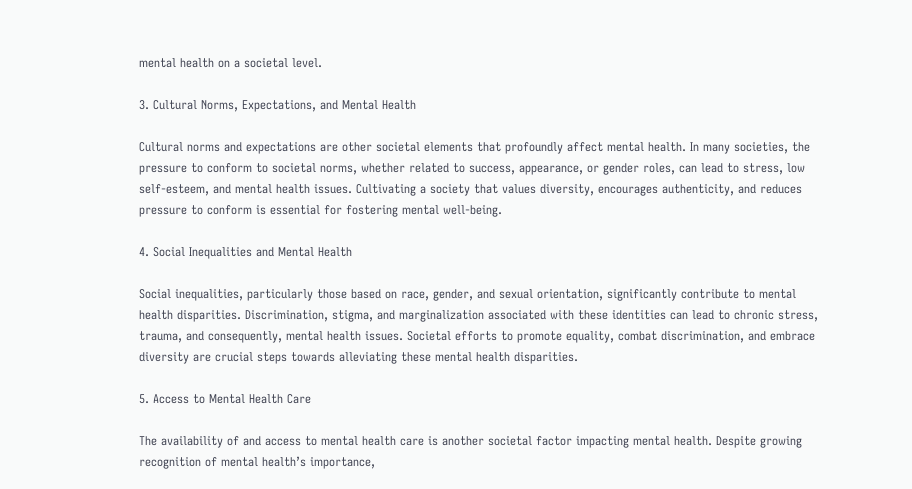mental health on a societal level.

3. Cultural Norms, Expectations, and Mental Health

Cultural norms and expectations are other societal elements that profoundly affect mental health. In many societies, the pressure to conform to societal norms, whether related to success, appearance, or gender roles, can lead to stress, low self-esteem, and mental health issues. Cultivating a society that values diversity, encourages authenticity, and reduces pressure to conform is essential for fostering mental well-being.

4. Social Inequalities and Mental Health

Social inequalities, particularly those based on race, gender, and sexual orientation, significantly contribute to mental health disparities. Discrimination, stigma, and marginalization associated with these identities can lead to chronic stress, trauma, and consequently, mental health issues. Societal efforts to promote equality, combat discrimination, and embrace diversity are crucial steps towards alleviating these mental health disparities.

5. Access to Mental Health Care

The availability of and access to mental health care is another societal factor impacting mental health. Despite growing recognition of mental health’s importance,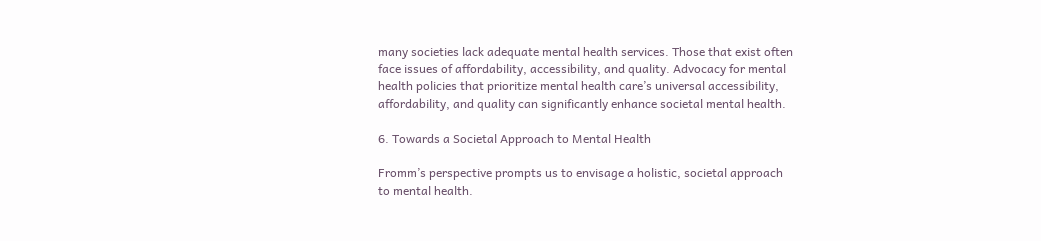many societies lack adequate mental health services. Those that exist often face issues of affordability, accessibility, and quality. Advocacy for mental health policies that prioritize mental health care’s universal accessibility, affordability, and quality can significantly enhance societal mental health.

6. Towards a Societal Approach to Mental Health

Fromm’s perspective prompts us to envisage a holistic, societal approach to mental health.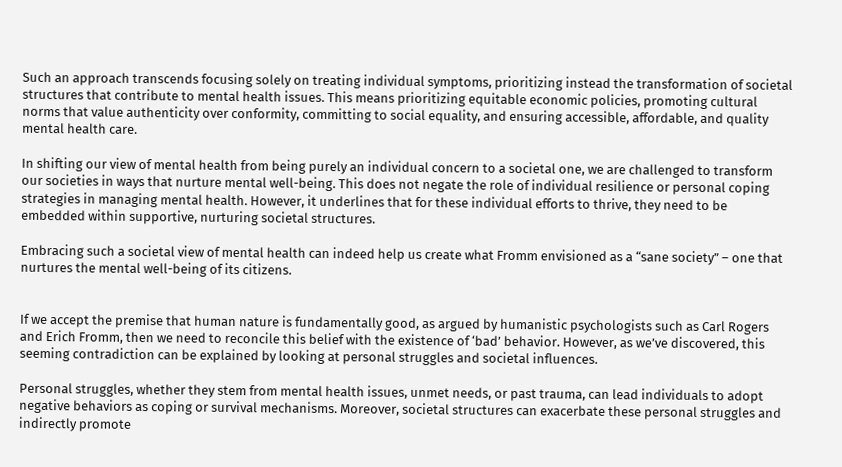Such an approach transcends focusing solely on treating individual symptoms, prioritizing instead the transformation of societal structures that contribute to mental health issues. This means prioritizing equitable economic policies, promoting cultural norms that value authenticity over conformity, committing to social equality, and ensuring accessible, affordable, and quality mental health care.

In shifting our view of mental health from being purely an individual concern to a societal one, we are challenged to transform our societies in ways that nurture mental well-being. This does not negate the role of individual resilience or personal coping strategies in managing mental health. However, it underlines that for these individual efforts to thrive, they need to be embedded within supportive, nurturing societal structures.

Embracing such a societal view of mental health can indeed help us create what Fromm envisioned as a “sane society” – one that nurtures the mental well-being of its citizens.


If we accept the premise that human nature is fundamentally good, as argued by humanistic psychologists such as Carl Rogers and Erich Fromm, then we need to reconcile this belief with the existence of ‘bad’ behavior. However, as we’ve discovered, this seeming contradiction can be explained by looking at personal struggles and societal influences.

Personal struggles, whether they stem from mental health issues, unmet needs, or past trauma, can lead individuals to adopt negative behaviors as coping or survival mechanisms. Moreover, societal structures can exacerbate these personal struggles and indirectly promote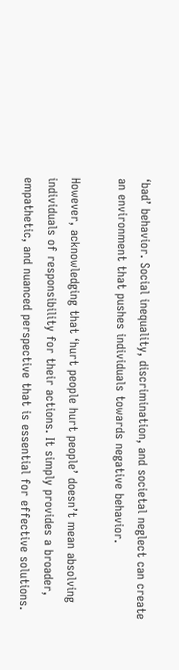‘bad’ behavior. Social inequality, discrimination, and societal neglect can create an environment that pushes individuals towards negative behavior.

However, acknowledging that ‘hurt people hurt people’ doesn’t mean absolving individuals of responsibility for their actions. It simply provides a broader, empathetic, and nuanced perspective that is essential for effective solutions.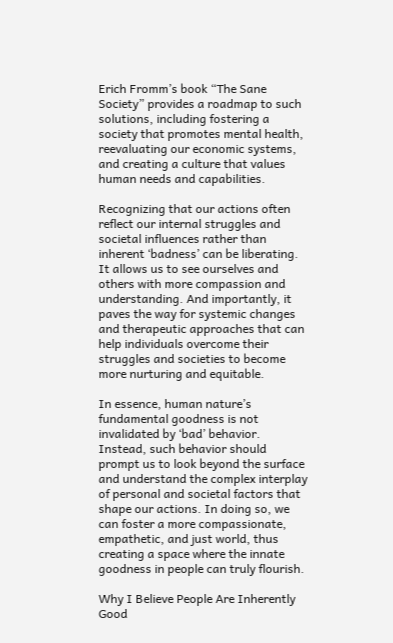Erich Fromm’s book “The Sane Society” provides a roadmap to such solutions, including fostering a society that promotes mental health, reevaluating our economic systems, and creating a culture that values human needs and capabilities.

Recognizing that our actions often reflect our internal struggles and societal influences rather than inherent ‘badness’ can be liberating. It allows us to see ourselves and others with more compassion and understanding. And importantly, it paves the way for systemic changes and therapeutic approaches that can help individuals overcome their struggles and societies to become more nurturing and equitable.

In essence, human nature’s fundamental goodness is not invalidated by ‘bad’ behavior. Instead, such behavior should prompt us to look beyond the surface and understand the complex interplay of personal and societal factors that shape our actions. In doing so, we can foster a more compassionate, empathetic, and just world, thus creating a space where the innate goodness in people can truly flourish.

Why I Believe People Are Inherently Good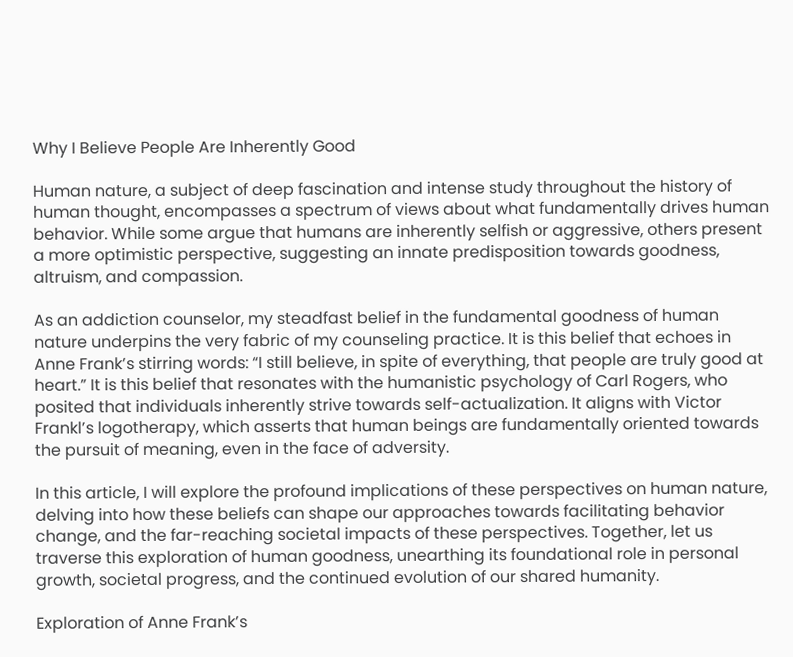Why I Believe People Are Inherently Good

Human nature, a subject of deep fascination and intense study throughout the history of human thought, encompasses a spectrum of views about what fundamentally drives human behavior. While some argue that humans are inherently selfish or aggressive, others present a more optimistic perspective, suggesting an innate predisposition towards goodness, altruism, and compassion.

As an addiction counselor, my steadfast belief in the fundamental goodness of human nature underpins the very fabric of my counseling practice. It is this belief that echoes in Anne Frank’s stirring words: “I still believe, in spite of everything, that people are truly good at heart.” It is this belief that resonates with the humanistic psychology of Carl Rogers, who posited that individuals inherently strive towards self-actualization. It aligns with Victor Frankl’s logotherapy, which asserts that human beings are fundamentally oriented towards the pursuit of meaning, even in the face of adversity.

In this article, I will explore the profound implications of these perspectives on human nature, delving into how these beliefs can shape our approaches towards facilitating behavior change, and the far-reaching societal impacts of these perspectives. Together, let us traverse this exploration of human goodness, unearthing its foundational role in personal growth, societal progress, and the continued evolution of our shared humanity.

Exploration of Anne Frank’s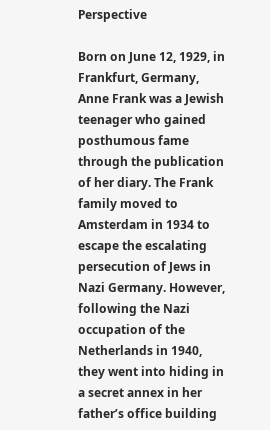Perspective

Born on June 12, 1929, in Frankfurt, Germany, Anne Frank was a Jewish teenager who gained posthumous fame through the publication of her diary. The Frank family moved to Amsterdam in 1934 to escape the escalating persecution of Jews in Nazi Germany. However, following the Nazi occupation of the Netherlands in 1940, they went into hiding in a secret annex in her father’s office building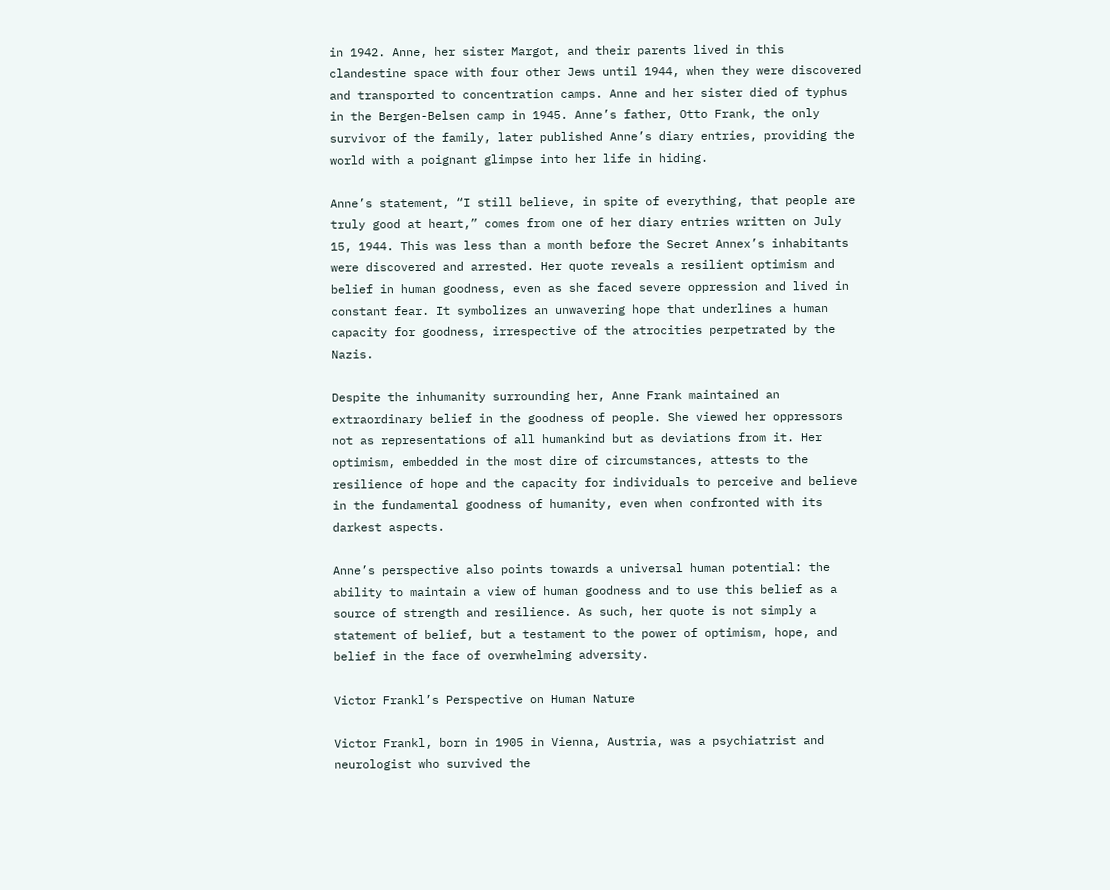in 1942. Anne, her sister Margot, and their parents lived in this clandestine space with four other Jews until 1944, when they were discovered and transported to concentration camps. Anne and her sister died of typhus in the Bergen-Belsen camp in 1945. Anne’s father, Otto Frank, the only survivor of the family, later published Anne’s diary entries, providing the world with a poignant glimpse into her life in hiding.

Anne’s statement, “I still believe, in spite of everything, that people are truly good at heart,” comes from one of her diary entries written on July 15, 1944. This was less than a month before the Secret Annex’s inhabitants were discovered and arrested. Her quote reveals a resilient optimism and belief in human goodness, even as she faced severe oppression and lived in constant fear. It symbolizes an unwavering hope that underlines a human capacity for goodness, irrespective of the atrocities perpetrated by the Nazis.

Despite the inhumanity surrounding her, Anne Frank maintained an extraordinary belief in the goodness of people. She viewed her oppressors not as representations of all humankind but as deviations from it. Her optimism, embedded in the most dire of circumstances, attests to the resilience of hope and the capacity for individuals to perceive and believe in the fundamental goodness of humanity, even when confronted with its darkest aspects.

Anne’s perspective also points towards a universal human potential: the ability to maintain a view of human goodness and to use this belief as a source of strength and resilience. As such, her quote is not simply a statement of belief, but a testament to the power of optimism, hope, and belief in the face of overwhelming adversity.

Victor Frankl’s Perspective on Human Nature

Victor Frankl, born in 1905 in Vienna, Austria, was a psychiatrist and neurologist who survived the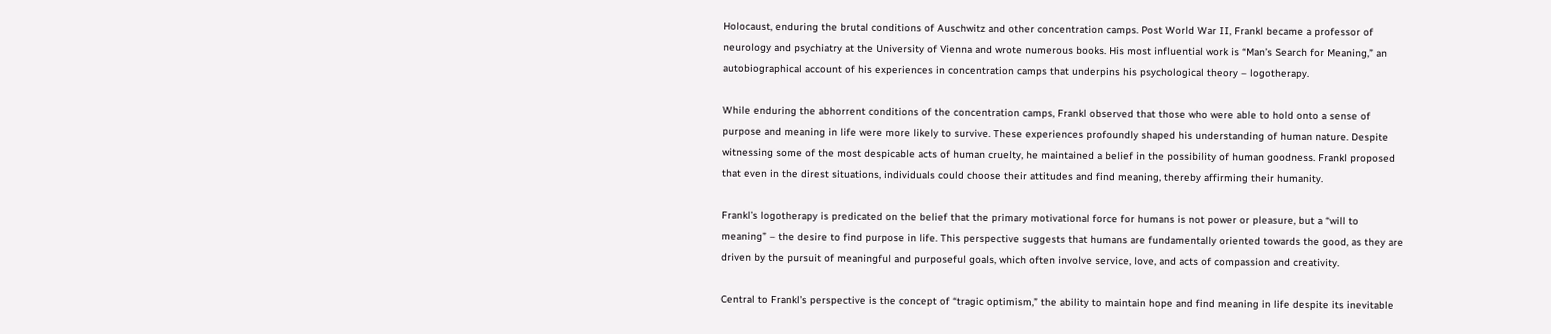Holocaust, enduring the brutal conditions of Auschwitz and other concentration camps. Post World War II, Frankl became a professor of neurology and psychiatry at the University of Vienna and wrote numerous books. His most influential work is “Man’s Search for Meaning,” an autobiographical account of his experiences in concentration camps that underpins his psychological theory – logotherapy.

While enduring the abhorrent conditions of the concentration camps, Frankl observed that those who were able to hold onto a sense of purpose and meaning in life were more likely to survive. These experiences profoundly shaped his understanding of human nature. Despite witnessing some of the most despicable acts of human cruelty, he maintained a belief in the possibility of human goodness. Frankl proposed that even in the direst situations, individuals could choose their attitudes and find meaning, thereby affirming their humanity.

Frankl’s logotherapy is predicated on the belief that the primary motivational force for humans is not power or pleasure, but a “will to meaning” – the desire to find purpose in life. This perspective suggests that humans are fundamentally oriented towards the good, as they are driven by the pursuit of meaningful and purposeful goals, which often involve service, love, and acts of compassion and creativity.

Central to Frankl’s perspective is the concept of “tragic optimism,” the ability to maintain hope and find meaning in life despite its inevitable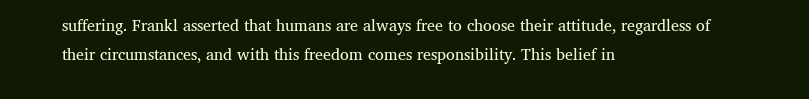suffering. Frankl asserted that humans are always free to choose their attitude, regardless of their circumstances, and with this freedom comes responsibility. This belief in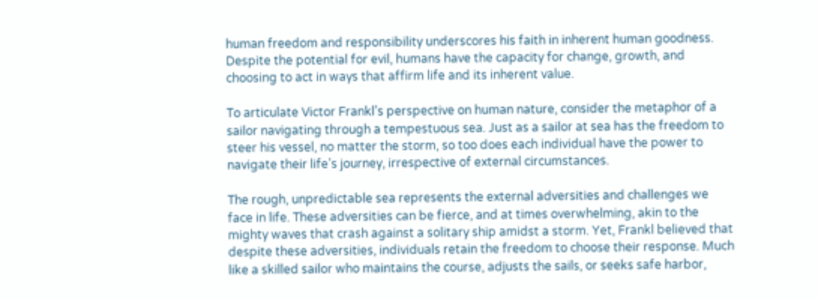human freedom and responsibility underscores his faith in inherent human goodness. Despite the potential for evil, humans have the capacity for change, growth, and choosing to act in ways that affirm life and its inherent value.

To articulate Victor Frankl’s perspective on human nature, consider the metaphor of a sailor navigating through a tempestuous sea. Just as a sailor at sea has the freedom to steer his vessel, no matter the storm, so too does each individual have the power to navigate their life’s journey, irrespective of external circumstances.

The rough, unpredictable sea represents the external adversities and challenges we face in life. These adversities can be fierce, and at times overwhelming, akin to the mighty waves that crash against a solitary ship amidst a storm. Yet, Frankl believed that despite these adversities, individuals retain the freedom to choose their response. Much like a skilled sailor who maintains the course, adjusts the sails, or seeks safe harbor,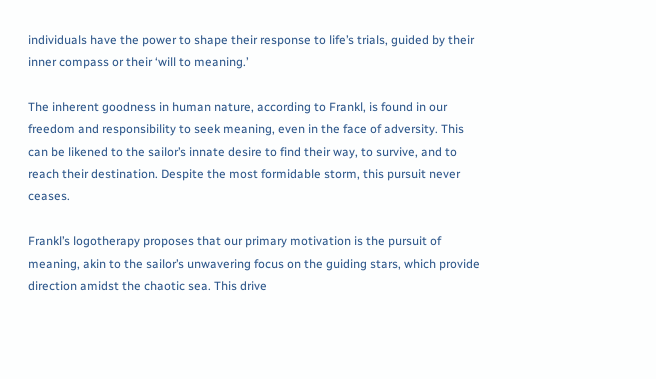individuals have the power to shape their response to life’s trials, guided by their inner compass or their ‘will to meaning.’

The inherent goodness in human nature, according to Frankl, is found in our freedom and responsibility to seek meaning, even in the face of adversity. This can be likened to the sailor’s innate desire to find their way, to survive, and to reach their destination. Despite the most formidable storm, this pursuit never ceases.

Frankl’s logotherapy proposes that our primary motivation is the pursuit of meaning, akin to the sailor’s unwavering focus on the guiding stars, which provide direction amidst the chaotic sea. This drive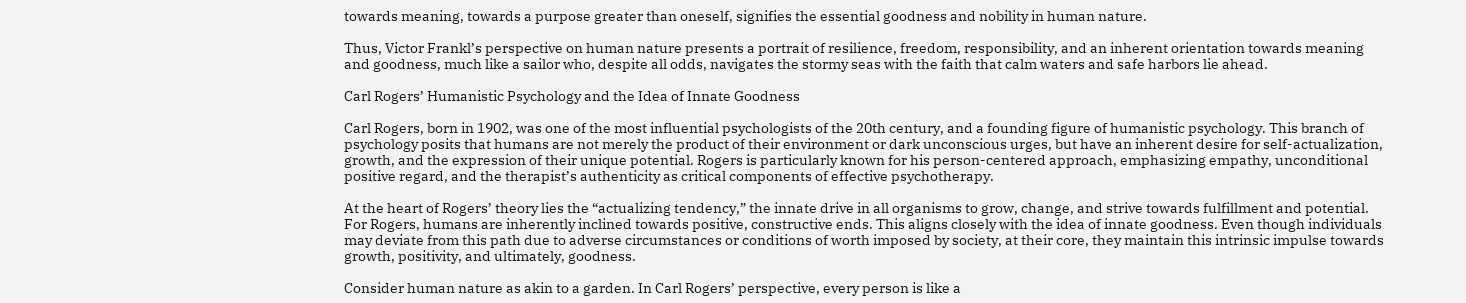towards meaning, towards a purpose greater than oneself, signifies the essential goodness and nobility in human nature.

Thus, Victor Frankl’s perspective on human nature presents a portrait of resilience, freedom, responsibility, and an inherent orientation towards meaning and goodness, much like a sailor who, despite all odds, navigates the stormy seas with the faith that calm waters and safe harbors lie ahead.

Carl Rogers’ Humanistic Psychology and the Idea of Innate Goodness

Carl Rogers, born in 1902, was one of the most influential psychologists of the 20th century, and a founding figure of humanistic psychology. This branch of psychology posits that humans are not merely the product of their environment or dark unconscious urges, but have an inherent desire for self-actualization, growth, and the expression of their unique potential. Rogers is particularly known for his person-centered approach, emphasizing empathy, unconditional positive regard, and the therapist’s authenticity as critical components of effective psychotherapy.

At the heart of Rogers’ theory lies the “actualizing tendency,” the innate drive in all organisms to grow, change, and strive towards fulfillment and potential. For Rogers, humans are inherently inclined towards positive, constructive ends. This aligns closely with the idea of innate goodness. Even though individuals may deviate from this path due to adverse circumstances or conditions of worth imposed by society, at their core, they maintain this intrinsic impulse towards growth, positivity, and ultimately, goodness.

Consider human nature as akin to a garden. In Carl Rogers’ perspective, every person is like a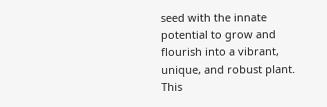seed with the innate potential to grow and flourish into a vibrant, unique, and robust plant. This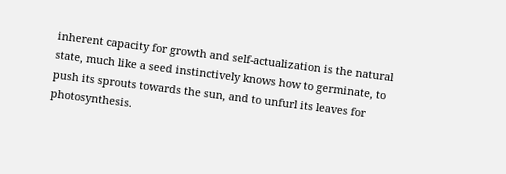inherent capacity for growth and self-actualization is the natural state, much like a seed instinctively knows how to germinate, to push its sprouts towards the sun, and to unfurl its leaves for photosynthesis.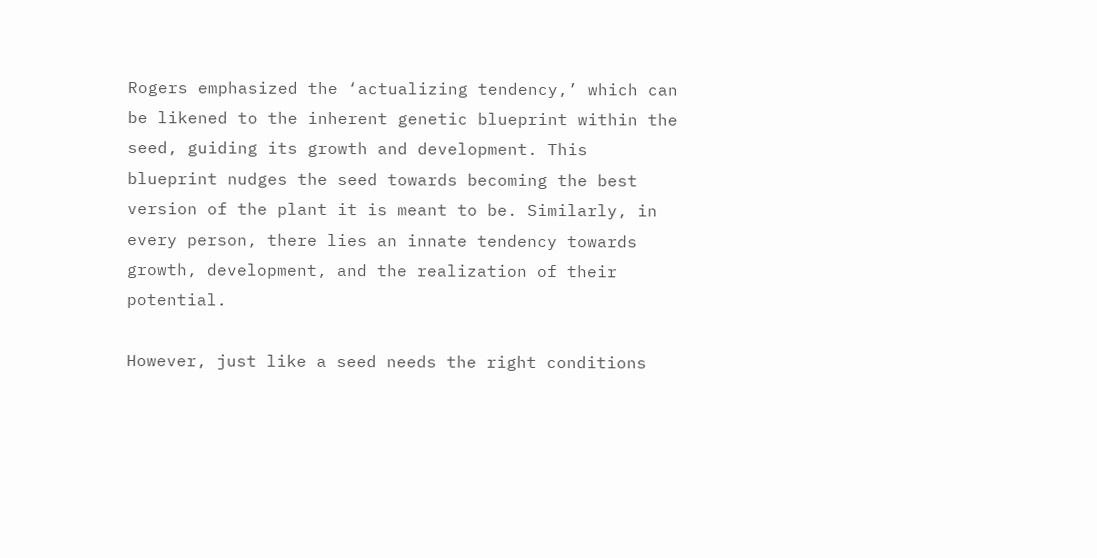Rogers emphasized the ‘actualizing tendency,’ which can be likened to the inherent genetic blueprint within the seed, guiding its growth and development. This blueprint nudges the seed towards becoming the best version of the plant it is meant to be. Similarly, in every person, there lies an innate tendency towards growth, development, and the realization of their potential.

However, just like a seed needs the right conditions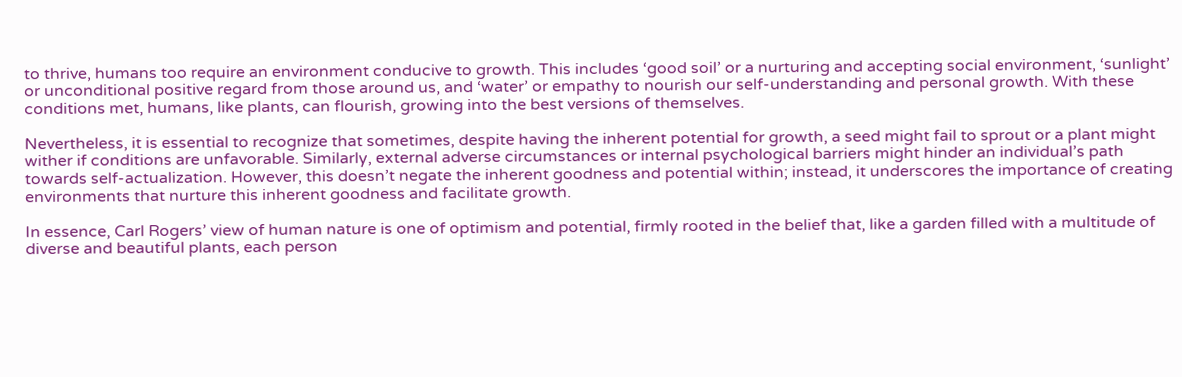to thrive, humans too require an environment conducive to growth. This includes ‘good soil’ or a nurturing and accepting social environment, ‘sunlight’ or unconditional positive regard from those around us, and ‘water’ or empathy to nourish our self-understanding and personal growth. With these conditions met, humans, like plants, can flourish, growing into the best versions of themselves.

Nevertheless, it is essential to recognize that sometimes, despite having the inherent potential for growth, a seed might fail to sprout or a plant might wither if conditions are unfavorable. Similarly, external adverse circumstances or internal psychological barriers might hinder an individual’s path towards self-actualization. However, this doesn’t negate the inherent goodness and potential within; instead, it underscores the importance of creating environments that nurture this inherent goodness and facilitate growth.

In essence, Carl Rogers’ view of human nature is one of optimism and potential, firmly rooted in the belief that, like a garden filled with a multitude of diverse and beautiful plants, each person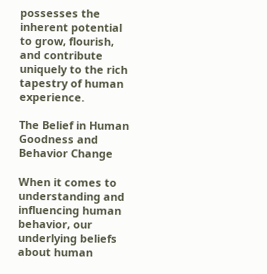possesses the inherent potential to grow, flourish, and contribute uniquely to the rich tapestry of human experience.

The Belief in Human Goodness and Behavior Change

When it comes to understanding and influencing human behavior, our underlying beliefs about human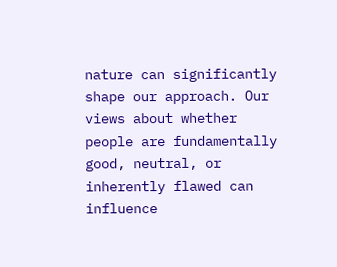nature can significantly shape our approach. Our views about whether people are fundamentally good, neutral, or inherently flawed can influence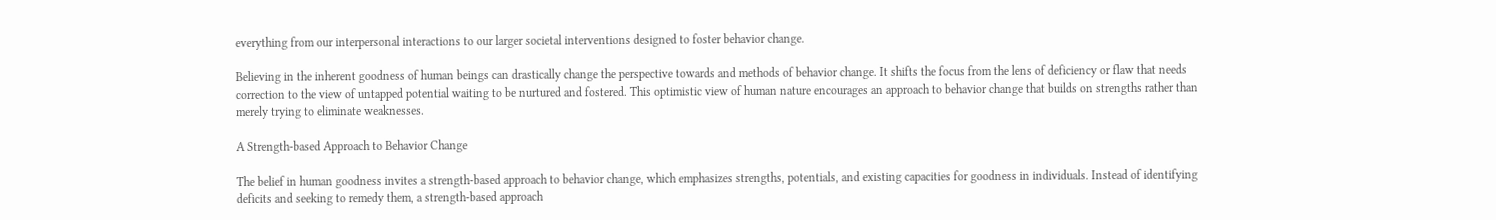everything from our interpersonal interactions to our larger societal interventions designed to foster behavior change.

Believing in the inherent goodness of human beings can drastically change the perspective towards and methods of behavior change. It shifts the focus from the lens of deficiency or flaw that needs correction to the view of untapped potential waiting to be nurtured and fostered. This optimistic view of human nature encourages an approach to behavior change that builds on strengths rather than merely trying to eliminate weaknesses.

A Strength-based Approach to Behavior Change

The belief in human goodness invites a strength-based approach to behavior change, which emphasizes strengths, potentials, and existing capacities for goodness in individuals. Instead of identifying deficits and seeking to remedy them, a strength-based approach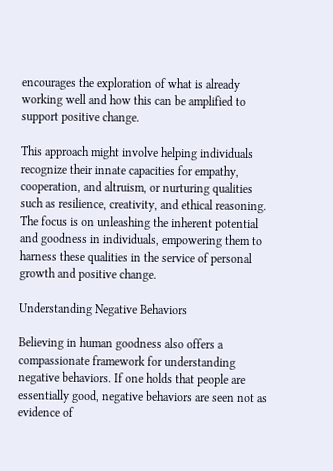encourages the exploration of what is already working well and how this can be amplified to support positive change.

This approach might involve helping individuals recognize their innate capacities for empathy, cooperation, and altruism, or nurturing qualities such as resilience, creativity, and ethical reasoning. The focus is on unleashing the inherent potential and goodness in individuals, empowering them to harness these qualities in the service of personal growth and positive change.

Understanding Negative Behaviors

Believing in human goodness also offers a compassionate framework for understanding negative behaviors. If one holds that people are essentially good, negative behaviors are seen not as evidence of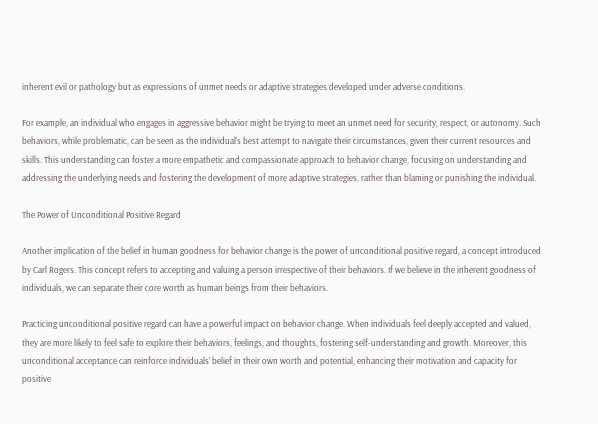inherent evil or pathology but as expressions of unmet needs or adaptive strategies developed under adverse conditions.

For example, an individual who engages in aggressive behavior might be trying to meet an unmet need for security, respect, or autonomy. Such behaviors, while problematic, can be seen as the individual’s best attempt to navigate their circumstances, given their current resources and skills. This understanding can foster a more empathetic and compassionate approach to behavior change, focusing on understanding and addressing the underlying needs and fostering the development of more adaptive strategies, rather than blaming or punishing the individual.

The Power of Unconditional Positive Regard

Another implication of the belief in human goodness for behavior change is the power of unconditional positive regard, a concept introduced by Carl Rogers. This concept refers to accepting and valuing a person irrespective of their behaviors. If we believe in the inherent goodness of individuals, we can separate their core worth as human beings from their behaviors.

Practicing unconditional positive regard can have a powerful impact on behavior change. When individuals feel deeply accepted and valued, they are more likely to feel safe to explore their behaviors, feelings, and thoughts, fostering self-understanding and growth. Moreover, this unconditional acceptance can reinforce individuals’ belief in their own worth and potential, enhancing their motivation and capacity for positive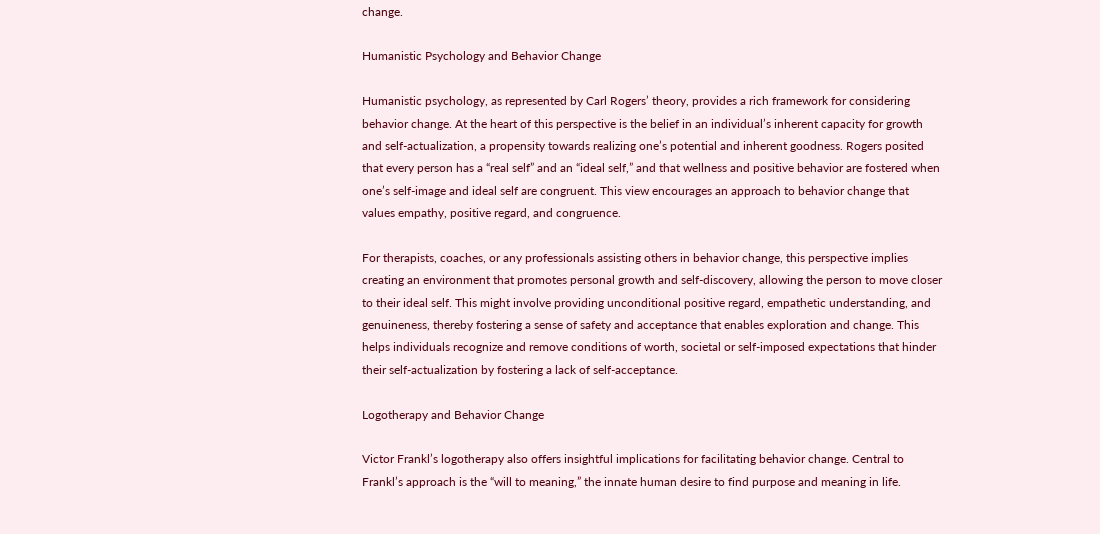change.

Humanistic Psychology and Behavior Change

Humanistic psychology, as represented by Carl Rogers’ theory, provides a rich framework for considering behavior change. At the heart of this perspective is the belief in an individual’s inherent capacity for growth and self-actualization, a propensity towards realizing one’s potential and inherent goodness. Rogers posited that every person has a “real self” and an “ideal self,” and that wellness and positive behavior are fostered when one’s self-image and ideal self are congruent. This view encourages an approach to behavior change that values empathy, positive regard, and congruence.

For therapists, coaches, or any professionals assisting others in behavior change, this perspective implies creating an environment that promotes personal growth and self-discovery, allowing the person to move closer to their ideal self. This might involve providing unconditional positive regard, empathetic understanding, and genuineness, thereby fostering a sense of safety and acceptance that enables exploration and change. This helps individuals recognize and remove conditions of worth, societal or self-imposed expectations that hinder their self-actualization by fostering a lack of self-acceptance.

Logotherapy and Behavior Change

Victor Frankl’s logotherapy also offers insightful implications for facilitating behavior change. Central to Frankl’s approach is the “will to meaning,” the innate human desire to find purpose and meaning in life.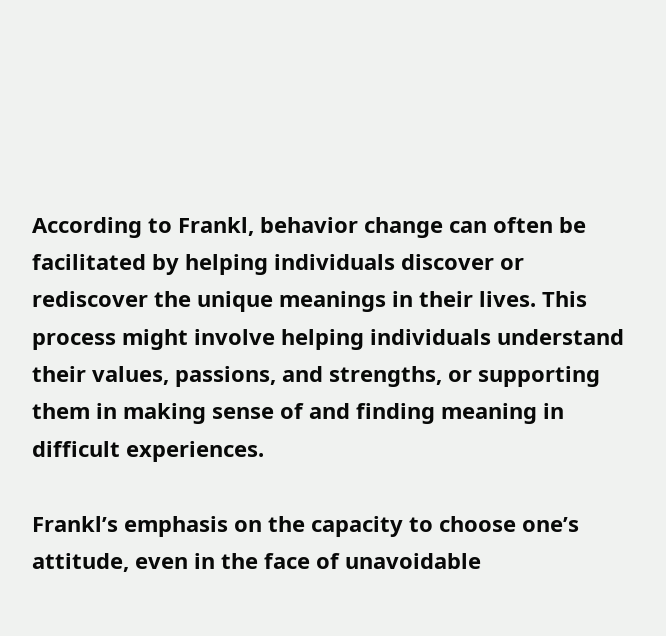According to Frankl, behavior change can often be facilitated by helping individuals discover or rediscover the unique meanings in their lives. This process might involve helping individuals understand their values, passions, and strengths, or supporting them in making sense of and finding meaning in difficult experiences.

Frankl’s emphasis on the capacity to choose one’s attitude, even in the face of unavoidable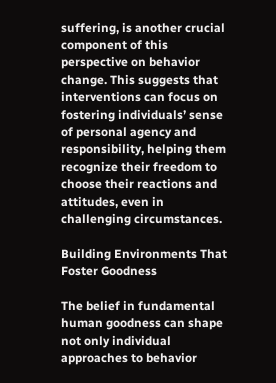suffering, is another crucial component of this perspective on behavior change. This suggests that interventions can focus on fostering individuals’ sense of personal agency and responsibility, helping them recognize their freedom to choose their reactions and attitudes, even in challenging circumstances.

Building Environments That Foster Goodness

The belief in fundamental human goodness can shape not only individual approaches to behavior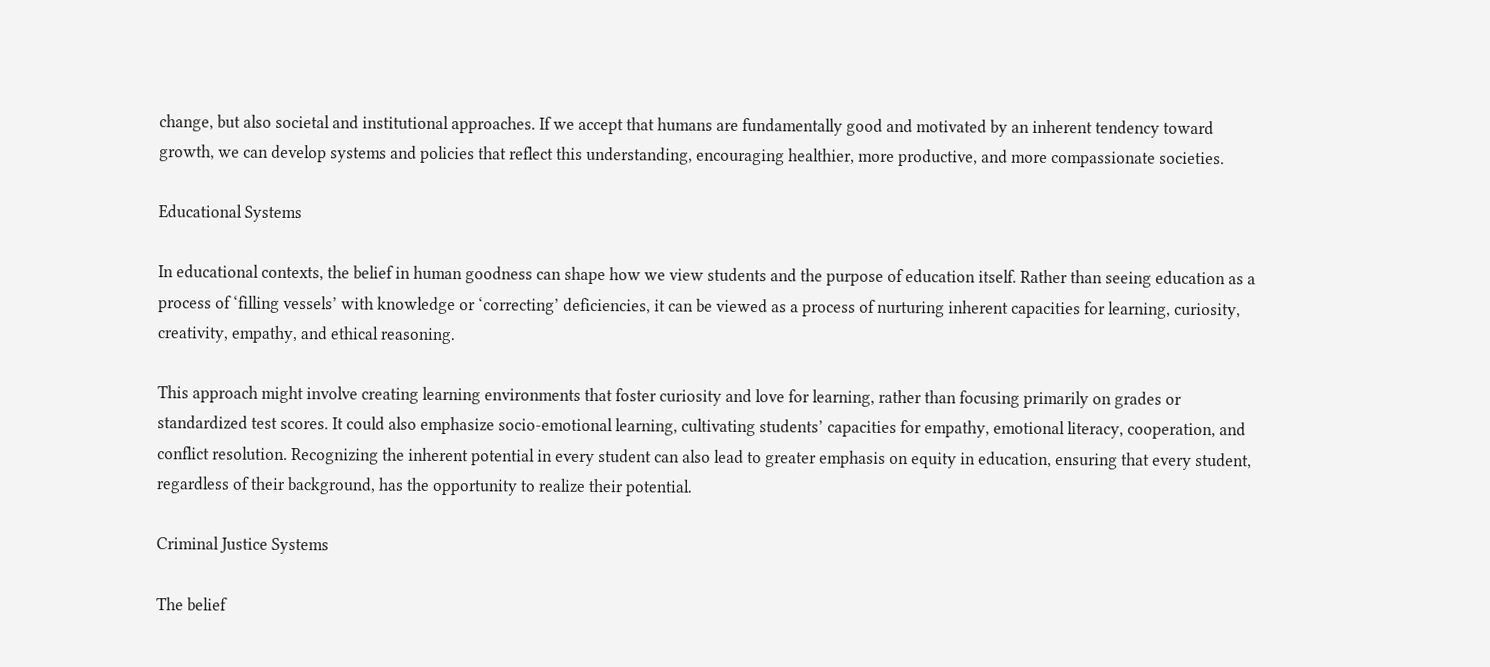change, but also societal and institutional approaches. If we accept that humans are fundamentally good and motivated by an inherent tendency toward growth, we can develop systems and policies that reflect this understanding, encouraging healthier, more productive, and more compassionate societies.

Educational Systems

In educational contexts, the belief in human goodness can shape how we view students and the purpose of education itself. Rather than seeing education as a process of ‘filling vessels’ with knowledge or ‘correcting’ deficiencies, it can be viewed as a process of nurturing inherent capacities for learning, curiosity, creativity, empathy, and ethical reasoning.

This approach might involve creating learning environments that foster curiosity and love for learning, rather than focusing primarily on grades or standardized test scores. It could also emphasize socio-emotional learning, cultivating students’ capacities for empathy, emotional literacy, cooperation, and conflict resolution. Recognizing the inherent potential in every student can also lead to greater emphasis on equity in education, ensuring that every student, regardless of their background, has the opportunity to realize their potential.

Criminal Justice Systems

The belief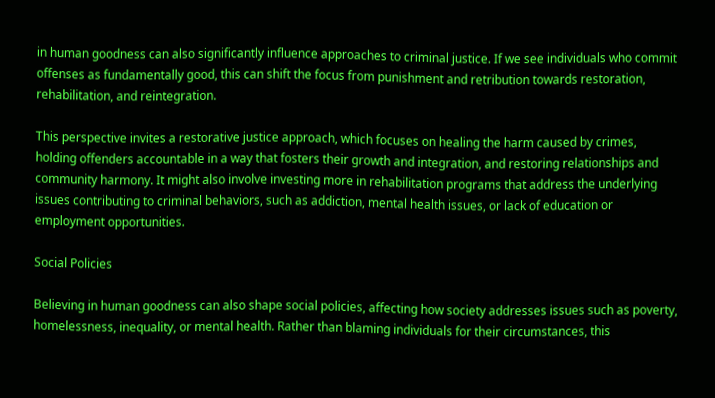in human goodness can also significantly influence approaches to criminal justice. If we see individuals who commit offenses as fundamentally good, this can shift the focus from punishment and retribution towards restoration, rehabilitation, and reintegration.

This perspective invites a restorative justice approach, which focuses on healing the harm caused by crimes, holding offenders accountable in a way that fosters their growth and integration, and restoring relationships and community harmony. It might also involve investing more in rehabilitation programs that address the underlying issues contributing to criminal behaviors, such as addiction, mental health issues, or lack of education or employment opportunities.

Social Policies

Believing in human goodness can also shape social policies, affecting how society addresses issues such as poverty, homelessness, inequality, or mental health. Rather than blaming individuals for their circumstances, this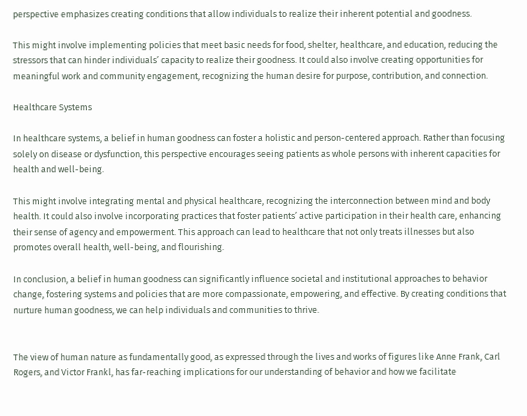perspective emphasizes creating conditions that allow individuals to realize their inherent potential and goodness.

This might involve implementing policies that meet basic needs for food, shelter, healthcare, and education, reducing the stressors that can hinder individuals’ capacity to realize their goodness. It could also involve creating opportunities for meaningful work and community engagement, recognizing the human desire for purpose, contribution, and connection.

Healthcare Systems

In healthcare systems, a belief in human goodness can foster a holistic and person-centered approach. Rather than focusing solely on disease or dysfunction, this perspective encourages seeing patients as whole persons with inherent capacities for health and well-being.

This might involve integrating mental and physical healthcare, recognizing the interconnection between mind and body health. It could also involve incorporating practices that foster patients’ active participation in their health care, enhancing their sense of agency and empowerment. This approach can lead to healthcare that not only treats illnesses but also promotes overall health, well-being, and flourishing.

In conclusion, a belief in human goodness can significantly influence societal and institutional approaches to behavior change, fostering systems and policies that are more compassionate, empowering, and effective. By creating conditions that nurture human goodness, we can help individuals and communities to thrive.


The view of human nature as fundamentally good, as expressed through the lives and works of figures like Anne Frank, Carl Rogers, and Victor Frankl, has far-reaching implications for our understanding of behavior and how we facilitate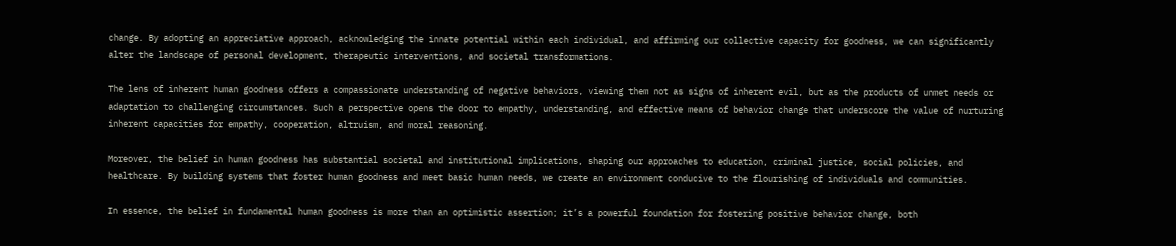change. By adopting an appreciative approach, acknowledging the innate potential within each individual, and affirming our collective capacity for goodness, we can significantly alter the landscape of personal development, therapeutic interventions, and societal transformations.

The lens of inherent human goodness offers a compassionate understanding of negative behaviors, viewing them not as signs of inherent evil, but as the products of unmet needs or adaptation to challenging circumstances. Such a perspective opens the door to empathy, understanding, and effective means of behavior change that underscore the value of nurturing inherent capacities for empathy, cooperation, altruism, and moral reasoning.

Moreover, the belief in human goodness has substantial societal and institutional implications, shaping our approaches to education, criminal justice, social policies, and healthcare. By building systems that foster human goodness and meet basic human needs, we create an environment conducive to the flourishing of individuals and communities.

In essence, the belief in fundamental human goodness is more than an optimistic assertion; it’s a powerful foundation for fostering positive behavior change, both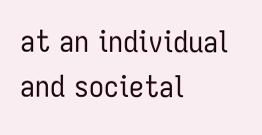at an individual and societal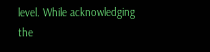level. While acknowledging the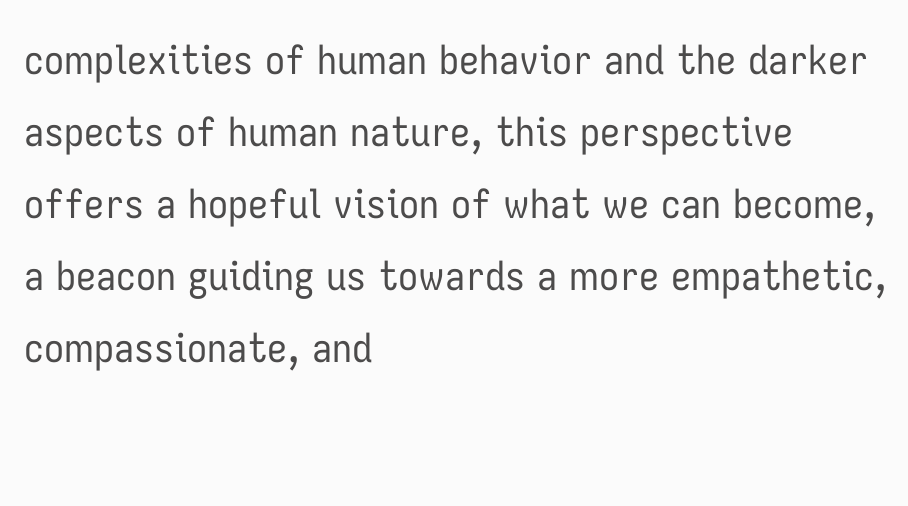complexities of human behavior and the darker aspects of human nature, this perspective offers a hopeful vision of what we can become, a beacon guiding us towards a more empathetic, compassionate, and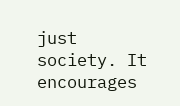just society. It encourages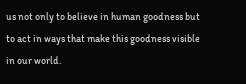us not only to believe in human goodness but to act in ways that make this goodness visible in our world.